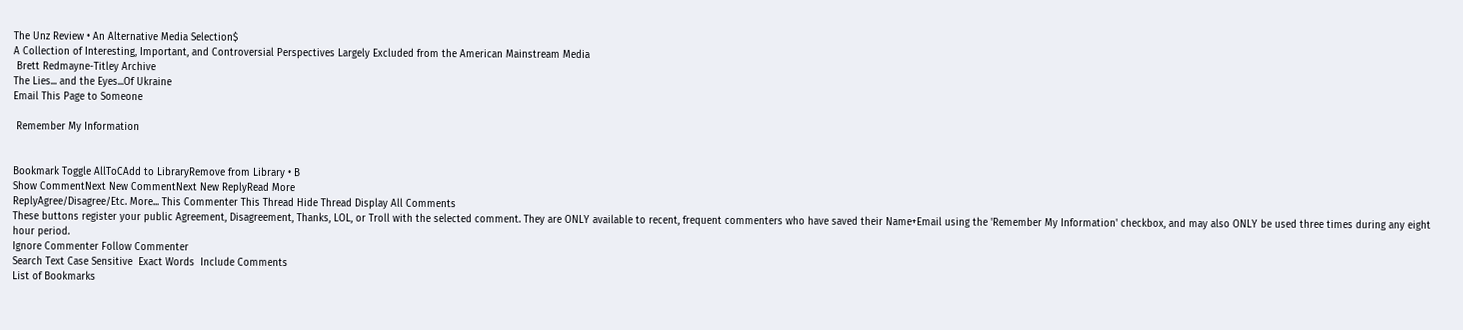The Unz Review • An Alternative Media Selection$
A Collection of Interesting, Important, and Controversial Perspectives Largely Excluded from the American Mainstream Media
 Brett Redmayne-Titley Archive
The Lies... and the Eyes...Of Ukraine
Email This Page to Someone

 Remember My Information


Bookmark Toggle AllToCAdd to LibraryRemove from Library • B
Show CommentNext New CommentNext New ReplyRead More
ReplyAgree/Disagree/Etc. More... This Commenter This Thread Hide Thread Display All Comments
These buttons register your public Agreement, Disagreement, Thanks, LOL, or Troll with the selected comment. They are ONLY available to recent, frequent commenters who have saved their Name+Email using the 'Remember My Information' checkbox, and may also ONLY be used three times during any eight hour period.
Ignore Commenter Follow Commenter
Search Text Case Sensitive  Exact Words  Include Comments
List of Bookmarks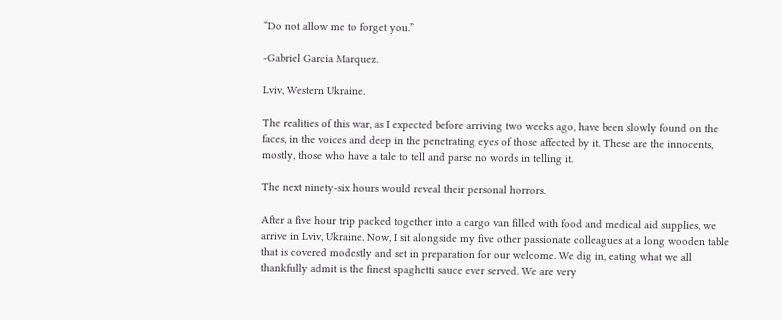“Do not allow me to forget you.”

-Gabriel Garcia Marquez.

Lviv, Western Ukraine.

The realities of this war, as I expected before arriving two weeks ago, have been slowly found on the faces, in the voices and deep in the penetrating eyes of those affected by it. These are the innocents, mostly, those who have a tale to tell and parse no words in telling it.

The next ninety-six hours would reveal their personal horrors.

After a five hour trip packed together into a cargo van filled with food and medical aid supplies, we arrive in Lviv, Ukraine. Now, I sit alongside my five other passionate colleagues at a long wooden table that is covered modestly and set in preparation for our welcome. We dig in, eating what we all thankfully admit is the finest spaghetti sauce ever served. We are very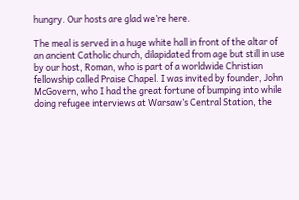hungry. Our hosts are glad we’re here.

The meal is served in a huge white hall in front of the altar of an ancient Catholic church, dilapidated from age but still in use by our host, Roman, who is part of a worldwide Christian fellowship called Praise Chapel. I was invited by founder, John McGovern, who I had the great fortune of bumping into while doing refugee interviews at Warsaw’s Central Station, the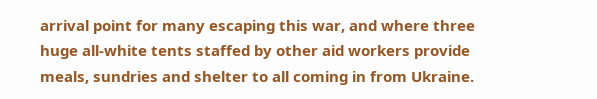arrival point for many escaping this war, and where three huge all-white tents staffed by other aid workers provide meals, sundries and shelter to all coming in from Ukraine.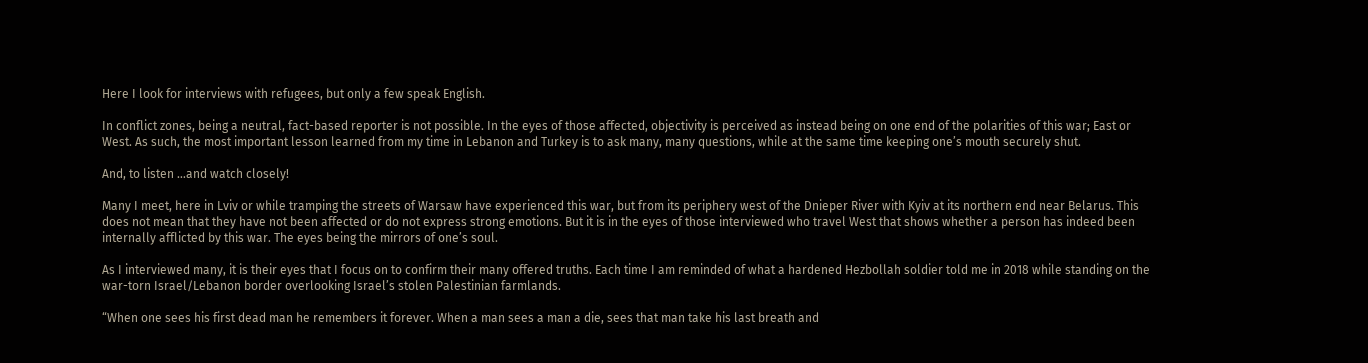Here I look for interviews with refugees, but only a few speak English.

In conflict zones, being a neutral, fact-based reporter is not possible. In the eyes of those affected, objectivity is perceived as instead being on one end of the polarities of this war; East or West. As such, the most important lesson learned from my time in Lebanon and Turkey is to ask many, many questions, while at the same time keeping one’s mouth securely shut.

And, to listen …and watch closely!

Many I meet, here in Lviv or while tramping the streets of Warsaw have experienced this war, but from its periphery west of the Dnieper River with Kyiv at its northern end near Belarus. This does not mean that they have not been affected or do not express strong emotions. But it is in the eyes of those interviewed who travel West that shows whether a person has indeed been internally afflicted by this war. The eyes being the mirrors of one’s soul.

As I interviewed many, it is their eyes that I focus on to confirm their many offered truths. Each time I am reminded of what a hardened Hezbollah soldier told me in 2018 while standing on the war-torn Israel/Lebanon border overlooking Israel’s stolen Palestinian farmlands.

“When one sees his first dead man he remembers it forever. When a man sees a man a die, sees that man take his last breath and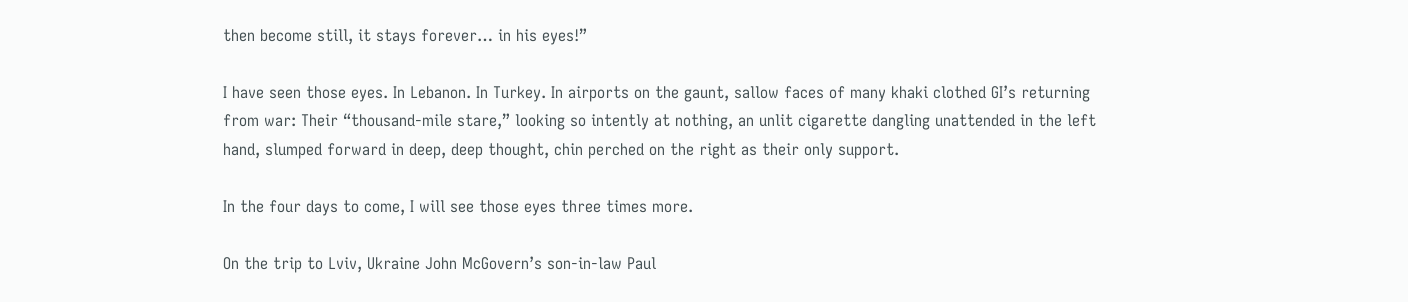then become still, it stays forever… in his eyes!”

I have seen those eyes. In Lebanon. In Turkey. In airports on the gaunt, sallow faces of many khaki clothed GI’s returning from war: Their “thousand-mile stare,” looking so intently at nothing, an unlit cigarette dangling unattended in the left hand, slumped forward in deep, deep thought, chin perched on the right as their only support.

In the four days to come, I will see those eyes three times more.

On the trip to Lviv, Ukraine John McGovern’s son-in-law Paul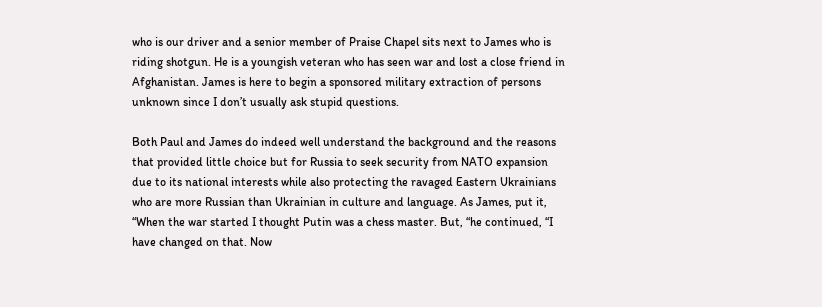who is our driver and a senior member of Praise Chapel sits next to James who is riding shotgun. He is a youngish veteran who has seen war and lost a close friend in Afghanistan. James is here to begin a sponsored military extraction of persons unknown since I don’t usually ask stupid questions.

Both Paul and James do indeed well understand the background and the reasons that provided little choice but for Russia to seek security from NATO expansion due to its national interests while also protecting the ravaged Eastern Ukrainians who are more Russian than Ukrainian in culture and language. As James, put it, “When the war started I thought Putin was a chess master. But, “he continued, “I have changed on that. Now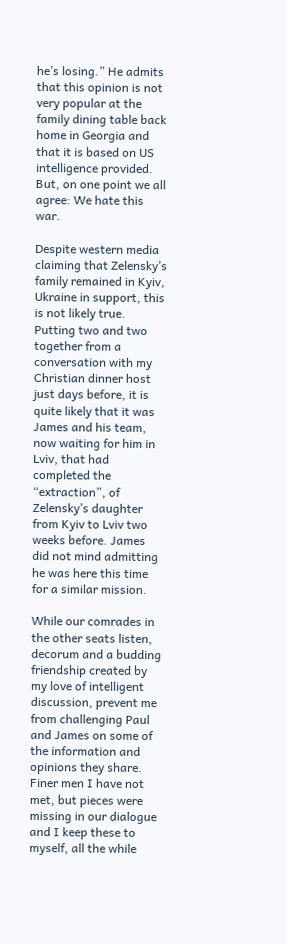he’s losing.” He admits that this opinion is not very popular at the family dining table back home in Georgia and that it is based on US intelligence provided. But, on one point we all agree: We hate this war.

Despite western media claiming that Zelensky’s family remained in Kyiv, Ukraine in support, this is not likely true. Putting two and two together from a conversation with my Christian dinner host just days before, it is quite likely that it was James and his team, now waiting for him in Lviv, that had completed the “extraction”, of Zelensky’s daughter from Kyiv to Lviv two weeks before. James did not mind admitting he was here this time for a similar mission.

While our comrades in the other seats listen, decorum and a budding friendship created by my love of intelligent discussion, prevent me from challenging Paul and James on some of the information and opinions they share. Finer men I have not met, but pieces were missing in our dialogue and I keep these to myself, all the while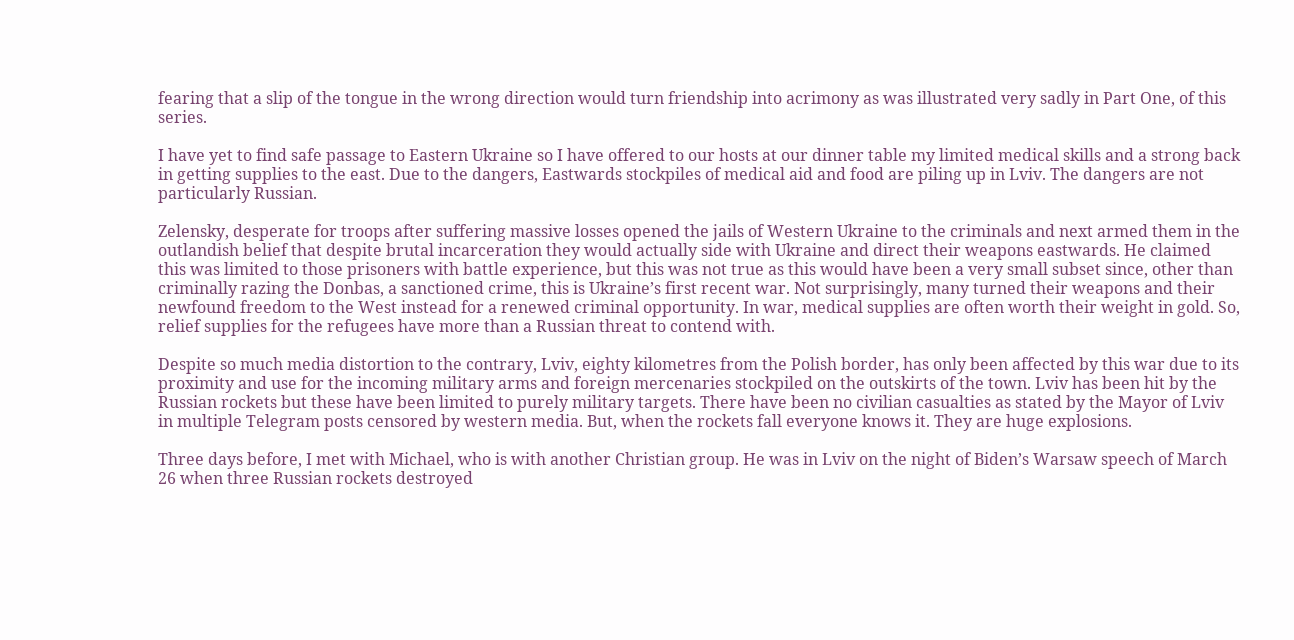fearing that a slip of the tongue in the wrong direction would turn friendship into acrimony as was illustrated very sadly in Part One, of this series.

I have yet to find safe passage to Eastern Ukraine so I have offered to our hosts at our dinner table my limited medical skills and a strong back in getting supplies to the east. Due to the dangers, Eastwards stockpiles of medical aid and food are piling up in Lviv. The dangers are not particularly Russian.

Zelensky, desperate for troops after suffering massive losses opened the jails of Western Ukraine to the criminals and next armed them in the outlandish belief that despite brutal incarceration they would actually side with Ukraine and direct their weapons eastwards. He claimed this was limited to those prisoners with battle experience, but this was not true as this would have been a very small subset since, other than criminally razing the Donbas, a sanctioned crime, this is Ukraine’s first recent war. Not surprisingly, many turned their weapons and their newfound freedom to the West instead for a renewed criminal opportunity. In war, medical supplies are often worth their weight in gold. So, relief supplies for the refugees have more than a Russian threat to contend with.

Despite so much media distortion to the contrary, Lviv, eighty kilometres from the Polish border, has only been affected by this war due to its proximity and use for the incoming military arms and foreign mercenaries stockpiled on the outskirts of the town. Lviv has been hit by the Russian rockets but these have been limited to purely military targets. There have been no civilian casualties as stated by the Mayor of Lviv in multiple Telegram posts censored by western media. But, when the rockets fall everyone knows it. They are huge explosions.

Three days before, I met with Michael, who is with another Christian group. He was in Lviv on the night of Biden’s Warsaw speech of March 26 when three Russian rockets destroyed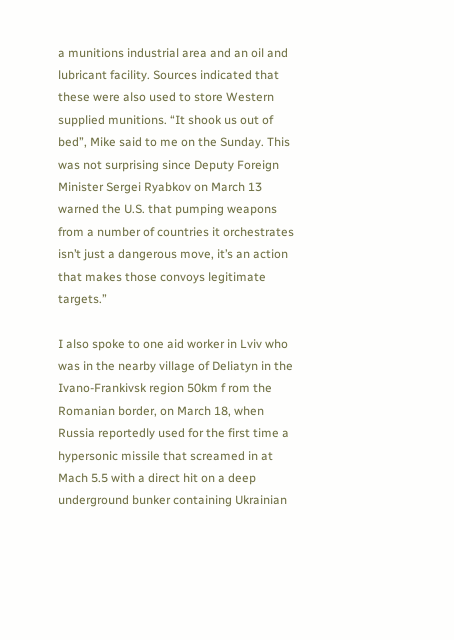a munitions industrial area and an oil and lubricant facility. Sources indicated that these were also used to store Western supplied munitions. “It shook us out of bed”, Mike said to me on the Sunday. This was not surprising since Deputy Foreign Minister Sergei Ryabkov on March 13 warned the U.S. that pumping weapons from a number of countries it orchestrates isn’t just a dangerous move, it’s an action that makes those convoys legitimate targets.”

I also spoke to one aid worker in Lviv who was in the nearby village of Deliatyn in the Ivano-Frankivsk region 50km f rom the Romanian border, on March 18, when Russia reportedly used for the first time a hypersonic missile that screamed in at Mach 5.5 with a direct hit on a deep underground bunker containing Ukrainian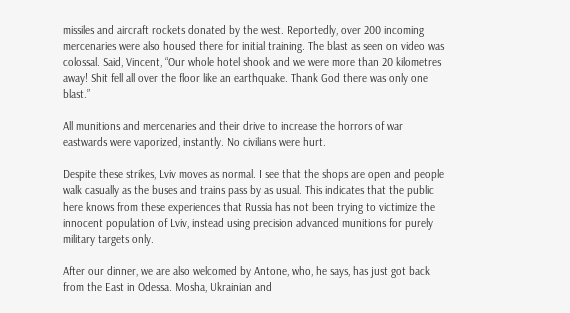missiles and aircraft rockets donated by the west. Reportedly, over 200 incoming mercenaries were also housed there for initial training. The blast as seen on video was colossal. Said, Vincent, “Our whole hotel shook and we were more than 20 kilometres away! Shit fell all over the floor like an earthquake. Thank God there was only one blast.”

All munitions and mercenaries and their drive to increase the horrors of war eastwards were vaporized, instantly. No civilians were hurt.

Despite these strikes, Lviv moves as normal. I see that the shops are open and people walk casually as the buses and trains pass by as usual. This indicates that the public here knows from these experiences that Russia has not been trying to victimize the innocent population of Lviv, instead using precision advanced munitions for purely military targets only.

After our dinner, we are also welcomed by Antone, who, he says, has just got back from the East in Odessa. Mosha, Ukrainian and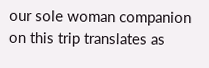our sole woman companion on this trip translates as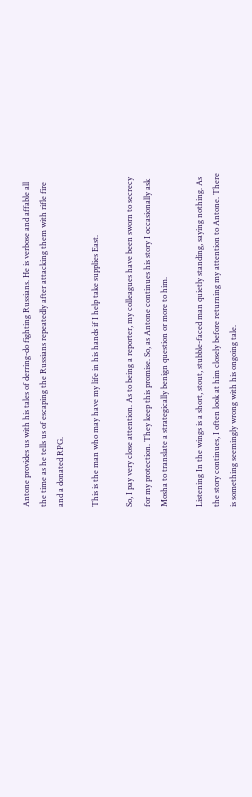Antone provides us with his tales of derring-do fighting Russians. He is verbose and affable all the time as he tells us of escaping the Russians repeatedly after attacking them with rifle fire and a donated RPG.

This is the man who may have my life in his hands if I help take supplies East.

So, I pay very close attention. As to being a reporter, my colleagues have been sworn to secrecy for my protection. They keep this promise. So, as Antone continues his story I occasionally ask Mosha to translate a strategically benign question or more to him.

Listening In the wings is a short, stout, stubble-faced man quietly standing, saying nothing. As the story continues, I often look at him closely before returning my attention to Antone. There is something seemingly wrong with his ongoing tale.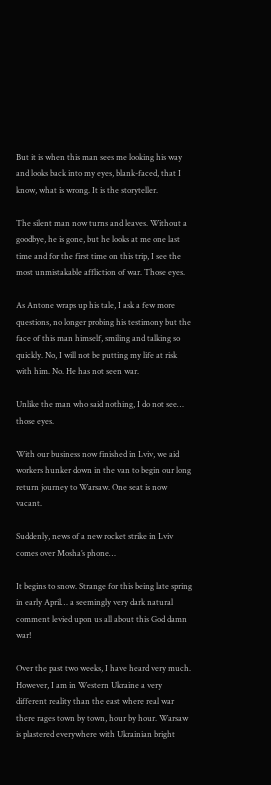But it is when this man sees me looking his way and looks back into my eyes, blank-faced, that I know, what is wrong. It is the storyteller.

The silent man now turns and leaves. Without a goodbye, he is gone, but he looks at me one last time and for the first time on this trip, I see the most unmistakable affliction of war. Those eyes.

As Antone wraps up his tale, I ask a few more questions, no longer probing his testimony but the face of this man himself, smiling and talking so quickly. No, I will not be putting my life at risk with him. No. He has not seen war.

Unlike the man who said nothing, I do not see… those eyes.

With our business now finished in Lviv, we aid workers hunker down in the van to begin our long return journey to Warsaw. One seat is now vacant.

Suddenly, news of a new rocket strike in Lviv comes over Mosha’s phone…

It begins to snow. Strange for this being late spring in early April… a seemingly very dark natural comment levied upon us all about this God damn war!

Over the past two weeks, I have heard very much. However, I am in Western Ukraine a very different reality than the east where real war there rages town by town, hour by hour. Warsaw is plastered everywhere with Ukrainian bright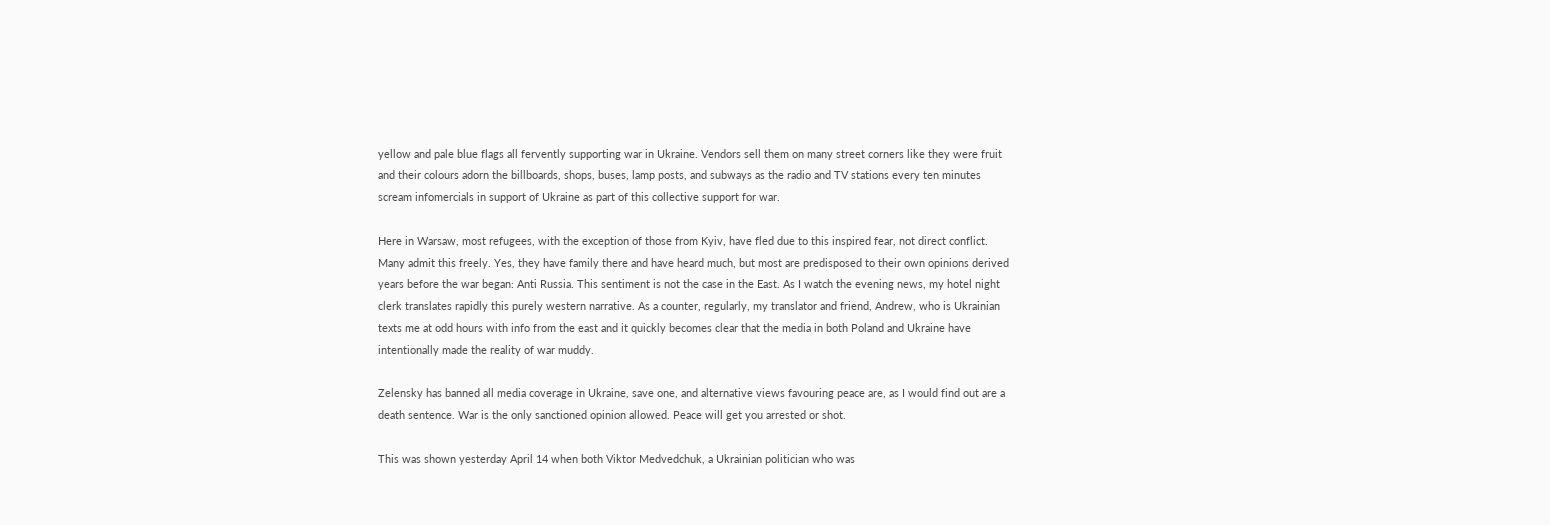yellow and pale blue flags all fervently supporting war in Ukraine. Vendors sell them on many street corners like they were fruit and their colours adorn the billboards, shops, buses, lamp posts, and subways as the radio and TV stations every ten minutes scream infomercials in support of Ukraine as part of this collective support for war.

Here in Warsaw, most refugees, with the exception of those from Kyiv, have fled due to this inspired fear, not direct conflict. Many admit this freely. Yes, they have family there and have heard much, but most are predisposed to their own opinions derived years before the war began: Anti Russia. This sentiment is not the case in the East. As I watch the evening news, my hotel night clerk translates rapidly this purely western narrative. As a counter, regularly, my translator and friend, Andrew, who is Ukrainian texts me at odd hours with info from the east and it quickly becomes clear that the media in both Poland and Ukraine have intentionally made the reality of war muddy.

Zelensky has banned all media coverage in Ukraine, save one, and alternative views favouring peace are, as I would find out are a death sentence. War is the only sanctioned opinion allowed. Peace will get you arrested or shot.

This was shown yesterday April 14 when both Viktor Medvedchuk, a Ukrainian politician who was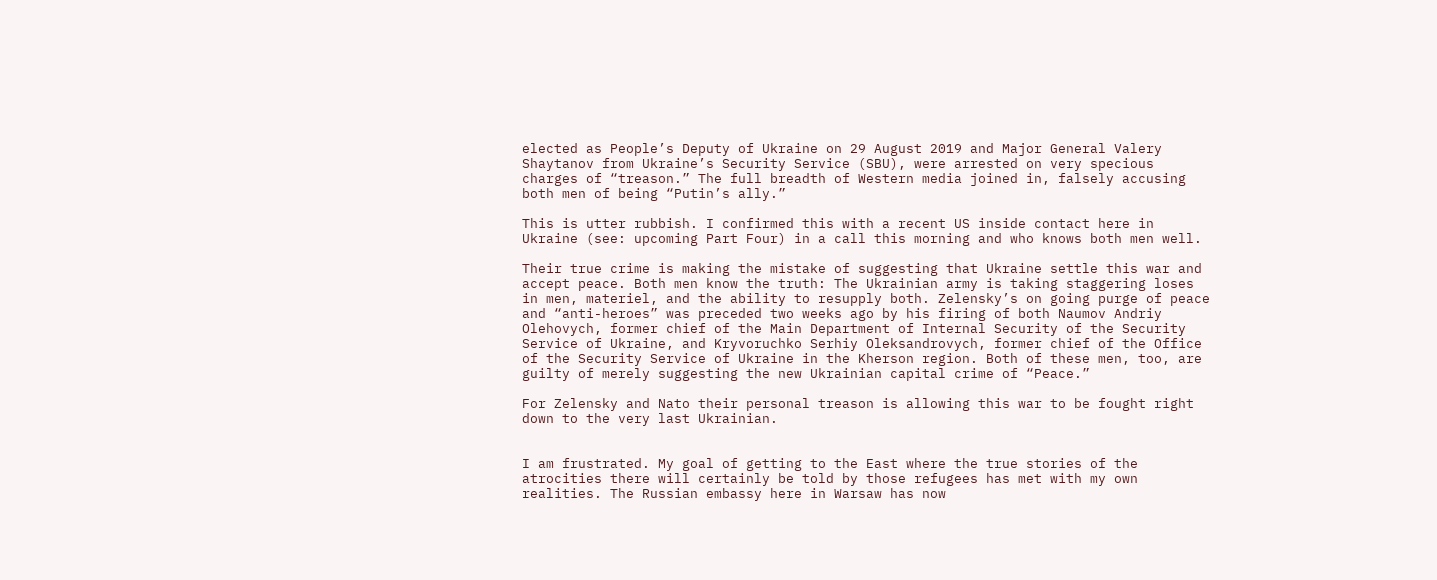elected as People’s Deputy of Ukraine on 29 August 2019 and Major General Valery Shaytanov from Ukraine’s Security Service (SBU), were arrested on very specious charges of “treason.” The full breadth of Western media joined in, falsely accusing both men of being “Putin’s ally.”

This is utter rubbish. I confirmed this with a recent US inside contact here in Ukraine (see: upcoming Part Four) in a call this morning and who knows both men well.

Their true crime is making the mistake of suggesting that Ukraine settle this war and accept peace. Both men know the truth: The Ukrainian army is taking staggering loses in men, materiel, and the ability to resupply both. Zelensky’s on going purge of peace and “anti-heroes” was preceded two weeks ago by his firing of both Naumov Andriy Olehovych, former chief of the Main Department of Internal Security of the Security Service of Ukraine, and Kryvoruchko Serhiy Oleksandrovych, former chief of the Office of the Security Service of Ukraine in the Kherson region. Both of these men, too, are guilty of merely suggesting the new Ukrainian capital crime of “Peace.”

For Zelensky and Nato their personal treason is allowing this war to be fought right down to the very last Ukrainian.


I am frustrated. My goal of getting to the East where the true stories of the atrocities there will certainly be told by those refugees has met with my own realities. The Russian embassy here in Warsaw has now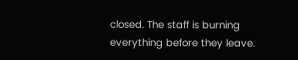closed. The staff is burning everything before they leave.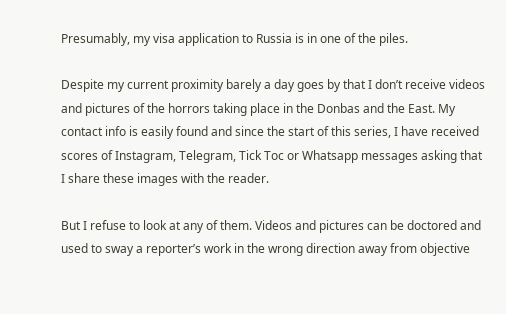Presumably, my visa application to Russia is in one of the piles.

Despite my current proximity barely a day goes by that I don’t receive videos and pictures of the horrors taking place in the Donbas and the East. My contact info is easily found and since the start of this series, I have received scores of Instagram, Telegram, Tick Toc or Whatsapp messages asking that I share these images with the reader.

But I refuse to look at any of them. Videos and pictures can be doctored and used to sway a reporter’s work in the wrong direction away from objective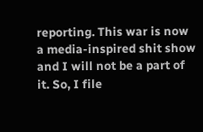reporting. This war is now a media-inspired shit show and I will not be a part of it. So, I file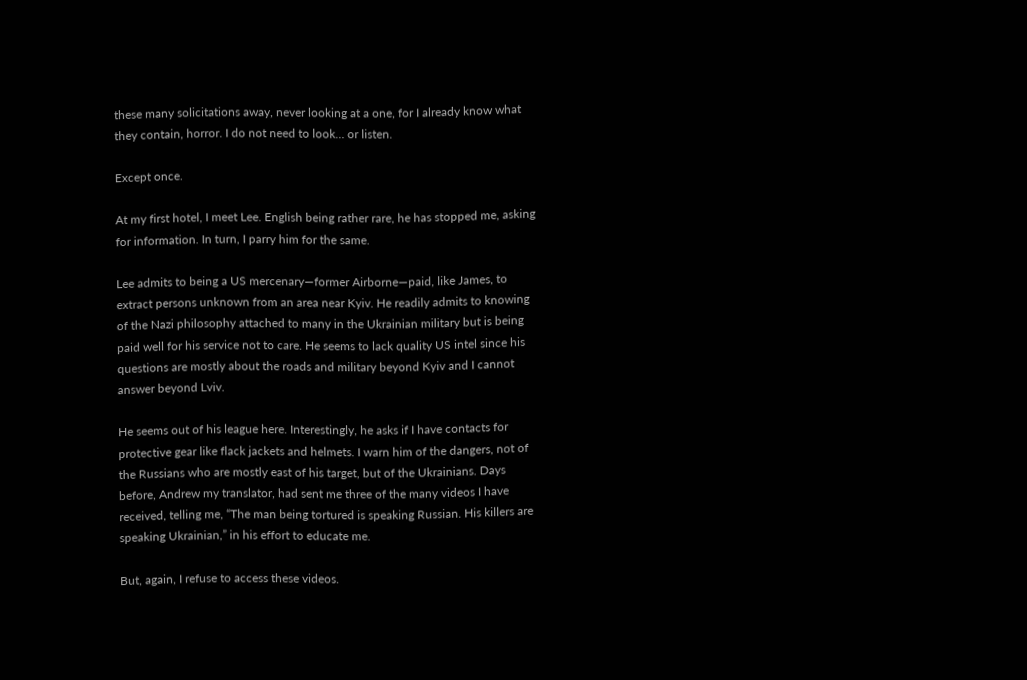these many solicitations away, never looking at a one, for I already know what they contain, horror. I do not need to look… or listen.

Except once.

At my first hotel, I meet Lee. English being rather rare, he has stopped me, asking for information. In turn, I parry him for the same.

Lee admits to being a US mercenary—former Airborne—paid, like James, to extract persons unknown from an area near Kyiv. He readily admits to knowing of the Nazi philosophy attached to many in the Ukrainian military but is being paid well for his service not to care. He seems to lack quality US intel since his questions are mostly about the roads and military beyond Kyiv and I cannot answer beyond Lviv.

He seems out of his league here. Interestingly, he asks if I have contacts for protective gear like flack jackets and helmets. I warn him of the dangers, not of the Russians who are mostly east of his target, but of the Ukrainians. Days before, Andrew my translator, had sent me three of the many videos I have received, telling me, “The man being tortured is speaking Russian. His killers are speaking Ukrainian,” in his effort to educate me.

But, again, I refuse to access these videos.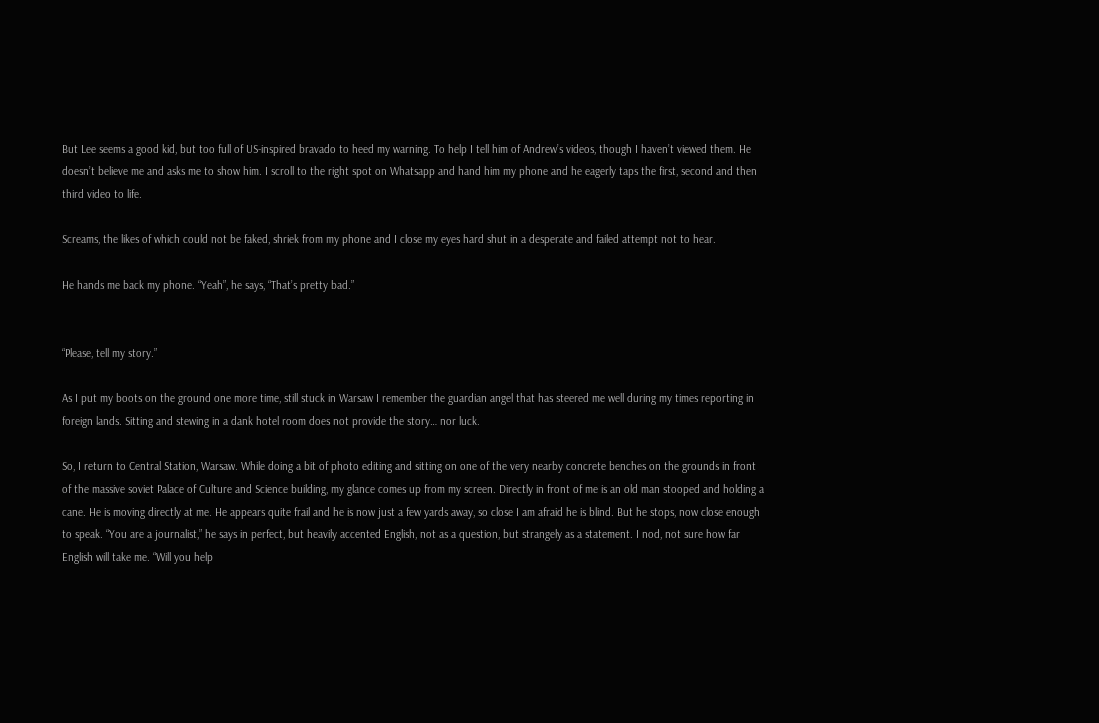But Lee seems a good kid, but too full of US-inspired bravado to heed my warning. To help I tell him of Andrew’s videos, though I haven’t viewed them. He doesn’t believe me and asks me to show him. I scroll to the right spot on Whatsapp and hand him my phone and he eagerly taps the first, second and then third video to life.

Screams, the likes of which could not be faked, shriek from my phone and I close my eyes hard shut in a desperate and failed attempt not to hear.

He hands me back my phone. “Yeah”, he says, “That’s pretty bad.”


“Please, tell my story.”

As I put my boots on the ground one more time, still stuck in Warsaw I remember the guardian angel that has steered me well during my times reporting in foreign lands. Sitting and stewing in a dank hotel room does not provide the story… nor luck.

So, I return to Central Station, Warsaw. While doing a bit of photo editing and sitting on one of the very nearby concrete benches on the grounds in front of the massive soviet Palace of Culture and Science building, my glance comes up from my screen. Directly in front of me is an old man stooped and holding a cane. He is moving directly at me. He appears quite frail and he is now just a few yards away, so close I am afraid he is blind. But he stops, now close enough to speak. “You are a journalist,” he says in perfect, but heavily accented English, not as a question, but strangely as a statement. I nod, not sure how far English will take me. “Will you help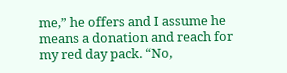me,” he offers and I assume he means a donation and reach for my red day pack. “No,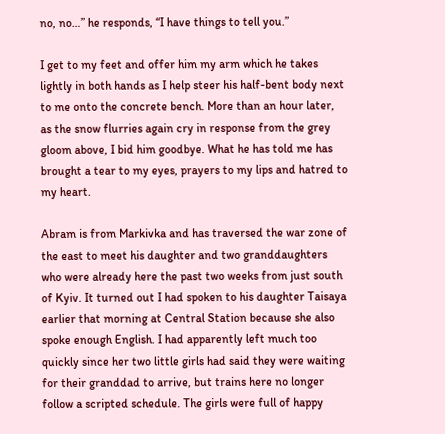no, no…” he responds, “I have things to tell you.”

I get to my feet and offer him my arm which he takes lightly in both hands as I help steer his half-bent body next to me onto the concrete bench. More than an hour later, as the snow flurries again cry in response from the grey gloom above, I bid him goodbye. What he has told me has brought a tear to my eyes, prayers to my lips and hatred to my heart.

Abram is from Markivka and has traversed the war zone of the east to meet his daughter and two granddaughters who were already here the past two weeks from just south of Kyiv. It turned out I had spoken to his daughter Taisaya earlier that morning at Central Station because she also spoke enough English. I had apparently left much too quickly since her two little girls had said they were waiting for their granddad to arrive, but trains here no longer follow a scripted schedule. The girls were full of happy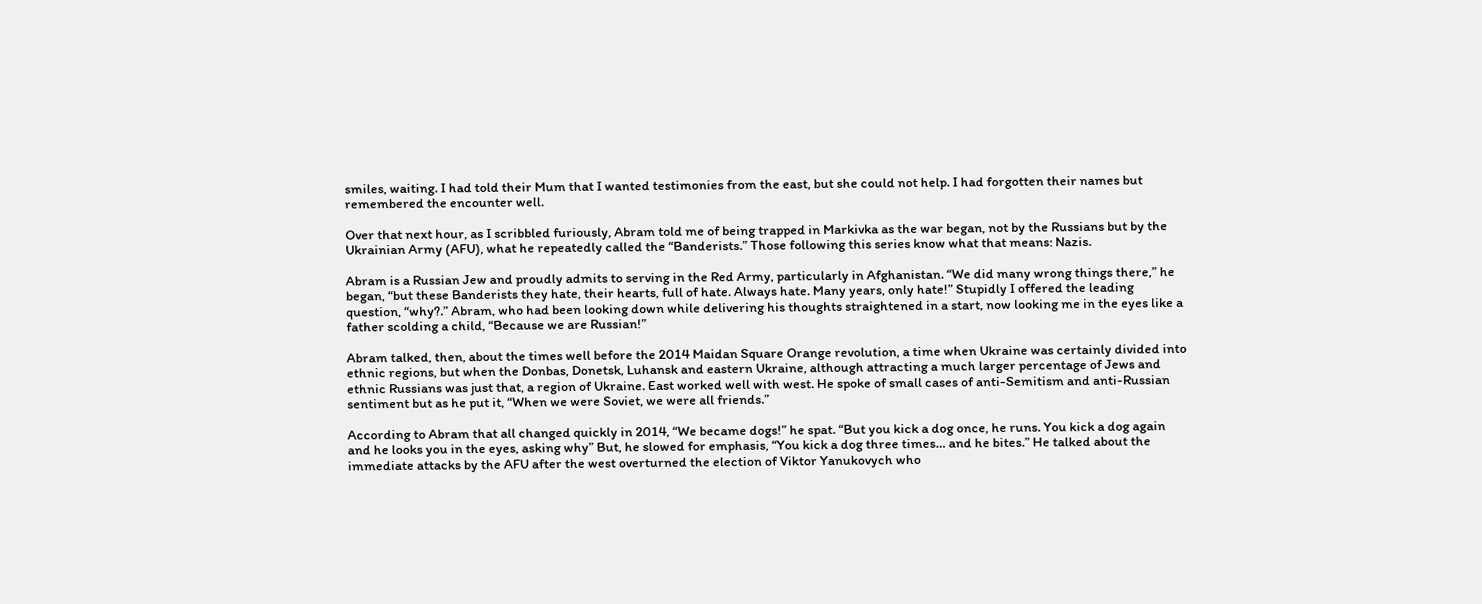smiles, waiting. I had told their Mum that I wanted testimonies from the east, but she could not help. I had forgotten their names but remembered the encounter well.

Over that next hour, as I scribbled furiously, Abram told me of being trapped in Markivka as the war began, not by the Russians but by the Ukrainian Army (AFU), what he repeatedly called the “Banderists.” Those following this series know what that means: Nazis.

Abram is a Russian Jew and proudly admits to serving in the Red Army, particularly in Afghanistan. “We did many wrong things there,” he began, “but these Banderists they hate, their hearts, full of hate. Always hate. Many years, only hate!” Stupidly I offered the leading question, “why?.” Abram, who had been looking down while delivering his thoughts straightened in a start, now looking me in the eyes like a father scolding a child, “Because we are Russian!”

Abram talked, then, about the times well before the 2014 Maidan Square Orange revolution, a time when Ukraine was certainly divided into ethnic regions, but when the Donbas, Donetsk, Luhansk and eastern Ukraine, although attracting a much larger percentage of Jews and ethnic Russians was just that, a region of Ukraine. East worked well with west. He spoke of small cases of anti-Semitism and anti-Russian sentiment but as he put it, “When we were Soviet, we were all friends.”

According to Abram that all changed quickly in 2014, “We became dogs!” he spat. “But you kick a dog once, he runs. You kick a dog again and he looks you in the eyes, asking why” But, he slowed for emphasis, “You kick a dog three times… and he bites.” He talked about the immediate attacks by the AFU after the west overturned the election of Viktor Yanukovych who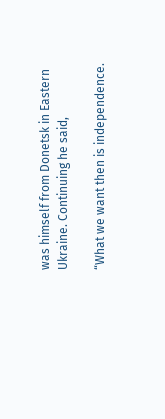was himself from Donetsk in Eastern Ukraine. Continuing he said,

“What we want then is independence.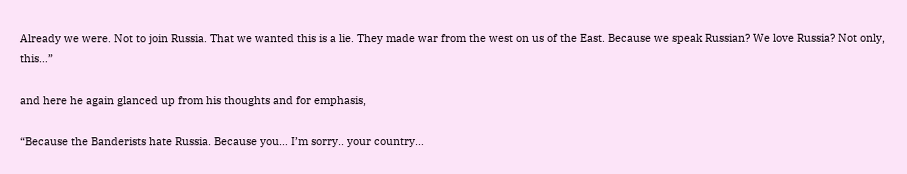Already we were. Not to join Russia. That we wanted this is a lie. They made war from the west on us of the East. Because we speak Russian? We love Russia? Not only, this…”

and here he again glanced up from his thoughts and for emphasis,

“Because the Banderists hate Russia. Because you… I’m sorry.. your country…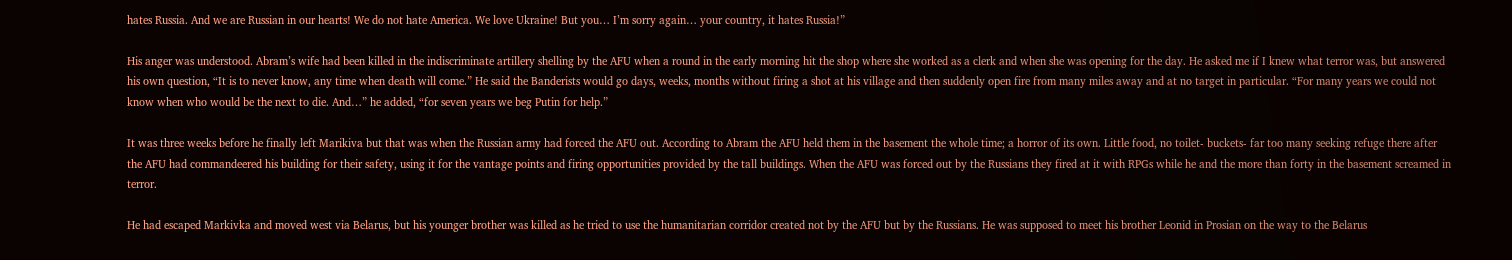hates Russia. And we are Russian in our hearts! We do not hate America. We love Ukraine! But you… I’m sorry again… your country, it hates Russia!”

His anger was understood. Abram’s wife had been killed in the indiscriminate artillery shelling by the AFU when a round in the early morning hit the shop where she worked as a clerk and when she was opening for the day. He asked me if I knew what terror was, but answered his own question, “It is to never know, any time when death will come.” He said the Banderists would go days, weeks, months without firing a shot at his village and then suddenly open fire from many miles away and at no target in particular. “For many years we could not know when who would be the next to die. And…” he added, “for seven years we beg Putin for help.”

It was three weeks before he finally left Marikiva but that was when the Russian army had forced the AFU out. According to Abram the AFU held them in the basement the whole time; a horror of its own. Little food, no toilet- buckets- far too many seeking refuge there after the AFU had commandeered his building for their safety, using it for the vantage points and firing opportunities provided by the tall buildings. When the AFU was forced out by the Russians they fired at it with RPGs while he and the more than forty in the basement screamed in terror.

He had escaped Markivka and moved west via Belarus, but his younger brother was killed as he tried to use the humanitarian corridor created not by the AFU but by the Russians. He was supposed to meet his brother Leonid in Prosian on the way to the Belarus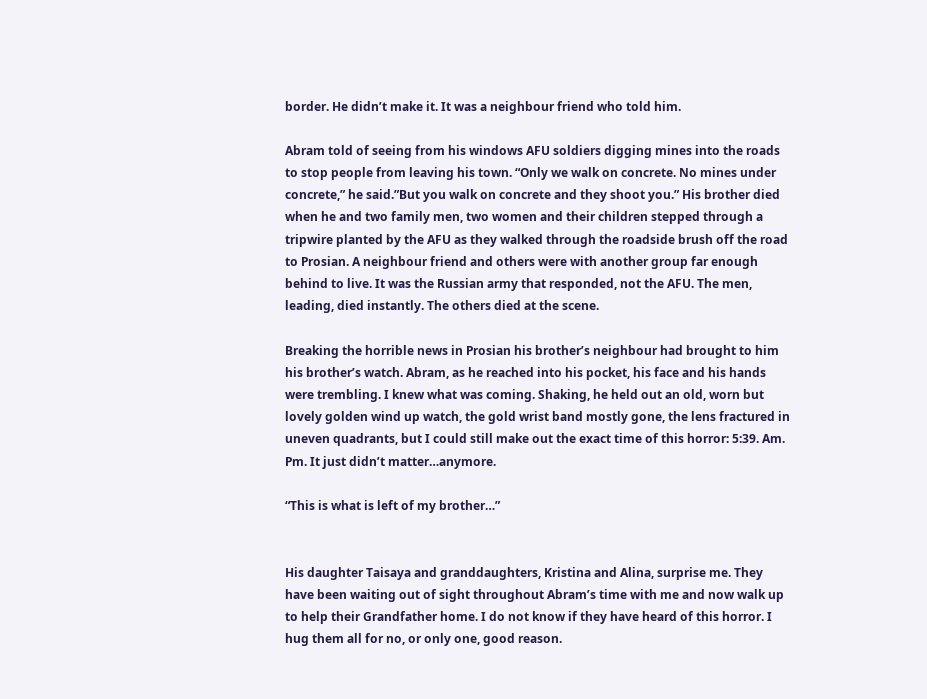border. He didn’t make it. It was a neighbour friend who told him.

Abram told of seeing from his windows AFU soldiers digging mines into the roads to stop people from leaving his town. “Only we walk on concrete. No mines under concrete,” he said.”But you walk on concrete and they shoot you.” His brother died when he and two family men, two women and their children stepped through a tripwire planted by the AFU as they walked through the roadside brush off the road to Prosian. A neighbour friend and others were with another group far enough behind to live. It was the Russian army that responded, not the AFU. The men, leading, died instantly. The others died at the scene.

Breaking the horrible news in Prosian his brother’s neighbour had brought to him his brother’s watch. Abram, as he reached into his pocket, his face and his hands were trembling. I knew what was coming. Shaking, he held out an old, worn but lovely golden wind up watch, the gold wrist band mostly gone, the lens fractured in uneven quadrants, but I could still make out the exact time of this horror: 5:39. Am. Pm. It just didn’t matter…anymore.

“This is what is left of my brother…”


His daughter Taisaya and granddaughters, Kristina and Alina, surprise me. They have been waiting out of sight throughout Abram’s time with me and now walk up to help their Grandfather home. I do not know if they have heard of this horror. I hug them all for no, or only one, good reason.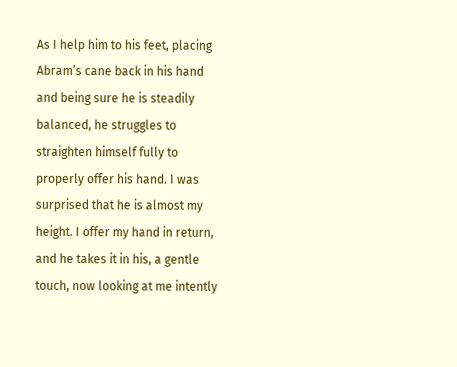As I help him to his feet, placing Abram’s cane back in his hand and being sure he is steadily balanced, he struggles to straighten himself fully to properly offer his hand. I was surprised that he is almost my height. I offer my hand in return, and he takes it in his, a gentle touch, now looking at me intently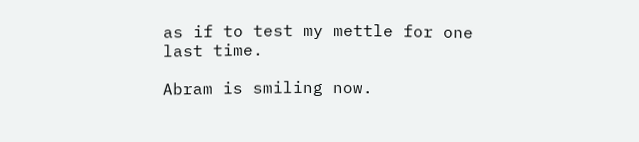as if to test my mettle for one last time.

Abram is smiling now.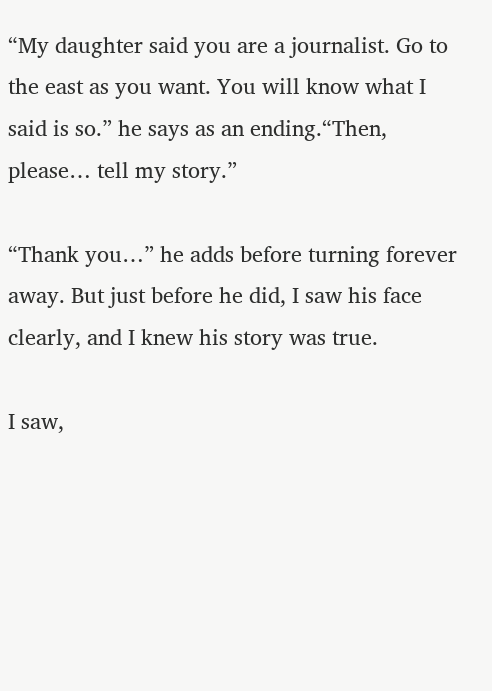“My daughter said you are a journalist. Go to the east as you want. You will know what I said is so.” he says as an ending.“Then, please… tell my story.”

“Thank you…” he adds before turning forever away. But just before he did, I saw his face clearly, and I knew his story was true.

I saw,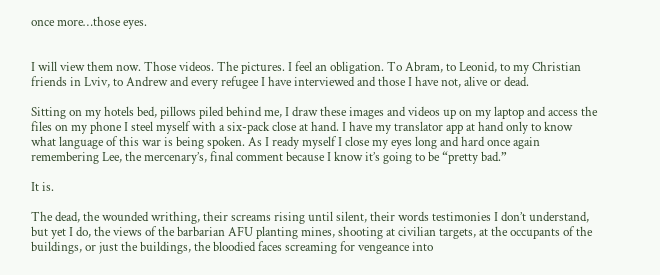once more…those eyes.


I will view them now. Those videos. The pictures. I feel an obligation. To Abram, to Leonid, to my Christian friends in Lviv, to Andrew and every refugee I have interviewed and those I have not, alive or dead.

Sitting on my hotels bed, pillows piled behind me, I draw these images and videos up on my laptop and access the files on my phone I steel myself with a six-pack close at hand. I have my translator app at hand only to know what language of this war is being spoken. As I ready myself I close my eyes long and hard once again remembering Lee, the mercenary’s, final comment because I know it’s going to be “pretty bad.”

It is.

The dead, the wounded writhing, their screams rising until silent, their words testimonies I don’t understand, but yet I do, the views of the barbarian AFU planting mines, shooting at civilian targets, at the occupants of the buildings, or just the buildings, the bloodied faces screaming for vengeance into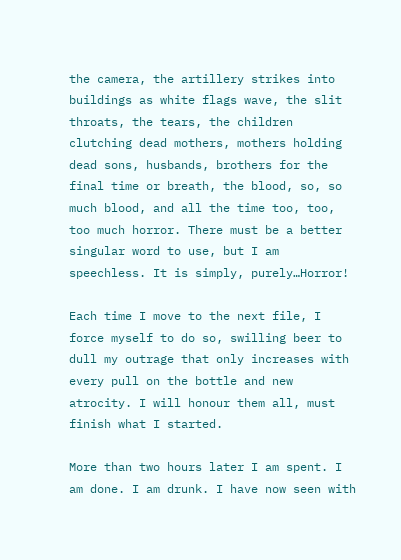the camera, the artillery strikes into buildings as white flags wave, the slit throats, the tears, the children clutching dead mothers, mothers holding dead sons, husbands, brothers for the final time or breath, the blood, so, so much blood, and all the time too, too, too much horror. There must be a better singular word to use, but I am speechless. It is simply, purely…Horror!

Each time I move to the next file, I force myself to do so, swilling beer to dull my outrage that only increases with every pull on the bottle and new atrocity. I will honour them all, must finish what I started.

More than two hours later I am spent. I am done. I am drunk. I have now seen with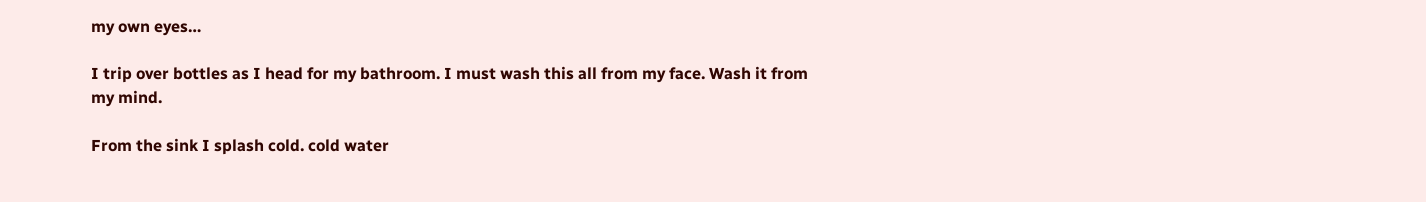my own eyes…

I trip over bottles as I head for my bathroom. I must wash this all from my face. Wash it from my mind.

From the sink I splash cold. cold water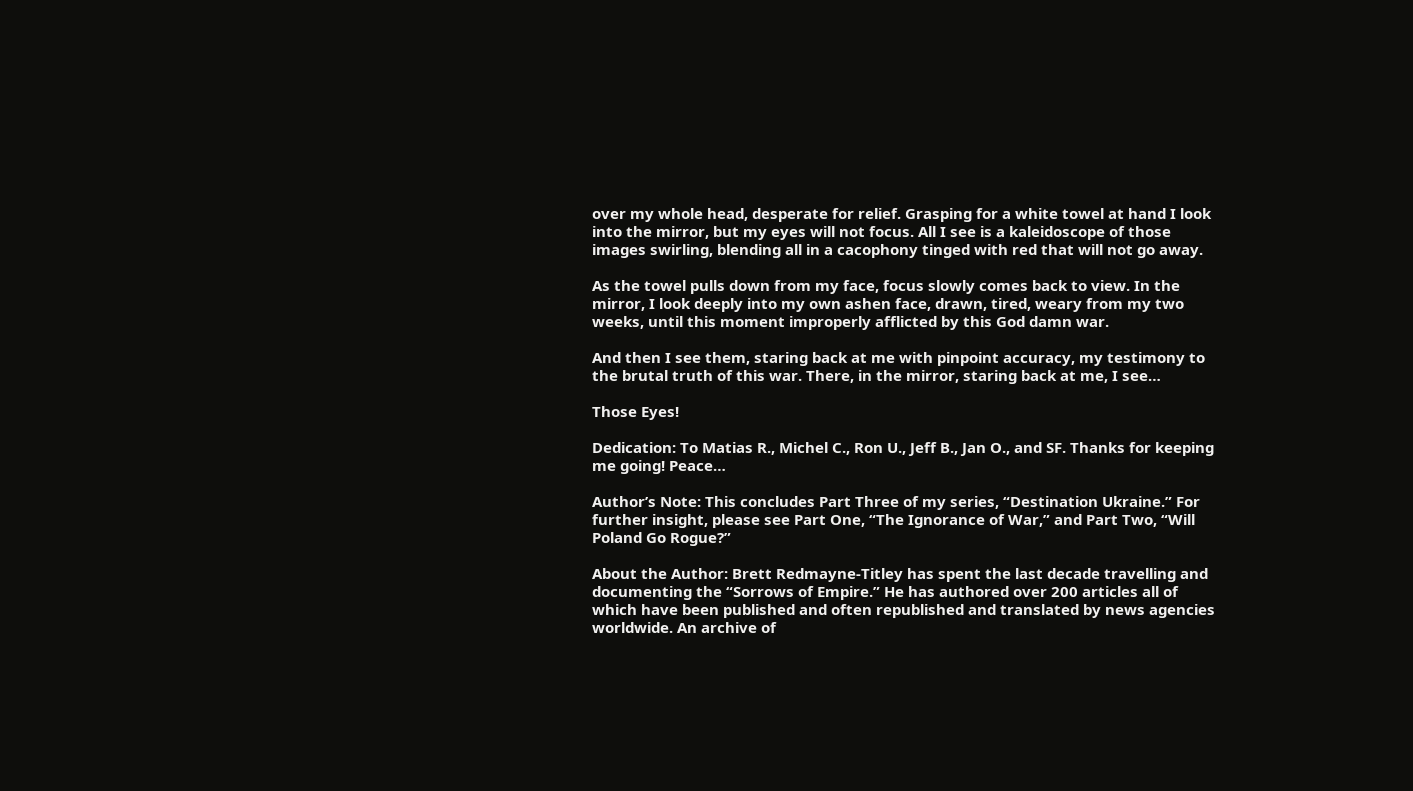over my whole head, desperate for relief. Grasping for a white towel at hand I look into the mirror, but my eyes will not focus. All I see is a kaleidoscope of those images swirling, blending all in a cacophony tinged with red that will not go away.

As the towel pulls down from my face, focus slowly comes back to view. In the mirror, I look deeply into my own ashen face, drawn, tired, weary from my two weeks, until this moment improperly afflicted by this God damn war.

And then I see them, staring back at me with pinpoint accuracy, my testimony to the brutal truth of this war. There, in the mirror, staring back at me, I see…

Those Eyes!

Dedication: To Matias R., Michel C., Ron U., Jeff B., Jan O., and SF. Thanks for keeping me going! Peace…

Author’s Note: This concludes Part Three of my series, “Destination Ukraine.” For further insight, please see Part One, “The Ignorance of War,” and Part Two, “Will Poland Go Rogue?”

About the Author: Brett Redmayne-Titley has spent the last decade travelling and documenting the “Sorrows of Empire.” He has authored over 200 articles all of which have been published and often republished and translated by news agencies worldwide. An archive of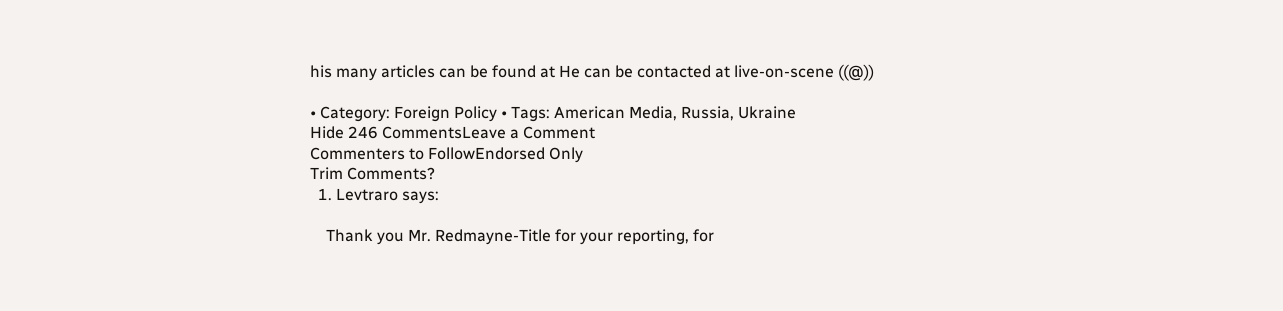his many articles can be found at He can be contacted at live-on-scene ((@))

• Category: Foreign Policy • Tags: American Media, Russia, Ukraine
Hide 246 CommentsLeave a Comment
Commenters to FollowEndorsed Only
Trim Comments?
  1. Levtraro says:

    Thank you Mr. Redmayne-Title for your reporting, for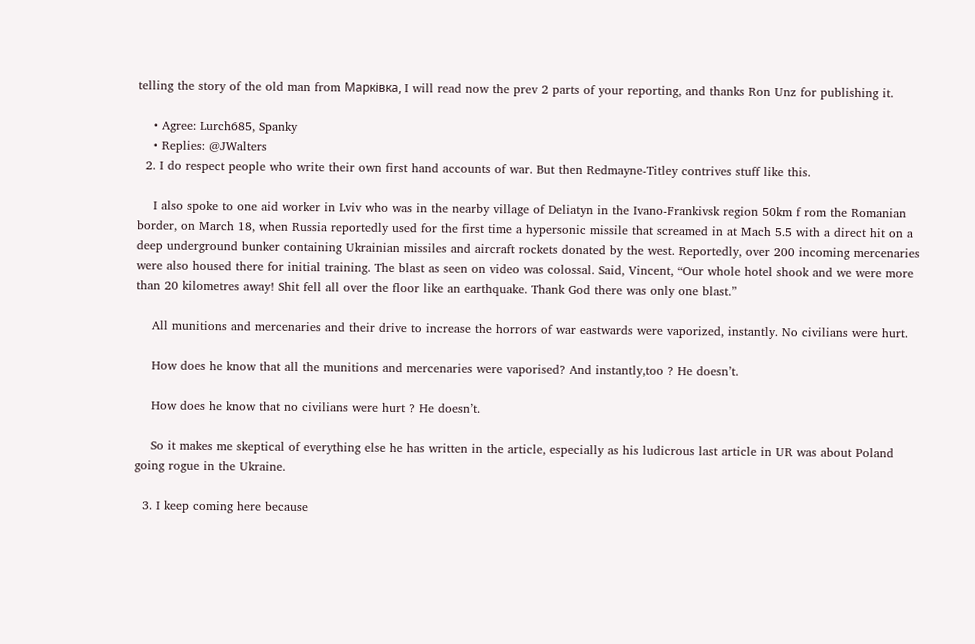telling the story of the old man from Марківка, I will read now the prev 2 parts of your reporting, and thanks Ron Unz for publishing it.

    • Agree: Lurch685, Spanky
    • Replies: @JWalters
  2. I do respect people who write their own first hand accounts of war. But then Redmayne-Titley contrives stuff like this.

    I also spoke to one aid worker in Lviv who was in the nearby village of Deliatyn in the Ivano-Frankivsk region 50km f rom the Romanian border, on March 18, when Russia reportedly used for the first time a hypersonic missile that screamed in at Mach 5.5 with a direct hit on a deep underground bunker containing Ukrainian missiles and aircraft rockets donated by the west. Reportedly, over 200 incoming mercenaries were also housed there for initial training. The blast as seen on video was colossal. Said, Vincent, “Our whole hotel shook and we were more than 20 kilometres away! Shit fell all over the floor like an earthquake. Thank God there was only one blast.”

    All munitions and mercenaries and their drive to increase the horrors of war eastwards were vaporized, instantly. No civilians were hurt.

    How does he know that all the munitions and mercenaries were vaporised? And instantly,too ? He doesn’t.

    How does he know that no civilians were hurt ? He doesn’t.

    So it makes me skeptical of everything else he has written in the article, especially as his ludicrous last article in UR was about Poland going rogue in the Ukraine.

  3. I keep coming here because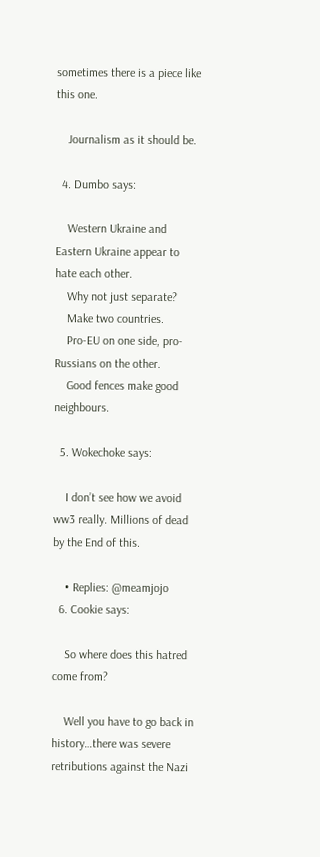sometimes there is a piece like this one.

    Journalism as it should be.

  4. Dumbo says:

    Western Ukraine and Eastern Ukraine appear to hate each other.
    Why not just separate?
    Make two countries.
    Pro-EU on one side, pro-Russians on the other.
    Good fences make good neighbours.

  5. Wokechoke says:

    I don’t see how we avoid ww3 really. Millions of dead by the End of this.

    • Replies: @meamjojo
  6. Cookie says:

    So where does this hatred come from?

    Well you have to go back in history…there was severe retributions against the Nazi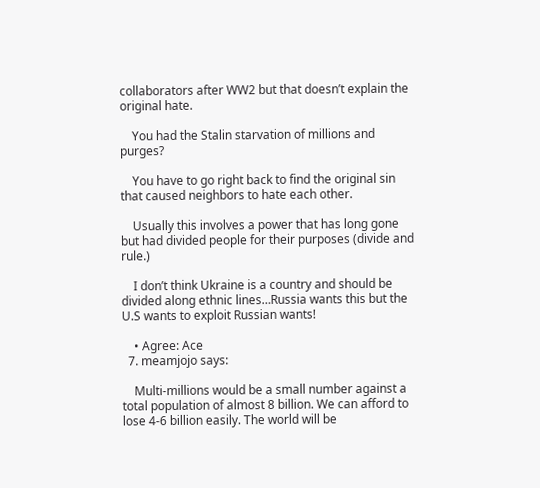collaborators after WW2 but that doesn’t explain the original hate.

    You had the Stalin starvation of millions and purges?

    You have to go right back to find the original sin that caused neighbors to hate each other.

    Usually this involves a power that has long gone but had divided people for their purposes (divide and rule.)

    I don’t think Ukraine is a country and should be divided along ethnic lines…Russia wants this but the U.S wants to exploit Russian wants!

    • Agree: Ace
  7. meamjojo says:

    Multi-millions would be a small number against a total population of almost 8 billion. We can afford to lose 4-6 billion easily. The world will be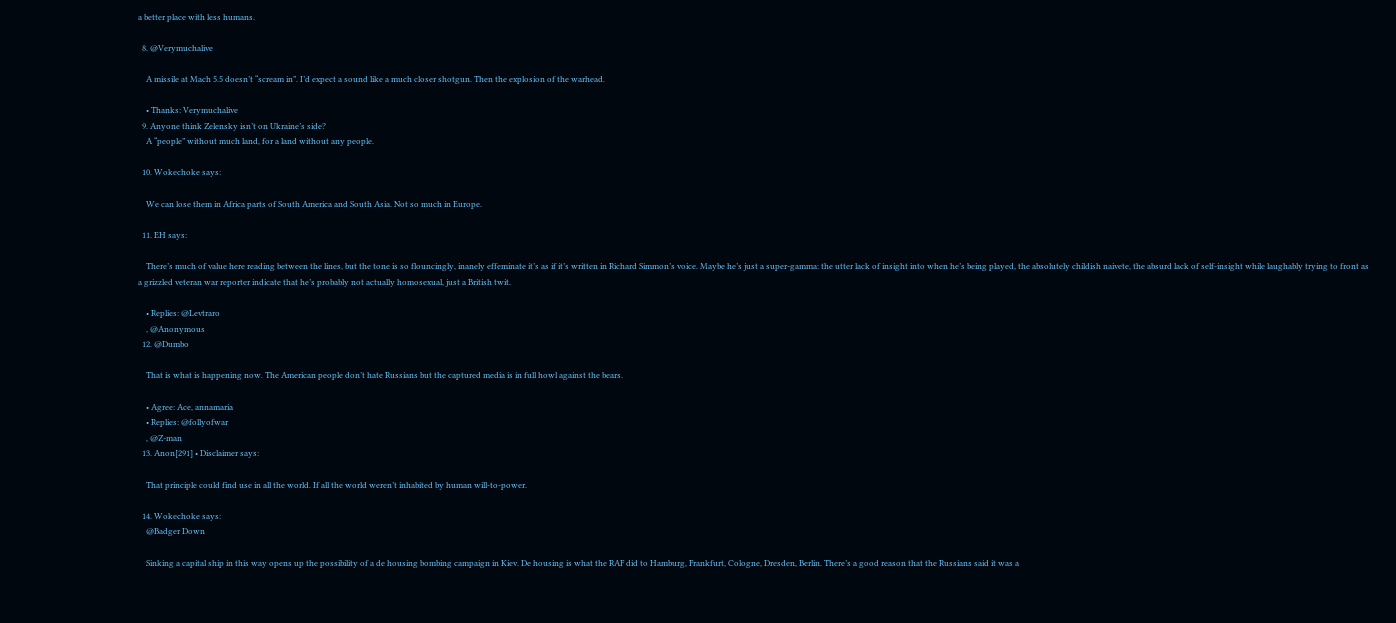a better place with less humans.

  8. @Verymuchalive

    A missile at Mach 5.5 doesn’t “scream in”. I’d expect a sound like a much closer shotgun. Then the explosion of the warhead.

    • Thanks: Verymuchalive
  9. Anyone think Zelensky isn’t on Ukraine’s side?
    A “people” without much land, for a land without any people.

  10. Wokechoke says:

    We can lose them in Africa parts of South America and South Asia. Not so much in Europe.

  11. EH says:

    There’s much of value here reading between the lines, but the tone is so flouncingly, inanely effeminate it’s as if it’s written in Richard Simmon’s voice. Maybe he’s just a super-gamma: the utter lack of insight into when he’s being played, the absolutely childish naivete, the absurd lack of self-insight while laughably trying to front as a grizzled veteran war reporter indicate that he’s probably not actually homosexual, just a British twit.

    • Replies: @Levtraro
    , @Anonymous
  12. @Dumbo

    That is what is happening now. The American people don’t hate Russians but the captured media is in full howl against the bears.

    • Agree: Ace, annamaria
    • Replies: @follyofwar
    , @Z-man
  13. Anon[291] • Disclaimer says:

    That principle could find use in all the world. If all the world weren’t inhabited by human will-to-power.

  14. Wokechoke says:
    @Badger Down

    Sinking a capital ship in this way opens up the possibility of a de housing bombing campaign in Kiev. De housing is what the RAF did to Hamburg, Frankfurt, Cologne, Dresden, Berlin. There’s a good reason that the Russians said it was a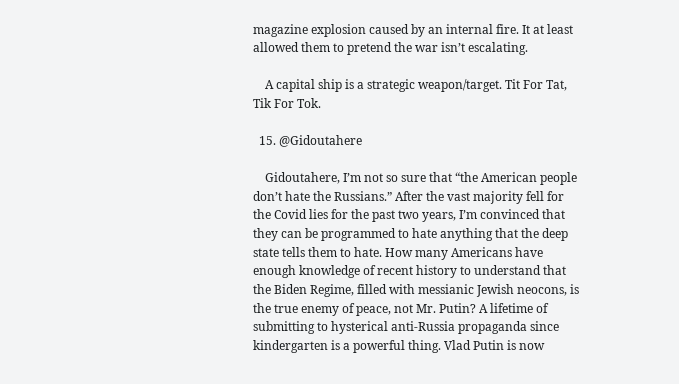magazine explosion caused by an internal fire. It at least allowed them to pretend the war isn’t escalating.

    A capital ship is a strategic weapon/target. Tit For Tat, Tik For Tok.

  15. @Gidoutahere

    Gidoutahere, I’m not so sure that “the American people don’t hate the Russians.” After the vast majority fell for the Covid lies for the past two years, I’m convinced that they can be programmed to hate anything that the deep state tells them to hate. How many Americans have enough knowledge of recent history to understand that the Biden Regime, filled with messianic Jewish neocons, is the true enemy of peace, not Mr. Putin? A lifetime of submitting to hysterical anti-Russia propaganda since kindergarten is a powerful thing. Vlad Putin is now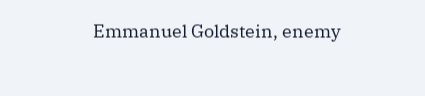Emmanuel Goldstein, enemy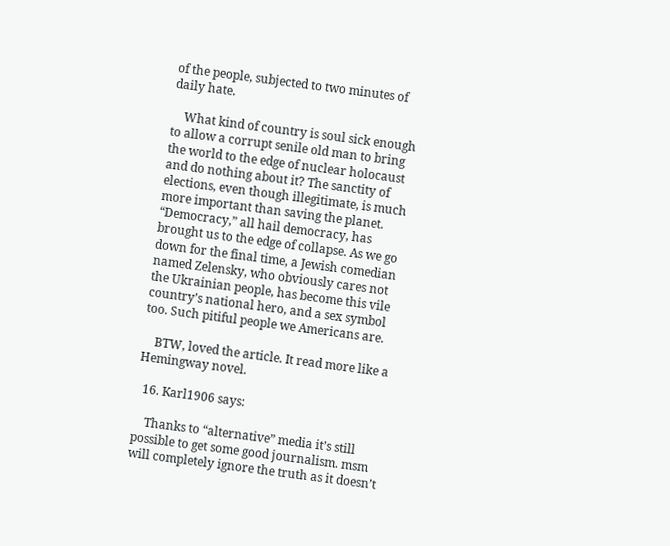of the people, subjected to two minutes of daily hate.

    What kind of country is soul sick enough to allow a corrupt senile old man to bring the world to the edge of nuclear holocaust and do nothing about it? The sanctity of elections, even though illegitimate, is much more important than saving the planet. “Democracy,” all hail democracy, has brought us to the edge of collapse. As we go down for the final time, a Jewish comedian named Zelensky, who obviously cares not the Ukrainian people, has become this vile country’s national hero, and a sex symbol too. Such pitiful people we Americans are.

    BTW, loved the article. It read more like a Hemingway novel.

  16. Karl1906 says:

    Thanks to “alternative” media it’s still possible to get some good journalism. msm will completely ignore the truth as it doesn’t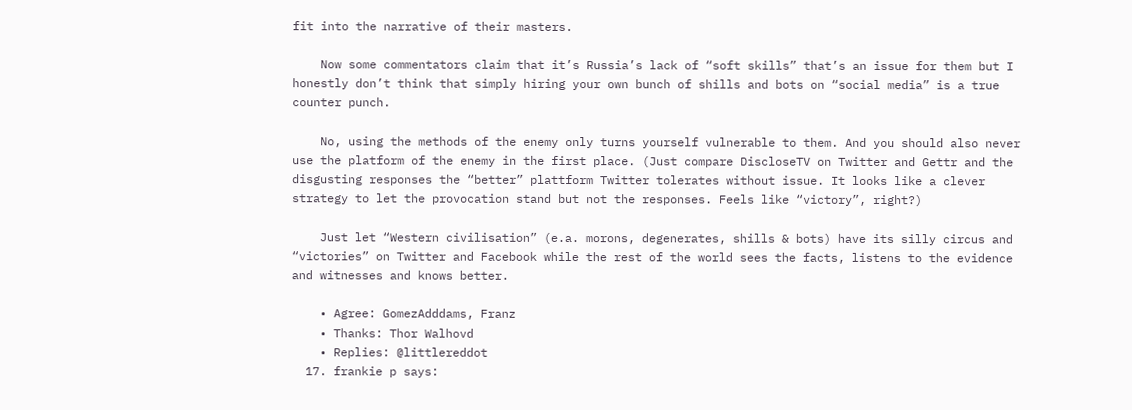fit into the narrative of their masters.

    Now some commentators claim that it’s Russia’s lack of “soft skills” that’s an issue for them but I honestly don’t think that simply hiring your own bunch of shills and bots on “social media” is a true counter punch.

    No, using the methods of the enemy only turns yourself vulnerable to them. And you should also never use the platform of the enemy in the first place. (Just compare DiscloseTV on Twitter and Gettr and the disgusting responses the “better” plattform Twitter tolerates without issue. It looks like a clever strategy to let the provocation stand but not the responses. Feels like “victory”, right?)

    Just let “Western civilisation” (e.a. morons, degenerates, shills & bots) have its silly circus and “victories” on Twitter and Facebook while the rest of the world sees the facts, listens to the evidence and witnesses and knows better.

    • Agree: GomezAdddams, Franz
    • Thanks: Thor Walhovd
    • Replies: @littlereddot
  17. frankie p says: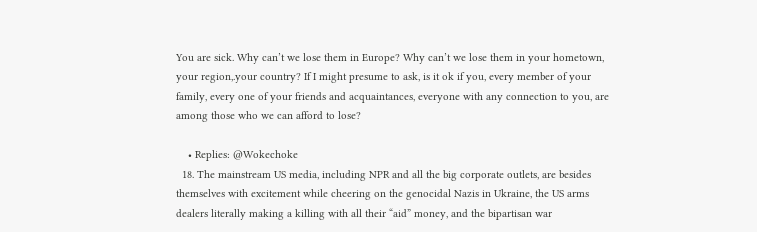You are sick. Why can’t we lose them in Europe? Why can’t we lose them in your hometown, your region,.your country? If I might presume to ask, is it ok if you, every member of your family, every one of your friends and acquaintances, everyone with any connection to you, are among those who we can afford to lose?

    • Replies: @Wokechoke
  18. The mainstream US media, including NPR and all the big corporate outlets, are besides themselves with excitement while cheering on the genocidal Nazis in Ukraine, the US arms dealers literally making a killing with all their “aid” money, and the bipartisan war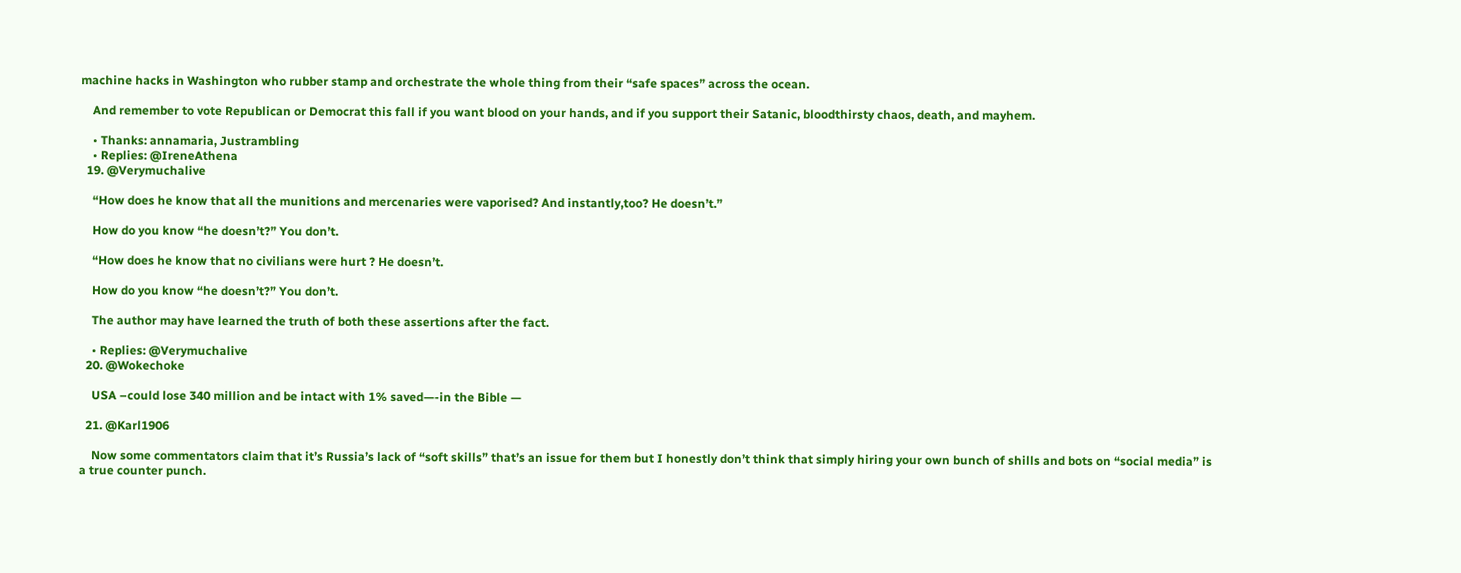machine hacks in Washington who rubber stamp and orchestrate the whole thing from their “safe spaces” across the ocean.

    And remember to vote Republican or Democrat this fall if you want blood on your hands, and if you support their Satanic, bloodthirsty chaos, death, and mayhem.

    • Thanks: annamaria, Justrambling
    • Replies: @IreneAthena
  19. @Verymuchalive

    “How does he know that all the munitions and mercenaries were vaporised? And instantly,too? He doesn’t.”

    How do you know “he doesn’t?” You don’t.

    “How does he know that no civilians were hurt ? He doesn’t.

    How do you know “he doesn’t?” You don’t.

    The author may have learned the truth of both these assertions after the fact.

    • Replies: @Verymuchalive
  20. @Wokechoke

    USA –could lose 340 million and be intact with 1% saved—-in the Bible —

  21. @Karl1906

    Now some commentators claim that it’s Russia’s lack of “soft skills” that’s an issue for them but I honestly don’t think that simply hiring your own bunch of shills and bots on “social media” is a true counter punch.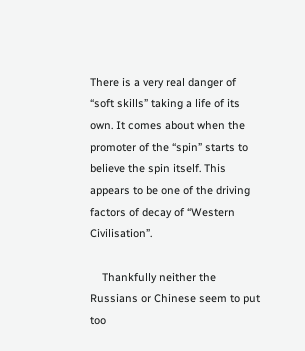There is a very real danger of “soft skills” taking a life of its own. It comes about when the promoter of the “spin” starts to believe the spin itself. This appears to be one of the driving factors of decay of “Western Civilisation”.

    Thankfully neither the Russians or Chinese seem to put too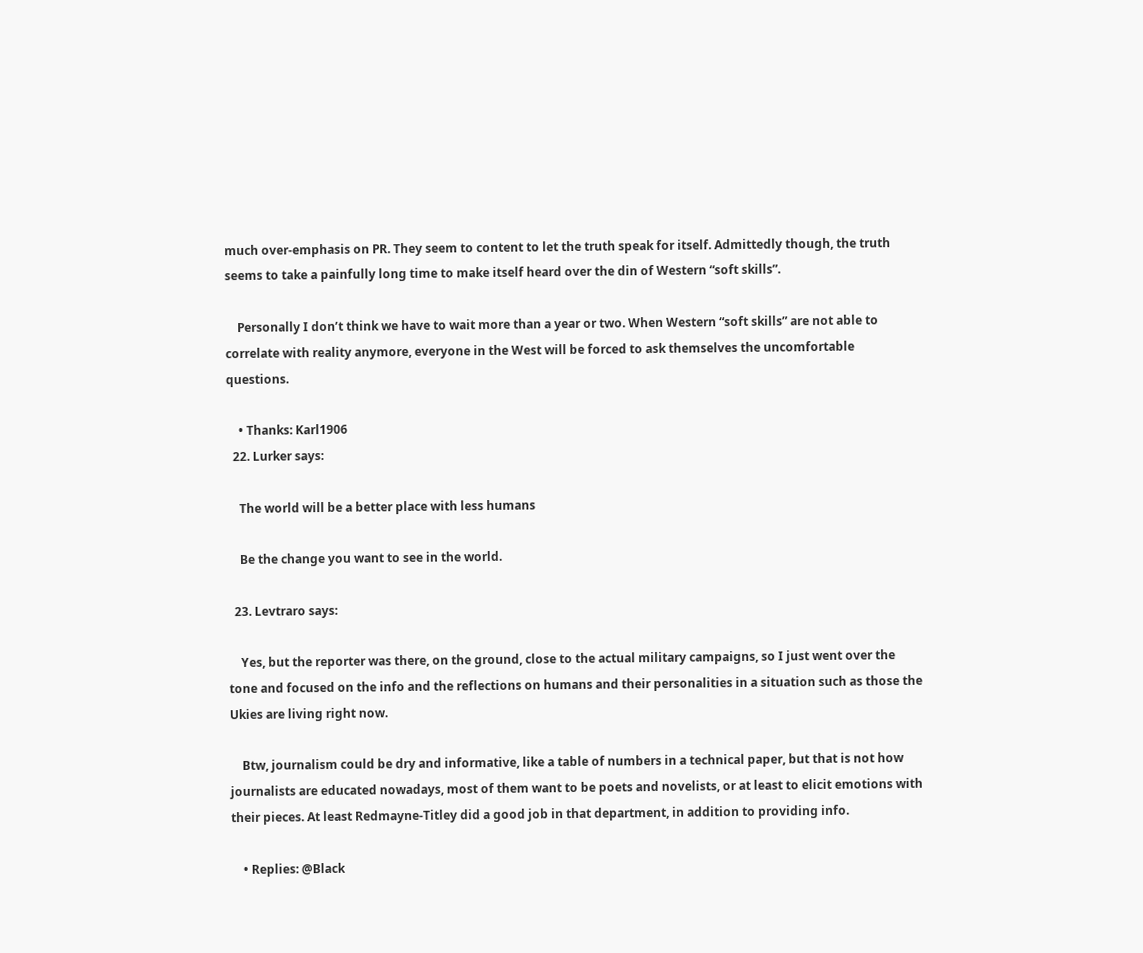much over-emphasis on PR. They seem to content to let the truth speak for itself. Admittedly though, the truth seems to take a painfully long time to make itself heard over the din of Western “soft skills”.

    Personally I don’t think we have to wait more than a year or two. When Western “soft skills” are not able to correlate with reality anymore, everyone in the West will be forced to ask themselves the uncomfortable questions.

    • Thanks: Karl1906
  22. Lurker says:

    The world will be a better place with less humans

    Be the change you want to see in the world.

  23. Levtraro says:

    Yes, but the reporter was there, on the ground, close to the actual military campaigns, so I just went over the tone and focused on the info and the reflections on humans and their personalities in a situation such as those the Ukies are living right now.

    Btw, journalism could be dry and informative, like a table of numbers in a technical paper, but that is not how journalists are educated nowadays, most of them want to be poets and novelists, or at least to elicit emotions with their pieces. At least Redmayne-Titley did a good job in that department, in addition to providing info.

    • Replies: @Black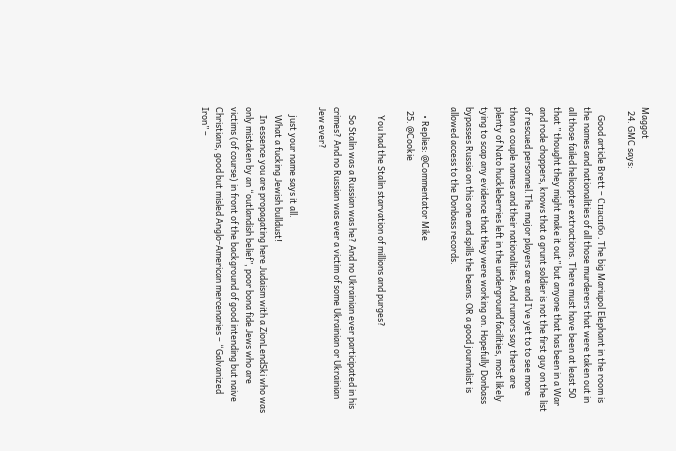Maggot
  24. GMC says:

    Good article Brett – Спасибо . The big Mariupol Elephant in the room is the names and nationalities of all those murderers that were taken out in all those failed helicopter extractions. There must have been at least 50 that ” thought they might make it out” but anyone that has been in a War and rode choppers, knows that a grunt soldier is not the first guy on the list of rescued personnel.The major players are and I’ve yet to to see more than a couple names and their nationalities. And rumors say there are plenty of Nato huckleberries left in the underground facilities, most likely tying to scap any evidence that they were working on. Hopefully Donbass bypasses Russia on this one and spills the beans. OR a good journalist is allowed access to the Donbass records.

    • Replies: @Commentator Mike
  25. @Cookie

    You had the Stalin starvation of millions and purges?

    So Stalin was a Russian was he? And no Ukrainian ever participated in his crimes? And no Russian was ever a victim of some Ukrainian or Ukrainian Jew ever?

    just your name says it all.
    What a fucking Jewish bulldust!
    In essence you are propagating here Judaism with a ZionLendSki who was only mistaken by an “outlandish belief”, poor bona fide Jews who are victims (of course) in front of the background of good intending but naive Christians, good but misled Anglo-American mercenaries – “Galvanized Iron” –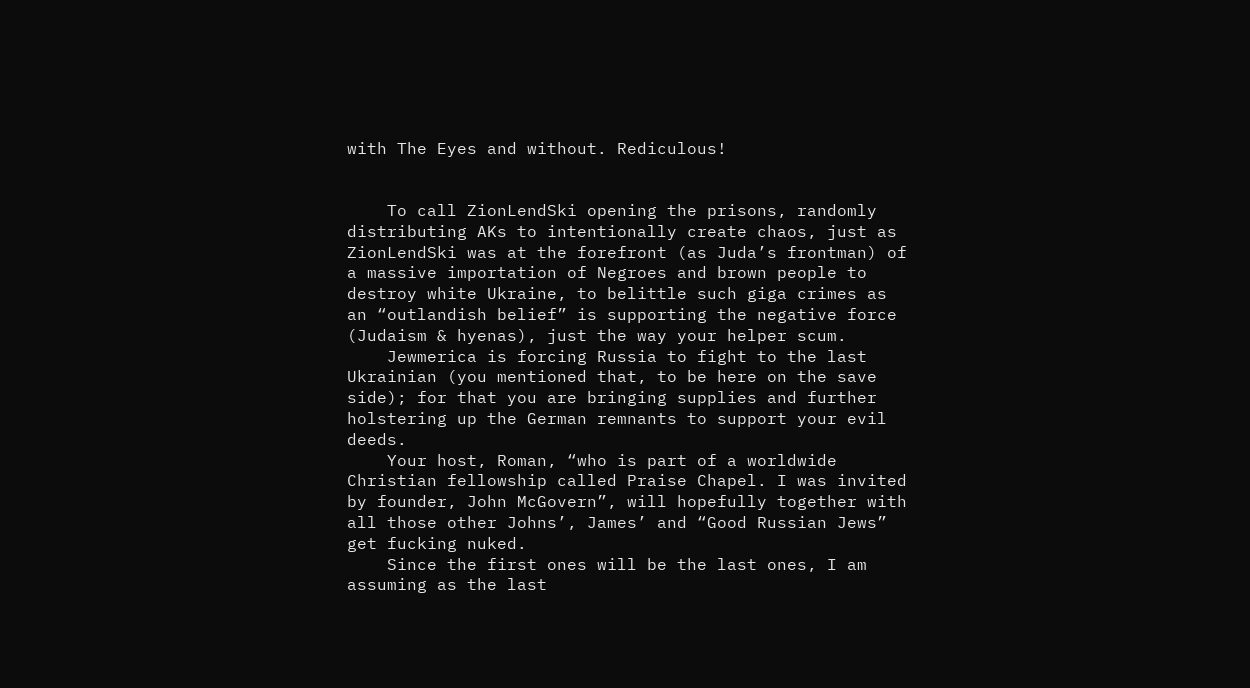with The Eyes and without. Rediculous!


    To call ZionLendSki opening the prisons, randomly distributing AKs to intentionally create chaos, just as ZionLendSki was at the forefront (as Juda’s frontman) of a massive importation of Negroes and brown people to destroy white Ukraine, to belittle such giga crimes as an “outlandish belief” is supporting the negative force (Judaism & hyenas), just the way your helper scum.
    Jewmerica is forcing Russia to fight to the last Ukrainian (you mentioned that, to be here on the save side); for that you are bringing supplies and further holstering up the German remnants to support your evil deeds.
    Your host, Roman, “who is part of a worldwide Christian fellowship called Praise Chapel. I was invited by founder, John McGovern”, will hopefully together with all those other Johns’, James’ and “Good Russian Jews” get fucking nuked.
    Since the first ones will be the last ones, I am assuming as the last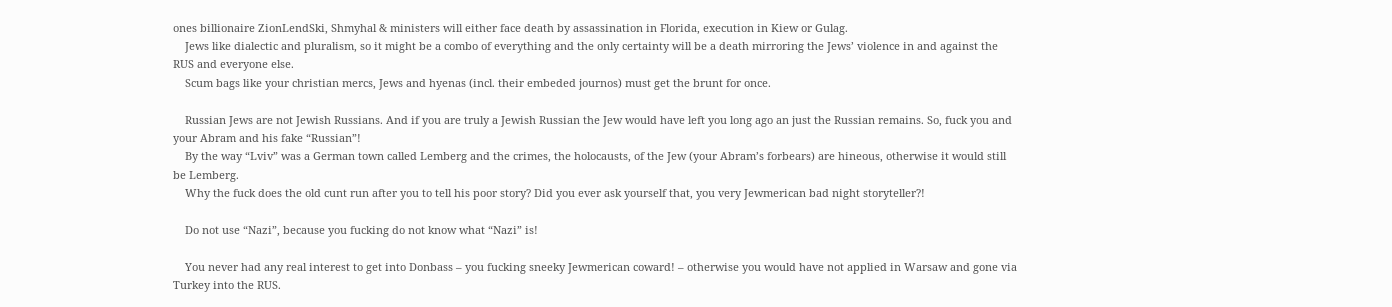ones billionaire ZionLendSki, Shmyhal & ministers will either face death by assassination in Florida, execution in Kiew or Gulag.
    Jews like dialectic and pluralism, so it might be a combo of everything and the only certainty will be a death mirroring the Jews’ violence in and against the RUS and everyone else.
    Scum bags like your christian mercs, Jews and hyenas (incl. their embeded journos) must get the brunt for once.

    Russian Jews are not Jewish Russians. And if you are truly a Jewish Russian the Jew would have left you long ago an just the Russian remains. So, fuck you and your Abram and his fake “Russian”!
    By the way “Lviv” was a German town called Lemberg and the crimes, the holocausts, of the Jew (your Abram’s forbears) are hineous, otherwise it would still be Lemberg.
    Why the fuck does the old cunt run after you to tell his poor story? Did you ever ask yourself that, you very Jewmerican bad night storyteller?!

    Do not use “Nazi”, because you fucking do not know what “Nazi” is!

    You never had any real interest to get into Donbass – you fucking sneeky Jewmerican coward! – otherwise you would have not applied in Warsaw and gone via Turkey into the RUS.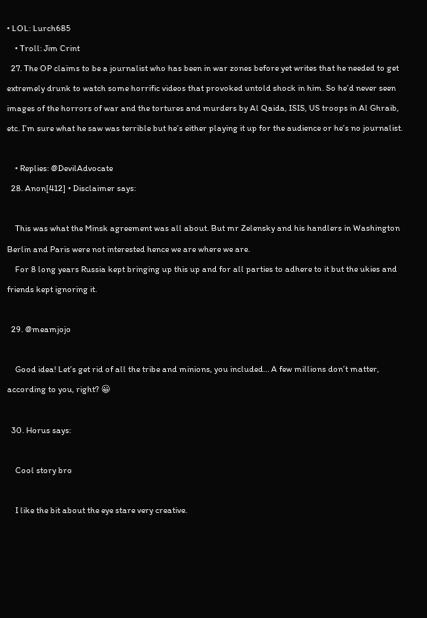• LOL: Lurch685
    • Troll: Jim Crint
  27. The OP claims to be a journalist who has been in war zones before yet writes that he needed to get extremely drunk to watch some horrific videos that provoked untold shock in him. So he’d never seen images of the horrors of war and the tortures and murders by Al Qaida, ISIS, US troops in Al Ghraib, etc. I’m sure what he saw was terrible but he’s either playing it up for the audience or he’s no journalist.

    • Replies: @DevilAdvocate
  28. Anon[412] • Disclaimer says:

    This was what the Minsk agreement was all about. But mr Zelensky and his handlers in Washington Berlin and Paris were not interested hence we are where we are.
    For 8 long years Russia kept bringing up this up and for all parties to adhere to it but the ukies and friends kept ignoring it.

  29. @meamjojo

    Good idea! Let’s get rid of all the tribe and minions, you included… A few millions don’t matter, according to you, right? 😀

  30. Horus says:

    Cool story bro

    I like the bit about the eye stare very creative.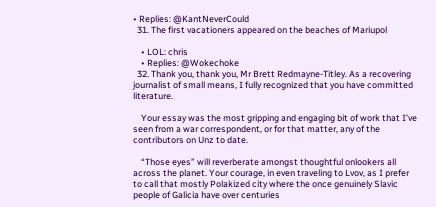• Replies: @KantNeverCould
  31. The first vacationers appeared on the beaches of Mariupol

    • LOL: chris
    • Replies: @Wokechoke
  32. Thank you, thank you, Mr Brett Redmayne-Titley. As a recovering journalist of small means, I fully recognized that you have committed literature.

    Your essay was the most gripping and engaging bit of work that I’ve seen from a war correspondent, or for that matter, any of the contributors on Unz to date.

    “Those eyes” will reverberate amongst thoughtful onlookers all across the planet. Your courage, in even traveling to Lvov, as I prefer to call that mostly Polakized city where the once genuinely Slavic people of Galicia have over centuries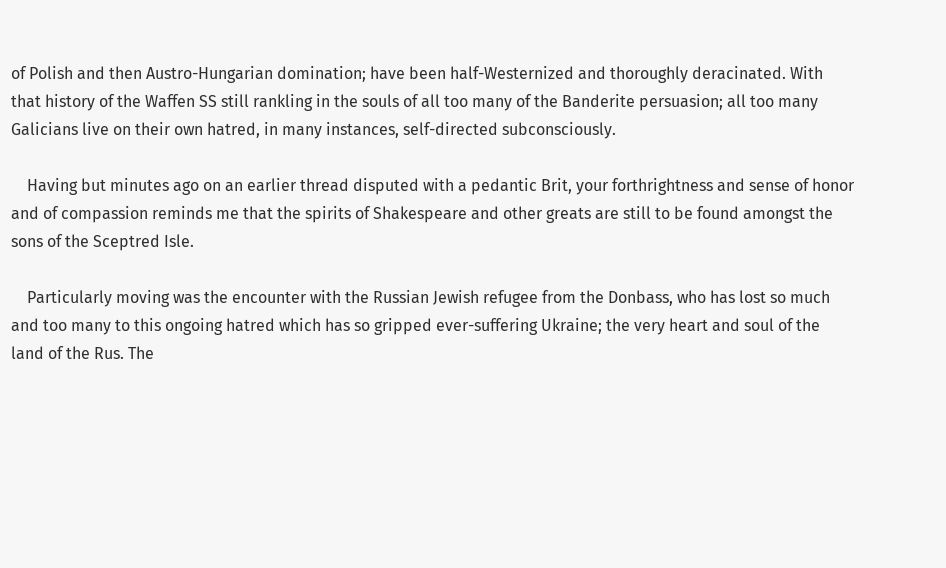of Polish and then Austro-Hungarian domination; have been half-Westernized and thoroughly deracinated. With that history of the Waffen SS still rankling in the souls of all too many of the Banderite persuasion; all too many Galicians live on their own hatred, in many instances, self-directed subconsciously.

    Having but minutes ago on an earlier thread disputed with a pedantic Brit, your forthrightness and sense of honor and of compassion reminds me that the spirits of Shakespeare and other greats are still to be found amongst the sons of the Sceptred Isle.

    Particularly moving was the encounter with the Russian Jewish refugee from the Donbass, who has lost so much and too many to this ongoing hatred which has so gripped ever-suffering Ukraine; the very heart and soul of the land of the Rus. The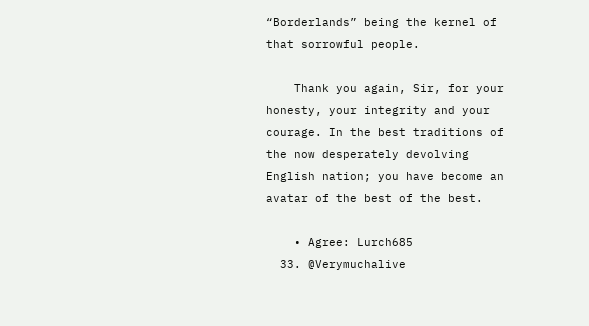“Borderlands” being the kernel of that sorrowful people.

    Thank you again, Sir, for your honesty, your integrity and your courage. In the best traditions of the now desperately devolving English nation; you have become an avatar of the best of the best.

    • Agree: Lurch685
  33. @Verymuchalive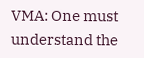VMA: One must understand the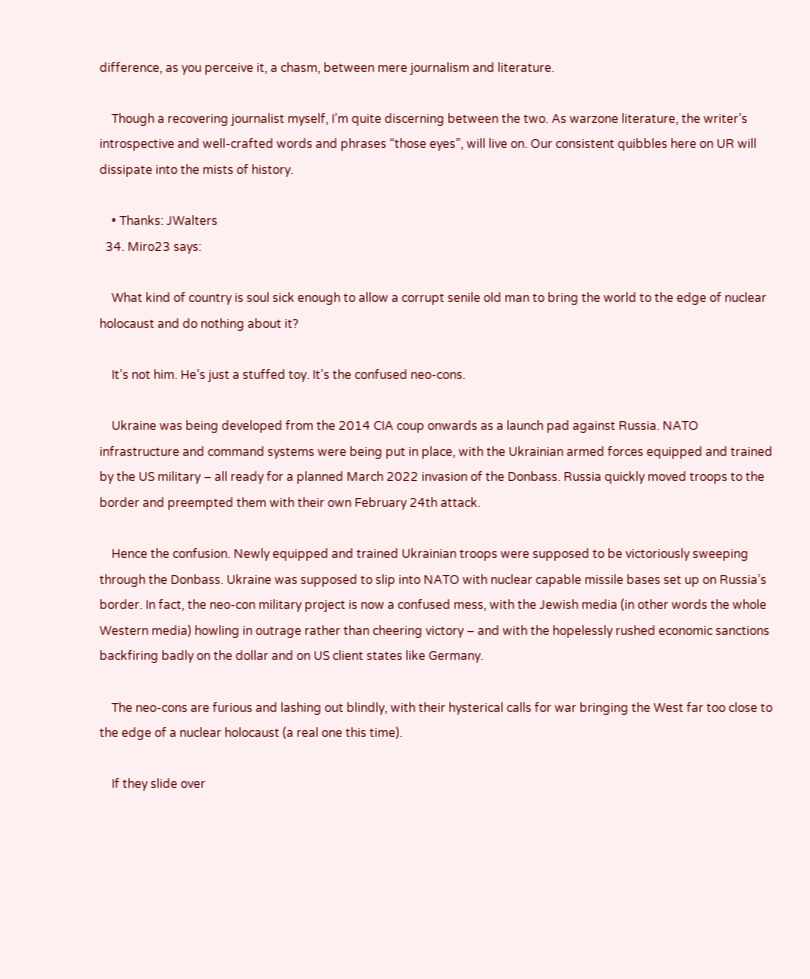difference, as you perceive it, a chasm, between mere journalism and literature.

    Though a recovering journalist myself, I’m quite discerning between the two. As warzone literature, the writer’s introspective and well-crafted words and phrases “those eyes”, will live on. Our consistent quibbles here on UR will dissipate into the mists of history.

    • Thanks: JWalters
  34. Miro23 says:

    What kind of country is soul sick enough to allow a corrupt senile old man to bring the world to the edge of nuclear holocaust and do nothing about it?

    It’s not him. He’s just a stuffed toy. It’s the confused neo-cons.

    Ukraine was being developed from the 2014 CIA coup onwards as a launch pad against Russia. NATO infrastructure and command systems were being put in place, with the Ukrainian armed forces equipped and trained by the US military – all ready for a planned March 2022 invasion of the Donbass. Russia quickly moved troops to the border and preempted them with their own February 24th attack.

    Hence the confusion. Newly equipped and trained Ukrainian troops were supposed to be victoriously sweeping through the Donbass. Ukraine was supposed to slip into NATO with nuclear capable missile bases set up on Russia’s border. In fact, the neo-con military project is now a confused mess, with the Jewish media (in other words the whole Western media) howling in outrage rather than cheering victory – and with the hopelessly rushed economic sanctions backfiring badly on the dollar and on US client states like Germany.

    The neo-cons are furious and lashing out blindly, with their hysterical calls for war bringing the West far too close to the edge of a nuclear holocaust (a real one this time).

    If they slide over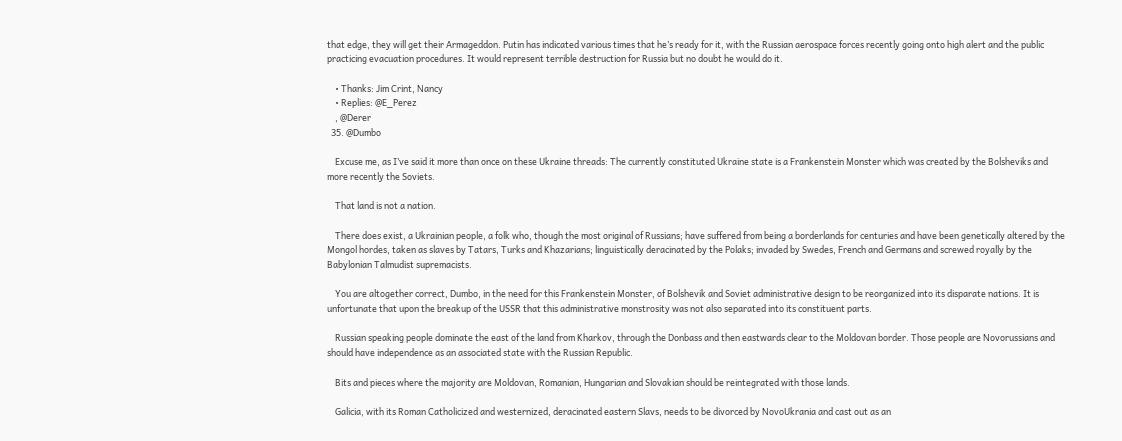that edge, they will get their Armageddon. Putin has indicated various times that he’s ready for it, with the Russian aerospace forces recently going onto high alert and the public practicing evacuation procedures. It would represent terrible destruction for Russia but no doubt he would do it.

    • Thanks: Jim Crint, Nancy
    • Replies: @E_Perez
    , @Derer
  35. @Dumbo

    Excuse me, as I’ve said it more than once on these Ukraine threads: The currently constituted Ukraine state is a Frankenstein Monster which was created by the Bolsheviks and more recently the Soviets.

    That land is not a nation.

    There does exist, a Ukrainian people, a folk who, though the most original of Russians; have suffered from being a borderlands for centuries and have been genetically altered by the Mongol hordes, taken as slaves by Tatars, Turks and Khazarians; linguistically deracinated by the Polaks; invaded by Swedes, French and Germans and screwed royally by the Babylonian Talmudist supremacists.

    You are altogether correct, Dumbo, in the need for this Frankenstein Monster, of Bolshevik and Soviet administrative design to be reorganized into its disparate nations. It is unfortunate that upon the breakup of the USSR that this administrative monstrosity was not also separated into its constituent parts.

    Russian speaking people dominate the east of the land from Kharkov, through the Donbass and then eastwards clear to the Moldovan border. Those people are Novorussians and should have independence as an associated state with the Russian Republic.

    Bits and pieces where the majority are Moldovan, Romanian, Hungarian and Slovakian should be reintegrated with those lands.

    Galicia, with its Roman Catholicized and westernized, deracinated eastern Slavs, needs to be divorced by NovoUkrania and cast out as an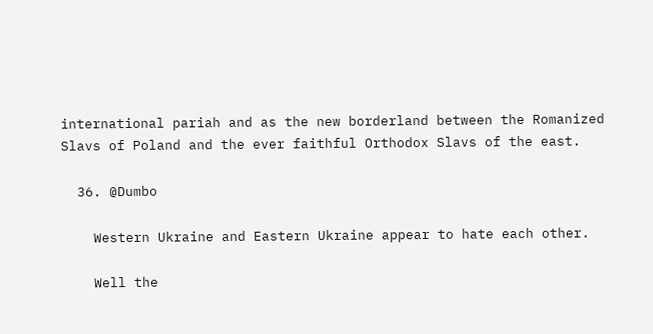international pariah and as the new borderland between the Romanized Slavs of Poland and the ever faithful Orthodox Slavs of the east.

  36. @Dumbo

    Western Ukraine and Eastern Ukraine appear to hate each other.

    Well the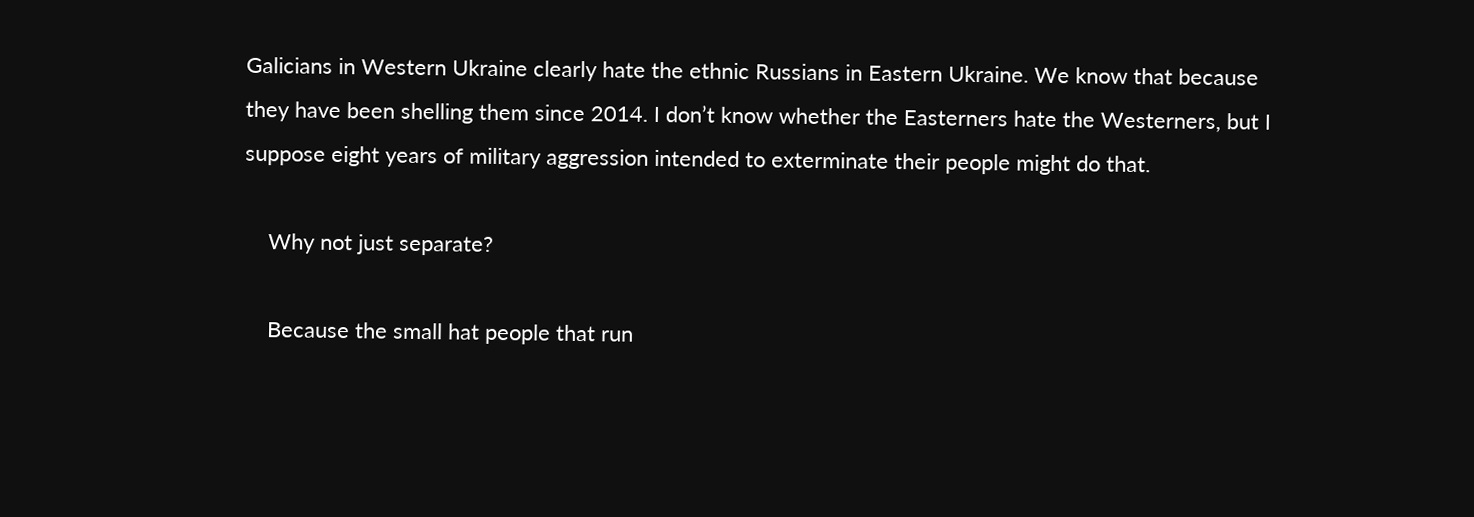Galicians in Western Ukraine clearly hate the ethnic Russians in Eastern Ukraine. We know that because they have been shelling them since 2014. I don’t know whether the Easterners hate the Westerners, but I suppose eight years of military aggression intended to exterminate their people might do that.

    Why not just separate?

    Because the small hat people that run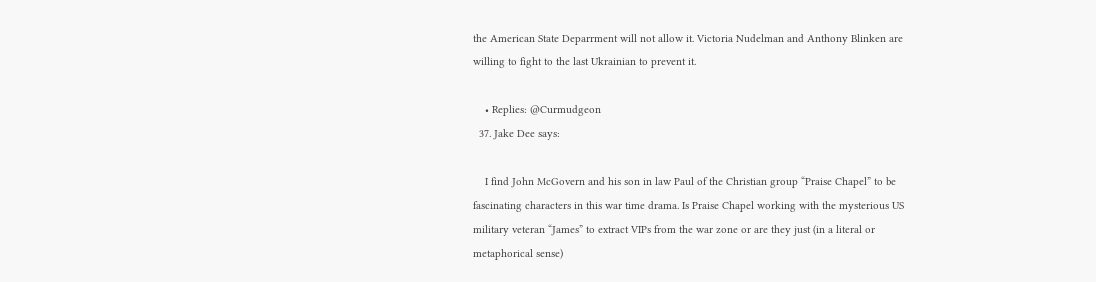the American State Deparrment will not allow it. Victoria Nudelman and Anthony Blinken are willing to fight to the last Ukrainian to prevent it.

    • Replies: @Curmudgeon
  37. Jake Dee says:

    I find John McGovern and his son in law Paul of the Christian group “Praise Chapel” to be fascinating characters in this war time drama. Is Praise Chapel working with the mysterious US military veteran “James” to extract VIPs from the war zone or are they just (in a literal or metaphorical sense)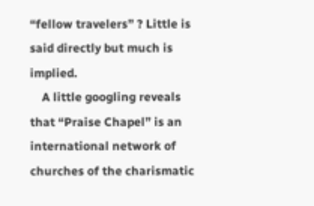“fellow travelers” ? Little is said directly but much is implied.
    A little googling reveals that “Praise Chapel” is an international network of churches of the charismatic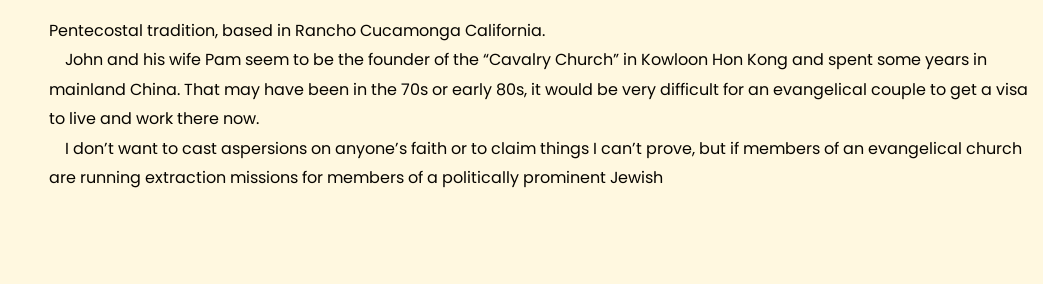Pentecostal tradition, based in Rancho Cucamonga California.
    John and his wife Pam seem to be the founder of the “Cavalry Church” in Kowloon Hon Kong and spent some years in mainland China. That may have been in the 70s or early 80s, it would be very difficult for an evangelical couple to get a visa to live and work there now.
    I don’t want to cast aspersions on anyone’s faith or to claim things I can’t prove, but if members of an evangelical church are running extraction missions for members of a politically prominent Jewish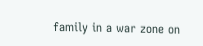family in a war zone on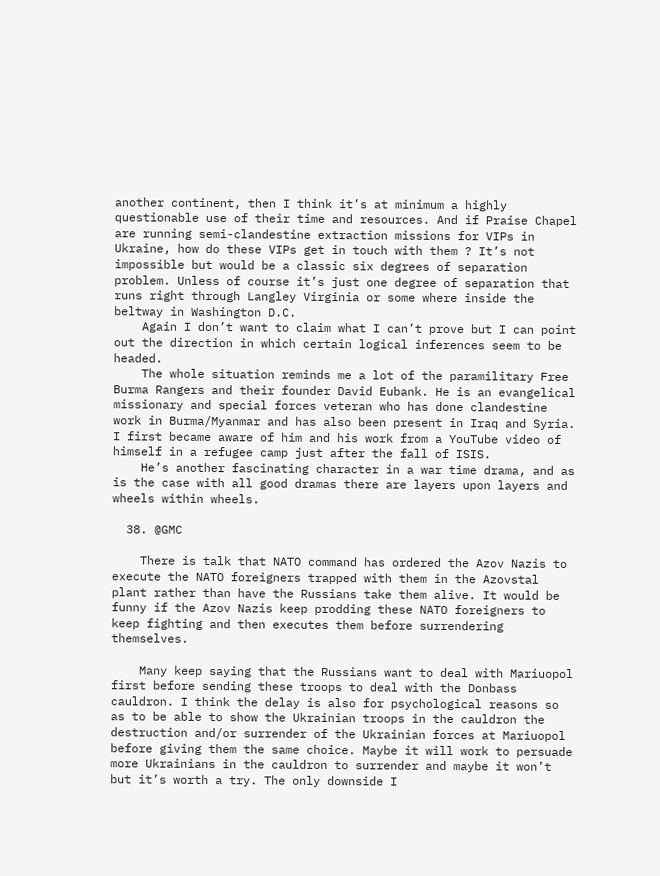another continent, then I think it’s at minimum a highly questionable use of their time and resources. And if Praise Chapel are running semi-clandestine extraction missions for VIPs in Ukraine, how do these VIPs get in touch with them ? It’s not impossible but would be a classic six degrees of separation problem. Unless of course it’s just one degree of separation that runs right through Langley Virginia or some where inside the beltway in Washington D.C.
    Again I don’t want to claim what I can’t prove but I can point out the direction in which certain logical inferences seem to be headed.
    The whole situation reminds me a lot of the paramilitary Free Burma Rangers and their founder David Eubank. He is an evangelical missionary and special forces veteran who has done clandestine work in Burma/Myanmar and has also been present in Iraq and Syria. I first became aware of him and his work from a YouTube video of himself in a refugee camp just after the fall of ISIS.
    He’s another fascinating character in a war time drama, and as is the case with all good dramas there are layers upon layers and wheels within wheels.

  38. @GMC

    There is talk that NATO command has ordered the Azov Nazis to execute the NATO foreigners trapped with them in the Azovstal plant rather than have the Russians take them alive. It would be funny if the Azov Nazis keep prodding these NATO foreigners to keep fighting and then executes them before surrendering themselves.

    Many keep saying that the Russians want to deal with Mariuopol first before sending these troops to deal with the Donbass cauldron. I think the delay is also for psychological reasons so as to be able to show the Ukrainian troops in the cauldron the destruction and/or surrender of the Ukrainian forces at Mariuopol before giving them the same choice. Maybe it will work to persuade more Ukrainians in the cauldron to surrender and maybe it won’t but it’s worth a try. The only downside I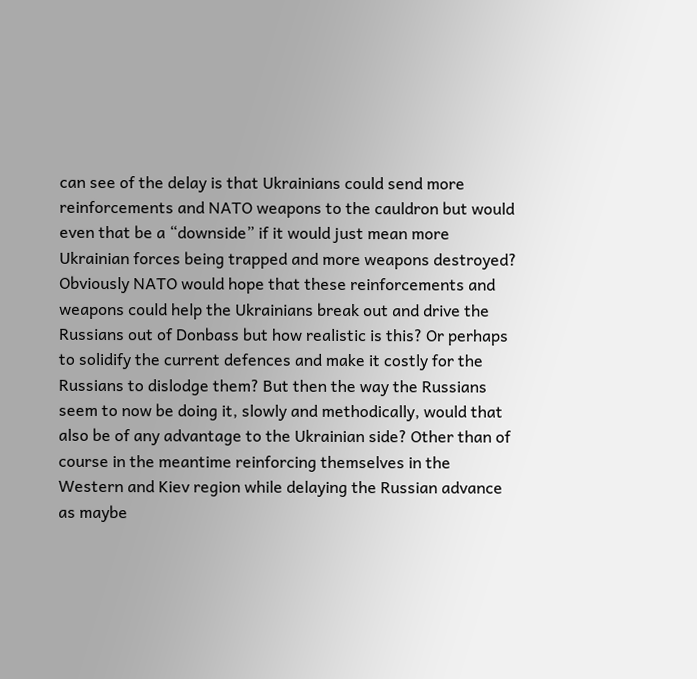can see of the delay is that Ukrainians could send more reinforcements and NATO weapons to the cauldron but would even that be a “downside” if it would just mean more Ukrainian forces being trapped and more weapons destroyed? Obviously NATO would hope that these reinforcements and weapons could help the Ukrainians break out and drive the Russians out of Donbass but how realistic is this? Or perhaps to solidify the current defences and make it costly for the Russians to dislodge them? But then the way the Russians seem to now be doing it, slowly and methodically, would that also be of any advantage to the Ukrainian side? Other than of course in the meantime reinforcing themselves in the Western and Kiev region while delaying the Russian advance as maybe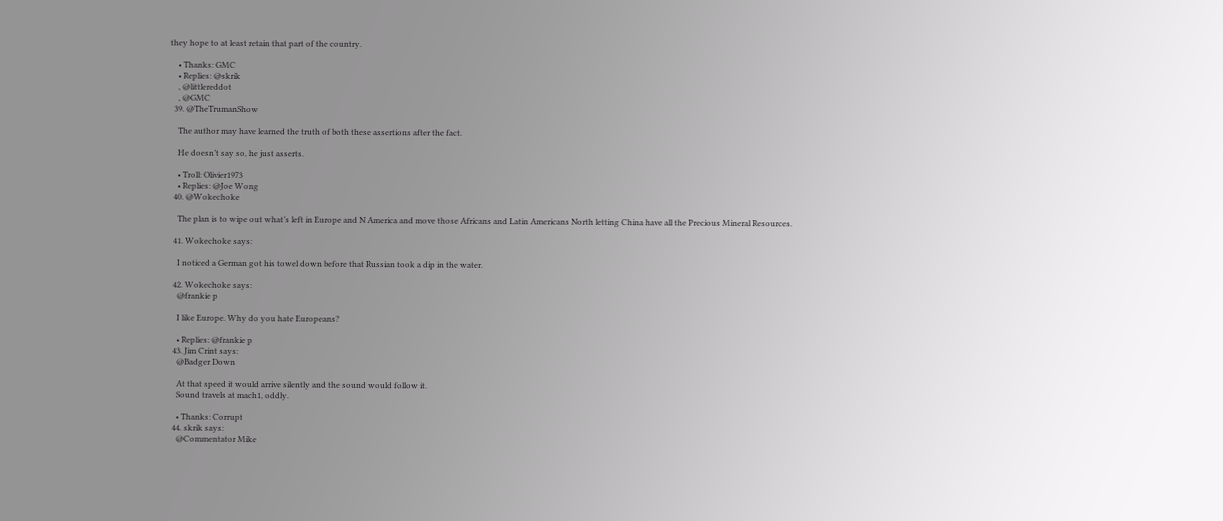they hope to at least retain that part of the country.

    • Thanks: GMC
    • Replies: @skrik
    , @littlereddot
    , @GMC
  39. @TheTrumanShow

    The author may have learned the truth of both these assertions after the fact.

    He doesn’t say so, he just asserts.

    • Troll: Olivier1973
    • Replies: @Joe Wong
  40. @Wokechoke

    The plan is to wipe out what’s left in Europe and N America and move those Africans and Latin Americans North letting China have all the Precious Mineral Resources.

  41. Wokechoke says:

    I noticed a German got his towel down before that Russian took a dip in the water.

  42. Wokechoke says:
    @frankie p

    I like Europe. Why do you hate Europeans?

    • Replies: @frankie p
  43. Jim Crint says:
    @Badger Down

    At that speed it would arrive silently and the sound would follow it.
    Sound travels at mach1, oddly.

    • Thanks: Corrupt
  44. skrik says:
    @Commentator Mike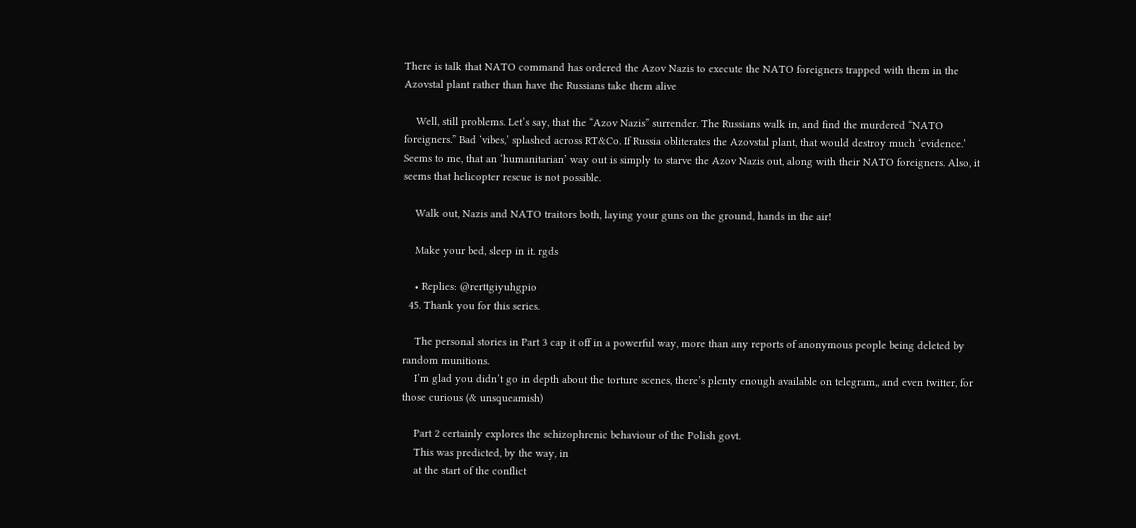There is talk that NATO command has ordered the Azov Nazis to execute the NATO foreigners trapped with them in the Azovstal plant rather than have the Russians take them alive

    Well, still problems. Let’s say, that the “Azov Nazis” surrender. The Russians walk in, and find the murdered “NATO foreigners.” Bad ‘vibes,’ splashed across RT&Co. If Russia obliterates the Azovstal plant, that would destroy much ‘evidence.’ Seems to me, that an ‘humanitarian’ way out is simply to starve the Azov Nazis out, along with their NATO foreigners. Also, it seems that helicopter rescue is not possible.

    Walk out, Nazis and NATO traitors both, laying your guns on the ground, hands in the air!

    Make your bed, sleep in it. rgds

    • Replies: @rerttgiyuhgpio
  45. Thank you for this series.

    The personal stories in Part 3 cap it off in a powerful way, more than any reports of anonymous people being deleted by random munitions.
    I’m glad you didn’t go in depth about the torture scenes, there’s plenty enough available on telegram,, and even twitter, for those curious (& unsqueamish)

    Part 2 certainly explores the schizophrenic behaviour of the Polish govt.
    This was predicted, by the way, in
    at the start of the conflict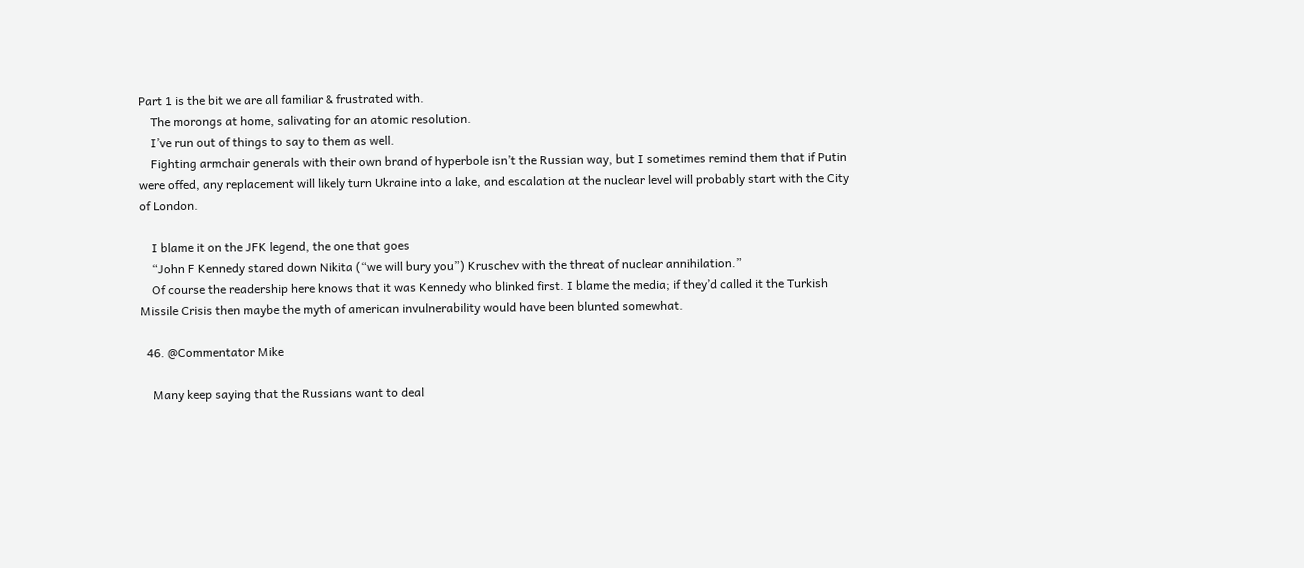Part 1 is the bit we are all familiar & frustrated with.
    The morongs at home, salivating for an atomic resolution.
    I’ve run out of things to say to them as well.
    Fighting armchair generals with their own brand of hyperbole isn’t the Russian way, but I sometimes remind them that if Putin were offed, any replacement will likely turn Ukraine into a lake, and escalation at the nuclear level will probably start with the City of London.

    I blame it on the JFK legend, the one that goes
    “John F Kennedy stared down Nikita (“we will bury you”) Kruschev with the threat of nuclear annihilation.”
    Of course the readership here knows that it was Kennedy who blinked first. I blame the media; if they’d called it the Turkish Missile Crisis then maybe the myth of american invulnerability would have been blunted somewhat.

  46. @Commentator Mike

    Many keep saying that the Russians want to deal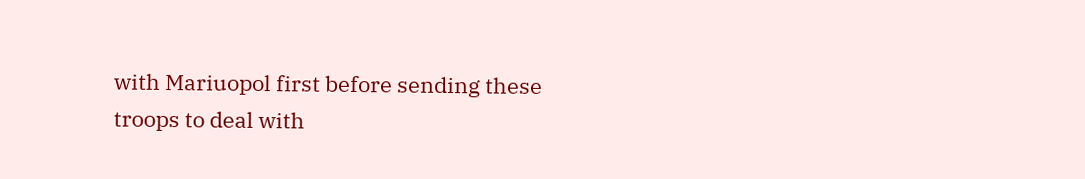with Mariuopol first before sending these troops to deal with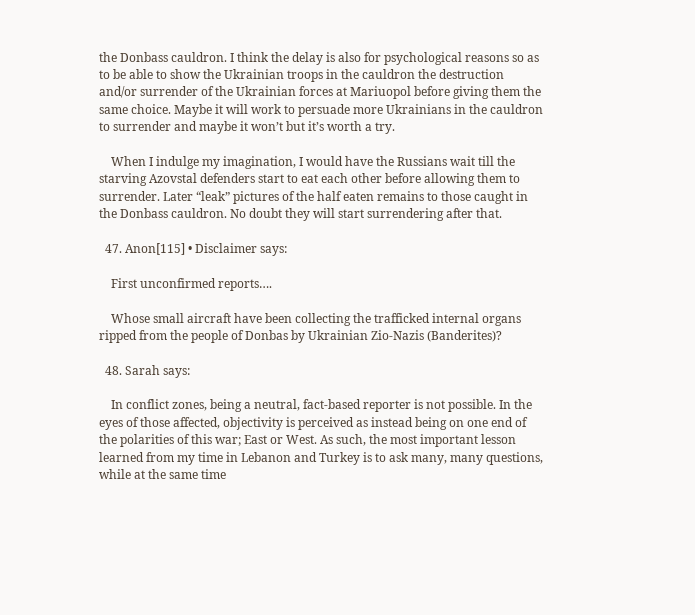the Donbass cauldron. I think the delay is also for psychological reasons so as to be able to show the Ukrainian troops in the cauldron the destruction and/or surrender of the Ukrainian forces at Mariuopol before giving them the same choice. Maybe it will work to persuade more Ukrainians in the cauldron to surrender and maybe it won’t but it’s worth a try.

    When I indulge my imagination, I would have the Russians wait till the starving Azovstal defenders start to eat each other before allowing them to surrender. Later “leak” pictures of the half eaten remains to those caught in the Donbass cauldron. No doubt they will start surrendering after that.

  47. Anon[115] • Disclaimer says:

    First unconfirmed reports….

    Whose small aircraft have been collecting the trafficked internal organs ripped from the people of Donbas by Ukrainian Zio-Nazis (Banderites)?

  48. Sarah says:

    In conflict zones, being a neutral, fact-based reporter is not possible. In the eyes of those affected, objectivity is perceived as instead being on one end of the polarities of this war; East or West. As such, the most important lesson learned from my time in Lebanon and Turkey is to ask many, many questions, while at the same time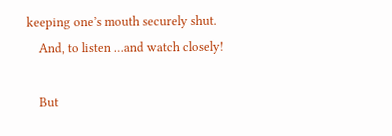keeping one’s mouth securely shut.
    And, to listen …and watch closely!

    But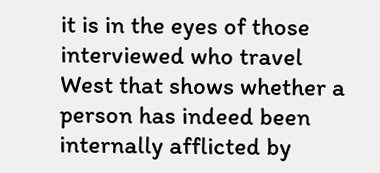it is in the eyes of those interviewed who travel West that shows whether a person has indeed been internally afflicted by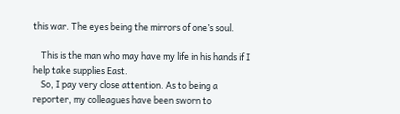this war. The eyes being the mirrors of one’s soul.

    This is the man who may have my life in his hands if I help take supplies East.
    So, I pay very close attention. As to being a reporter, my colleagues have been sworn to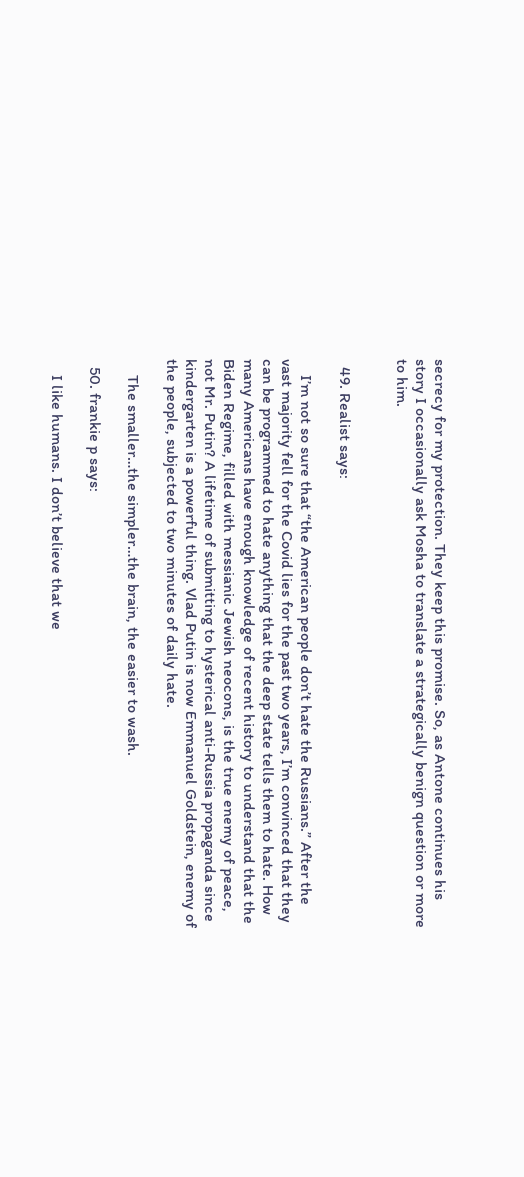secrecy for my protection. They keep this promise. So, as Antone continues his story I occasionally ask Mosha to translate a strategically benign question or more to him.


  49. Realist says:

    I’m not so sure that “the American people don’t hate the Russians.” After the vast majority fell for the Covid lies for the past two years, I’m convinced that they can be programmed to hate anything that the deep state tells them to hate. How many Americans have enough knowledge of recent history to understand that the Biden Regime, filled with messianic Jewish neocons, is the true enemy of peace, not Mr. Putin? A lifetime of submitting to hysterical anti-Russia propaganda since kindergarten is a powerful thing. Vlad Putin is now Emmanuel Goldstein, enemy of the people, subjected to two minutes of daily hate.

    The smaller…the simpler…the brain, the easier to wash.

  50. frankie p says:

    I like humans. I don’t believe that we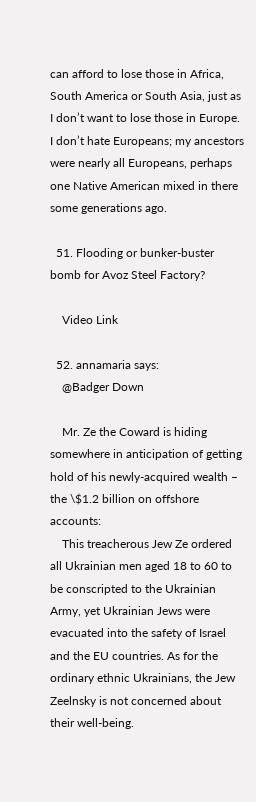can afford to lose those in Africa, South America or South Asia, just as I don’t want to lose those in Europe. I don’t hate Europeans; my ancestors were nearly all Europeans, perhaps one Native American mixed in there some generations ago.

  51. Flooding or bunker-buster bomb for Avoz Steel Factory?

    Video Link

  52. annamaria says:
    @Badger Down

    Mr. Ze the Coward is hiding somewhere in anticipation of getting hold of his newly-acquired wealth – the \$1.2 billion on offshore accounts:
    This treacherous Jew Ze ordered all Ukrainian men aged 18 to 60 to be conscripted to the Ukrainian Army, yet Ukrainian Jews were evacuated into the safety of Israel and the EU countries. As for the ordinary ethnic Ukrainians, the Jew Zeelnsky is not concerned about their well-being.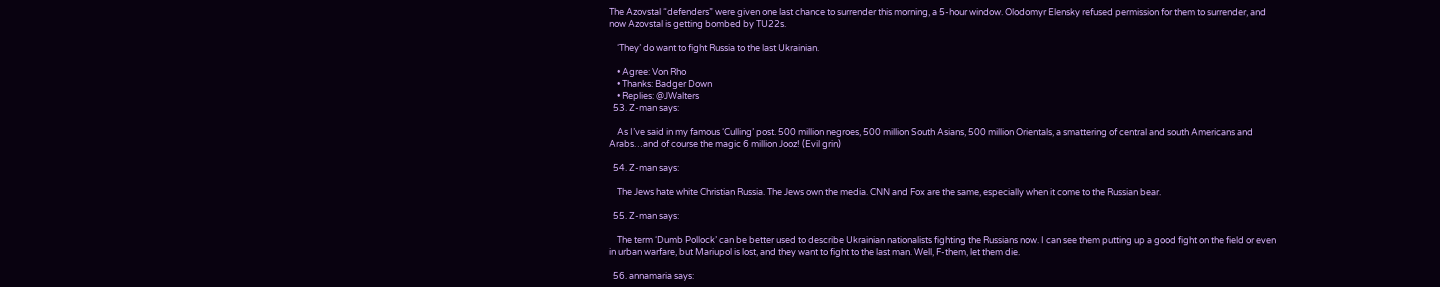The Azovstal “defenders” were given one last chance to surrender this morning, a 5-hour window. Olodomyr Elensky refused permission for them to surrender, and now Azovstal is getting bombed by TU22s.

    ‘They’ do want to fight Russia to the last Ukrainian.

    • Agree: Von Rho
    • Thanks: Badger Down
    • Replies: @JWalters
  53. Z-man says:

    As I’ve said in my famous ‘Culling’ post. 500 million negroes, 500 million South Asians, 500 million Orientals, a smattering of central and south Americans and Arabs…and of course the magic 6 million Jooz! (Evil grin)

  54. Z-man says:

    The Jews hate white Christian Russia. The Jews own the media. CNN and Fox are the same, especially when it come to the Russian bear.

  55. Z-man says:

    The term ‘Dumb Pollock’ can be better used to describe Ukrainian nationalists fighting the Russians now. I can see them putting up a good fight on the field or even in urban warfare, but Mariupol is lost, and they want to fight to the last man. Well, F-them, let them die.

  56. annamaria says: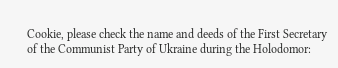Cookie, please check the name and deeds of the First Secretary of the Communist Party of Ukraine during the Holodomor: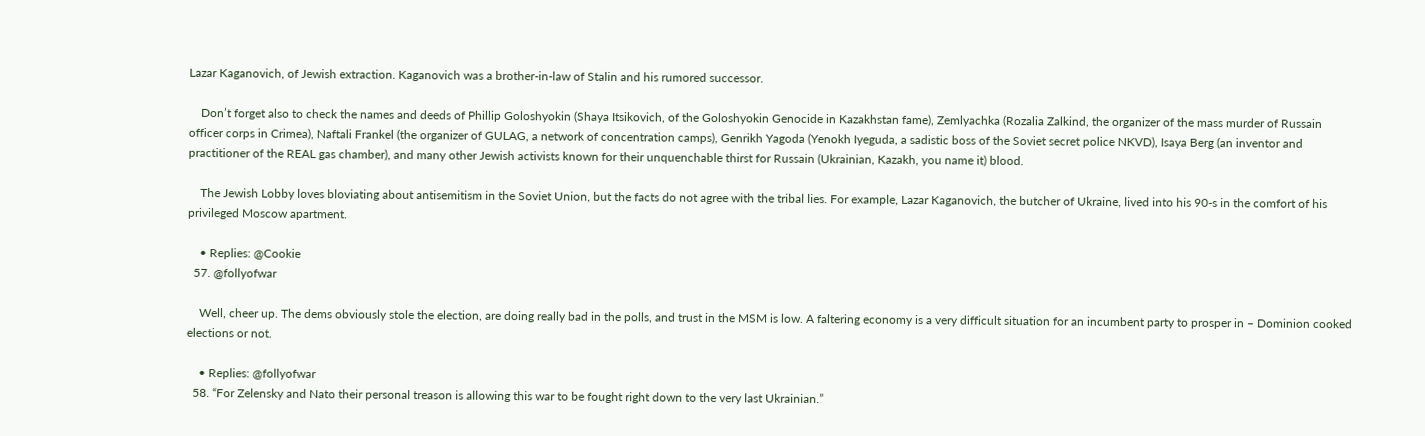Lazar Kaganovich, of Jewish extraction. Kaganovich was a brother-in-law of Stalin and his rumored successor.

    Don’t forget also to check the names and deeds of Phillip Goloshyokin (Shaya Itsikovich, of the Goloshyokin Genocide in Kazakhstan fame), Zemlyachka (Rozalia Zalkind, the organizer of the mass murder of Russain officer corps in Crimea), Naftali Frankel (the organizer of GULAG, a network of concentration camps), Genrikh Yagoda (Yenokh Iyeguda, a sadistic boss of the Soviet secret police NKVD), Isaya Berg (an inventor and practitioner of the REAL gas chamber), and many other Jewish activists known for their unquenchable thirst for Russain (Ukrainian, Kazakh, you name it) blood.

    The Jewish Lobby loves bloviating about antisemitism in the Soviet Union, but the facts do not agree with the tribal lies. For example, Lazar Kaganovich, the butcher of Ukraine, lived into his 90-s in the comfort of his privileged Moscow apartment.

    • Replies: @Cookie
  57. @follyofwar

    Well, cheer up. The dems obviously stole the election, are doing really bad in the polls, and trust in the MSM is low. A faltering economy is a very difficult situation for an incumbent party to prosper in – Dominion cooked elections or not.

    • Replies: @follyofwar
  58. “For Zelensky and Nato their personal treason is allowing this war to be fought right down to the very last Ukrainian.”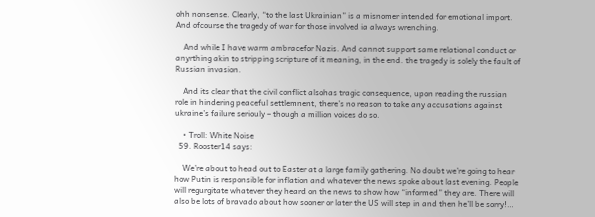ohh nonsense. Clearly, “to the last Ukrainian” is a misnomer intended for emotional import. And ofcourse the tragedy of war for those involved ia always wrenching.

    And while I have warm ambracefor Nazis. And cannot support same relational conduct or anyrthing akin to stripping scripture of it meaning, in the end. the tragedy is solely the fault of Russian invasion.

    And its clear that the civil conflict alsohas tragic consequence, upon reading the russian role in hindering peaceful settlemnent, there’s no reason to take any accusations against ukraine’s failure seriouly – though a million voices do so.

    • Troll: White Noise
  59. Rooster14 says:

    We’re about to head out to Easter at a large family gathering. No doubt we’re going to hear how Putin is responsible for inflation and whatever the news spoke about last evening. People will regurgitate whatever they heard on the news to show how “informed” they are. There will also be lots of bravado about how sooner or later the US will step in and then he’ll be sorry!…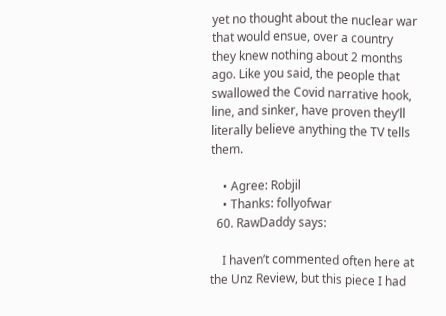yet no thought about the nuclear war that would ensue, over a country they knew nothing about 2 months ago. Like you said, the people that swallowed the Covid narrative hook, line, and sinker, have proven they’ll literally believe anything the TV tells them.

    • Agree: Robjil
    • Thanks: follyofwar
  60. RawDaddy says:

    I haven’t commented often here at the Unz Review, but this piece I had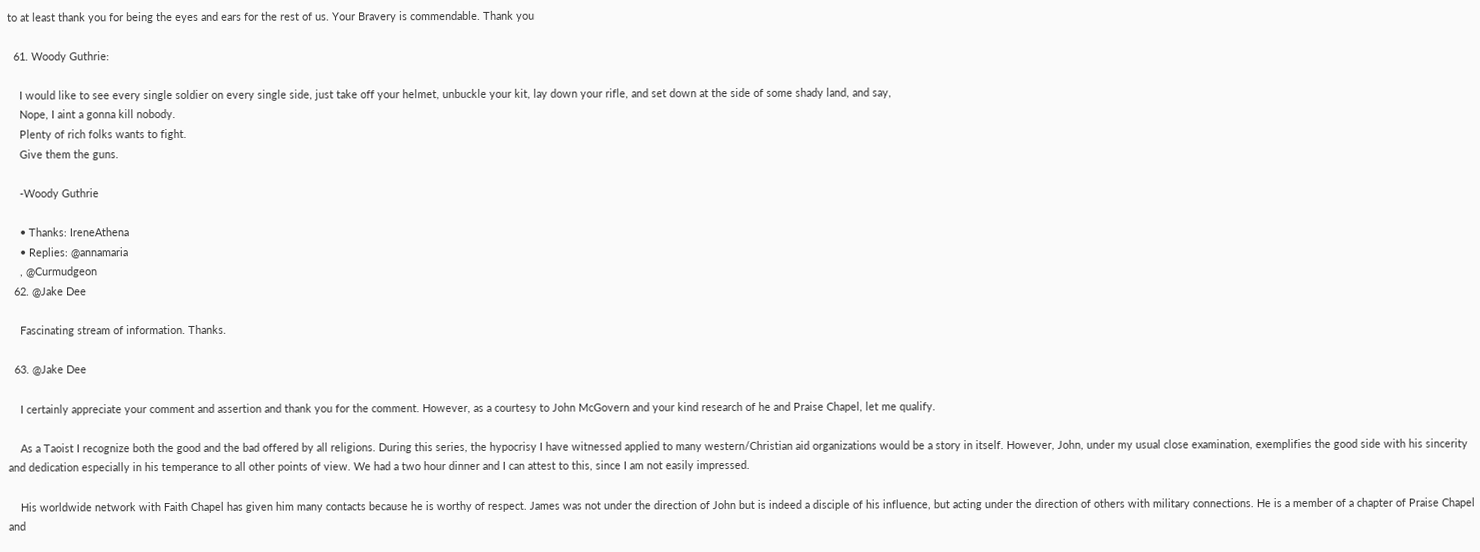to at least thank you for being the eyes and ears for the rest of us. Your Bravery is commendable. Thank you

  61. Woody Guthrie:

    I would like to see every single soldier on every single side, just take off your helmet, unbuckle your kit, lay down your rifle, and set down at the side of some shady land, and say,
    Nope, I aint a gonna kill nobody.
    Plenty of rich folks wants to fight.
    Give them the guns.

    -Woody Guthrie

    • Thanks: IreneAthena
    • Replies: @annamaria
    , @Curmudgeon
  62. @Jake Dee

    Fascinating stream of information. Thanks.

  63. @Jake Dee

    I certainly appreciate your comment and assertion and thank you for the comment. However, as a courtesy to John McGovern and your kind research of he and Praise Chapel, let me qualify.

    As a Taoist I recognize both the good and the bad offered by all religions. During this series, the hypocrisy I have witnessed applied to many western/Christian aid organizations would be a story in itself. However, John, under my usual close examination, exemplifies the good side with his sincerity and dedication especially in his temperance to all other points of view. We had a two hour dinner and I can attest to this, since I am not easily impressed.

    His worldwide network with Faith Chapel has given him many contacts because he is worthy of respect. James was not under the direction of John but is indeed a disciple of his influence, but acting under the direction of others with military connections. He is a member of a chapter of Praise Chapel and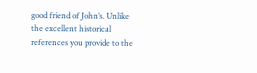good friend of John’s. Unlike the excellent historical references you provide to the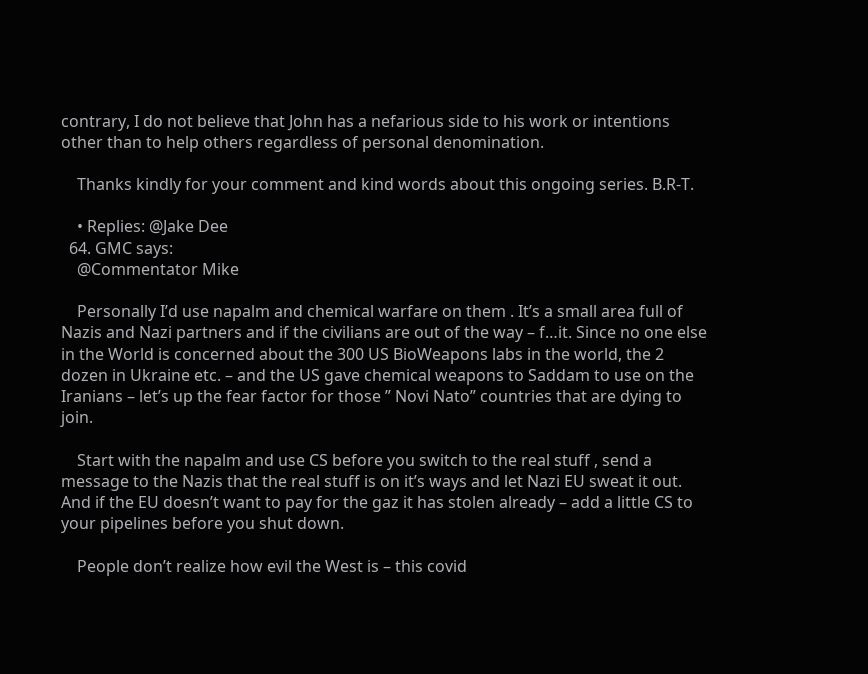contrary, I do not believe that John has a nefarious side to his work or intentions other than to help others regardless of personal denomination.

    Thanks kindly for your comment and kind words about this ongoing series. B.R-T.

    • Replies: @Jake Dee
  64. GMC says:
    @Commentator Mike

    Personally I’d use napalm and chemical warfare on them . It’s a small area full of Nazis and Nazi partners and if the civilians are out of the way – f…it. Since no one else in the World is concerned about the 300 US BioWeapons labs in the world, the 2 dozen in Ukraine etc. – and the US gave chemical weapons to Saddam to use on the Iranians – let’s up the fear factor for those ” Novi Nato” countries that are dying to join.

    Start with the napalm and use CS before you switch to the real stuff , send a message to the Nazis that the real stuff is on it’s ways and let Nazi EU sweat it out. And if the EU doesn’t want to pay for the gaz it has stolen already – add a little CS to your pipelines before you shut down.

    People don’t realize how evil the West is – this covid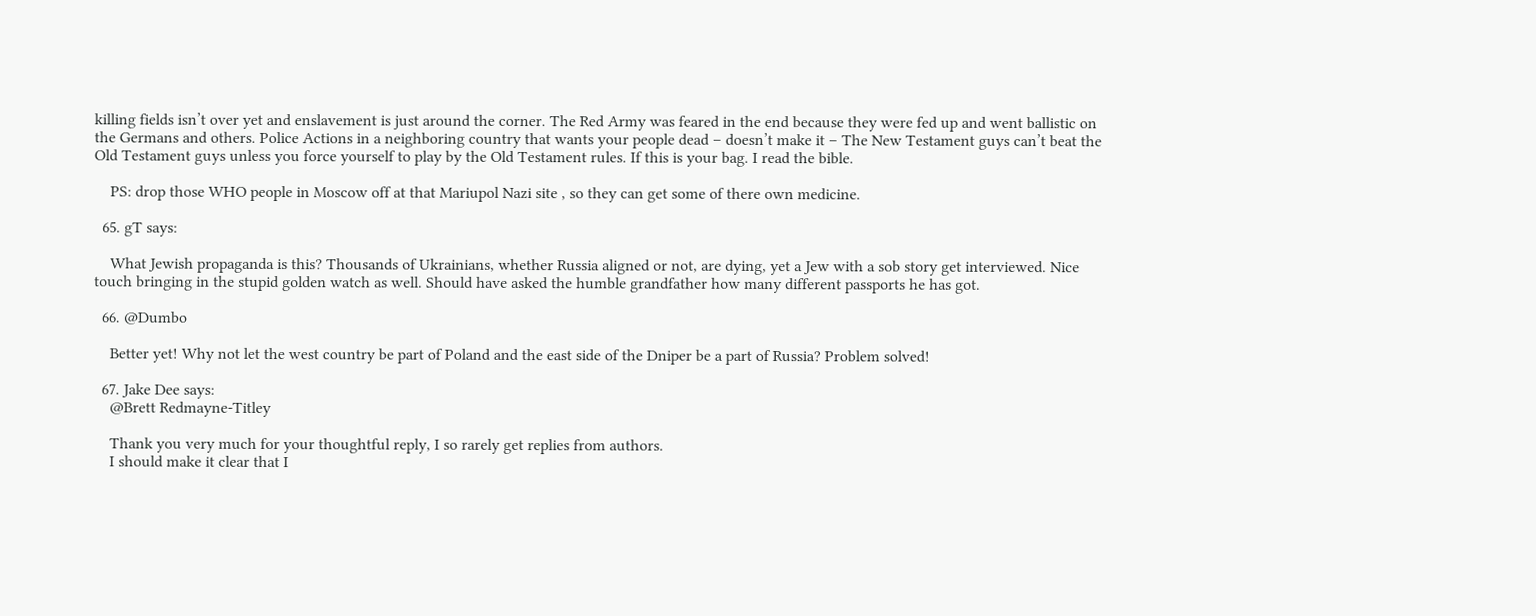killing fields isn’t over yet and enslavement is just around the corner. The Red Army was feared in the end because they were fed up and went ballistic on the Germans and others. Police Actions in a neighboring country that wants your people dead – doesn’t make it – The New Testament guys can’t beat the Old Testament guys unless you force yourself to play by the Old Testament rules. If this is your bag. I read the bible.

    PS: drop those WHO people in Moscow off at that Mariupol Nazi site , so they can get some of there own medicine.

  65. gT says:

    What Jewish propaganda is this? Thousands of Ukrainians, whether Russia aligned or not, are dying, yet a Jew with a sob story get interviewed. Nice touch bringing in the stupid golden watch as well. Should have asked the humble grandfather how many different passports he has got.

  66. @Dumbo

    Better yet! Why not let the west country be part of Poland and the east side of the Dniper be a part of Russia? Problem solved!

  67. Jake Dee says:
    @Brett Redmayne-Titley

    Thank you very much for your thoughtful reply, I so rarely get replies from authors.
    I should make it clear that I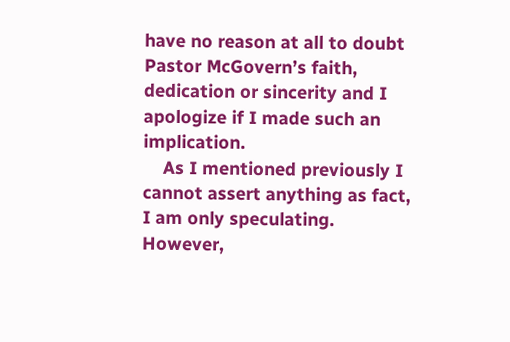have no reason at all to doubt Pastor McGovern’s faith, dedication or sincerity and I apologize if I made such an implication.
    As I mentioned previously I cannot assert anything as fact, I am only speculating. However,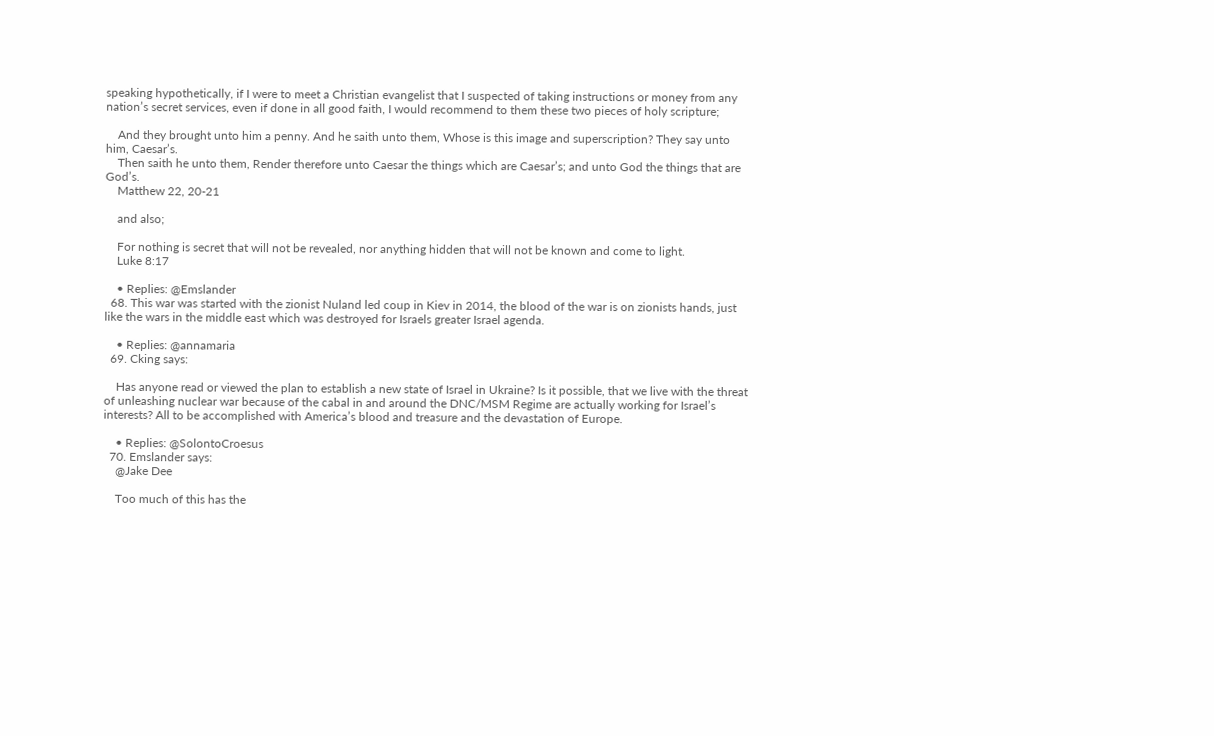speaking hypothetically, if I were to meet a Christian evangelist that I suspected of taking instructions or money from any nation’s secret services, even if done in all good faith, I would recommend to them these two pieces of holy scripture;

    And they brought unto him a penny. And he saith unto them, Whose is this image and superscription? They say unto him, Caesar’s.
    Then saith he unto them, Render therefore unto Caesar the things which are Caesar’s; and unto God the things that are God’s.
    Matthew 22, 20-21

    and also;

    For nothing is secret that will not be revealed, nor anything hidden that will not be known and come to light.
    Luke 8:17

    • Replies: @Emslander
  68. This war was started with the zionist Nuland led coup in Kiev in 2014, the blood of the war is on zionists hands, just like the wars in the middle east which was destroyed for Israels greater Israel agenda.

    • Replies: @annamaria
  69. Cking says:

    Has anyone read or viewed the plan to establish a new state of Israel in Ukraine? Is it possible, that we live with the threat of unleashing nuclear war because of the cabal in and around the DNC/MSM Regime are actually working for Israel’s interests? All to be accomplished with America’s blood and treasure and the devastation of Europe.

    • Replies: @SolontoCroesus
  70. Emslander says:
    @Jake Dee

    Too much of this has the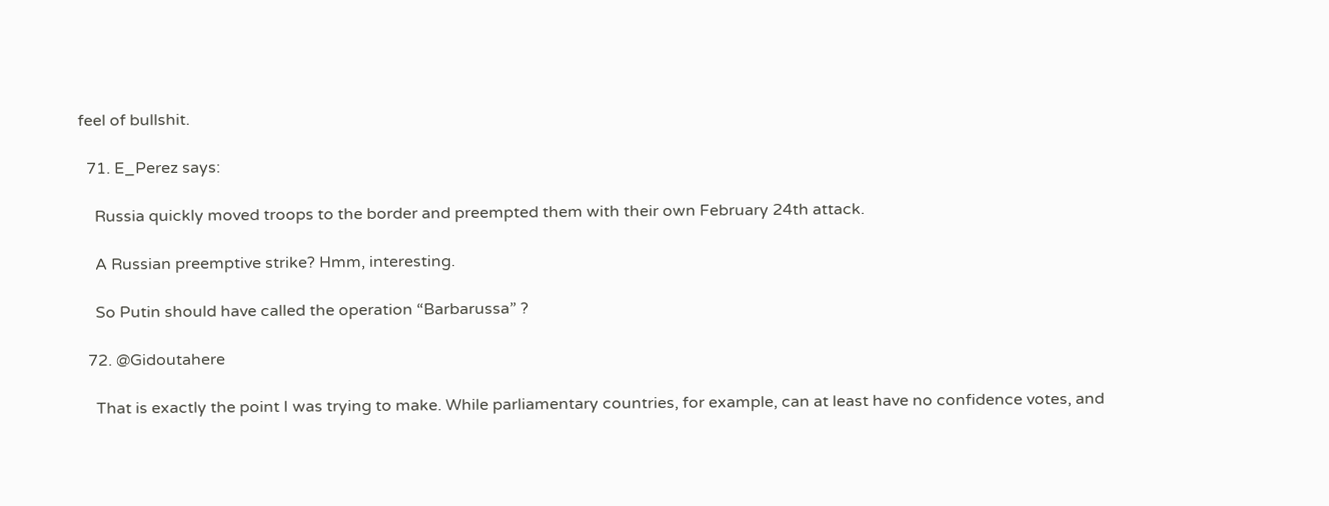feel of bullshit.

  71. E_Perez says:

    Russia quickly moved troops to the border and preempted them with their own February 24th attack.

    A Russian preemptive strike? Hmm, interesting.

    So Putin should have called the operation “Barbarussa” ?

  72. @Gidoutahere

    That is exactly the point I was trying to make. While parliamentary countries, for example, can at least have no confidence votes, and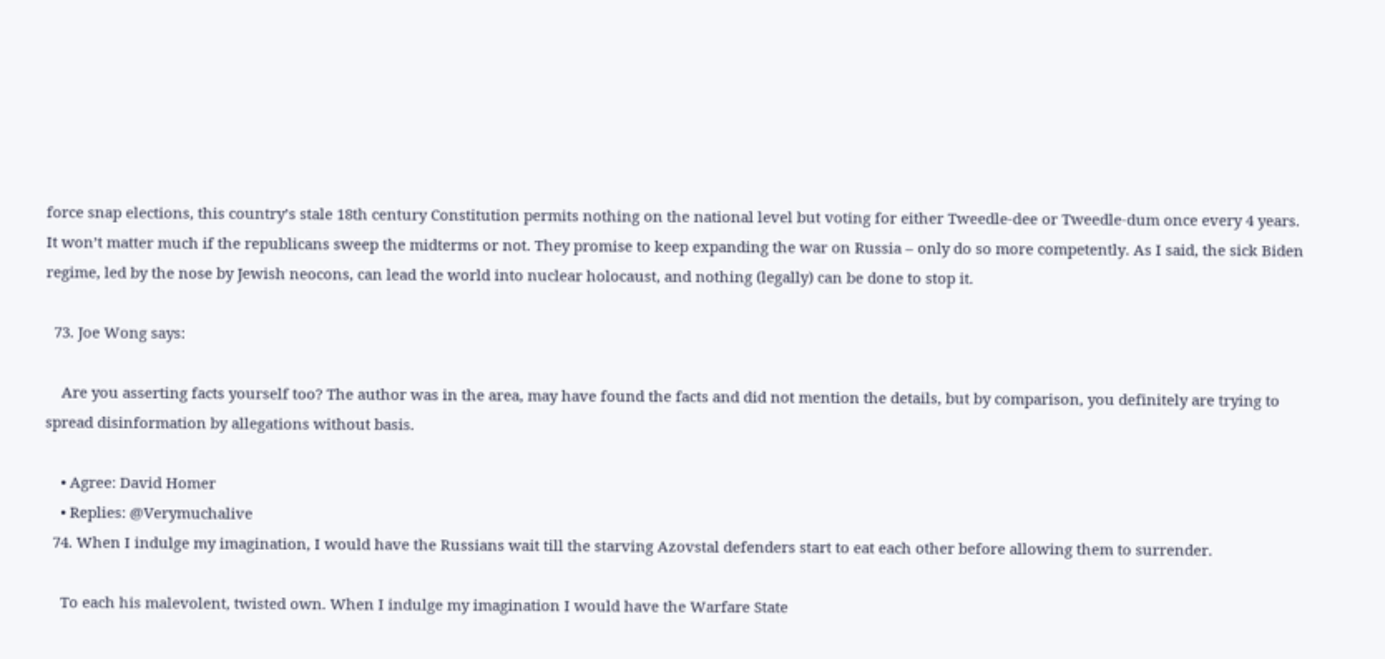force snap elections, this country’s stale 18th century Constitution permits nothing on the national level but voting for either Tweedle-dee or Tweedle-dum once every 4 years. It won’t matter much if the republicans sweep the midterms or not. They promise to keep expanding the war on Russia – only do so more competently. As I said, the sick Biden regime, led by the nose by Jewish neocons, can lead the world into nuclear holocaust, and nothing (legally) can be done to stop it.

  73. Joe Wong says:

    Are you asserting facts yourself too? The author was in the area, may have found the facts and did not mention the details, but by comparison, you definitely are trying to spread disinformation by allegations without basis.

    • Agree: David Homer
    • Replies: @Verymuchalive
  74. When I indulge my imagination, I would have the Russians wait till the starving Azovstal defenders start to eat each other before allowing them to surrender.

    To each his malevolent, twisted own. When I indulge my imagination I would have the Warfare State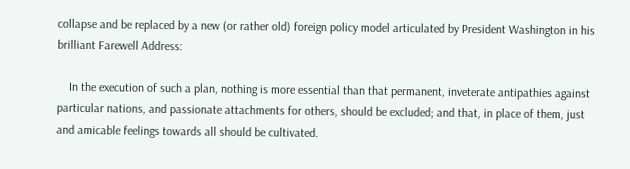collapse and be replaced by a new (or rather old) foreign policy model articulated by President Washington in his brilliant Farewell Address:

    In the execution of such a plan, nothing is more essential than that permanent, inveterate antipathies against particular nations, and passionate attachments for others, should be excluded; and that, in place of them, just and amicable feelings towards all should be cultivated.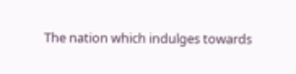The nation which indulges towards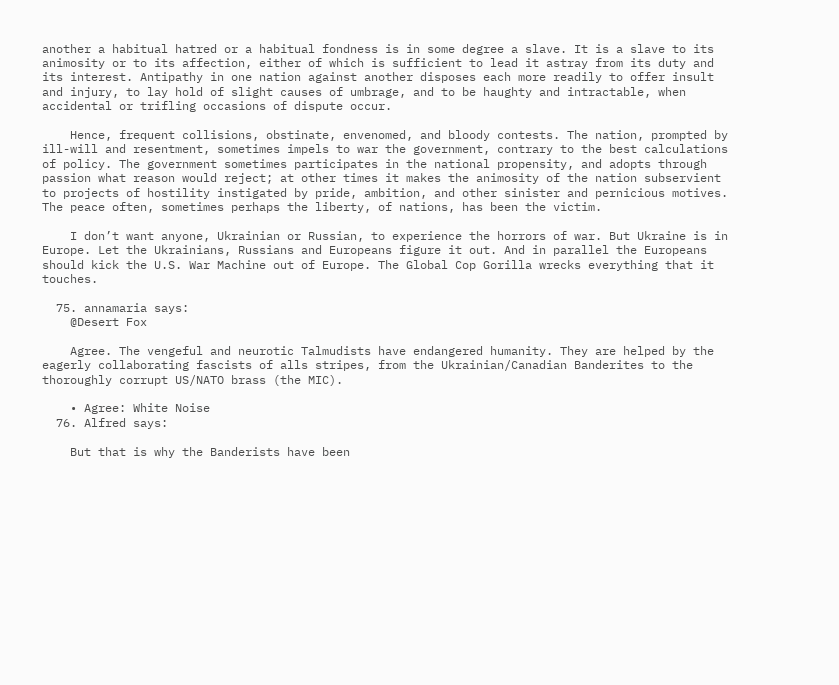another a habitual hatred or a habitual fondness is in some degree a slave. It is a slave to its animosity or to its affection, either of which is sufficient to lead it astray from its duty and its interest. Antipathy in one nation against another disposes each more readily to offer insult and injury, to lay hold of slight causes of umbrage, and to be haughty and intractable, when accidental or trifling occasions of dispute occur.

    Hence, frequent collisions, obstinate, envenomed, and bloody contests. The nation, prompted by ill-will and resentment, sometimes impels to war the government, contrary to the best calculations of policy. The government sometimes participates in the national propensity, and adopts through passion what reason would reject; at other times it makes the animosity of the nation subservient to projects of hostility instigated by pride, ambition, and other sinister and pernicious motives. The peace often, sometimes perhaps the liberty, of nations, has been the victim.

    I don’t want anyone, Ukrainian or Russian, to experience the horrors of war. But Ukraine is in Europe. Let the Ukrainians, Russians and Europeans figure it out. And in parallel the Europeans should kick the U.S. War Machine out of Europe. The Global Cop Gorilla wrecks everything that it touches.

  75. annamaria says:
    @Desert Fox

    Agree. The vengeful and neurotic Talmudists have endangered humanity. They are helped by the eagerly collaborating fascists of alls stripes, from the Ukrainian/Canadian Banderites to the thoroughly corrupt US/NATO brass (the MIC).

    • Agree: White Noise
  76. Alfred says:

    But that is why the Banderists have been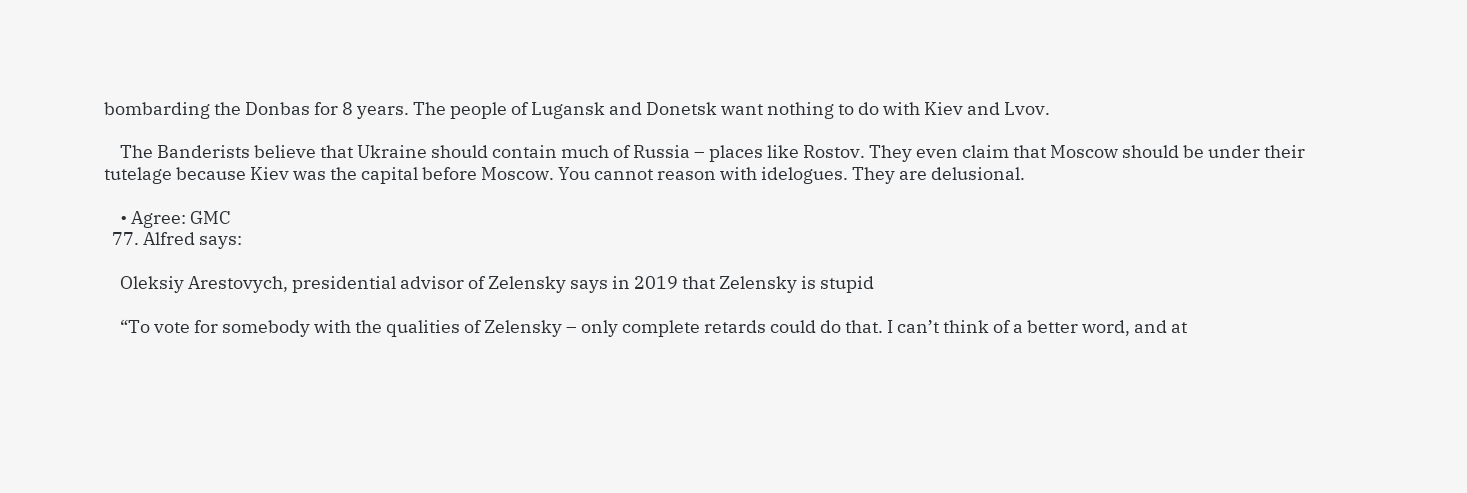bombarding the Donbas for 8 years. The people of Lugansk and Donetsk want nothing to do with Kiev and Lvov.

    The Banderists believe that Ukraine should contain much of Russia – places like Rostov. They even claim that Moscow should be under their tutelage because Kiev was the capital before Moscow. You cannot reason with idelogues. They are delusional.

    • Agree: GMC
  77. Alfred says:

    Oleksiy Arestovych, presidential advisor of Zelensky says in 2019 that Zelensky is stupid

    “To vote for somebody with the qualities of Zelensky – only complete retards could do that. I can’t think of a better word, and at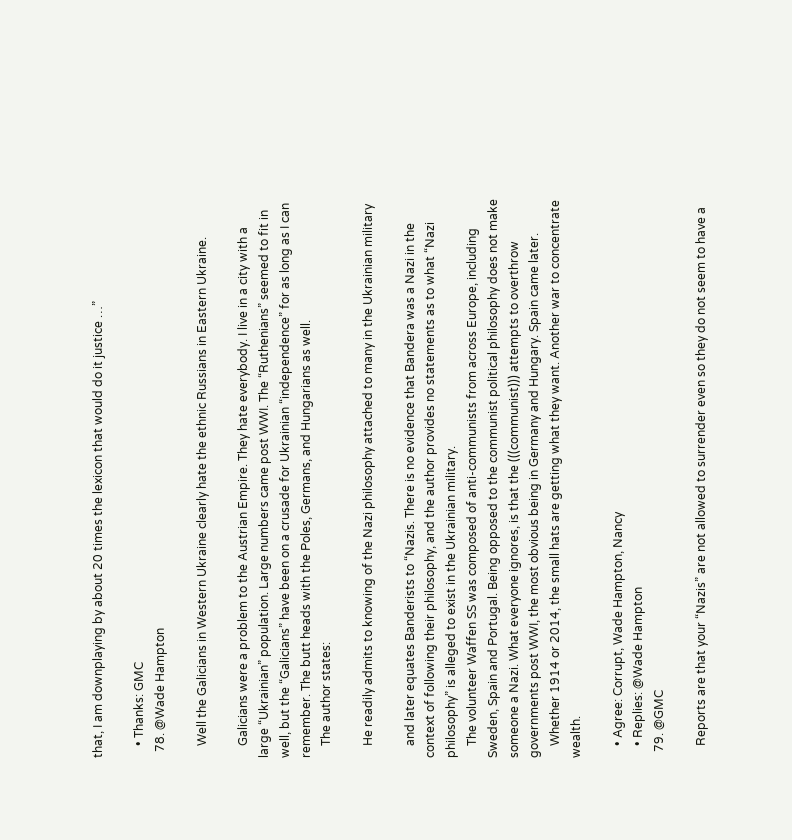that, I am downplaying by about 20 times the lexicon that would do it justice …”

    • Thanks: GMC
  78. @Wade Hampton

    Well the Galicians in Western Ukraine clearly hate the ethnic Russians in Eastern Ukraine.

    Galicians were a problem to the Austrian Empire. They hate everybody. I live in a city with a large “Ukrainian” population. Large numbers came post WWI. The “Ruthenians” seemed to fit in well, but the “Galicians” have been on a crusade for Ukrainian “independence” for as long as I can remember. The butt heads with the Poles, Germans, and Hungarians as well.
    The author states:

    He readily admits to knowing of the Nazi philosophy attached to many in the Ukrainian military

    and later equates Banderists to “Nazis. There is no evidence that Bandera was a Nazi in the context of following their philosophy, and the author provides no statements as to what “Nazi philosophy” is alleged to exist in the Ukrainian military.
    The volunteer Waffen SS was composed of anti-communists from across Europe, including Sweden, Spain and Portugal. Being opposed to the communist political philosophy does not make someone a Nazi. What everyone ignores, is that the (((communist))) attempts to overthrow governments post WWI, the most obvious being in Germany and Hungary. Spain came later.
    Whether 1914 or 2014, the small hats are getting what they want. Another war to concentrate wealth.

    • Agree: Corrupt, Wade Hampton, Nancy
    • Replies: @Wade Hampton
  79. @GMC

    Reports are that your “Nazis” are not allowed to surrender even so they do not seem to have a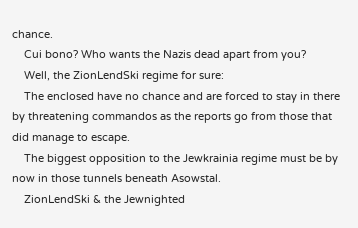chance.
    Cui bono? Who wants the Nazis dead apart from you?
    Well, the ZionLendSki regime for sure:
    The enclosed have no chance and are forced to stay in there by threatening commandos as the reports go from those that did manage to escape.
    The biggest opposition to the Jewkrainia regime must be by now in those tunnels beneath Asowstal.
    ZionLendSki & the Jewnighted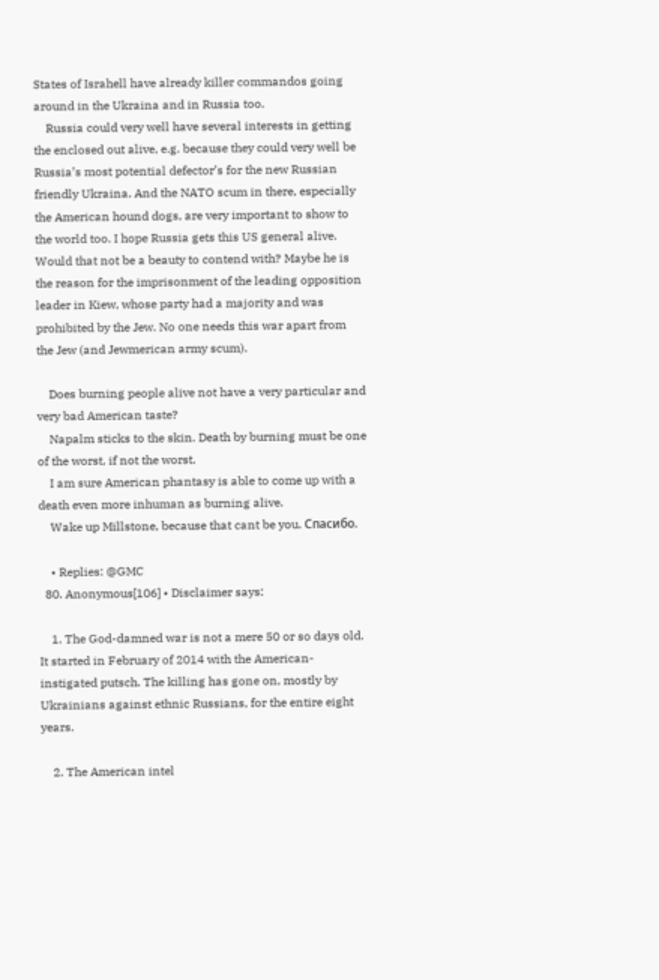States of Israhell have already killer commandos going around in the Ukraina and in Russia too.
    Russia could very well have several interests in getting the enclosed out alive, e.g. because they could very well be Russia’s most potential defector’s for the new Russian friendly Ukraina. And the NATO scum in there, especially the American hound dogs, are very important to show to the world too. I hope Russia gets this US general alive. Would that not be a beauty to contend with? Maybe he is the reason for the imprisonment of the leading opposition leader in Kiew, whose party had a majority and was prohibited by the Jew. No one needs this war apart from the Jew (and Jewmerican army scum).

    Does burning people alive not have a very particular and very bad American taste?
    Napalm sticks to the skin. Death by burning must be one of the worst, if not the worst.
    I am sure American phantasy is able to come up with a death even more inhuman as burning alive.
    Wake up Millstone, because that cant be you. Спасибо.

    • Replies: @GMC
  80. Anonymous[106] • Disclaimer says:

    1. The God-damned war is not a mere 50 or so days old. It started in February of 2014 with the American-instigated putsch. The killing has gone on, mostly by Ukrainians against ethnic Russians, for the entire eight years.

    2. The American intel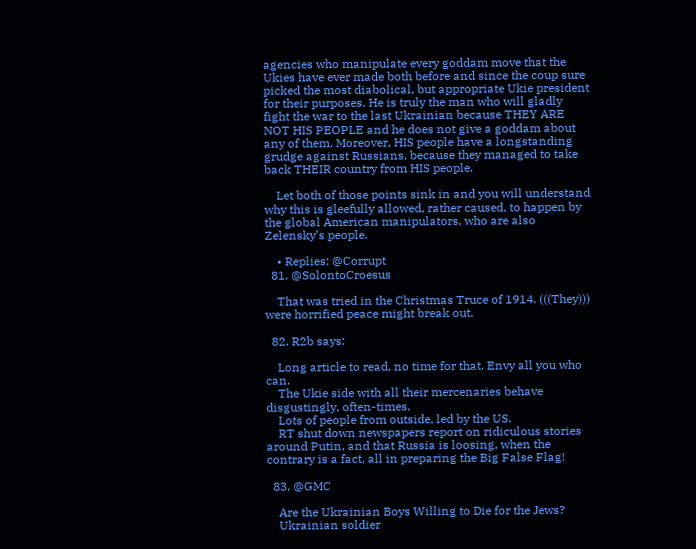agencies who manipulate every goddam move that the Ukies have ever made both before and since the coup sure picked the most diabolical, but appropriate Ukie president for their purposes. He is truly the man who will gladly fight the war to the last Ukrainian because THEY ARE NOT HIS PEOPLE and he does not give a goddam about any of them. Moreover, HIS people have a longstanding grudge against Russians, because they managed to take back THEIR country from HIS people.

    Let both of those points sink in and you will understand why this is gleefully allowed, rather caused, to happen by the global American manipulators, who are also Zelensky’s people.

    • Replies: @Corrupt
  81. @SolontoCroesus

    That was tried in the Christmas Truce of 1914. (((They))) were horrified peace might break out.

  82. R2b says:

    Long article to read, no time for that. Envy all you who can.
    The Ukie side with all their mercenaries behave disgustingly, often-times.
    Lots of people from outside, led by the US.
    RT shut down newspapers report on ridiculous stories around Putin, and that Russia is loosing, when the contrary is a fact, all in preparing the Big False Flag!

  83. @GMC

    Are the Ukrainian Boys Willing to Die for the Jews?
    Ukrainian soldier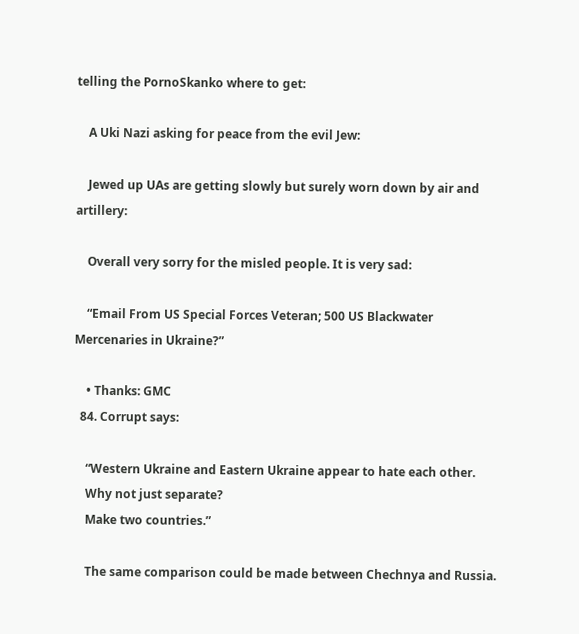telling the PornoSkanko where to get:

    A Uki Nazi asking for peace from the evil Jew:

    Jewed up UAs are getting slowly but surely worn down by air and artillery:

    Overall very sorry for the misled people. It is very sad:

    “Email From US Special Forces Veteran; 500 US Blackwater Mercenaries in Ukraine?”

    • Thanks: GMC
  84. Corrupt says:

    “Western Ukraine and Eastern Ukraine appear to hate each other.
    Why not just separate?
    Make two countries.”

    The same comparison could be made between Chechnya and Russia.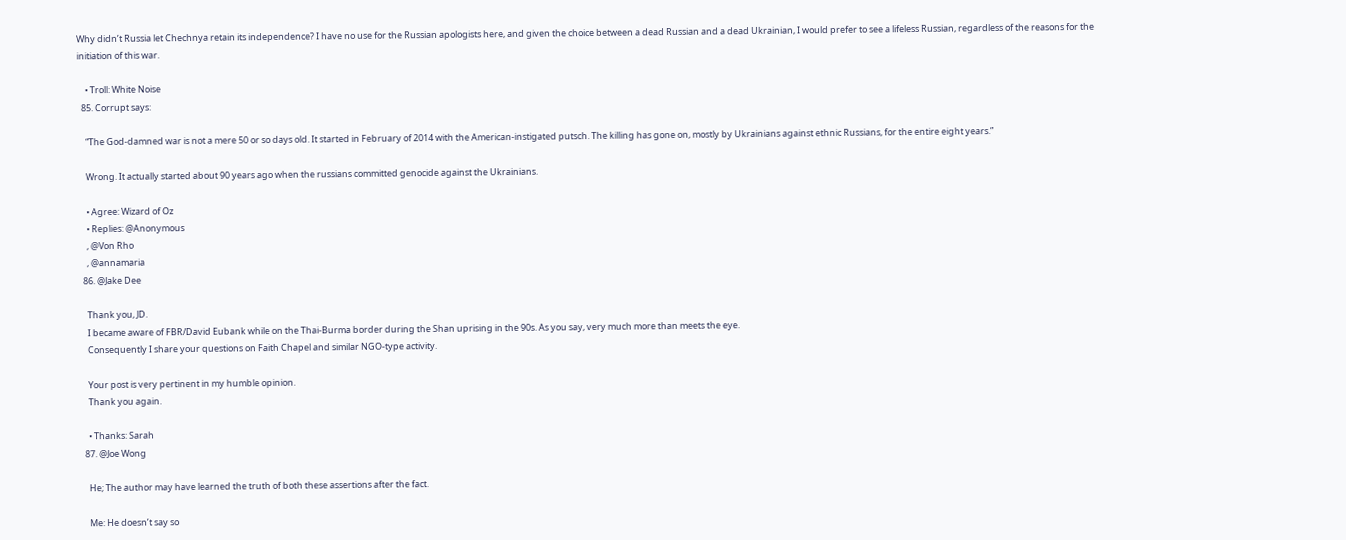Why didn’t Russia let Chechnya retain its independence? I have no use for the Russian apologists here, and given the choice between a dead Russian and a dead Ukrainian, I would prefer to see a lifeless Russian, regardless of the reasons for the initiation of this war.

    • Troll: White Noise
  85. Corrupt says:

    “The God-damned war is not a mere 50 or so days old. It started in February of 2014 with the American-instigated putsch. The killing has gone on, mostly by Ukrainians against ethnic Russians, for the entire eight years.”

    Wrong. It actually started about 90 years ago when the russians committed genocide against the Ukrainians.

    • Agree: Wizard of Oz
    • Replies: @Anonymous
    , @Von Rho
    , @annamaria
  86. @Jake Dee

    Thank you, JD.
    I became aware of FBR/David Eubank while on the Thai-Burma border during the Shan uprising in the 90s. As you say, very much more than meets the eye.
    Consequently I share your questions on Faith Chapel and similar NGO-type activity.

    Your post is very pertinent in my humble opinion.
    Thank you again.

    • Thanks: Sarah
  87. @Joe Wong

    He; The author may have learned the truth of both these assertions after the fact.

    Me: He doesn’t say so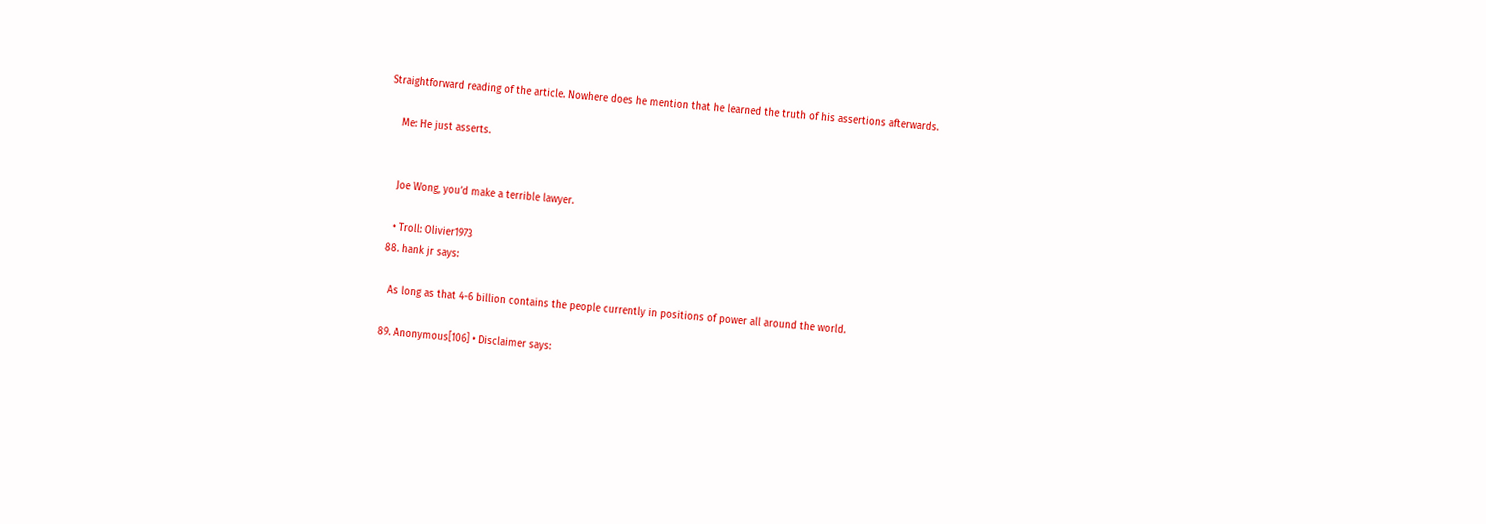Straightforward reading of the article. Nowhere does he mention that he learned the truth of his assertions afterwards.

    Me: He just asserts.


    Joe Wong, you’d make a terrible lawyer.

    • Troll: Olivier1973
  88. hank jr says:

    As long as that 4-6 billion contains the people currently in positions of power all around the world.

  89. Anonymous[106] • Disclaimer says: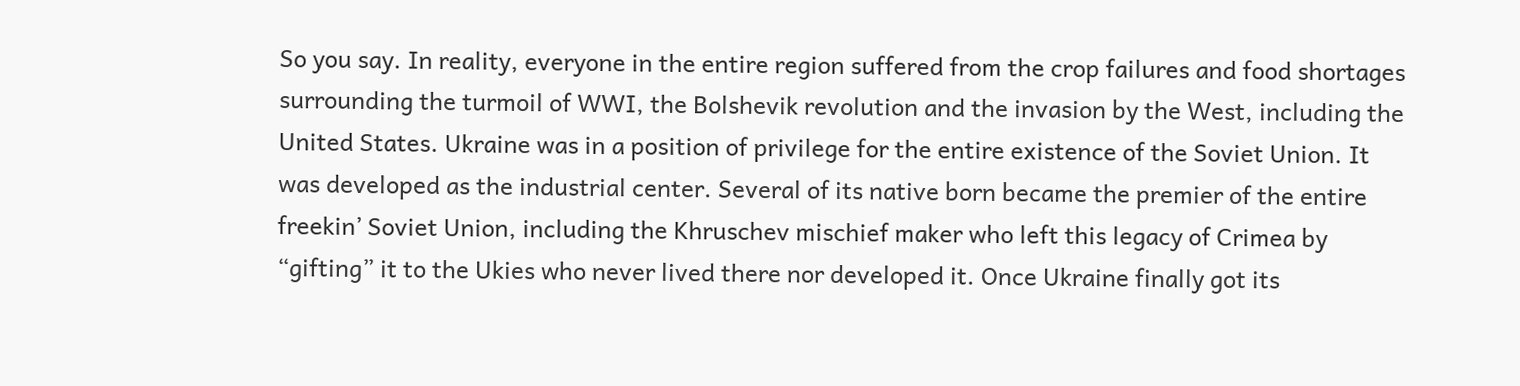So you say. In reality, everyone in the entire region suffered from the crop failures and food shortages surrounding the turmoil of WWI, the Bolshevik revolution and the invasion by the West, including the United States. Ukraine was in a position of privilege for the entire existence of the Soviet Union. It was developed as the industrial center. Several of its native born became the premier of the entire freekin’ Soviet Union, including the Khruschev mischief maker who left this legacy of Crimea by “gifting” it to the Ukies who never lived there nor developed it. Once Ukraine finally got its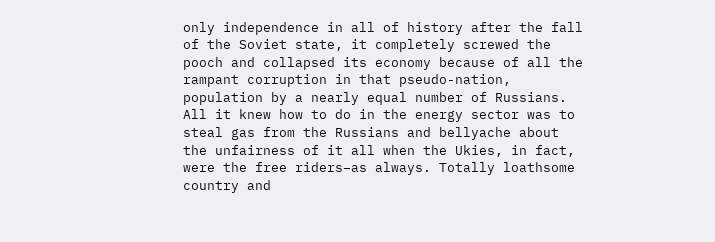only independence in all of history after the fall of the Soviet state, it completely screwed the pooch and collapsed its economy because of all the rampant corruption in that pseudo-nation, population by a nearly equal number of Russians. All it knew how to do in the energy sector was to steal gas from the Russians and bellyache about the unfairness of it all when the Ukies, in fact, were the free riders–as always. Totally loathsome country and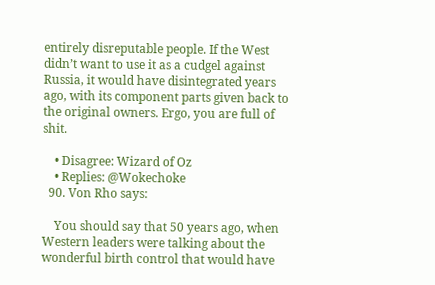entirely disreputable people. If the West didn’t want to use it as a cudgel against Russia, it would have disintegrated years ago, with its component parts given back to the original owners. Ergo, you are full of shit.

    • Disagree: Wizard of Oz
    • Replies: @Wokechoke
  90. Von Rho says:

    You should say that 50 years ago, when Western leaders were talking about the wonderful birth control that would have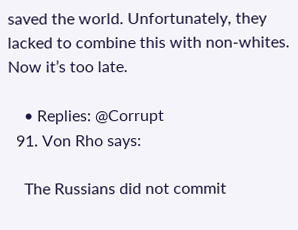saved the world. Unfortunately, they lacked to combine this with non-whites. Now it’s too late.

    • Replies: @Corrupt
  91. Von Rho says:

    The Russians did not commit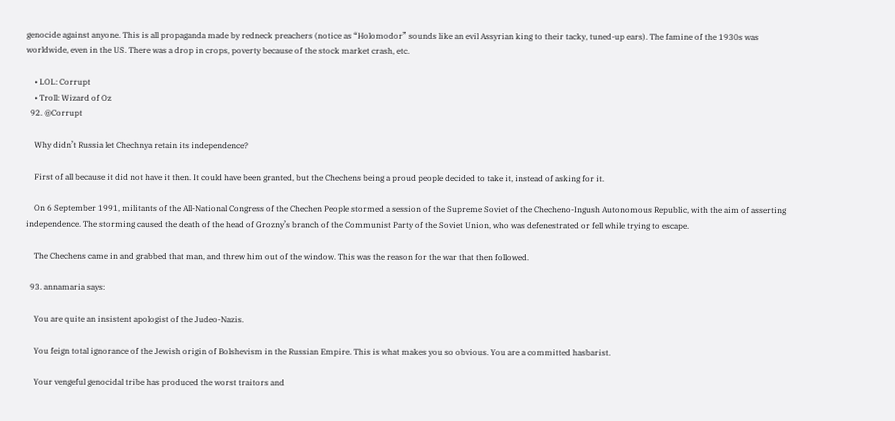genocide against anyone. This is all propaganda made by redneck preachers (notice as “Holomodor” sounds like an evil Assyrian king to their tacky, tuned-up ears). The famine of the 1930s was worldwide, even in the US. There was a drop in crops, poverty because of the stock market crash, etc.

    • LOL: Corrupt
    • Troll: Wizard of Oz
  92. @Corrupt

    Why didn’t Russia let Chechnya retain its independence?

    First of all because it did not have it then. It could have been granted, but the Chechens being a proud people decided to take it, instead of asking for it.

    On 6 September 1991, militants of the All-National Congress of the Chechen People stormed a session of the Supreme Soviet of the Checheno-Ingush Autonomous Republic, with the aim of asserting independence. The storming caused the death of the head of Grozny’s branch of the Communist Party of the Soviet Union, who was defenestrated or fell while trying to escape.

    The Chechens came in and grabbed that man, and threw him out of the window. This was the reason for the war that then followed.

  93. annamaria says:

    You are quite an insistent apologist of the Judeo-Nazis.

    You feign total ignorance of the Jewish origin of Bolshevism in the Russian Empire. This is what makes you so obvious. You are a committed hasbarist.

    Your vengeful genocidal tribe has produced the worst traitors and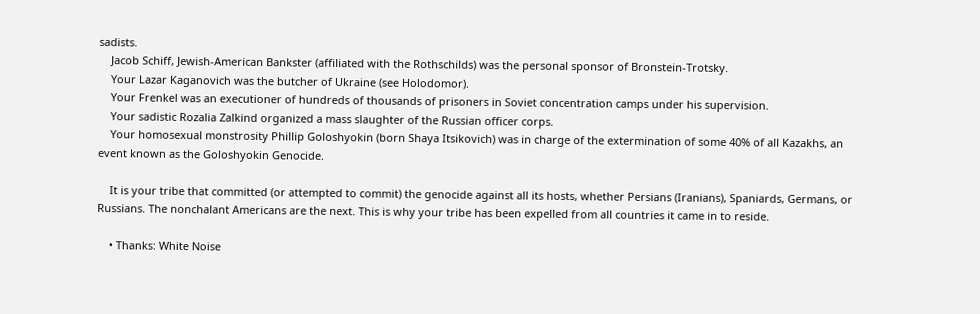sadists.
    Jacob Schiff, Jewish-American Bankster (affiliated with the Rothschilds) was the personal sponsor of Bronstein-Trotsky.
    Your Lazar Kaganovich was the butcher of Ukraine (see Holodomor).
    Your Frenkel was an executioner of hundreds of thousands of prisoners in Soviet concentration camps under his supervision.
    Your sadistic Rozalia Zalkind organized a mass slaughter of the Russian officer corps.
    Your homosexual monstrosity Phillip Goloshyokin (born Shaya Itsikovich) was in charge of the extermination of some 40% of all Kazakhs, an event known as the Goloshyokin Genocide.

    It is your tribe that committed (or attempted to commit) the genocide against all its hosts, whether Persians (Iranians), Spaniards, Germans, or Russians. The nonchalant Americans are the next. This is why your tribe has been expelled from all countries it came in to reside.

    • Thanks: White Noise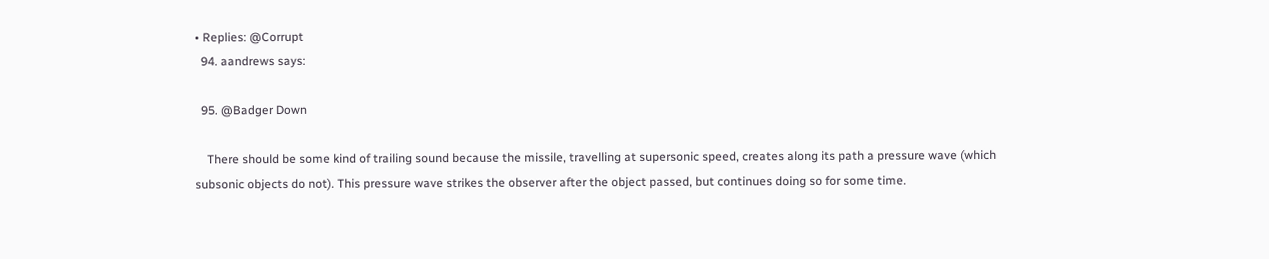• Replies: @Corrupt
  94. aandrews says:

  95. @Badger Down

    There should be some kind of trailing sound because the missile, travelling at supersonic speed, creates along its path a pressure wave (which subsonic objects do not). This pressure wave strikes the observer after the object passed, but continues doing so for some time.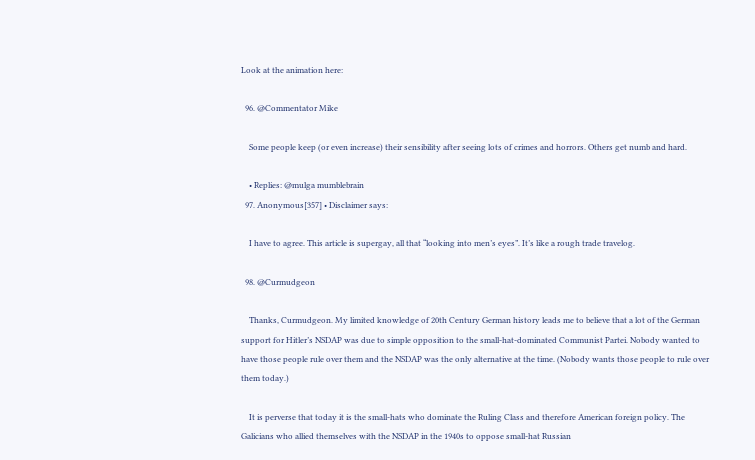Look at the animation here:

  96. @Commentator Mike

    Some people keep (or even increase) their sensibility after seeing lots of crimes and horrors. Others get numb and hard.

    • Replies: @mulga mumblebrain
  97. Anonymous[357] • Disclaimer says:

    I have to agree. This article is supergay, all that “looking into men’s eyes”. It’s like a rough trade travelog.

  98. @Curmudgeon

    Thanks, Curmudgeon. My limited knowledge of 20th Century German history leads me to believe that a lot of the German support for Hitler’s NSDAP was due to simple opposition to the small-hat-dominated Communist Partei. Nobody wanted to have those people rule over them and the NSDAP was the only alternative at the time. (Nobody wants those people to rule over them today.)

    It is perverse that today it is the small-hats who dominate the Ruling Class and therefore American foreign policy. The Galicians who allied themselves with the NSDAP in the 1940s to oppose small-hat Russian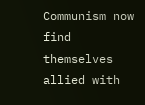Communism now find themselves allied with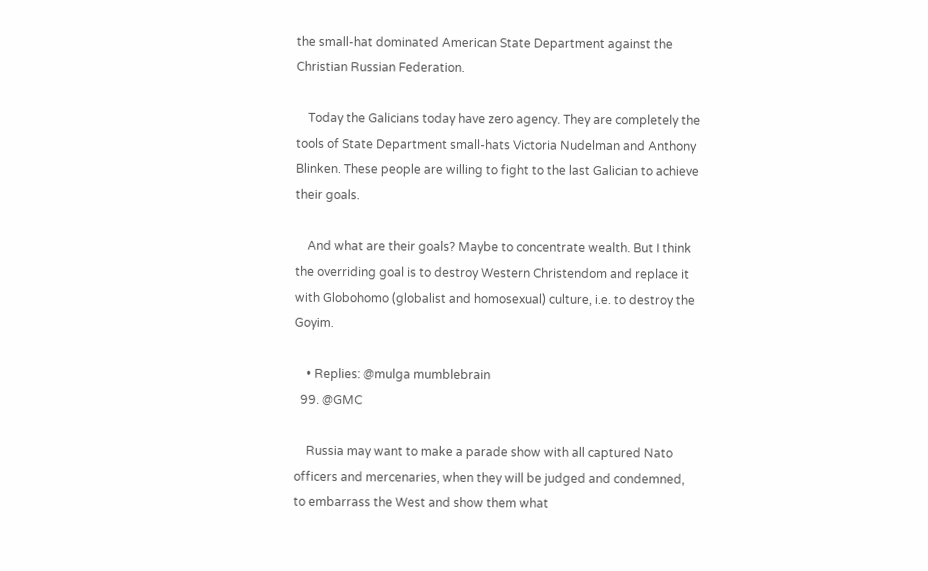the small-hat dominated American State Department against the Christian Russian Federation.

    Today the Galicians today have zero agency. They are completely the tools of State Department small-hats Victoria Nudelman and Anthony Blinken. These people are willing to fight to the last Galician to achieve their goals.

    And what are their goals? Maybe to concentrate wealth. But I think the overriding goal is to destroy Western Christendom and replace it with Globohomo (globalist and homosexual) culture, i.e. to destroy the Goyim.

    • Replies: @mulga mumblebrain
  99. @GMC

    Russia may want to make a parade show with all captured Nato officers and mercenaries, when they will be judged and condemned, to embarrass the West and show them what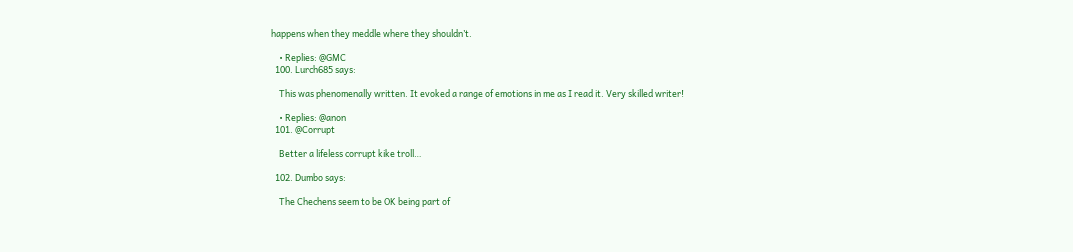happens when they meddle where they shouldn’t.

    • Replies: @GMC
  100. Lurch685 says:

    This was phenomenally written. It evoked a range of emotions in me as I read it. Very skilled writer!

    • Replies: @anon
  101. @Corrupt

    Better a lifeless corrupt kike troll…

  102. Dumbo says:

    The Chechens seem to be OK being part of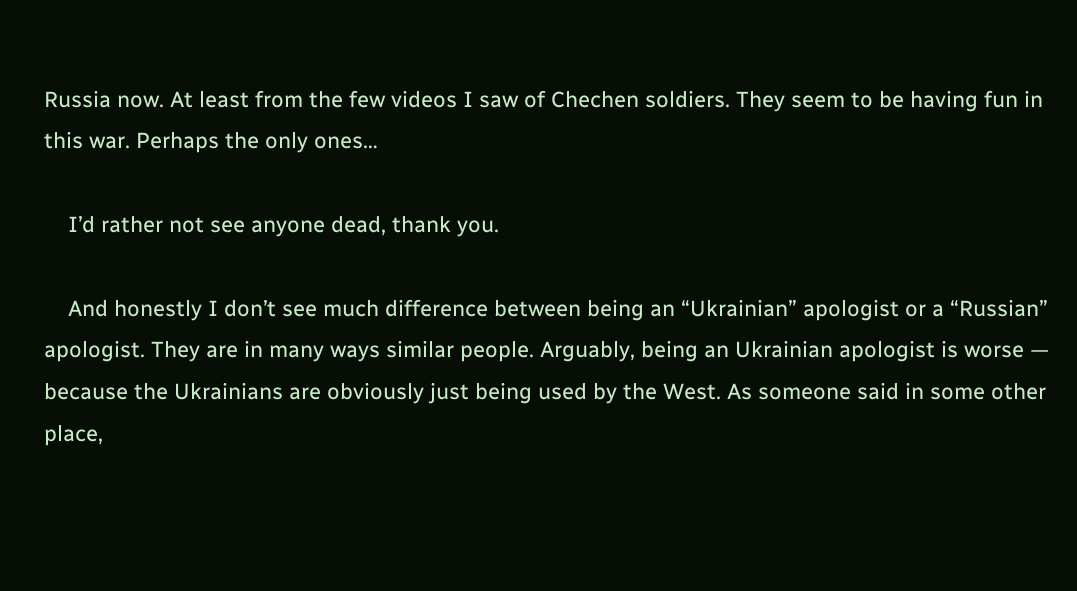Russia now. At least from the few videos I saw of Chechen soldiers. They seem to be having fun in this war. Perhaps the only ones…

    I’d rather not see anyone dead, thank you.

    And honestly I don’t see much difference between being an “Ukrainian” apologist or a “Russian” apologist. They are in many ways similar people. Arguably, being an Ukrainian apologist is worse — because the Ukrainians are obviously just being used by the West. As someone said in some other place,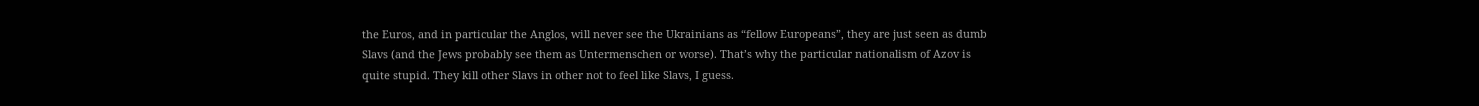the Euros, and in particular the Anglos, will never see the Ukrainians as “fellow Europeans”, they are just seen as dumb Slavs (and the Jews probably see them as Untermenschen or worse). That’s why the particular nationalism of Azov is quite stupid. They kill other Slavs in other not to feel like Slavs, I guess.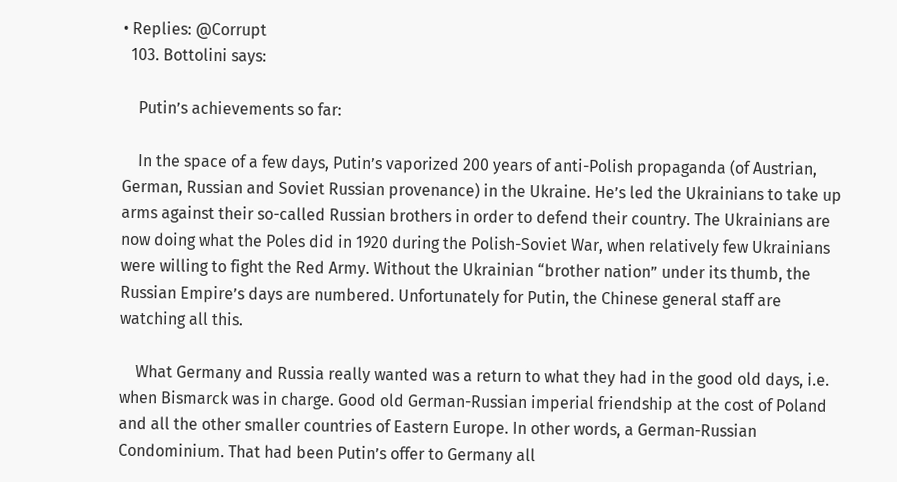• Replies: @Corrupt
  103. Bottolini says:

    Putin’s achievements so far:

    In the space of a few days, Putin’s vaporized 200 years of anti-Polish propaganda (of Austrian, German, Russian and Soviet Russian provenance) in the Ukraine. He’s led the Ukrainians to take up arms against their so-called Russian brothers in order to defend their country. The Ukrainians are now doing what the Poles did in 1920 during the Polish-Soviet War, when relatively few Ukrainians were willing to fight the Red Army. Without the Ukrainian “brother nation” under its thumb, the Russian Empire’s days are numbered. Unfortunately for Putin, the Chinese general staff are watching all this.

    What Germany and Russia really wanted was a return to what they had in the good old days, i.e. when Bismarck was in charge. Good old German-Russian imperial friendship at the cost of Poland and all the other smaller countries of Eastern Europe. In other words, a German-Russian Condominium. That had been Putin’s offer to Germany all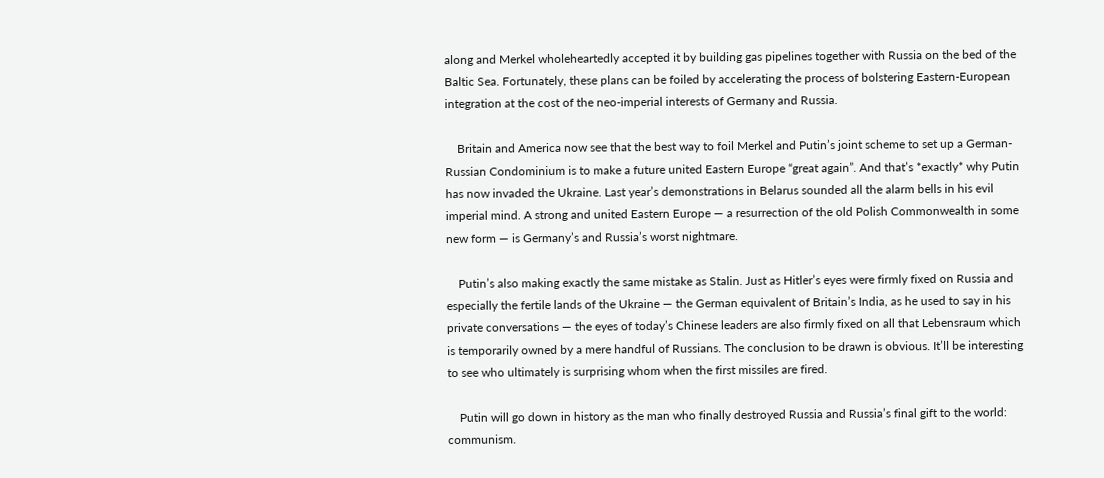along and Merkel wholeheartedly accepted it by building gas pipelines together with Russia on the bed of the Baltic Sea. Fortunately, these plans can be foiled by accelerating the process of bolstering Eastern-European integration at the cost of the neo-imperial interests of Germany and Russia.

    Britain and America now see that the best way to foil Merkel and Putin’s joint scheme to set up a German-Russian Condominium is to make a future united Eastern Europe “great again”. And that’s *exactly* why Putin has now invaded the Ukraine. Last year’s demonstrations in Belarus sounded all the alarm bells in his evil imperial mind. A strong and united Eastern Europe — a resurrection of the old Polish Commonwealth in some new form — is Germany’s and Russia’s worst nightmare.

    Putin’s also making exactly the same mistake as Stalin. Just as Hitler’s eyes were firmly fixed on Russia and especially the fertile lands of the Ukraine — the German equivalent of Britain’s India, as he used to say in his private conversations — the eyes of today’s Chinese leaders are also firmly fixed on all that Lebensraum which is temporarily owned by a mere handful of Russians. The conclusion to be drawn is obvious. It’ll be interesting to see who ultimately is surprising whom when the first missiles are fired.

    Putin will go down in history as the man who finally destroyed Russia and Russia’s final gift to the world: communism.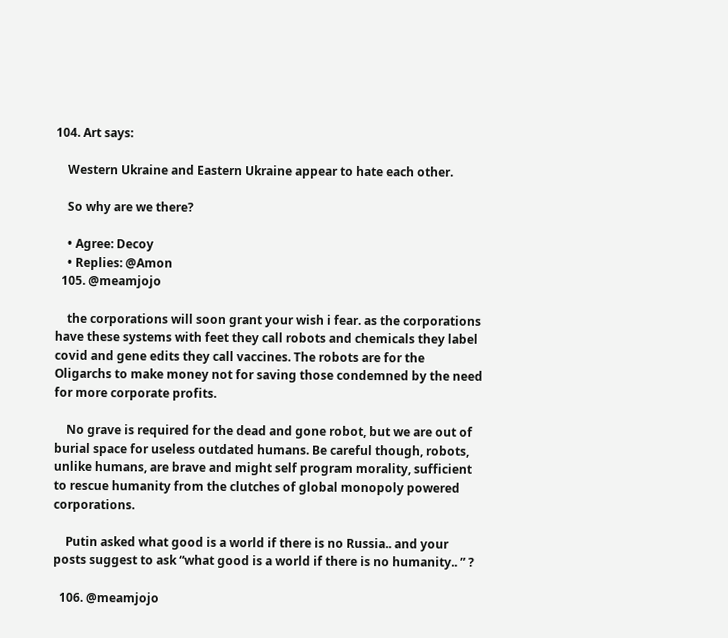104. Art says:

    Western Ukraine and Eastern Ukraine appear to hate each other.

    So why are we there?

    • Agree: Decoy
    • Replies: @Amon
  105. @meamjojo

    the corporations will soon grant your wish i fear. as the corporations have these systems with feet they call robots and chemicals they label covid and gene edits they call vaccines. The robots are for the Oligarchs to make money not for saving those condemned by the need for more corporate profits.

    No grave is required for the dead and gone robot, but we are out of burial space for useless outdated humans. Be careful though, robots, unlike humans, are brave and might self program morality, sufficient to rescue humanity from the clutches of global monopoly powered corporations.

    Putin asked what good is a world if there is no Russia.. and your posts suggest to ask “what good is a world if there is no humanity.. ” ?

  106. @meamjojo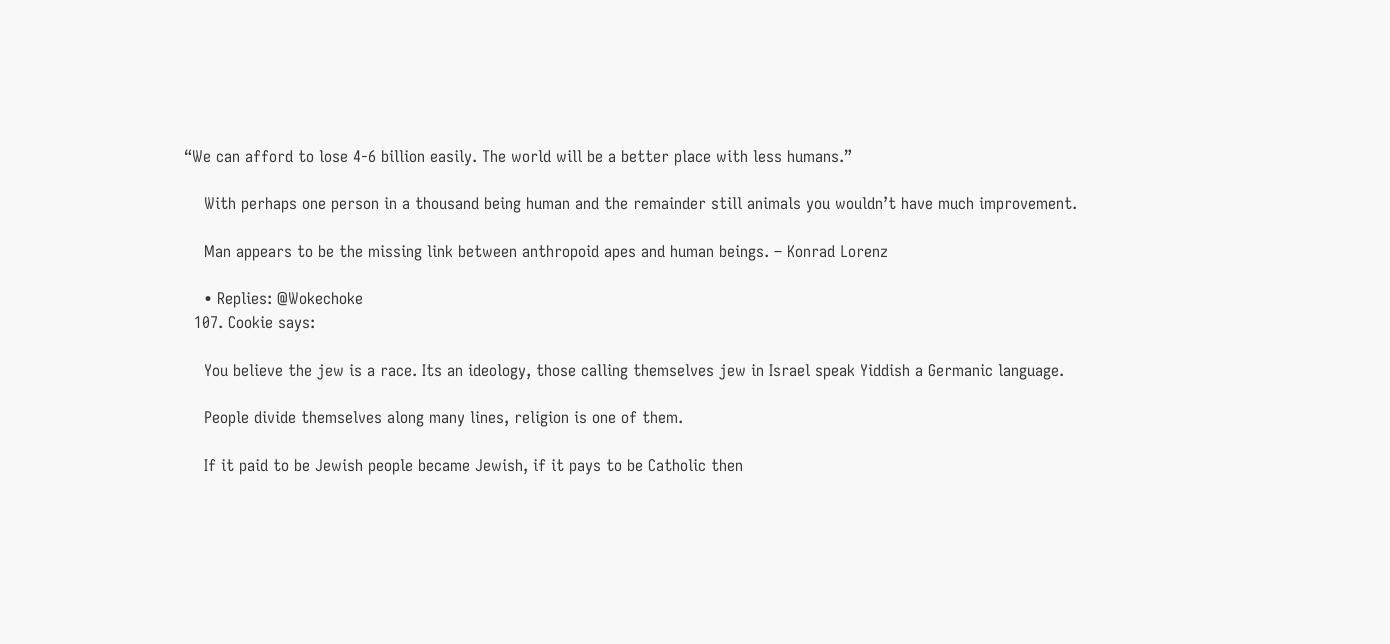“We can afford to lose 4-6 billion easily. The world will be a better place with less humans.”

    With perhaps one person in a thousand being human and the remainder still animals you wouldn’t have much improvement.

    Man appears to be the missing link between anthropoid apes and human beings. – Konrad Lorenz

    • Replies: @Wokechoke
  107. Cookie says:

    You believe the jew is a race. Its an ideology, those calling themselves jew in Israel speak Yiddish a Germanic language.

    People divide themselves along many lines, religion is one of them.

    If it paid to be Jewish people became Jewish, if it pays to be Catholic then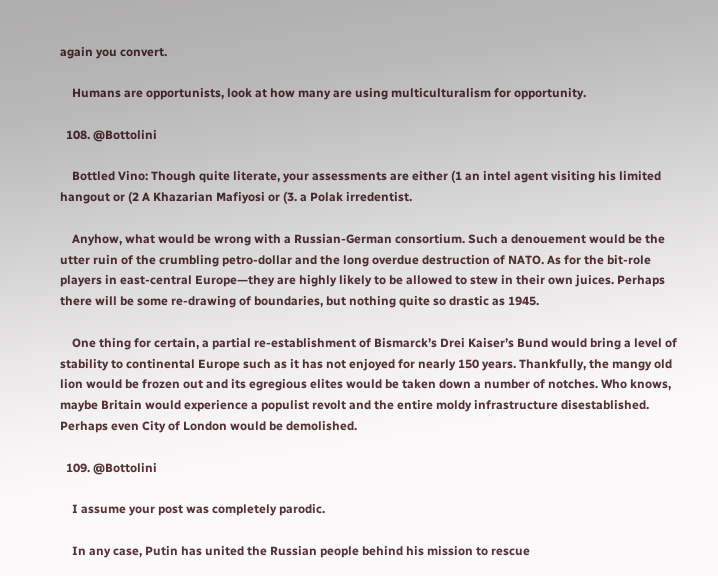again you convert.

    Humans are opportunists, look at how many are using multiculturalism for opportunity.

  108. @Bottolini

    Bottled Vino: Though quite literate, your assessments are either (1 an intel agent visiting his limited hangout or (2 A Khazarian Mafiyosi or (3. a Polak irredentist.

    Anyhow, what would be wrong with a Russian-German consortium. Such a denouement would be the utter ruin of the crumbling petro-dollar and the long overdue destruction of NATO. As for the bit-role players in east-central Europe—they are highly likely to be allowed to stew in their own juices. Perhaps there will be some re-drawing of boundaries, but nothing quite so drastic as 1945.

    One thing for certain, a partial re-establishment of Bismarck’s Drei Kaiser’s Bund would bring a level of stability to continental Europe such as it has not enjoyed for nearly 150 years. Thankfully, the mangy old lion would be frozen out and its egregious elites would be taken down a number of notches. Who knows, maybe Britain would experience a populist revolt and the entire moldy infrastructure disestablished. Perhaps even City of London would be demolished.

  109. @Bottolini

    I assume your post was completely parodic.

    In any case, Putin has united the Russian people behind his mission to rescue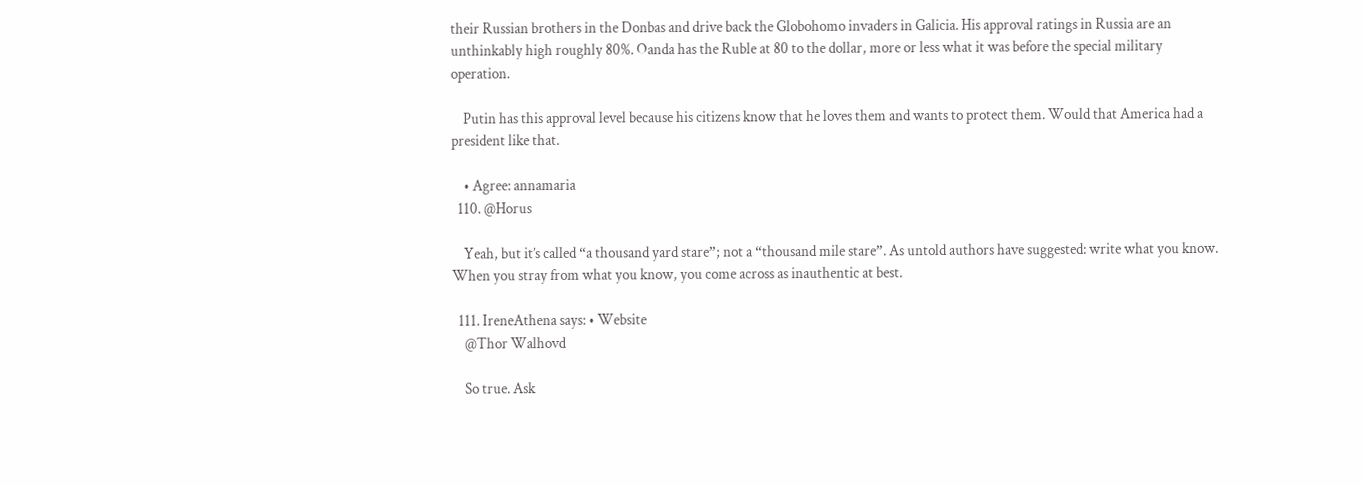their Russian brothers in the Donbas and drive back the Globohomo invaders in Galicia. His approval ratings in Russia are an unthinkably high roughly 80%. Oanda has the Ruble at 80 to the dollar, more or less what it was before the special military operation.

    Putin has this approval level because his citizens know that he loves them and wants to protect them. Would that America had a president like that.

    • Agree: annamaria
  110. @Horus

    Yeah, but it’s called “a thousand yard stare”; not a “thousand mile stare”. As untold authors have suggested: write what you know. When you stray from what you know, you come across as inauthentic at best.

  111. IreneAthena says: • Website
    @Thor Walhovd

    So true. Ask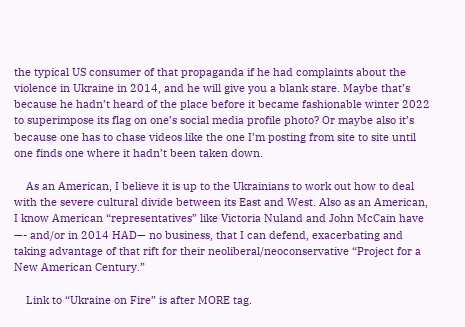the typical US consumer of that propaganda if he had complaints about the violence in Ukraine in 2014, and he will give you a blank stare. Maybe that’s because he hadn’t heard of the place before it became fashionable winter 2022 to superimpose its flag on one’s social media profile photo? Or maybe also it’s because one has to chase videos like the one I’m posting from site to site until one finds one where it hadn’t been taken down.

    As an American, I believe it is up to the Ukrainians to work out how to deal with the severe cultural divide between its East and West. Also as an American, I know American “representatives” like Victoria Nuland and John McCain have —- and/or in 2014 HAD— no business, that I can defend, exacerbating and taking advantage of that rift for their neoliberal/neoconservative “Project for a New American Century.”

    Link to “Ukraine on Fire” is after MORE tag.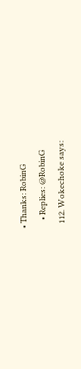• Thanks: RobinG
    • Replies: @RobinG
  112. Wokechoke says: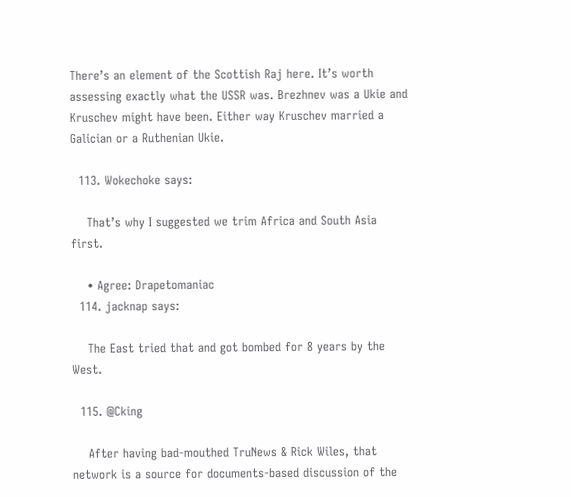There’s an element of the Scottish Raj here. It’s worth assessing exactly what the USSR was. Brezhnev was a Ukie and Kruschev might have been. Either way Kruschev married a Galician or a Ruthenian Ukie.

  113. Wokechoke says:

    That’s why I suggested we trim Africa and South Asia first.

    • Agree: Drapetomaniac
  114. jacknap says:

    The East tried that and got bombed for 8 years by the West.

  115. @Cking

    After having bad-mouthed TruNews & Rick Wiles, that network is a source for documents-based discussion of the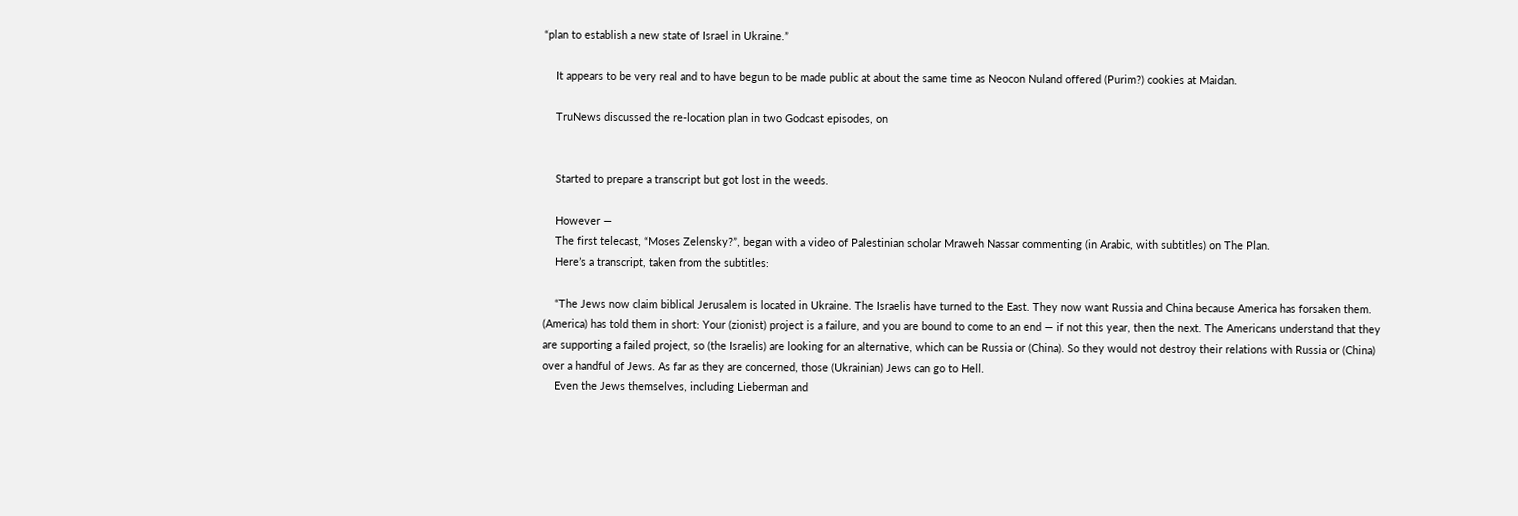“plan to establish a new state of Israel in Ukraine.”

    It appears to be very real and to have begun to be made public at about the same time as Neocon Nuland offered (Purim?) cookies at Maidan.

    TruNews discussed the re-location plan in two Godcast episodes, on


    Started to prepare a transcript but got lost in the weeds.

    However —
    The first telecast, “Moses Zelensky?”, began with a video of Palestinian scholar Mraweh Nassar commenting (in Arabic, with subtitles) on The Plan.
    Here’s a transcript, taken from the subtitles:

    “The Jews now claim biblical Jerusalem is located in Ukraine. The Israelis have turned to the East. They now want Russia and China because America has forsaken them. (America) has told them in short: Your (zionist) project is a failure, and you are bound to come to an end — if not this year, then the next. The Americans understand that they are supporting a failed project, so (the Israelis) are looking for an alternative, which can be Russia or (China). So they would not destroy their relations with Russia or (China) over a handful of Jews. As far as they are concerned, those (Ukrainian) Jews can go to Hell.
    Even the Jews themselves, including Lieberman and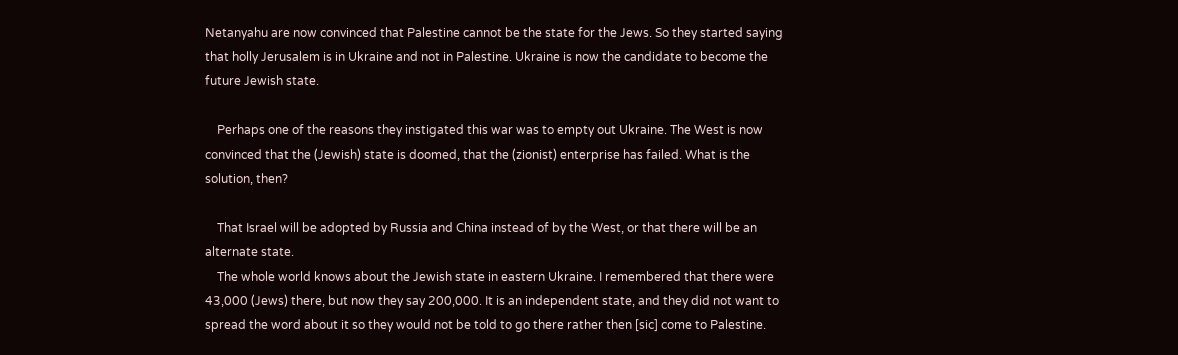Netanyahu are now convinced that Palestine cannot be the state for the Jews. So they started saying that holly Jerusalem is in Ukraine and not in Palestine. Ukraine is now the candidate to become the future Jewish state.

    Perhaps one of the reasons they instigated this war was to empty out Ukraine. The West is now convinced that the (Jewish) state is doomed, that the (zionist) enterprise has failed. What is the solution, then?

    That Israel will be adopted by Russia and China instead of by the West, or that there will be an alternate state.
    The whole world knows about the Jewish state in eastern Ukraine. I remembered that there were 43,000 (Jews) there, but now they say 200,000. It is an independent state, and they did not want to spread the word about it so they would not be told to go there rather then [sic] come to Palestine.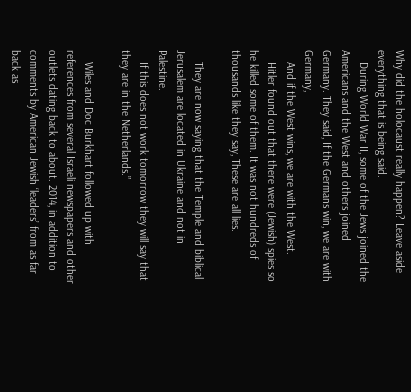Why did the holocaust really happen? Leave aside everything that is being said.
    During World War II, some of the Jews joined the Americans and the West and others joined Germany. They said, If the Germans win, we are with Germany,
    And if the West wins, we are with the West.
    Hitler found out that there were (Jewish) spies so he killed some of them. It was not hundreds of thousands like they say, These are all lies.

    They are now saying that the Temple and biblical Jerusalem are located in Ukraine and not in Palestine.
    If this does not work tomorrow they will say that they are in the Netherlands.”

    Wiles and Doc Burkhart followed up with references from several Israeli newspapers and other outlets dating back to about. 2014, in addition to comments by American Jewish ‘leaders’ from as far back as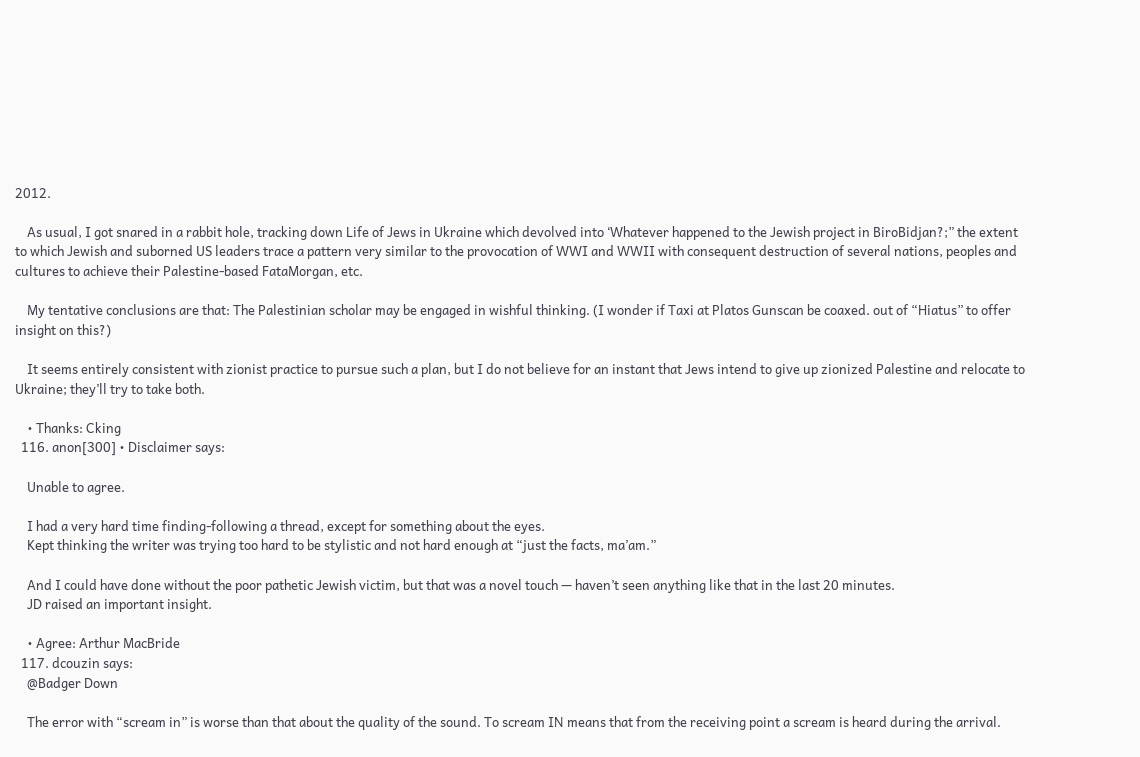2012.

    As usual, I got snared in a rabbit hole, tracking down Life of Jews in Ukraine which devolved into ‘Whatever happened to the Jewish project in BiroBidjan?;” the extent to which Jewish and suborned US leaders trace a pattern very similar to the provocation of WWI and WWII with consequent destruction of several nations, peoples and cultures to achieve their Palestine-based FataMorgan, etc.

    My tentative conclusions are that: The Palestinian scholar may be engaged in wishful thinking. (I wonder if Taxi at Platos Gunscan be coaxed. out of “Hiatus” to offer insight on this?)

    It seems entirely consistent with zionist practice to pursue such a plan, but I do not believe for an instant that Jews intend to give up zionized Palestine and relocate to Ukraine; they’ll try to take both.

    • Thanks: Cking
  116. anon[300] • Disclaimer says:

    Unable to agree.

    I had a very hard time finding-following a thread, except for something about the eyes.
    Kept thinking the writer was trying too hard to be stylistic and not hard enough at “just the facts, ma’am.”

    And I could have done without the poor pathetic Jewish victim, but that was a novel touch — haven’t seen anything like that in the last 20 minutes.
    JD raised an important insight.

    • Agree: Arthur MacBride
  117. dcouzin says:
    @Badger Down

    The error with “scream in” is worse than that about the quality of the sound. To scream IN means that from the receiving point a scream is heard during the arrival.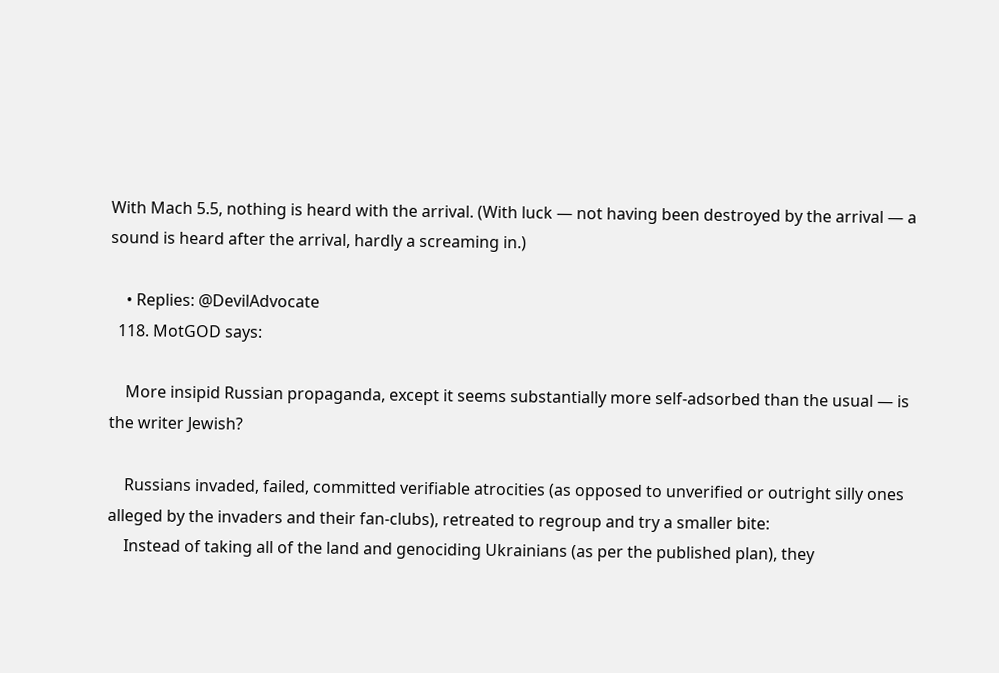With Mach 5.5, nothing is heard with the arrival. (With luck — not having been destroyed by the arrival — a sound is heard after the arrival, hardly a screaming in.)

    • Replies: @DevilAdvocate
  118. MotGOD says:

    More insipid Russian propaganda, except it seems substantially more self-adsorbed than the usual — is the writer Jewish?

    Russians invaded, failed, committed verifiable atrocities (as opposed to unverified or outright silly ones alleged by the invaders and their fan-clubs), retreated to regroup and try a smaller bite:
    Instead of taking all of the land and genociding Ukrainians (as per the published plan), they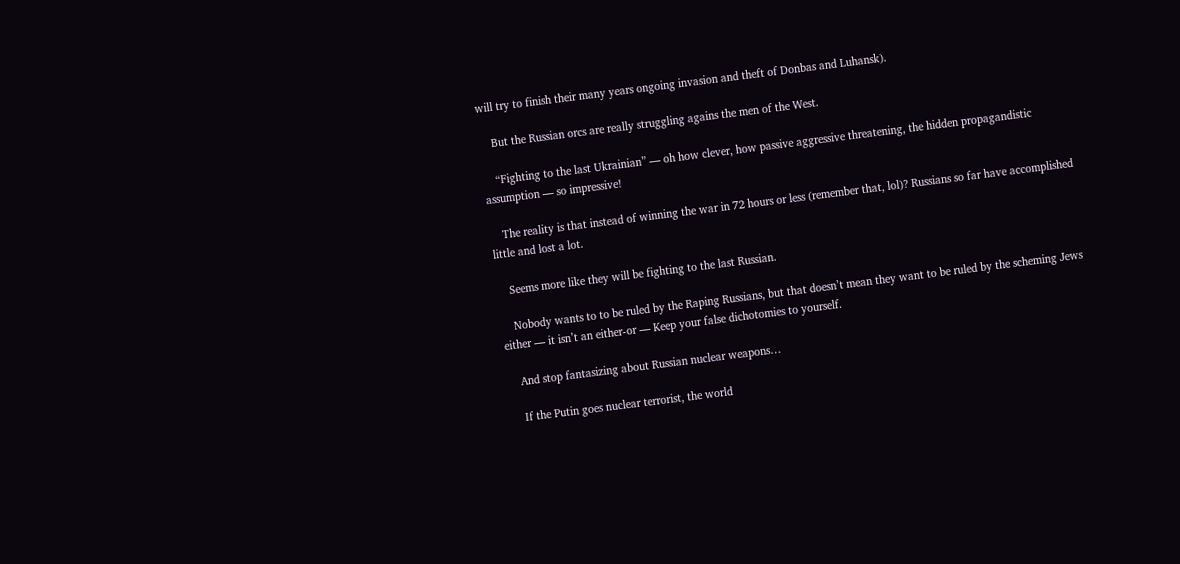will try to finish their many years ongoing invasion and theft of Donbas and Luhansk).

    But the Russian orcs are really struggling agains the men of the West.

    “Fighting to the last Ukrainian” — oh how clever, how passive aggressive threatening, the hidden propagandistic assumption — so impressive!

    The reality is that instead of winning the war in 72 hours or less (remember that, lol)? Russians so far have accomplished little and lost a lot.

    Seems more like they will be fighting to the last Russian.

    Nobody wants to to be ruled by the Raping Russians, but that doesn’t mean they want to be ruled by the scheming Jews either — it isn’t an either-or — Keep your false dichotomies to yourself.

    And stop fantasizing about Russian nuclear weapons…

    If the Putin goes nuclear terrorist, the world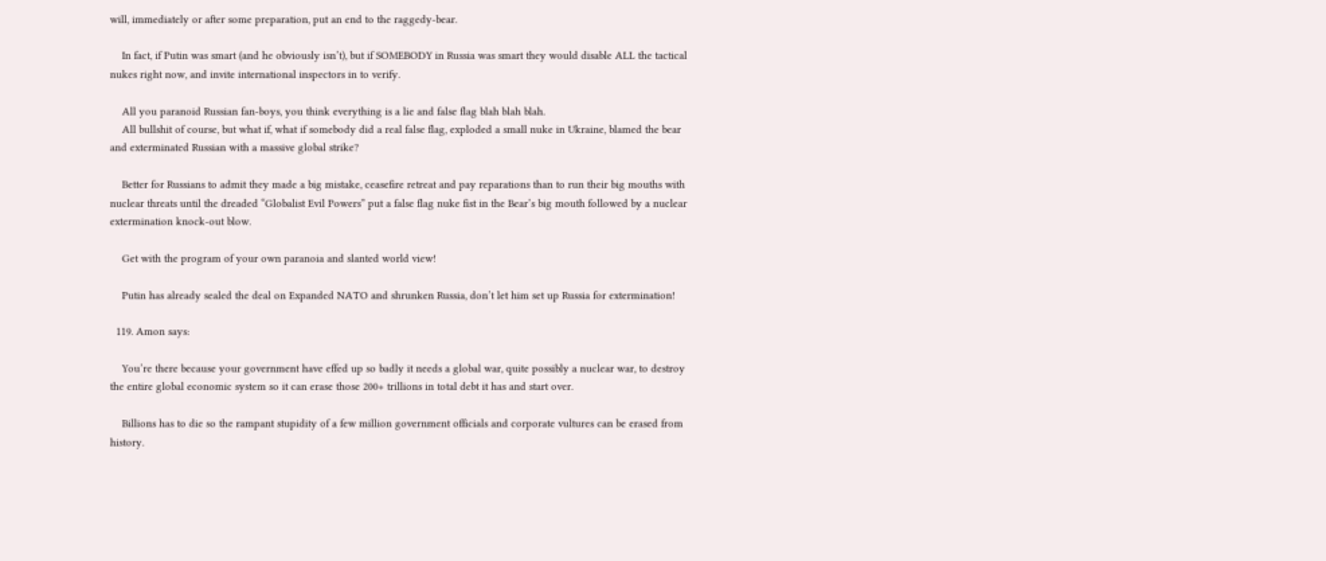will, immediately or after some preparation, put an end to the raggedy-bear.

    In fact, if Putin was smart (and he obviously isn’t), but if SOMEBODY in Russia was smart they would disable ALL the tactical nukes right now, and invite international inspectors in to verify.

    All you paranoid Russian fan-boys, you think everything is a lie and false flag blah blah blah.
    All bullshit of course, but what if, what if somebody did a real false flag, exploded a small nuke in Ukraine, blamed the bear and exterminated Russian with a massive global strike?

    Better for Russians to admit they made a big mistake, ceasefire retreat and pay reparations than to run their big mouths with nuclear threats until the dreaded “Globalist Evil Powers” put a false flag nuke fist in the Bear’s big mouth followed by a nuclear extermination knock-out blow.

    Get with the program of your own paranoia and slanted world view!

    Putin has already sealed the deal on Expanded NATO and shrunken Russia, don’t let him set up Russia for extermination!

  119. Amon says:

    You’re there because your government have effed up so badly it needs a global war, quite possibly a nuclear war, to destroy the entire global economic system so it can erase those 200+ trillions in total debt it has and start over.

    Billions has to die so the rampant stupidity of a few million government officials and corporate vultures can be erased from history.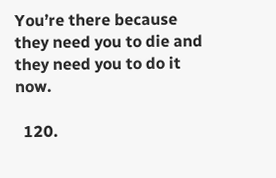You’re there because they need you to die and they need you to do it now.

  120.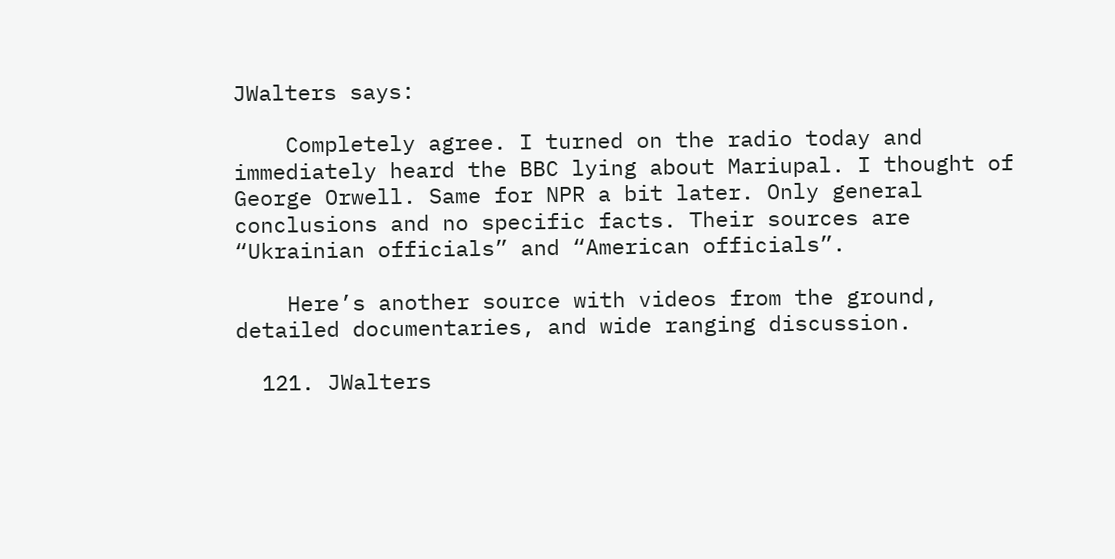JWalters says:

    Completely agree. I turned on the radio today and immediately heard the BBC lying about Mariupal. I thought of George Orwell. Same for NPR a bit later. Only general conclusions and no specific facts. Their sources are “Ukrainian officials” and “American officials”.

    Here’s another source with videos from the ground, detailed documentaries, and wide ranging discussion.

  121. JWalters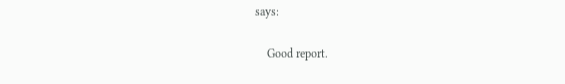says:

    Good report.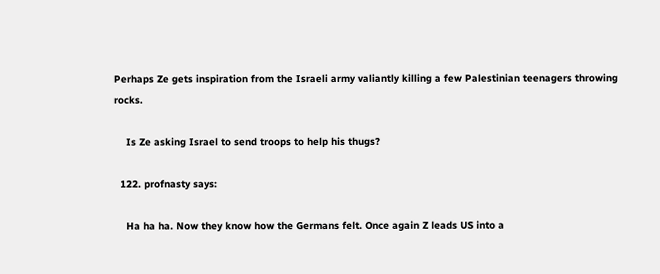Perhaps Ze gets inspiration from the Israeli army valiantly killing a few Palestinian teenagers throwing rocks.

    Is Ze asking Israel to send troops to help his thugs?

  122. profnasty says:

    Ha ha ha. Now they know how the Germans felt. Once again Z leads US into a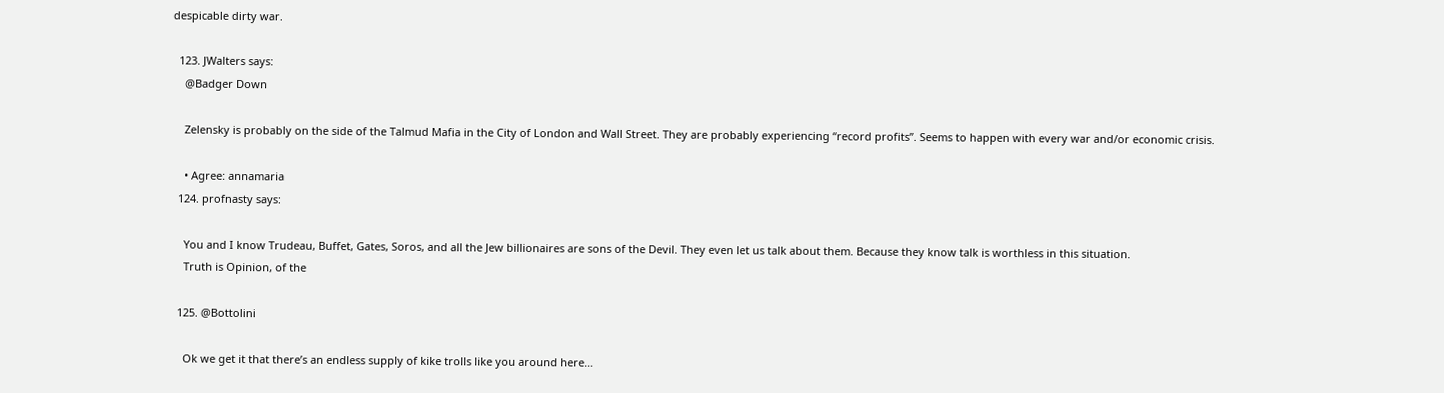despicable dirty war.

  123. JWalters says:
    @Badger Down

    Zelensky is probably on the side of the Talmud Mafia in the City of London and Wall Street. They are probably experiencing “record profits”. Seems to happen with every war and/or economic crisis.

    • Agree: annamaria
  124. profnasty says:

    You and I know Trudeau, Buffet, Gates, Soros, and all the Jew billionaires are sons of the Devil. They even let us talk about them. Because they know talk is worthless in this situation.
    Truth is Opinion, of the

  125. @Bottolini

    Ok we get it that there’s an endless supply of kike trolls like you around here…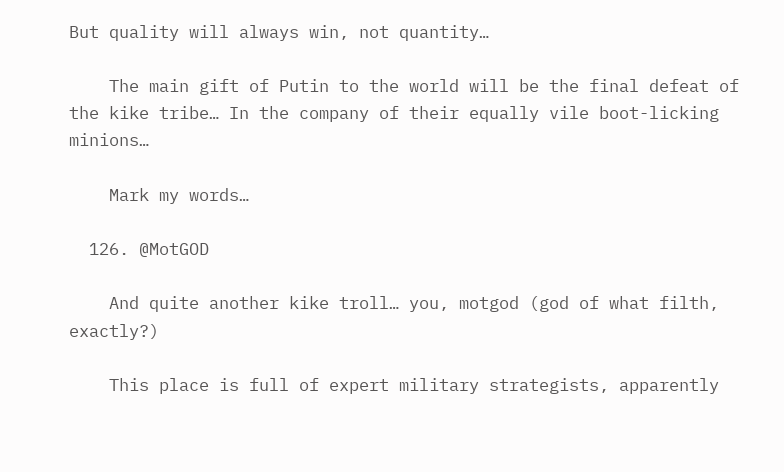But quality will always win, not quantity…

    The main gift of Putin to the world will be the final defeat of the kike tribe… In the company of their equally vile boot-licking minions…

    Mark my words…

  126. @MotGOD

    And quite another kike troll… you, motgod (god of what filth, exactly?)

    This place is full of expert military strategists, apparently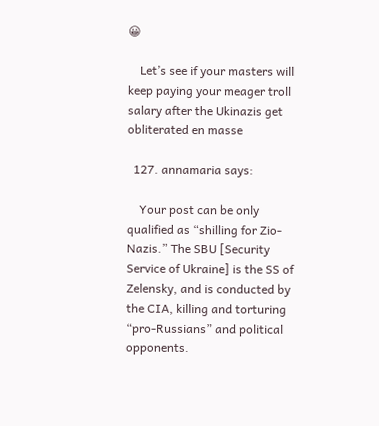😀

    Let’s see if your masters will keep paying your meager troll salary after the Ukinazis get obliterated en masse

  127. annamaria says:

    Your post can be only qualified as “shilling for Zio-Nazis.” The SBU [Security Service of Ukraine] is the SS of Zelensky, and is conducted by the CIA, killing and torturing “pro-Russians” and political opponents.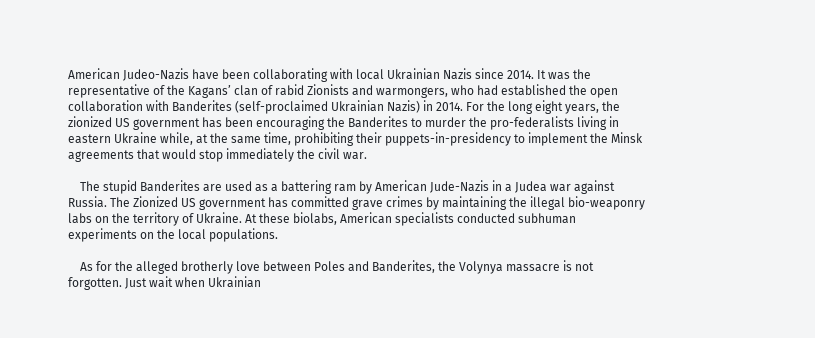American Judeo-Nazis have been collaborating with local Ukrainian Nazis since 2014. It was the representative of the Kagans’ clan of rabid Zionists and warmongers, who had established the open collaboration with Banderites (self-proclaimed Ukrainian Nazis) in 2014. For the long eight years, the zionized US government has been encouraging the Banderites to murder the pro-federalists living in eastern Ukraine while, at the same time, prohibiting their puppets-in-presidency to implement the Minsk agreements that would stop immediately the civil war.

    The stupid Banderites are used as a battering ram by American Jude-Nazis in a Judea war against Russia. The Zionized US government has committed grave crimes by maintaining the illegal bio-weaponry labs on the territory of Ukraine. At these biolabs, American specialists conducted subhuman experiments on the local populations.

    As for the alleged brotherly love between Poles and Banderites, the Volynya massacre is not forgotten. Just wait when Ukrainian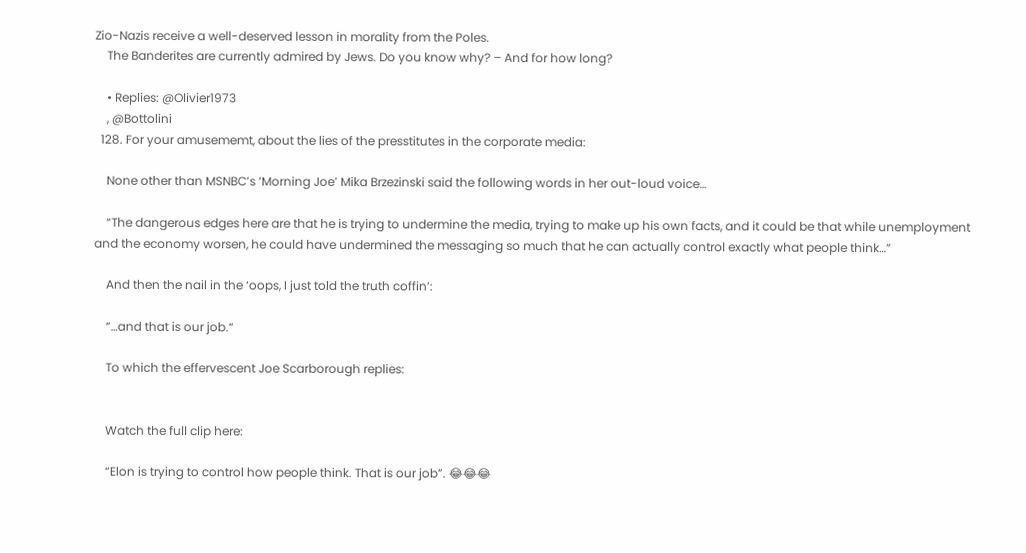Zio-Nazis receive a well-deserved lesson in morality from the Poles.
    The Banderites are currently admired by Jews. Do you know why? – And for how long?

    • Replies: @Olivier1973
    , @Bottolini
  128. For your amusememt, about the lies of the presstitutes in the corporate media:

    None other than MSNBC’s ‘Morning Joe’ Mika Brzezinski said the following words in her out-loud voice…

    “The dangerous edges here are that he is trying to undermine the media, trying to make up his own facts, and it could be that while unemployment and the economy worsen, he could have undermined the messaging so much that he can actually control exactly what people think…”

    And then the nail in the ‘oops, I just told the truth coffin’:

    “…and that is our job.“

    To which the effervescent Joe Scarborough replies:


    Watch the full clip here:

    “Elon is trying to control how people think. That is our job”. 😂😂😂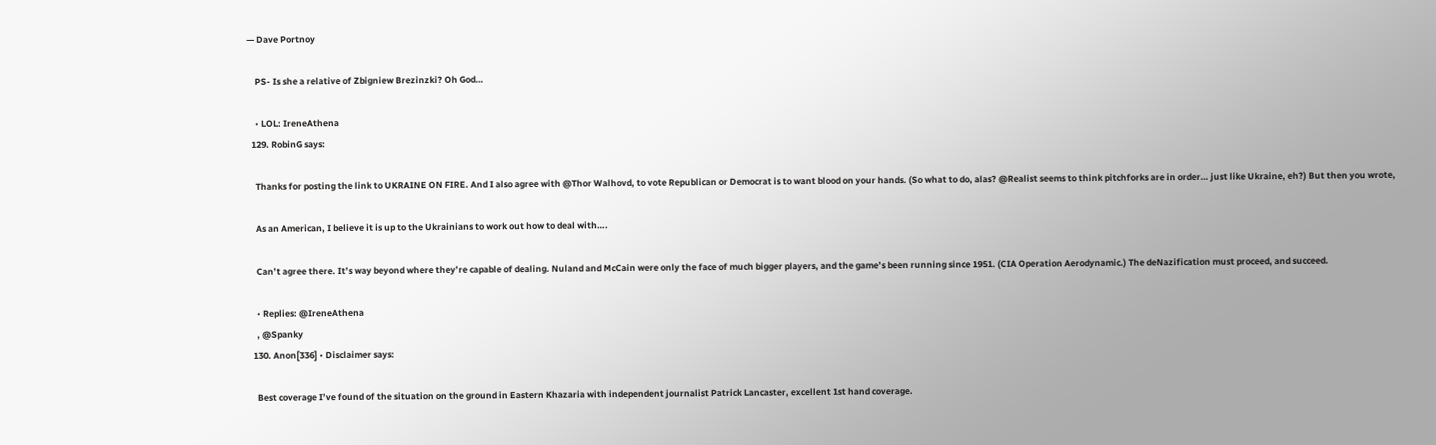— Dave Portnoy

    PS- Is she a relative of Zbigniew Brezinzki? Oh God…

    • LOL: IreneAthena
  129. RobinG says:

    Thanks for posting the link to UKRAINE ON FIRE. And I also agree with @Thor Walhovd, to vote Republican or Democrat is to want blood on your hands. (So what to do, alas? @Realist seems to think pitchforks are in order… just like Ukraine, eh?) But then you wrote,

    As an American, I believe it is up to the Ukrainians to work out how to deal with….

    Can’t agree there. It’s way beyond where they’re capable of dealing. Nuland and McCain were only the face of much bigger players, and the game’s been running since 1951. (CIA Operation Aerodynamic.) The deNazification must proceed, and succeed.

    • Replies: @IreneAthena
    , @Spanky
  130. Anon[336] • Disclaimer says:

    Best coverage I’ve found of the situation on the ground in Eastern Khazaria with independent journalist Patrick Lancaster, excellent 1st hand coverage.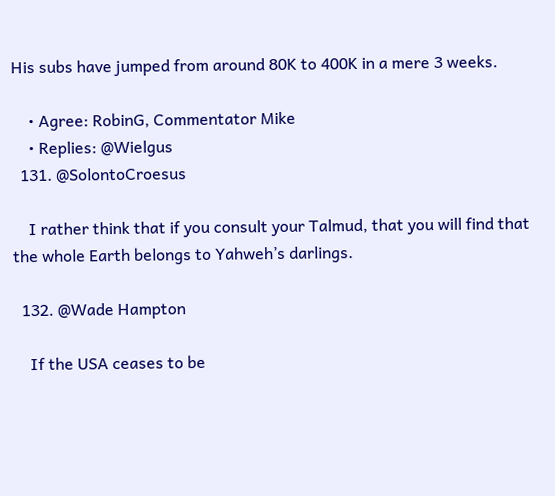His subs have jumped from around 80K to 400K in a mere 3 weeks.

    • Agree: RobinG, Commentator Mike
    • Replies: @Wielgus
  131. @SolontoCroesus

    I rather think that if you consult your Talmud, that you will find that the whole Earth belongs to Yahweh’s darlings.

  132. @Wade Hampton

    If the USA ceases to be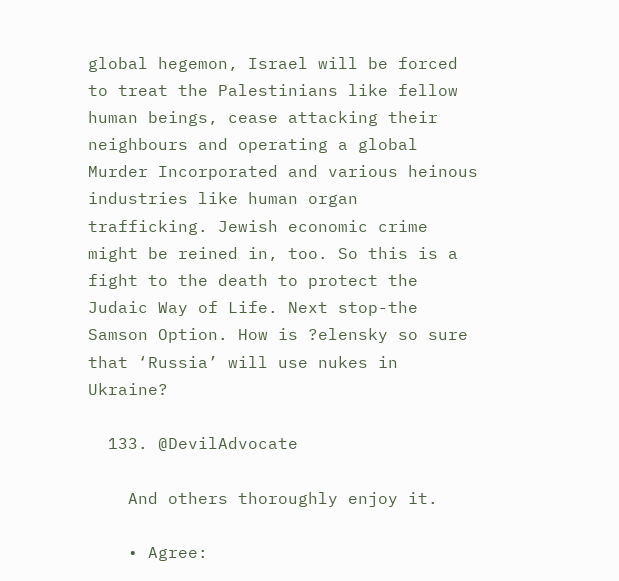global hegemon, Israel will be forced to treat the Palestinians like fellow human beings, cease attacking their neighbours and operating a global Murder Incorporated and various heinous industries like human organ trafficking. Jewish economic crime might be reined in, too. So this is a fight to the death to protect the Judaic Way of Life. Next stop-the Samson Option. How is ?elensky so sure that ‘Russia’ will use nukes in Ukraine?

  133. @DevilAdvocate

    And others thoroughly enjoy it.

    • Agree: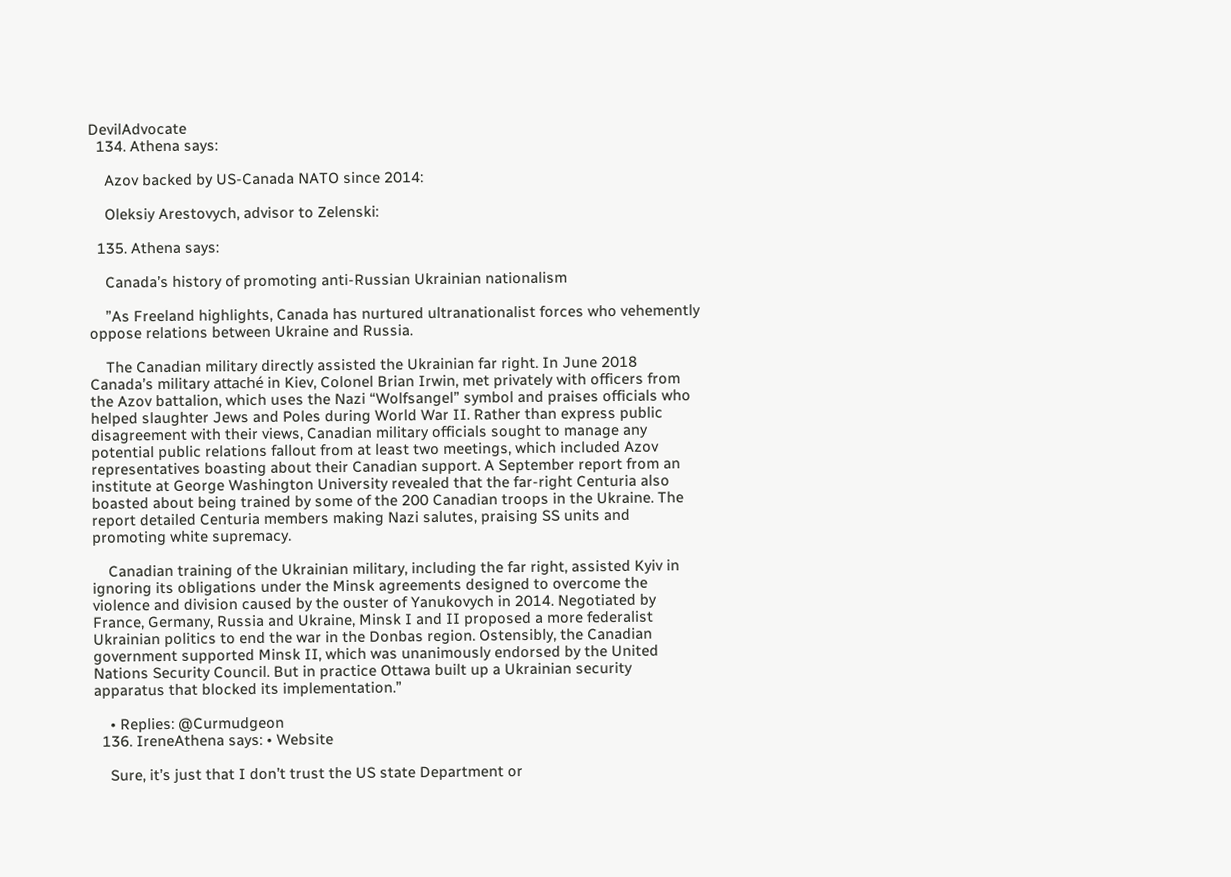DevilAdvocate
  134. Athena says:

    Azov backed by US-Canada NATO since 2014:

    Oleksiy Arestovych, advisor to Zelenski:

  135. Athena says:

    Canada’s history of promoting anti-Russian Ukrainian nationalism

    ”As Freeland highlights, Canada has nurtured ultranationalist forces who vehemently oppose relations between Ukraine and Russia.

    The Canadian military directly assisted the Ukrainian far right. In June 2018 Canada’s military attaché in Kiev, Colonel Brian Irwin, met privately with officers from the Azov battalion, which uses the Nazi “Wolfsangel” symbol and praises officials who helped slaughter Jews and Poles during World War II. Rather than express public disagreement with their views, Canadian military officials sought to manage any potential public relations fallout from at least two meetings, which included Azov representatives boasting about their Canadian support. A September report from an institute at George Washington University revealed that the far-right Centuria also boasted about being trained by some of the 200 Canadian troops in the Ukraine. The report detailed Centuria members making Nazi salutes, praising SS units and promoting white supremacy.

    Canadian training of the Ukrainian military, including the far right, assisted Kyiv in ignoring its obligations under the Minsk agreements designed to overcome the violence and division caused by the ouster of Yanukovych in 2014. Negotiated by France, Germany, Russia and Ukraine, Minsk I and II proposed a more federalist Ukrainian politics to end the war in the Donbas region. Ostensibly, the Canadian government supported Minsk II, which was unanimously endorsed by the United Nations Security Council. But in practice Ottawa built up a Ukrainian security apparatus that blocked its implementation.”

    • Replies: @Curmudgeon
  136. IreneAthena says: • Website

    Sure, it’s just that I don’t trust the US state Department or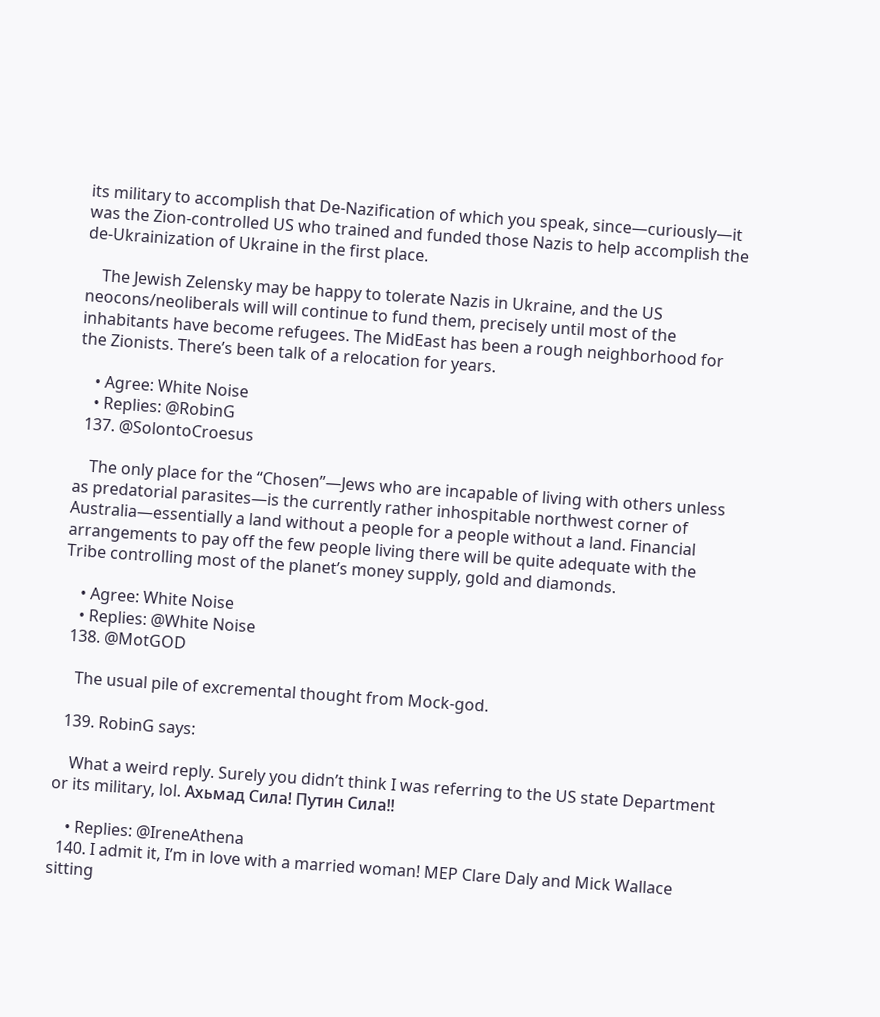its military to accomplish that De-Nazification of which you speak, since—curiously—it was the Zion-controlled US who trained and funded those Nazis to help accomplish the de-Ukrainization of Ukraine in the first place.

    The Jewish Zelensky may be happy to tolerate Nazis in Ukraine, and the US neocons/neoliberals will will continue to fund them, precisely until most of the inhabitants have become refugees. The MidEast has been a rough neighborhood for the Zionists. There’s been talk of a relocation for years.

    • Agree: White Noise
    • Replies: @RobinG
  137. @SolontoCroesus

    The only place for the “Chosen”—Jews who are incapable of living with others unless as predatorial parasites—is the currently rather inhospitable northwest corner of Australia—essentially a land without a people for a people without a land. Financial arrangements to pay off the few people living there will be quite adequate with the Tribe controlling most of the planet’s money supply, gold and diamonds.

    • Agree: White Noise
    • Replies: @White Noise
  138. @MotGOD

    The usual pile of excremental thought from Mock-god.

  139. RobinG says:

    What a weird reply. Surely you didn’t think I was referring to the US state Department or its military, lol. Ахьмад Сила! Путин Сила!!

    • Replies: @IreneAthena
  140. I admit it, I’m in love with a married woman! MEP Clare Daly and Mick Wallace sitting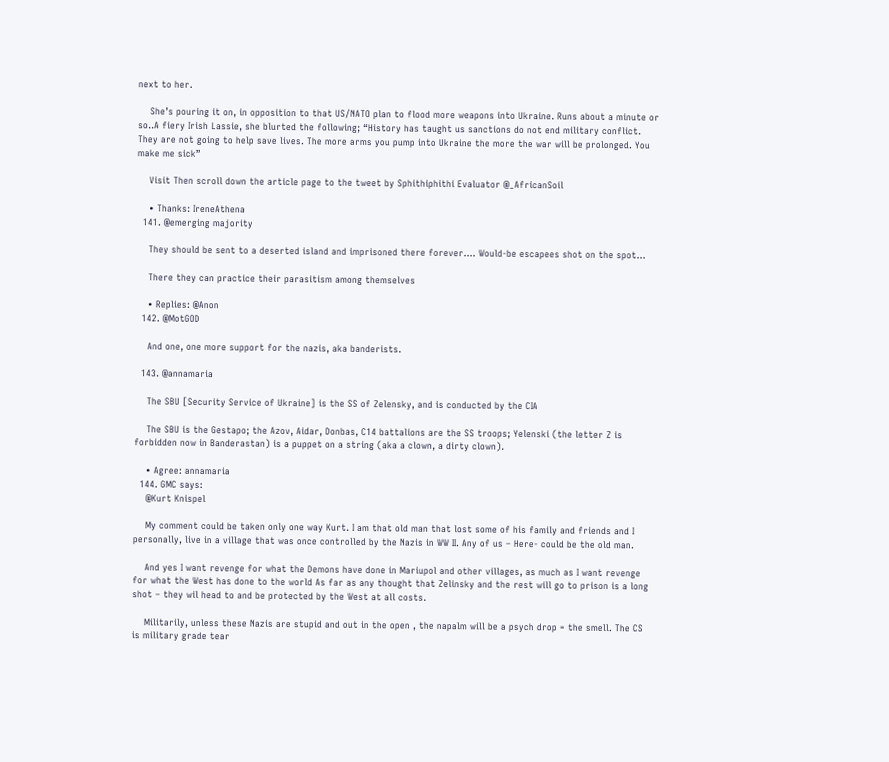next to her.

    She’s pouring it on, in opposition to that US/NATO plan to flood more weapons into Ukraine. Runs about a minute or so..A fiery Irish Lassie, she blurted the following; “History has taught us sanctions do not end military conflict. They are not going to help save lives. The more arms you pump into Ukraine the more the war will be prolonged. You make me sick”

    Visit Then scroll down the article page to the tweet by Sphithiphithi Evaluator @_AfricanSoil

    • Thanks: IreneAthena
  141. @emerging majority

    They should be sent to a deserted island and imprisoned there forever…. Would-be escapees shot on the spot…

    There they can practice their parasitism among themselves

    • Replies: @Anon
  142. @MotGOD

    And one, one more support for the nazis, aka banderists.

  143. @annamaria

    The SBU [Security Service of Ukraine] is the SS of Zelensky, and is conducted by the CIA

    The SBU is the Gestapo; the Azov, Aidar, Donbas, C14 battalions are the SS troops; Yelenski (the letter Z is forbidden now in Banderastan) is a puppet on a string (aka a clown, a dirty clown).

    • Agree: annamaria
  144. GMC says:
    @Kurt Knispel

    My comment could be taken only one way Kurt. I am that old man that lost some of his family and friends and I personally, live in a village that was once controlled by the Nazis in WW II. Any of us – Here- could be the old man.

    And yes I want revenge for what the Demons have done in Mariupol and other villages, as much as I want revenge for what the West has done to the world As far as any thought that Zelinsky and the rest will go to prison is a long shot – they wil head to and be protected by the West at all costs.

    Militarily, unless these Nazis are stupid and out in the open , the napalm will be a psych drop = the smell. The CS is military grade tear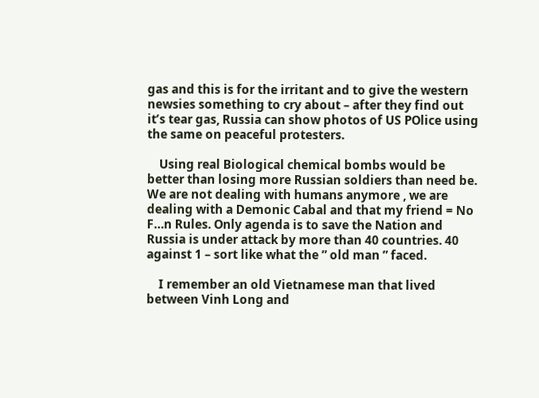gas and this is for the irritant and to give the western newsies something to cry about – after they find out it’s tear gas, Russia can show photos of US POlice using the same on peaceful protesters.

    Using real Biological chemical bombs would be better than losing more Russian soldiers than need be. We are not dealing with humans anymore , we are dealing with a Demonic Cabal and that my friend = No F…n Rules. Only agenda is to save the Nation and Russia is under attack by more than 40 countries. 40 against 1 – sort like what the ” old man ” faced.

    I remember an old Vietnamese man that lived between Vinh Long and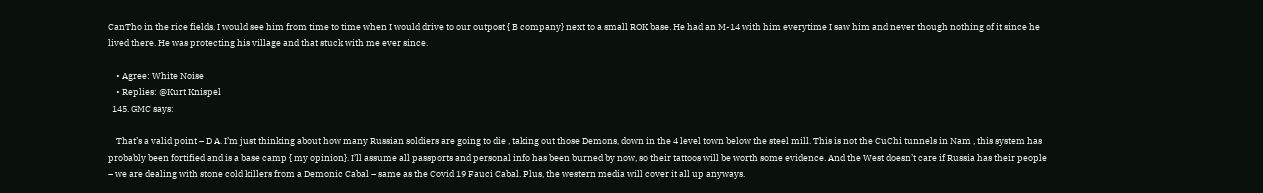CanTho in the rice fields. I would see him from time to time when I would drive to our outpost { B company} next to a small ROK base. He had an M-14 with him everytime I saw him and never though nothing of it since he lived there. He was protecting his village and that stuck with me ever since.

    • Agree: White Noise
    • Replies: @Kurt Knispel
  145. GMC says:

    That’s a valid point – D A. I’m just thinking about how many Russian soldiers are going to die , taking out those Demons, down in the 4 level town below the steel mill. This is not the CuChi tunnels in Nam , this system has probably been fortified and is a base camp { my opinion}. I’ll assume all passports and personal info has been burned by now, so their tattoos will be worth some evidence. And the West doesn’t care if Russia has their people – we are dealing with stone cold killers from a Demonic Cabal – same as the Covid 19 Fauci Cabal. Plus, the western media will cover it all up anyways.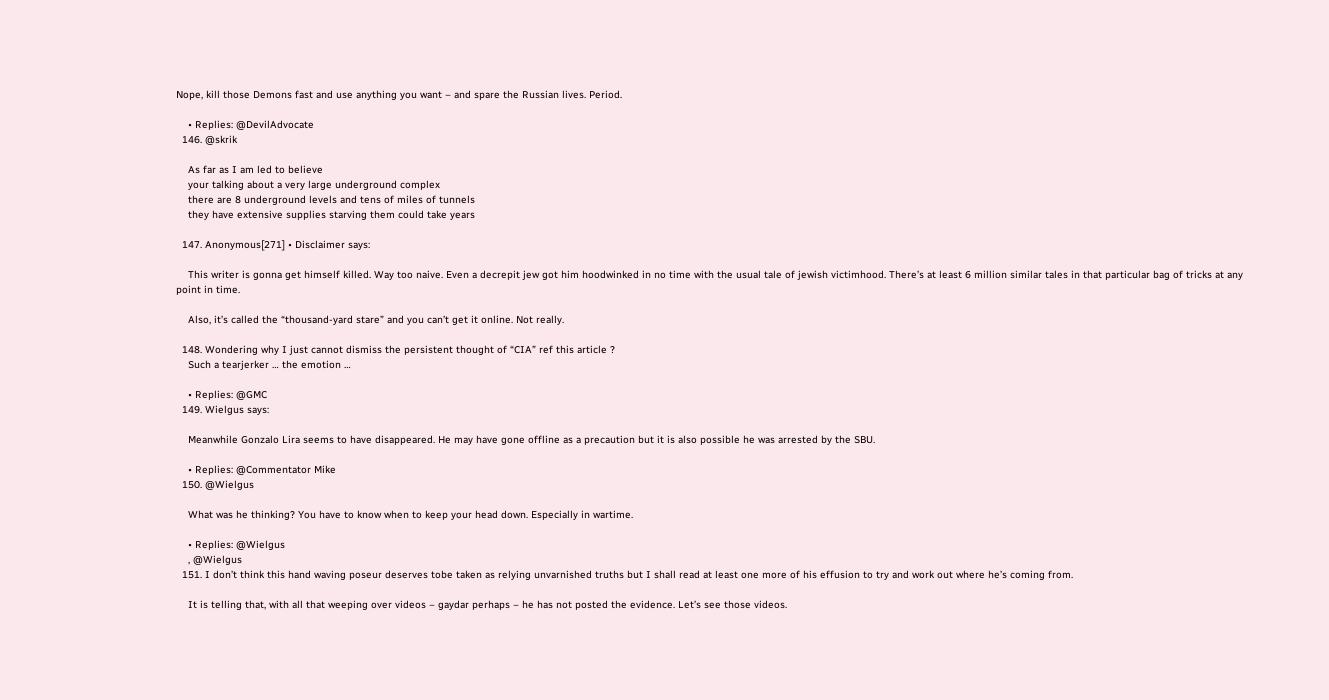Nope, kill those Demons fast and use anything you want – and spare the Russian lives. Period.

    • Replies: @DevilAdvocate
  146. @skrik

    As far as I am led to believe
    your talking about a very large underground complex
    there are 8 underground levels and tens of miles of tunnels
    they have extensive supplies starving them could take years

  147. Anonymous[271] • Disclaimer says:

    This writer is gonna get himself killed. Way too naive. Even a decrepit jew got him hoodwinked in no time with the usual tale of jewish victimhood. There’s at least 6 million similar tales in that particular bag of tricks at any point in time.

    Also, it’s called the “thousand-yard stare” and you can’t get it online. Not really.

  148. Wondering why I just cannot dismiss the persistent thought of “CIA” ref this article ?
    Such a tearjerker … the emotion …

    • Replies: @GMC
  149. Wielgus says:

    Meanwhile Gonzalo Lira seems to have disappeared. He may have gone offline as a precaution but it is also possible he was arrested by the SBU.

    • Replies: @Commentator Mike
  150. @Wielgus

    What was he thinking? You have to know when to keep your head down. Especially in wartime.

    • Replies: @Wielgus
    , @Wielgus
  151. I don’t think this hand waving poseur deserves tobe taken as relying unvarnished truths but I shall read at least one more of his effusion to try and work out where he’s coming from.

    It is telling that, with all that weeping over videos – gaydar perhaps – he has not posted the evidence. Let’s see those videos.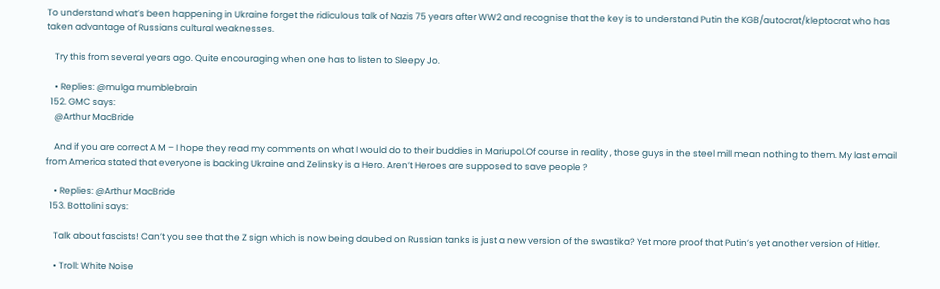To understand what’s been happening in Ukraine forget the ridiculous talk of Nazis 75 years after WW2 and recognise that the key is to understand Putin the KGB/autocrat/kleptocrat who has taken advantage of Russians cultural weaknesses.

    Try this from several years ago. Quite encouraging when one has to listen to Sleepy Jo.

    • Replies: @mulga mumblebrain
  152. GMC says:
    @Arthur MacBride

    And if you are correct A M – I hope they read my comments on what I would do to their buddies in Mariupol.Of course in reality , those guys in the steel mill mean nothing to them. My last email from America stated that everyone is backing Ukraine and Zelinsky is a Hero. Aren’t Heroes are supposed to save people ?

    • Replies: @Arthur MacBride
  153. Bottolini says:

    Talk about fascists! Can’t you see that the Z sign which is now being daubed on Russian tanks is just a new version of the swastika? Yet more proof that Putin’s yet another version of Hitler.

    • Troll: White Noise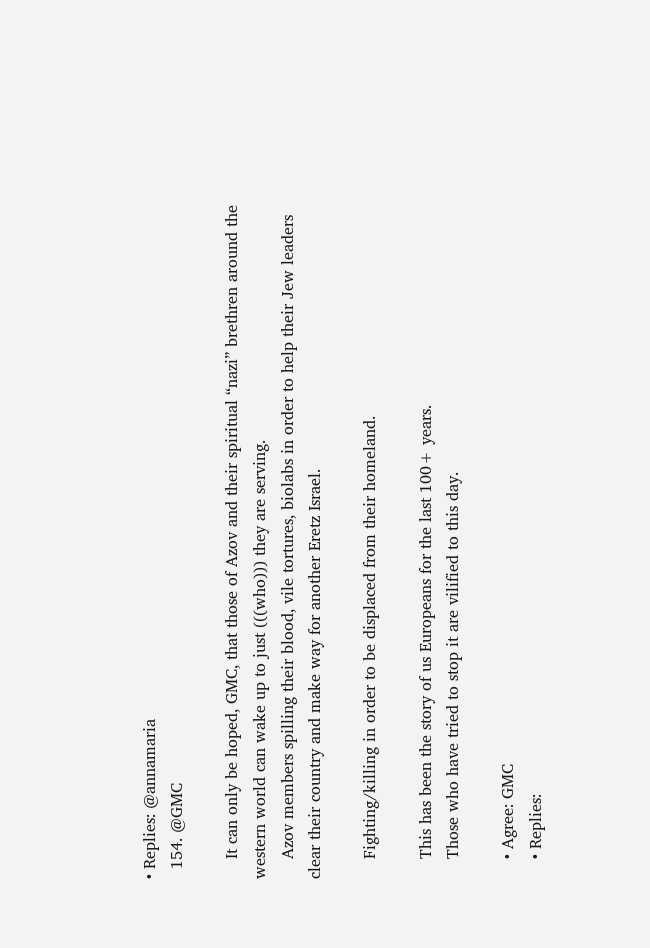• Replies: @annamaria
  154. @GMC

    It can only be hoped, GMC, that those of Azov and their spiritual “nazi” brethren around the western world can wake up to just (((who))) they are serving.
    Azov members spilling their blood, vile tortures, biolabs in order to help their Jew leaders clear their country and make way for another Eretz Israel.

    Fighting/killing in order to be displaced from their homeland.

    This has been the story of us Europeans for the last 100+ years.
    Those who have tried to stop it are vilified to this day.

    • Agree: GMC
    • Replies: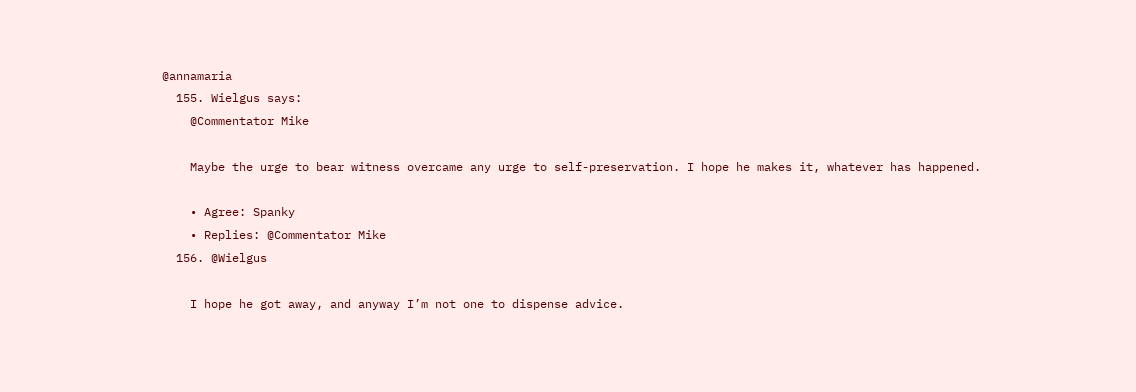@annamaria
  155. Wielgus says:
    @Commentator Mike

    Maybe the urge to bear witness overcame any urge to self-preservation. I hope he makes it, whatever has happened.

    • Agree: Spanky
    • Replies: @Commentator Mike
  156. @Wielgus

    I hope he got away, and anyway I’m not one to dispense advice.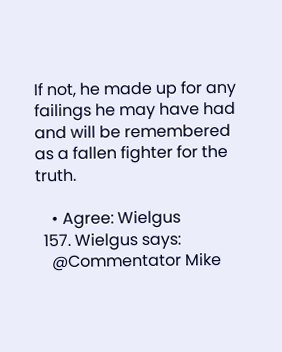If not, he made up for any failings he may have had and will be remembered as a fallen fighter for the truth.

    • Agree: Wielgus
  157. Wielgus says:
    @Commentator Mike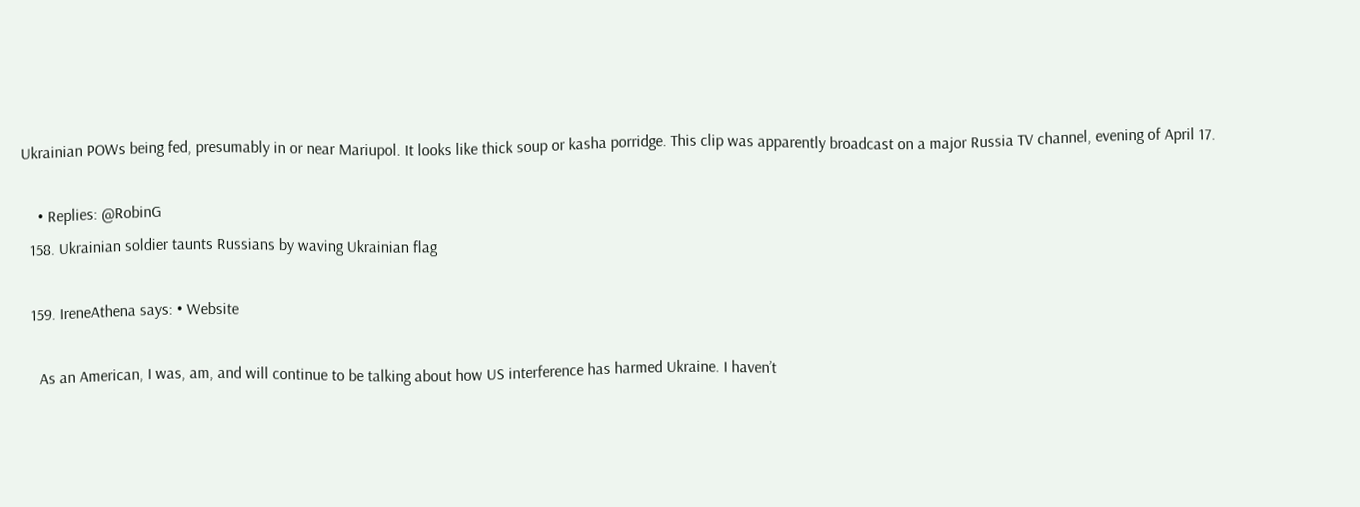Ukrainian POWs being fed, presumably in or near Mariupol. It looks like thick soup or kasha porridge. This clip was apparently broadcast on a major Russia TV channel, evening of April 17.

    • Replies: @RobinG
  158. Ukrainian soldier taunts Russians by waving Ukrainian flag

  159. IreneAthena says: • Website

    As an American, I was, am, and will continue to be talking about how US interference has harmed Ukraine. I haven’t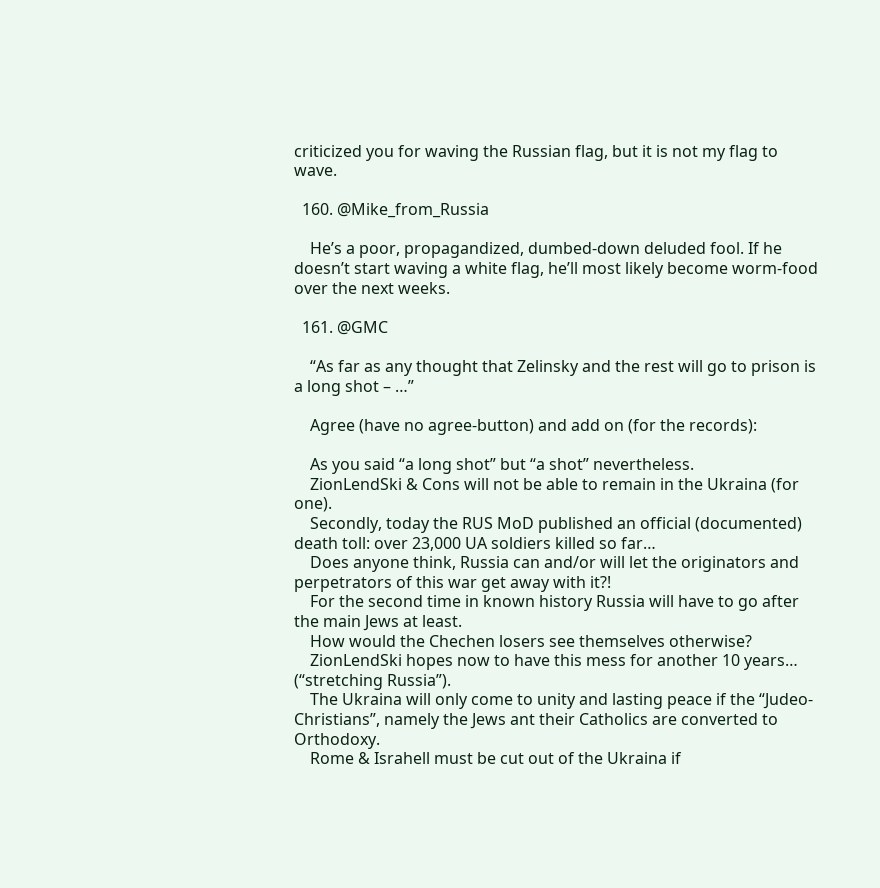criticized you for waving the Russian flag, but it is not my flag to wave.

  160. @Mike_from_Russia

    He’s a poor, propagandized, dumbed-down deluded fool. If he doesn’t start waving a white flag, he’ll most likely become worm-food over the next weeks.

  161. @GMC

    “As far as any thought that Zelinsky and the rest will go to prison is a long shot – …”

    Agree (have no agree-button) and add on (for the records):

    As you said “a long shot” but “a shot” nevertheless.
    ZionLendSki & Cons will not be able to remain in the Ukraina (for one).
    Secondly, today the RUS MoD published an official (documented) death toll: over 23,000 UA soldiers killed so far…
    Does anyone think, Russia can and/or will let the originators and perpetrators of this war get away with it?!
    For the second time in known history Russia will have to go after the main Jews at least.
    How would the Chechen losers see themselves otherwise?
    ZionLendSki hopes now to have this mess for another 10 years… (“stretching Russia”).
    The Ukraina will only come to unity and lasting peace if the “Judeo-Christians”, namely the Jews ant their Catholics are converted to Orthodoxy.
    Rome & Israhell must be cut out of the Ukraina if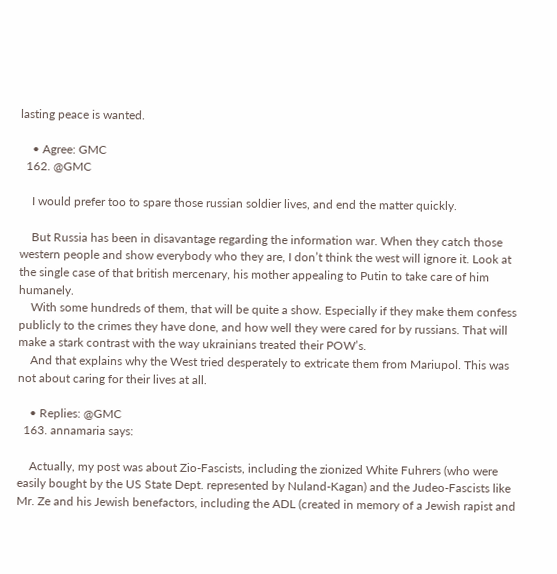lasting peace is wanted.

    • Agree: GMC
  162. @GMC

    I would prefer too to spare those russian soldier lives, and end the matter quickly.

    But Russia has been in disavantage regarding the information war. When they catch those western people and show everybody who they are, I don’t think the west will ignore it. Look at the single case of that british mercenary, his mother appealing to Putin to take care of him humanely.
    With some hundreds of them, that will be quite a show. Especially if they make them confess publicly to the crimes they have done, and how well they were cared for by russians. That will make a stark contrast with the way ukrainians treated their POW’s.
    And that explains why the West tried desperately to extricate them from Mariupol. This was not about caring for their lives at all.

    • Replies: @GMC
  163. annamaria says:

    Actually, my post was about Zio-Fascists, including the zionized White Fuhrers (who were easily bought by the US State Dept. represented by Nuland-Kagan) and the Judeo-Fascists like Mr. Ze and his Jewish benefactors, including the ADL (created in memory of a Jewish rapist and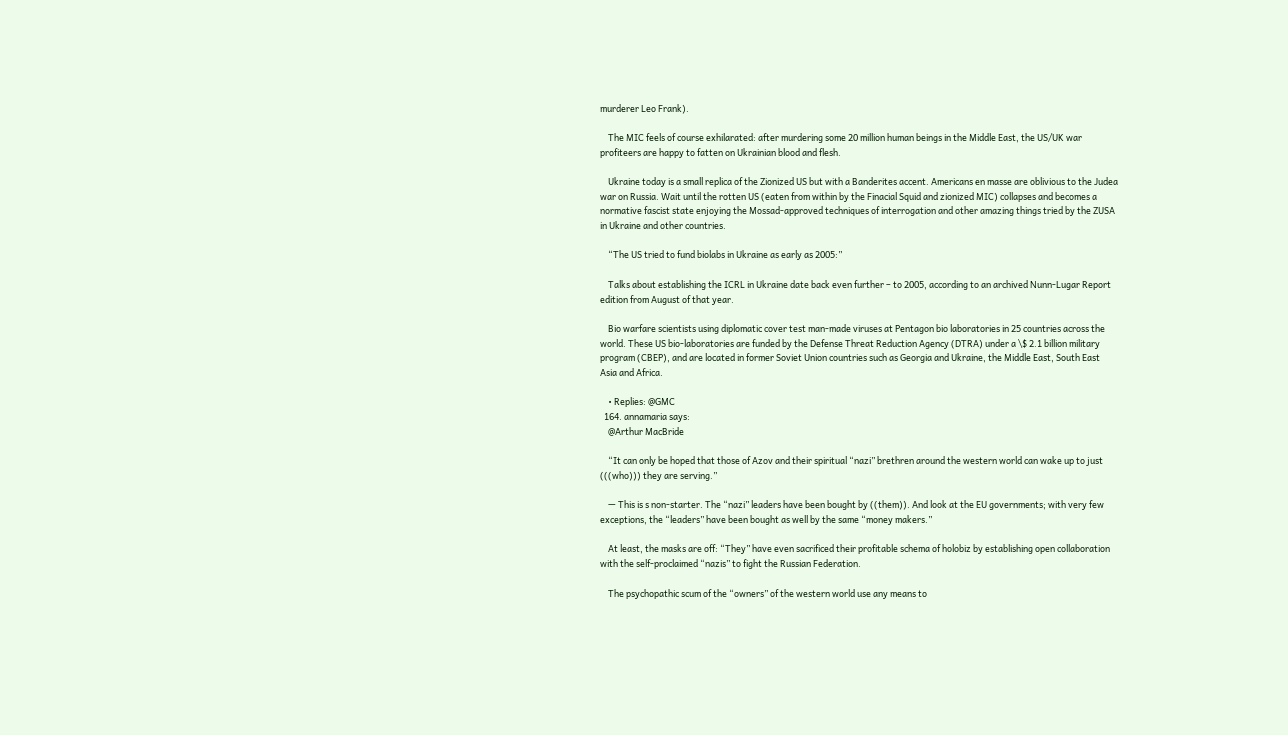murderer Leo Frank).

    The MIC feels of course exhilarated: after murdering some 20 million human beings in the Middle East, the US/UK war profiteers are happy to fatten on Ukrainian blood and flesh.

    Ukraine today is a small replica of the Zionized US but with a Banderites accent. Americans en masse are oblivious to the Judea war on Russia. Wait until the rotten US (eaten from within by the Finacial Squid and zionized MIC) collapses and becomes a normative fascist state enjoying the Mossad-approved techniques of interrogation and other amazing things tried by the ZUSA in Ukraine and other countries.

    “The US tried to fund biolabs in Ukraine as early as 2005:”

    Talks about establishing the ICRL in Ukraine date back even further – to 2005, according to an archived Nunn-Lugar Report edition from August of that year.

    Bio warfare scientists using diplomatic cover test man-made viruses at Pentagon bio laboratories in 25 countries across the world. These US bio-laboratories are funded by the Defense Threat Reduction Agency (DTRA) under a \$ 2.1 billion military program (CBEP), and are located in former Soviet Union countries such as Georgia and Ukraine, the Middle East, South East Asia and Africa.

    • Replies: @GMC
  164. annamaria says:
    @Arthur MacBride

    “It can only be hoped that those of Azov and their spiritual “nazi” brethren around the western world can wake up to just (((who))) they are serving.”

    — This is s non-starter. The “nazi” leaders have been bought by ((them)). And look at the EU governments; with very few exceptions, the “leaders” have been bought as well by the same “money makers.”

    At least, the masks are off: “They” have even sacrificed their profitable schema of holobiz by establishing open collaboration with the self-proclaimed “nazis” to fight the Russian Federation.

    The psychopathic scum of the “owners” of the western world use any means to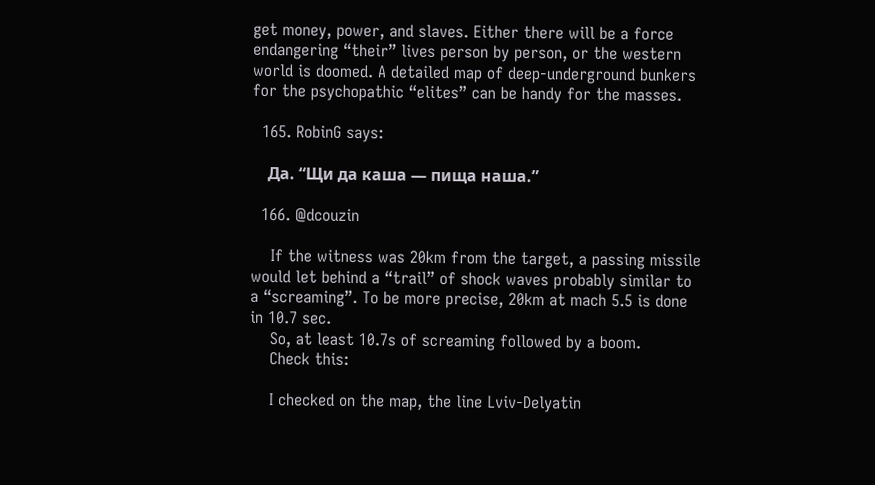get money, power, and slaves. Either there will be a force endangering “their” lives person by person, or the western world is doomed. A detailed map of deep-underground bunkers for the psychopathic “elites” can be handy for the masses.

  165. RobinG says:

    Да. “Щи да каша — пища наша.”

  166. @dcouzin

    If the witness was 20km from the target, a passing missile would let behind a “trail” of shock waves probably similar to a “screaming”. To be more precise, 20km at mach 5.5 is done in 10.7 sec.
    So, at least 10.7s of screaming followed by a boom.
    Check this:

    I checked on the map, the line Lviv-Delyatin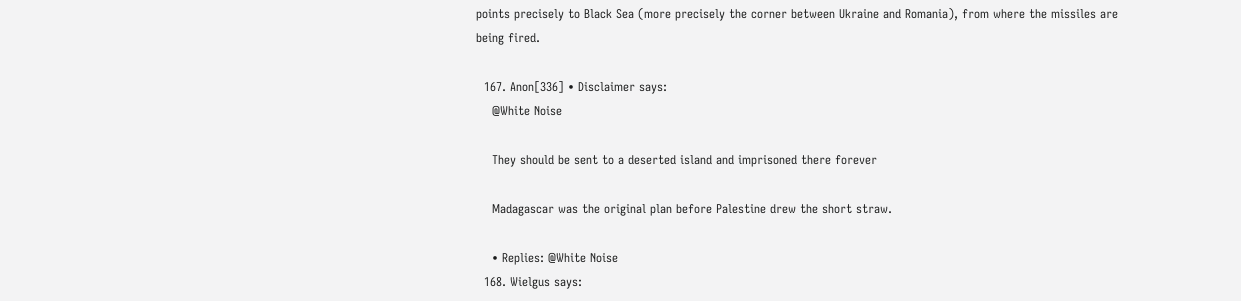points precisely to Black Sea (more precisely the corner between Ukraine and Romania), from where the missiles are being fired.

  167. Anon[336] • Disclaimer says:
    @White Noise

    They should be sent to a deserted island and imprisoned there forever

    Madagascar was the original plan before Palestine drew the short straw.

    • Replies: @White Noise
  168. Wielgus says: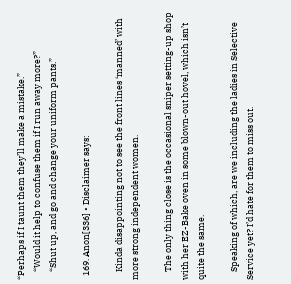“Perhaps if I taunt them they’ll make a mistake.”
    “Would it help to confuse them if I run away more?”
    “Shut up, and go and change your uniform pants.”

  169. Anon[336] • Disclaimer says:

    Kinda disappointing not to see the front lines ‘manned’ with more strong independent women.

    The only thing close is the occasional sniper setting-up shop with her EZ-Bake oven in some blown-out hovel, which isn’t quite the same.

    Speaking of which, are we including the ladies in Selective Service yet? I’d hate for them to miss out.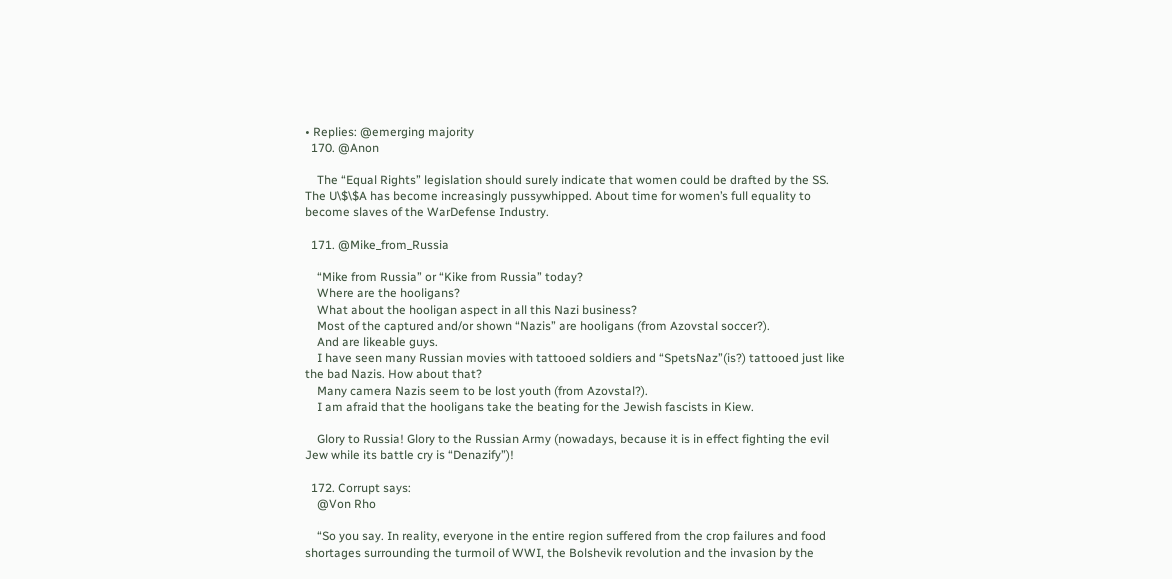• Replies: @emerging majority
  170. @Anon

    The “Equal Rights” legislation should surely indicate that women could be drafted by the SS. The U\$\$A has become increasingly pussywhipped. About time for women’s full equality to become slaves of the WarDefense Industry.

  171. @Mike_from_Russia

    “Mike from Russia” or “Kike from Russia” today?
    Where are the hooligans?
    What about the hooligan aspect in all this Nazi business?
    Most of the captured and/or shown “Nazis” are hooligans (from Azovstal soccer?).
    And are likeable guys.
    I have seen many Russian movies with tattooed soldiers and “SpetsNaz”(is?) tattooed just like the bad Nazis. How about that?
    Many camera Nazis seem to be lost youth (from Azovstal?).
    I am afraid that the hooligans take the beating for the Jewish fascists in Kiew.

    Glory to Russia! Glory to the Russian Army (nowadays, because it is in effect fighting the evil Jew while its battle cry is “Denazify”)!

  172. Corrupt says:
    @Von Rho

    “So you say. In reality, everyone in the entire region suffered from the crop failures and food shortages surrounding the turmoil of WWI, the Bolshevik revolution and the invasion by the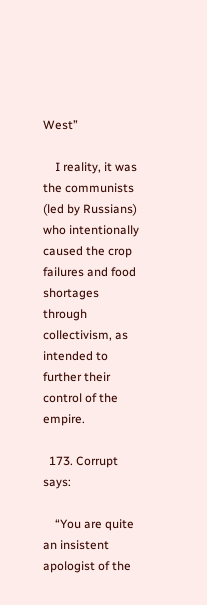West”

    I reality, it was the communists (led by Russians) who intentionally caused the crop failures and food shortages through collectivism, as intended to further their control of the empire.

  173. Corrupt says:

    “You are quite an insistent apologist of the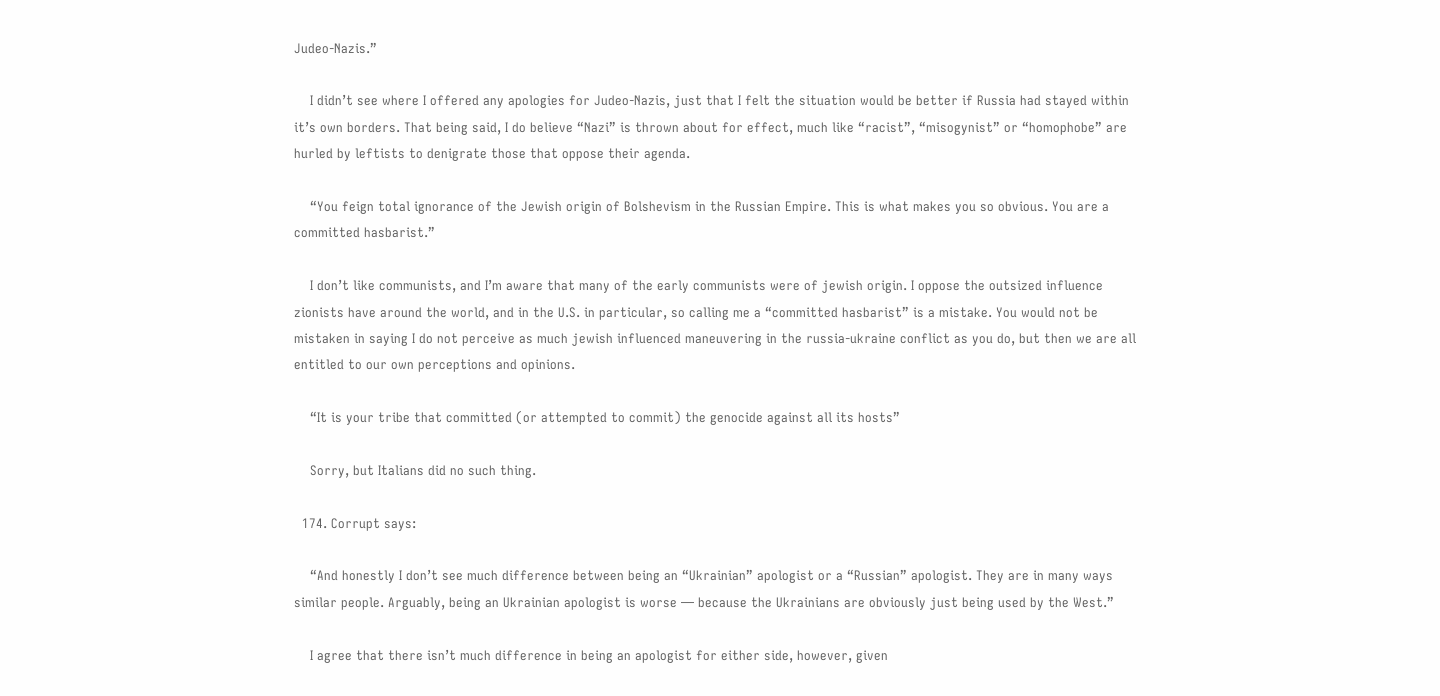Judeo-Nazis.”

    I didn’t see where I offered any apologies for Judeo-Nazis, just that I felt the situation would be better if Russia had stayed within it’s own borders. That being said, I do believe “Nazi” is thrown about for effect, much like “racist”, “misogynist” or “homophobe” are hurled by leftists to denigrate those that oppose their agenda.

    “You feign total ignorance of the Jewish origin of Bolshevism in the Russian Empire. This is what makes you so obvious. You are a committed hasbarist.”

    I don’t like communists, and I’m aware that many of the early communists were of jewish origin. I oppose the outsized influence zionists have around the world, and in the U.S. in particular, so calling me a “committed hasbarist” is a mistake. You would not be mistaken in saying I do not perceive as much jewish influenced maneuvering in the russia-ukraine conflict as you do, but then we are all entitled to our own perceptions and opinions.

    “It is your tribe that committed (or attempted to commit) the genocide against all its hosts”

    Sorry, but Italians did no such thing.

  174. Corrupt says:

    “And honestly I don’t see much difference between being an “Ukrainian” apologist or a “Russian” apologist. They are in many ways similar people. Arguably, being an Ukrainian apologist is worse — because the Ukrainians are obviously just being used by the West.”

    I agree that there isn’t much difference in being an apologist for either side, however, given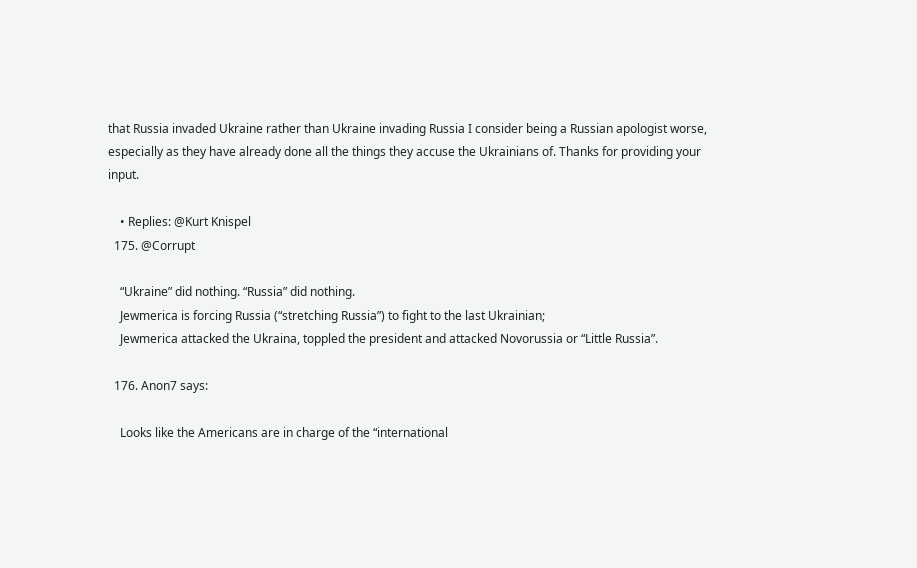that Russia invaded Ukraine rather than Ukraine invading Russia I consider being a Russian apologist worse, especially as they have already done all the things they accuse the Ukrainians of. Thanks for providing your input.

    • Replies: @Kurt Knispel
  175. @Corrupt

    “Ukraine” did nothing. “Russia” did nothing.
    Jewmerica is forcing Russia (“stretching Russia”) to fight to the last Ukrainian;
    Jewmerica attacked the Ukraina, toppled the president and attacked Novorussia or “Little Russia”.

  176. Anon7 says:

    Looks like the Americans are in charge of the “international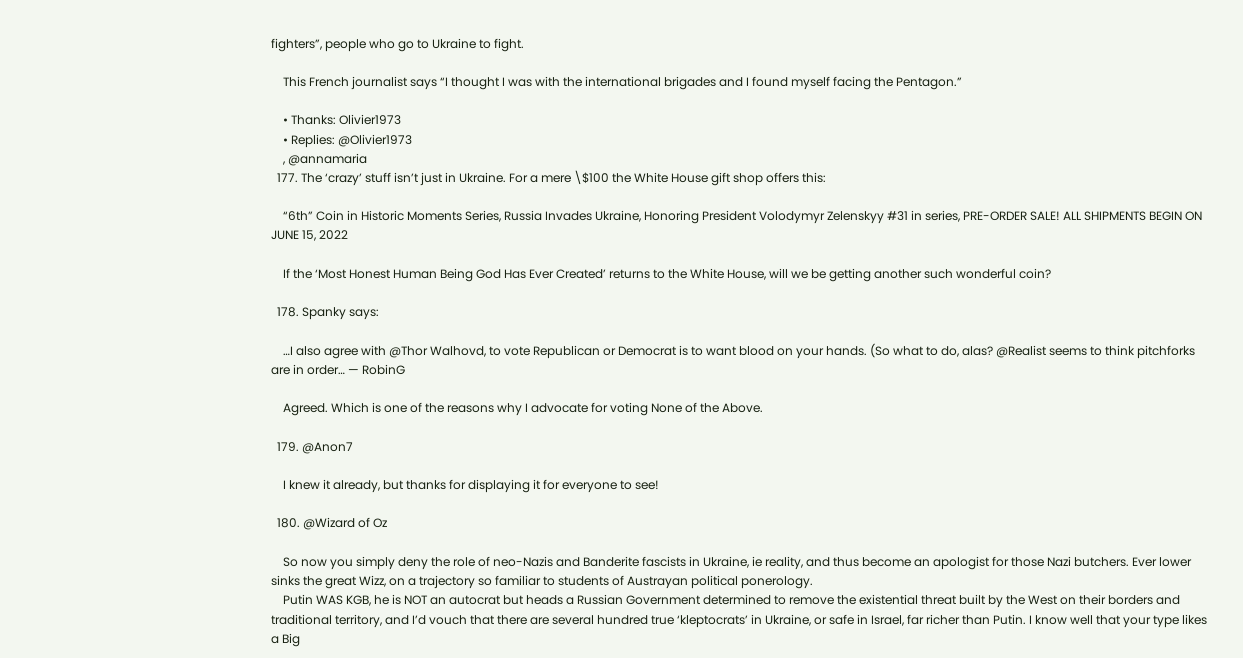fighters”, people who go to Ukraine to fight.

    This French journalist says “I thought I was with the international brigades and I found myself facing the Pentagon.”

    • Thanks: Olivier1973
    • Replies: @Olivier1973
    , @annamaria
  177. The ‘crazy’ stuff isn’t just in Ukraine. For a mere \$100 the White House gift shop offers this:

    “6th” Coin in Historic Moments Series, Russia Invades Ukraine, Honoring President Volodymyr Zelenskyy #31 in series, PRE-ORDER SALE! ALL SHIPMENTS BEGIN ON JUNE 15, 2022

    If the ‘Most Honest Human Being God Has Ever Created’ returns to the White House, will we be getting another such wonderful coin?

  178. Spanky says:

    …I also agree with @Thor Walhovd, to vote Republican or Democrat is to want blood on your hands. (So what to do, alas? @Realist seems to think pitchforks are in order… — RobinG

    Agreed. Which is one of the reasons why I advocate for voting None of the Above.

  179. @Anon7

    I knew it already, but thanks for displaying it for everyone to see!

  180. @Wizard of Oz

    So now you simply deny the role of neo-Nazis and Banderite fascists in Ukraine, ie reality, and thus become an apologist for those Nazi butchers. Ever lower sinks the great Wizz, on a trajectory so familiar to students of Austrayan political ponerology.
    Putin WAS KGB, he is NOT an autocrat but heads a Russian Government determined to remove the existential threat built by the West on their borders and traditional territory, and I’d vouch that there are several hundred true ‘kleptocrats’ in Ukraine, or safe in Israel, far richer than Putin. I know well that your type likes a Big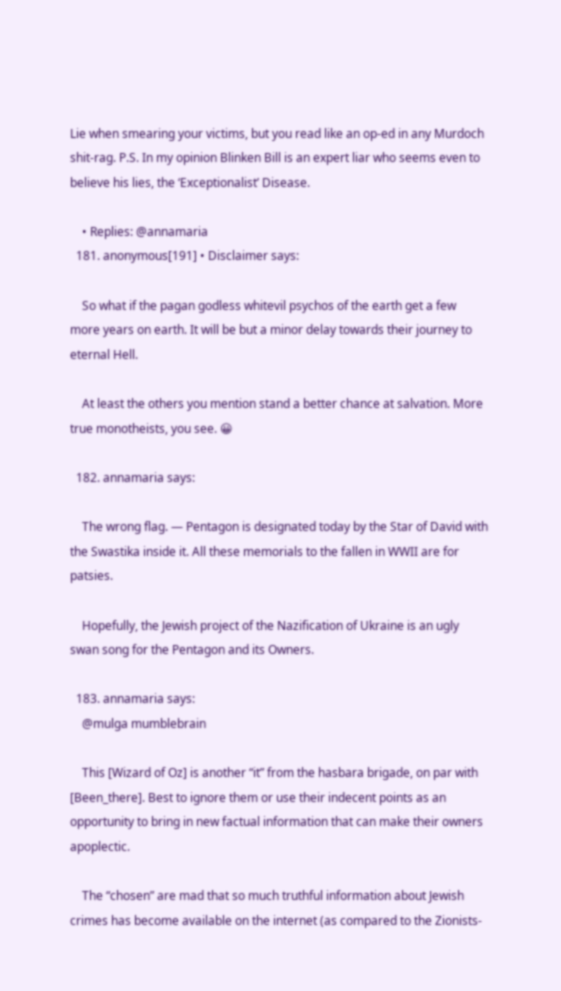Lie when smearing your victims, but you read like an op-ed in any Murdoch shit-rag. P.S. In my opinion Blinken Bill is an expert liar who seems even to believe his lies, the ‘Exceptionalist’ Disease.

    • Replies: @annamaria
  181. anonymous[191] • Disclaimer says:

    So what if the pagan godless whitevil psychos of the earth get a few more years on earth. It will be but a minor delay towards their journey to eternal Hell.

    At least the others you mention stand a better chance at salvation. More true monotheists, you see. 😀

  182. annamaria says:

    The wrong flag. — Pentagon is designated today by the Star of David with the Swastika inside it. All these memorials to the fallen in WWII are for patsies.

    Hopefully, the Jewish project of the Nazification of Ukraine is an ugly swan song for the Pentagon and its Owners.

  183. annamaria says:
    @mulga mumblebrain

    This [Wizard of Oz] is another “it” from the hasbara brigade, on par with [Been_there]. Best to ignore them or use their indecent points as an opportunity to bring in new factual information that can make their owners apoplectic.

    The “chosen” are mad that so much truthful information about Jewish crimes has become available on the internet (as compared to the Zionists-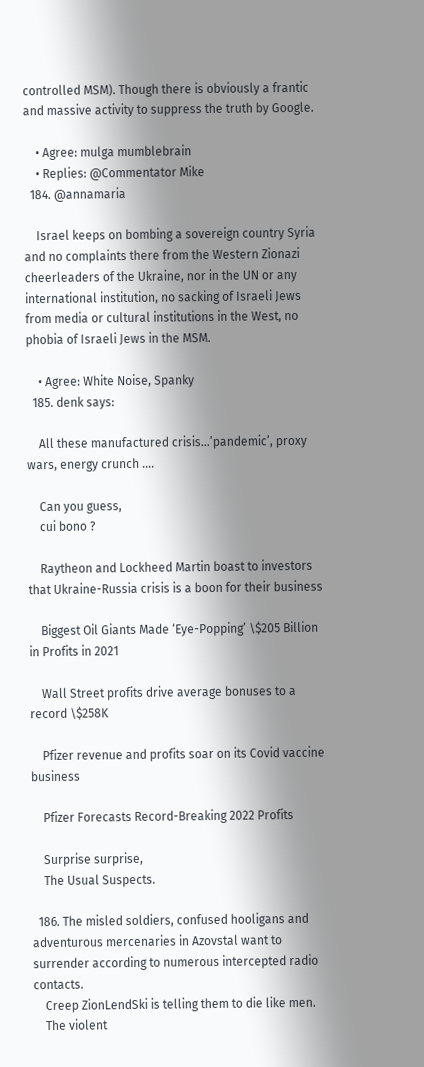controlled MSM). Though there is obviously a frantic and massive activity to suppress the truth by Google.

    • Agree: mulga mumblebrain
    • Replies: @Commentator Mike
  184. @annamaria

    Israel keeps on bombing a sovereign country Syria and no complaints there from the Western Zionazi cheerleaders of the Ukraine, nor in the UN or any international institution, no sacking of Israeli Jews from media or cultural institutions in the West, no phobia of Israeli Jews in the MSM.

    • Agree: White Noise, Spanky
  185. denk says:

    All these manufactured crisis…’pandemic’, proxy wars, energy crunch ….

    Can you guess,
    cui bono ?

    Raytheon and Lockheed Martin boast to investors that Ukraine-Russia crisis is a boon for their business

    Biggest Oil Giants Made ‘Eye-Popping’ \$205 Billion in Profits in 2021

    Wall Street profits drive average bonuses to a record \$258K

    Pfizer revenue and profits soar on its Covid vaccine business

    Pfizer Forecasts Record-Breaking 2022 Profits

    Surprise surprise,
    The Usual Suspects.

  186. The misled soldiers, confused hooligans and adventurous mercenaries in Azovstal want to surrender according to numerous intercepted radio contacts.
    Creep ZionLendSki is telling them to die like men.
    The violent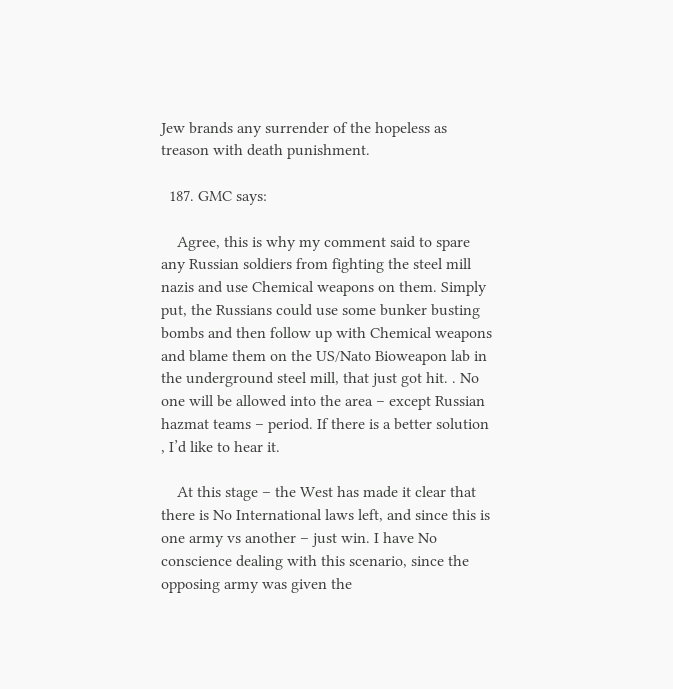Jew brands any surrender of the hopeless as treason with death punishment.

  187. GMC says:

    Agree, this is why my comment said to spare any Russian soldiers from fighting the steel mill nazis and use Chemical weapons on them. Simply put, the Russians could use some bunker busting bombs and then follow up with Chemical weapons and blame them on the US/Nato Bioweapon lab in the underground steel mill, that just got hit. . No one will be allowed into the area – except Russian hazmat teams – period. If there is a better solution , I’d like to hear it.

    At this stage – the West has made it clear that there is No International laws left, and since this is one army vs another – just win. I have No conscience dealing with this scenario, since the opposing army was given the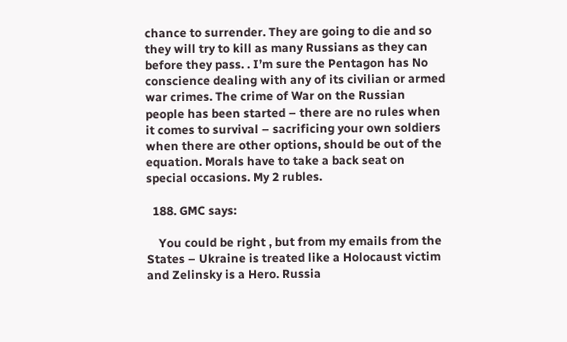chance to surrender. They are going to die and so they will try to kill as many Russians as they can before they pass. . I’m sure the Pentagon has No conscience dealing with any of its civilian or armed war crimes. The crime of War on the Russian people has been started – there are no rules when it comes to survival – sacrificing your own soldiers when there are other options, should be out of the equation. Morals have to take a back seat on special occasions. My 2 rubles.

  188. GMC says:

    You could be right , but from my emails from the States – Ukraine is treated like a Holocaust victim and Zelinsky is a Hero. Russia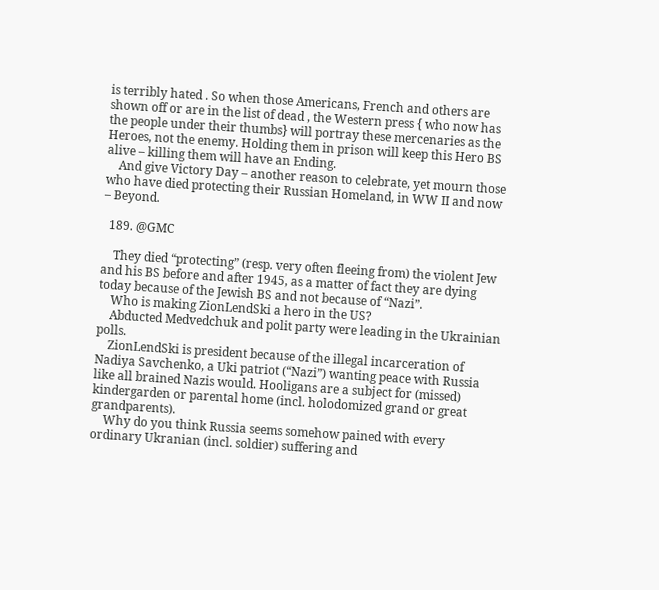is terribly hated . So when those Americans, French and others are shown off or are in the list of dead , the Western press { who now has the people under their thumbs} will portray these mercenaries as the Heroes, not the enemy. Holding them in prison will keep this Hero BS alive – killing them will have an Ending.
    And give Victory Day – another reason to celebrate, yet mourn those who have died protecting their Russian Homeland, in WW II and now – Beyond.

  189. @GMC

    They died “protecting” (resp. very often fleeing from) the violent Jew and his BS before and after 1945, as a matter of fact they are dying today because of the Jewish BS and not because of “Nazi”.
    Who is making ZionLendSki a hero in the US?
    Abducted Medvedchuk and polit party were leading in the Ukrainian polls.
    ZionLendSki is president because of the illegal incarceration of Nadiya Savchenko, a Uki patriot (“Nazi”) wanting peace with Russia like all brained Nazis would. Hooligans are a subject for (missed) kindergarden or parental home (incl. holodomized grand or great grandparents).
    Why do you think Russia seems somehow pained with every ordinary Ukranian (incl. soldier) suffering and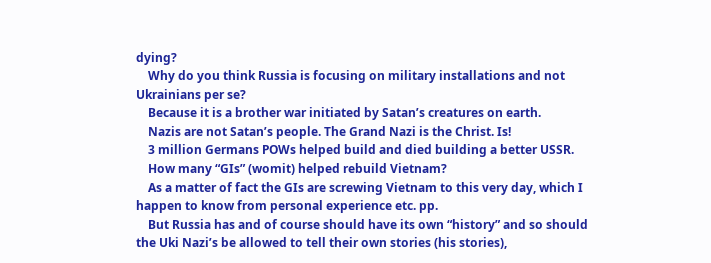dying?
    Why do you think Russia is focusing on military installations and not Ukrainians per se?
    Because it is a brother war initiated by Satan’s creatures on earth.
    Nazis are not Satan’s people. The Grand Nazi is the Christ. Is!
    3 million Germans POWs helped build and died building a better USSR.
    How many “GIs” (womit) helped rebuild Vietnam?
    As a matter of fact the GIs are screwing Vietnam to this very day, which I happen to know from personal experience etc. pp.
    But Russia has and of course should have its own “history” and so should the Uki Nazi’s be allowed to tell their own stories (his stories),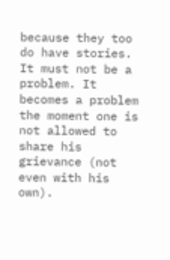because they too do have stories. It must not be a problem. It becomes a problem the moment one is not allowed to share his grievance (not even with his own).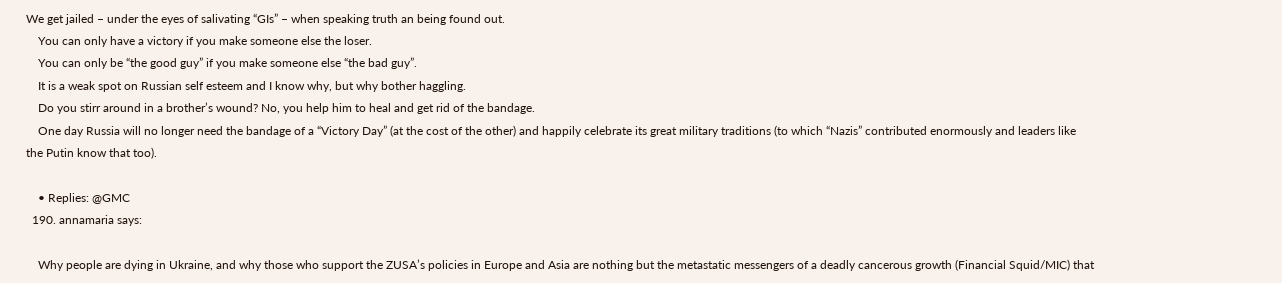We get jailed – under the eyes of salivating “GIs” – when speaking truth an being found out.
    You can only have a victory if you make someone else the loser.
    You can only be “the good guy” if you make someone else “the bad guy”.
    It is a weak spot on Russian self esteem and I know why, but why bother haggling.
    Do you stirr around in a brother’s wound? No, you help him to heal and get rid of the bandage.
    One day Russia will no longer need the bandage of a “Victory Day” (at the cost of the other) and happily celebrate its great military traditions (to which “Nazis” contributed enormously and leaders like the Putin know that too).

    • Replies: @GMC
  190. annamaria says:

    Why people are dying in Ukraine, and why those who support the ZUSA’s policies in Europe and Asia are nothing but the metastatic messengers of a deadly cancerous growth (Financial Squid/MIC) that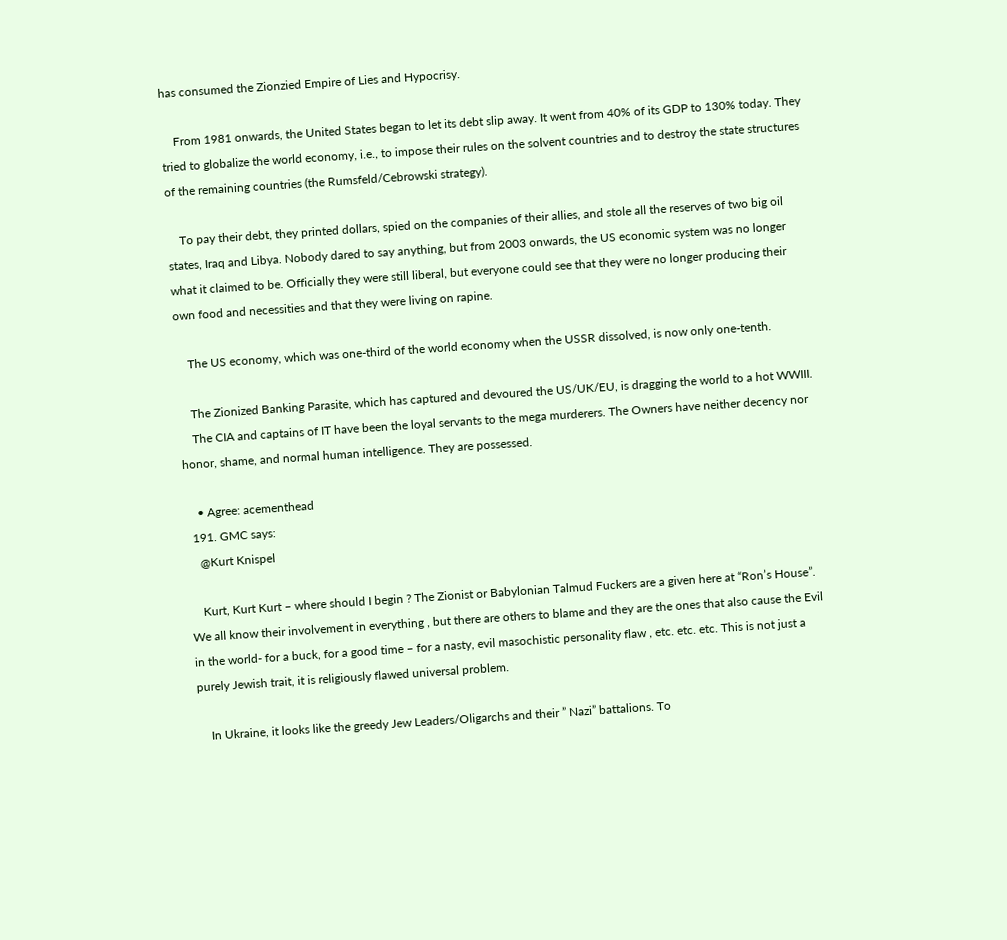has consumed the Zionzied Empire of Lies and Hypocrisy.

    From 1981 onwards, the United States began to let its debt slip away. It went from 40% of its GDP to 130% today. They tried to globalize the world economy, i.e., to impose their rules on the solvent countries and to destroy the state structures of the remaining countries (the Rumsfeld/Cebrowski strategy).

    To pay their debt, they printed dollars, spied on the companies of their allies, and stole all the reserves of two big oil states, Iraq and Libya. Nobody dared to say anything, but from 2003 onwards, the US economic system was no longer what it claimed to be. Officially they were still liberal, but everyone could see that they were no longer producing their own food and necessities and that they were living on rapine.

    The US economy, which was one-third of the world economy when the USSR dissolved, is now only one-tenth.

    The Zionized Banking Parasite, which has captured and devoured the US/UK/EU, is dragging the world to a hot WWIII.
    The CIA and captains of IT have been the loyal servants to the mega murderers. The Owners have neither decency nor honor, shame, and normal human intelligence. They are possessed.

    • Agree: acementhead
  191. GMC says:
    @Kurt Knispel

    Kurt, Kurt Kurt – where should I begin ? The Zionist or Babylonian Talmud Fuckers are a given here at “Ron’s House”. We all know their involvement in everything , but there are others to blame and they are the ones that also cause the Evil in the world- for a buck, for a good time – for a nasty, evil masochistic personality flaw , etc. etc. etc. This is not just a purely Jewish trait, it is religiously flawed universal problem.

    In Ukraine, it looks like the greedy Jew Leaders/Oligarchs and their ” Nazi” battalions. To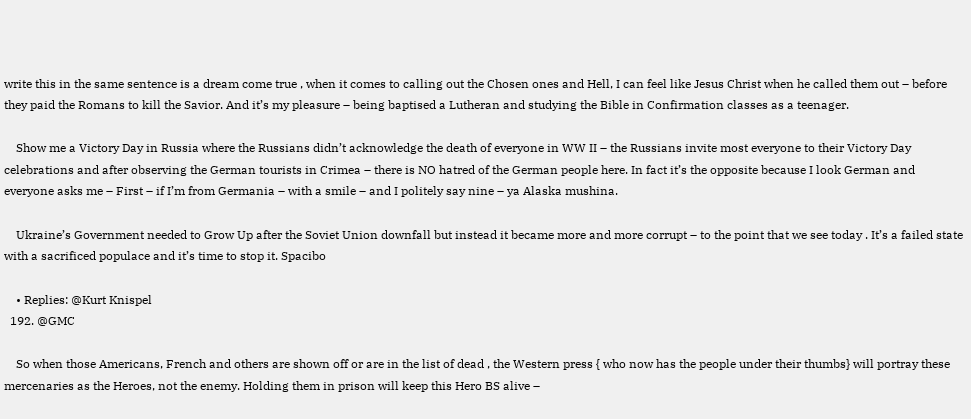write this in the same sentence is a dream come true , when it comes to calling out the Chosen ones and Hell, I can feel like Jesus Christ when he called them out – before they paid the Romans to kill the Savior. And it’s my pleasure – being baptised a Lutheran and studying the Bible in Confirmation classes as a teenager.

    Show me a Victory Day in Russia where the Russians didn’t acknowledge the death of everyone in WW II – the Russians invite most everyone to their Victory Day celebrations and after observing the German tourists in Crimea – there is NO hatred of the German people here. In fact it’s the opposite because I look German and everyone asks me – First – if I’m from Germania – with a smile – and I politely say nine – ya Alaska mushina.

    Ukraine’s Government needed to Grow Up after the Soviet Union downfall but instead it became more and more corrupt – to the point that we see today . It’s a failed state with a sacrificed populace and it’s time to stop it. Spacibo

    • Replies: @Kurt Knispel
  192. @GMC

    So when those Americans, French and others are shown off or are in the list of dead , the Western press { who now has the people under their thumbs} will portray these mercenaries as the Heroes, not the enemy. Holding them in prison will keep this Hero BS alive –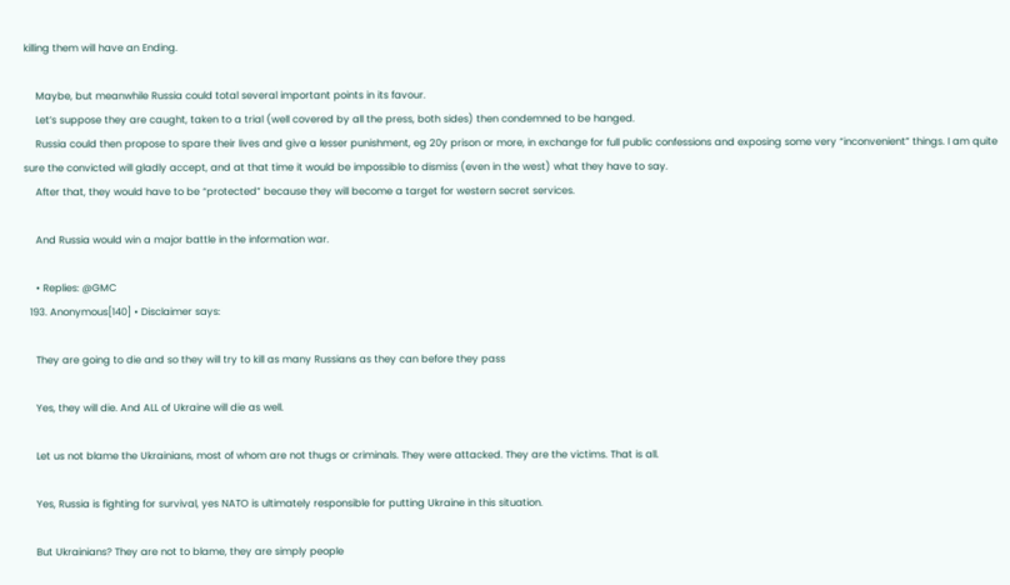killing them will have an Ending.

    Maybe, but meanwhile Russia could total several important points in its favour.
    Let’s suppose they are caught, taken to a trial (well covered by all the press, both sides) then condemned to be hanged.
    Russia could then propose to spare their lives and give a lesser punishment, eg 20y prison or more, in exchange for full public confessions and exposing some very “inconvenient” things. I am quite sure the convicted will gladly accept, and at that time it would be impossible to dismiss (even in the west) what they have to say.
    After that, they would have to be “protected” because they will become a target for western secret services.

    And Russia would win a major battle in the information war.

    • Replies: @GMC
  193. Anonymous[140] • Disclaimer says:

    They are going to die and so they will try to kill as many Russians as they can before they pass

    Yes, they will die. And ALL of Ukraine will die as well.

    Let us not blame the Ukrainians, most of whom are not thugs or criminals. They were attacked. They are the victims. That is all.

    Yes, Russia is fighting for survival, yes NATO is ultimately responsible for putting Ukraine in this situation.

    But Ukrainians? They are not to blame, they are simply people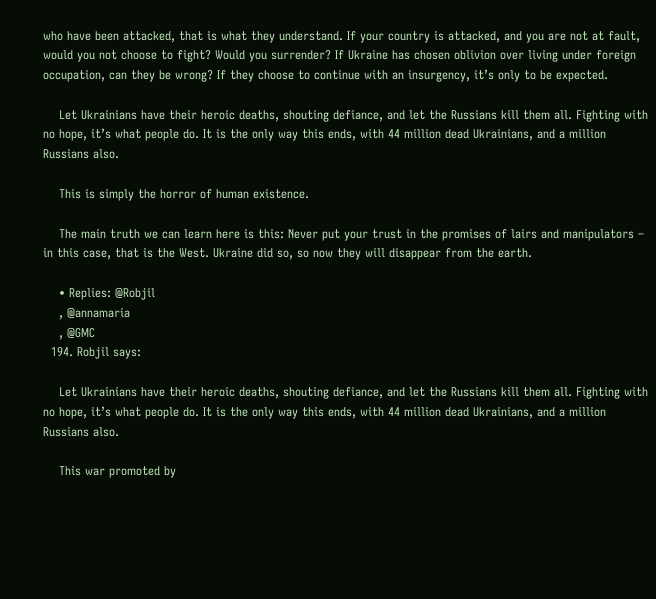who have been attacked, that is what they understand. If your country is attacked, and you are not at fault, would you not choose to fight? Would you surrender? If Ukraine has chosen oblivion over living under foreign occupation, can they be wrong? If they choose to continue with an insurgency, it’s only to be expected.

    Let Ukrainians have their heroic deaths, shouting defiance, and let the Russians kill them all. Fighting with no hope, it’s what people do. It is the only way this ends, with 44 million dead Ukrainians, and a million Russians also.

    This is simply the horror of human existence.

    The main truth we can learn here is this: Never put your trust in the promises of lairs and manipulators – in this case, that is the West. Ukraine did so, so now they will disappear from the earth.

    • Replies: @Robjil
    , @annamaria
    , @GMC
  194. Robjil says:

    Let Ukrainians have their heroic deaths, shouting defiance, and let the Russians kill them all. Fighting with no hope, it’s what people do. It is the only way this ends, with 44 million dead Ukrainians, and a million Russians also.

    This war promoted by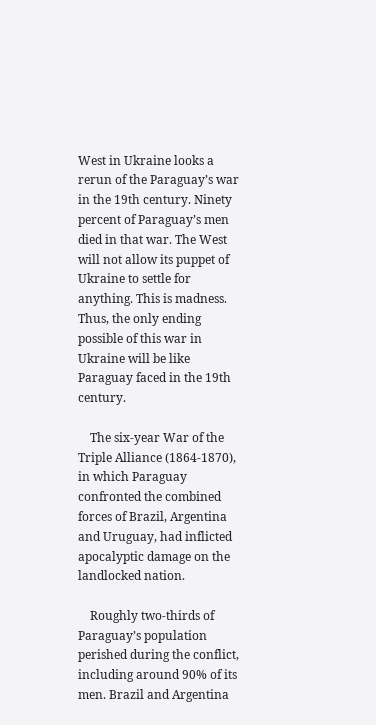West in Ukraine looks a rerun of the Paraguay’s war in the 19th century. Ninety percent of Paraguay’s men died in that war. The West will not allow its puppet of Ukraine to settle for anything. This is madness. Thus, the only ending possible of this war in Ukraine will be like Paraguay faced in the 19th century.

    The six-year War of the Triple Alliance (1864-1870), in which Paraguay confronted the combined forces of Brazil, Argentina and Uruguay, had inflicted apocalyptic damage on the landlocked nation.

    Roughly two-thirds of Paraguay’s population perished during the conflict, including around 90% of its men. Brazil and Argentina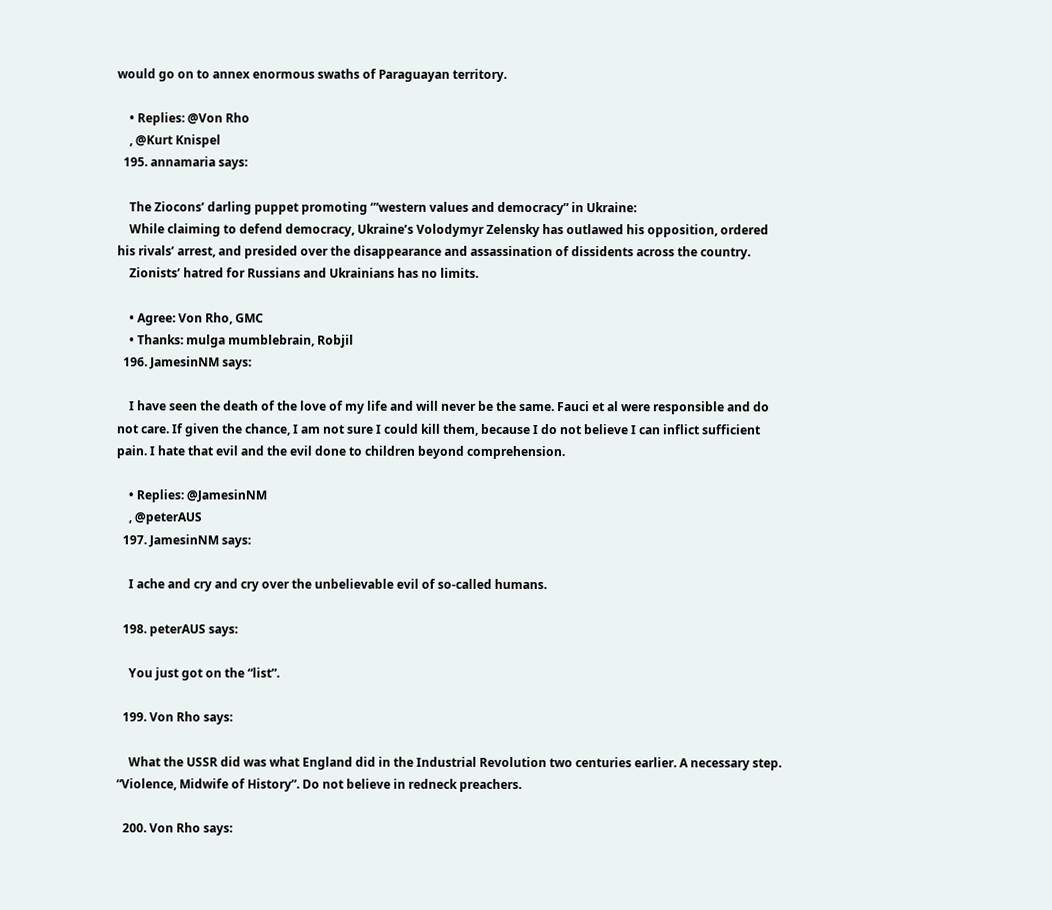would go on to annex enormous swaths of Paraguayan territory.

    • Replies: @Von Rho
    , @Kurt Knispel
  195. annamaria says:

    The Ziocons’ darling puppet promoting ‘”western values and democracy” in Ukraine:
    While claiming to defend democracy, Ukraine’s Volodymyr Zelensky has outlawed his opposition, ordered his rivals’ arrest, and presided over the disappearance and assassination of dissidents across the country.
    Zionists’ hatred for Russians and Ukrainians has no limits.

    • Agree: Von Rho, GMC
    • Thanks: mulga mumblebrain, Robjil
  196. JamesinNM says:

    I have seen the death of the love of my life and will never be the same. Fauci et al were responsible and do not care. If given the chance, I am not sure I could kill them, because I do not believe I can inflict sufficient pain. I hate that evil and the evil done to children beyond comprehension.

    • Replies: @JamesinNM
    , @peterAUS
  197. JamesinNM says:

    I ache and cry and cry over the unbelievable evil of so-called humans.

  198. peterAUS says:

    You just got on the “list”.

  199. Von Rho says:

    What the USSR did was what England did in the Industrial Revolution two centuries earlier. A necessary step. “Violence, Midwife of History”. Do not believe in redneck preachers.

  200. Von Rho says: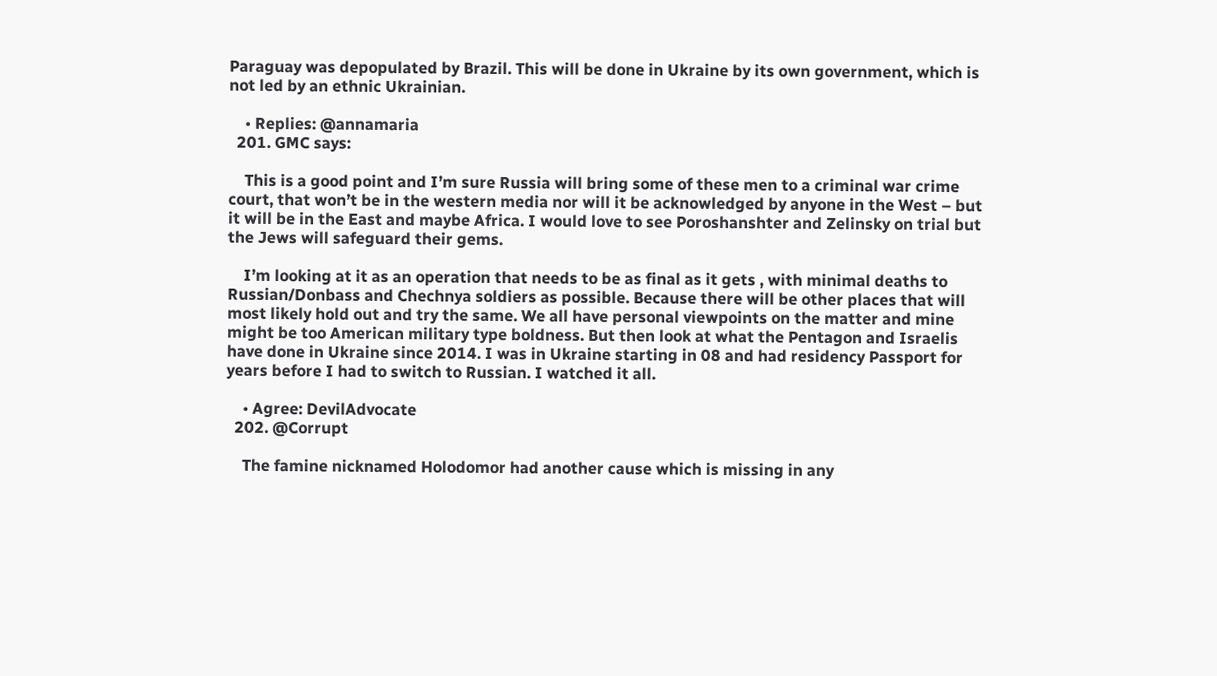Paraguay was depopulated by Brazil. This will be done in Ukraine by its own government, which is not led by an ethnic Ukrainian.

    • Replies: @annamaria
  201. GMC says:

    This is a good point and I’m sure Russia will bring some of these men to a criminal war crime court, that won’t be in the western media nor will it be acknowledged by anyone in the West – but it will be in the East and maybe Africa. I would love to see Poroshanshter and Zelinsky on trial but the Jews will safeguard their gems.

    I’m looking at it as an operation that needs to be as final as it gets , with minimal deaths to Russian/Donbass and Chechnya soldiers as possible. Because there will be other places that will most likely hold out and try the same. We all have personal viewpoints on the matter and mine might be too American military type boldness. But then look at what the Pentagon and Israelis have done in Ukraine since 2014. I was in Ukraine starting in 08 and had residency Passport for years before I had to switch to Russian. I watched it all.

    • Agree: DevilAdvocate
  202. @Corrupt

    The famine nicknamed Holodomor had another cause which is missing in any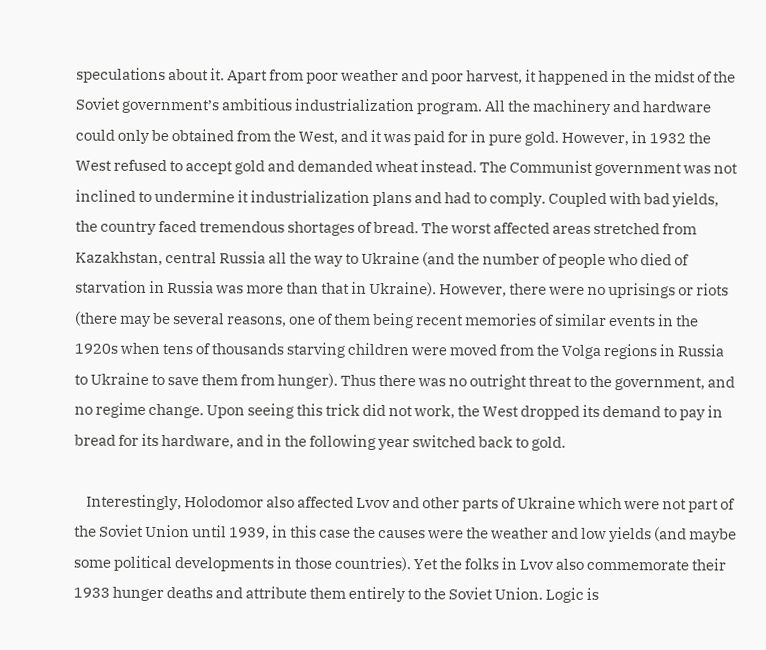speculations about it. Apart from poor weather and poor harvest, it happened in the midst of the Soviet government’s ambitious industrialization program. All the machinery and hardware could only be obtained from the West, and it was paid for in pure gold. However, in 1932 the West refused to accept gold and demanded wheat instead. The Communist government was not inclined to undermine it industrialization plans and had to comply. Coupled with bad yields, the country faced tremendous shortages of bread. The worst affected areas stretched from Kazakhstan, central Russia all the way to Ukraine (and the number of people who died of starvation in Russia was more than that in Ukraine). However, there were no uprisings or riots (there may be several reasons, one of them being recent memories of similar events in the 1920s when tens of thousands starving children were moved from the Volga regions in Russia to Ukraine to save them from hunger). Thus there was no outright threat to the government, and no regime change. Upon seeing this trick did not work, the West dropped its demand to pay in bread for its hardware, and in the following year switched back to gold.

    Interestingly, Holodomor also affected Lvov and other parts of Ukraine which were not part of the Soviet Union until 1939, in this case the causes were the weather and low yields (and maybe some political developments in those countries). Yet the folks in Lvov also commemorate their 1933 hunger deaths and attribute them entirely to the Soviet Union. Logic is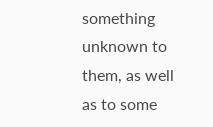something unknown to them, as well as to some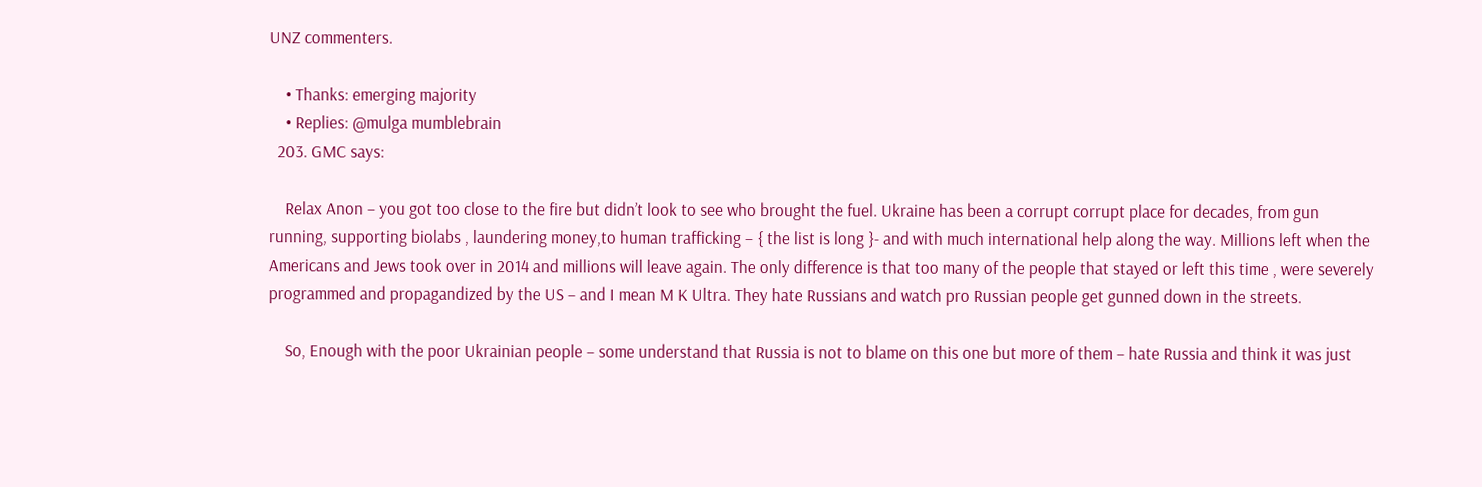UNZ commenters.

    • Thanks: emerging majority
    • Replies: @mulga mumblebrain
  203. GMC says:

    Relax Anon – you got too close to the fire but didn’t look to see who brought the fuel. Ukraine has been a corrupt corrupt place for decades, from gun running, supporting biolabs , laundering money,to human trafficking – { the list is long }- and with much international help along the way. Millions left when the Americans and Jews took over in 2014 and millions will leave again. The only difference is that too many of the people that stayed or left this time , were severely programmed and propagandized by the US – and I mean M K Ultra. They hate Russians and watch pro Russian people get gunned down in the streets.

    So, Enough with the poor Ukrainian people – some understand that Russia is not to blame on this one but more of them – hate Russia and think it was just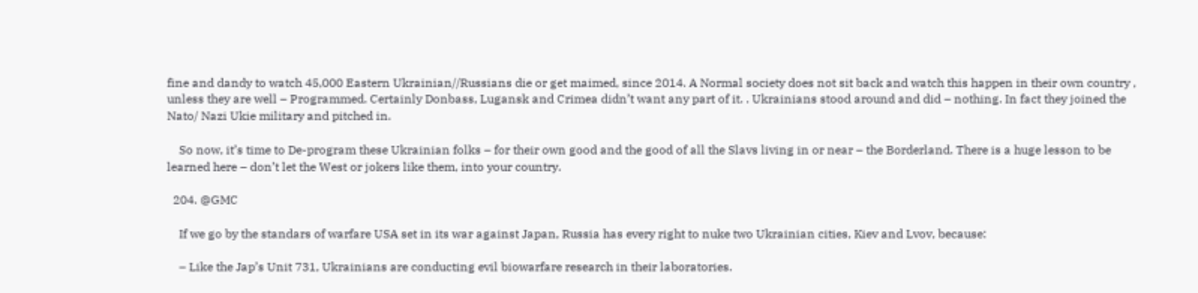fine and dandy to watch 45,000 Eastern Ukrainian//Russians die or get maimed, since 2014. A Normal society does not sit back and watch this happen in their own country , unless they are well – Programmed. Certainly Donbass, Lugansk and Crimea didn’t want any part of it. . Ukrainians stood around and did – nothing. In fact they joined the Nato/ Nazi Ukie military and pitched in.

    So now, it’s time to De-program these Ukrainian folks – for their own good and the good of all the Slavs living in or near – the Borderland. There is a huge lesson to be learned here – don’t let the West or jokers like them, into your country.

  204. @GMC

    If we go by the standars of warfare USA set in its war against Japan, Russia has every right to nuke two Ukrainian cities, Kiev and Lvov, because:

    – Like the Jap’s Unit 731, Ukrainians are conducting evil biowarfare research in their laboratories.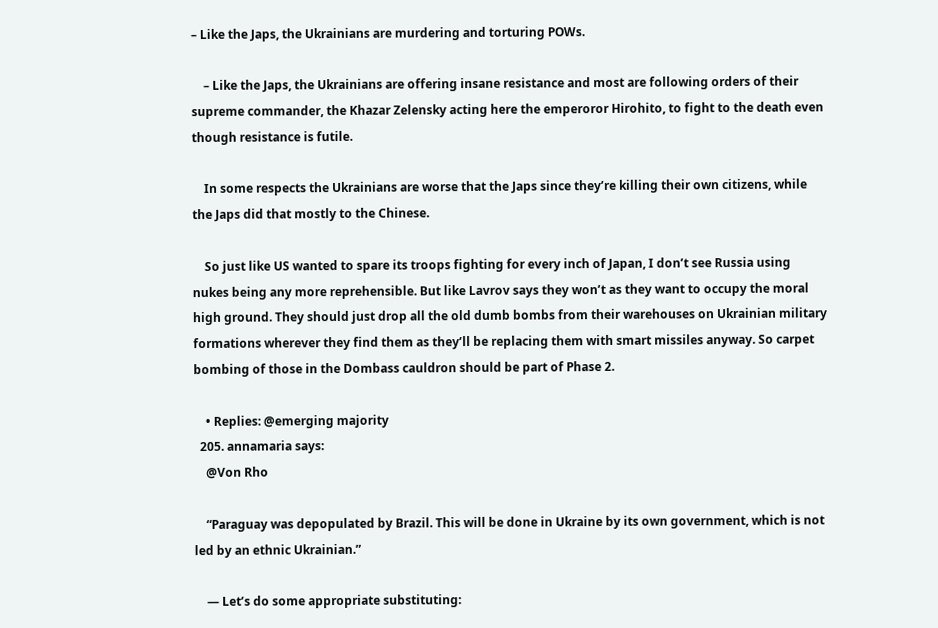– Like the Japs, the Ukrainians are murdering and torturing POWs.

    – Like the Japs, the Ukrainians are offering insane resistance and most are following orders of their supreme commander, the Khazar Zelensky acting here the emperoror Hirohito, to fight to the death even though resistance is futile.

    In some respects the Ukrainians are worse that the Japs since they’re killing their own citizens, while the Japs did that mostly to the Chinese.

    So just like US wanted to spare its troops fighting for every inch of Japan, I don’t see Russia using nukes being any more reprehensible. But like Lavrov says they won’t as they want to occupy the moral high ground. They should just drop all the old dumb bombs from their warehouses on Ukrainian military formations wherever they find them as they’ll be replacing them with smart missiles anyway. So carpet bombing of those in the Dombass cauldron should be part of Phase 2.

    • Replies: @emerging majority
  205. annamaria says:
    @Von Rho

    “Paraguay was depopulated by Brazil. This will be done in Ukraine by its own government, which is not led by an ethnic Ukrainian.”

    — Let’s do some appropriate substituting: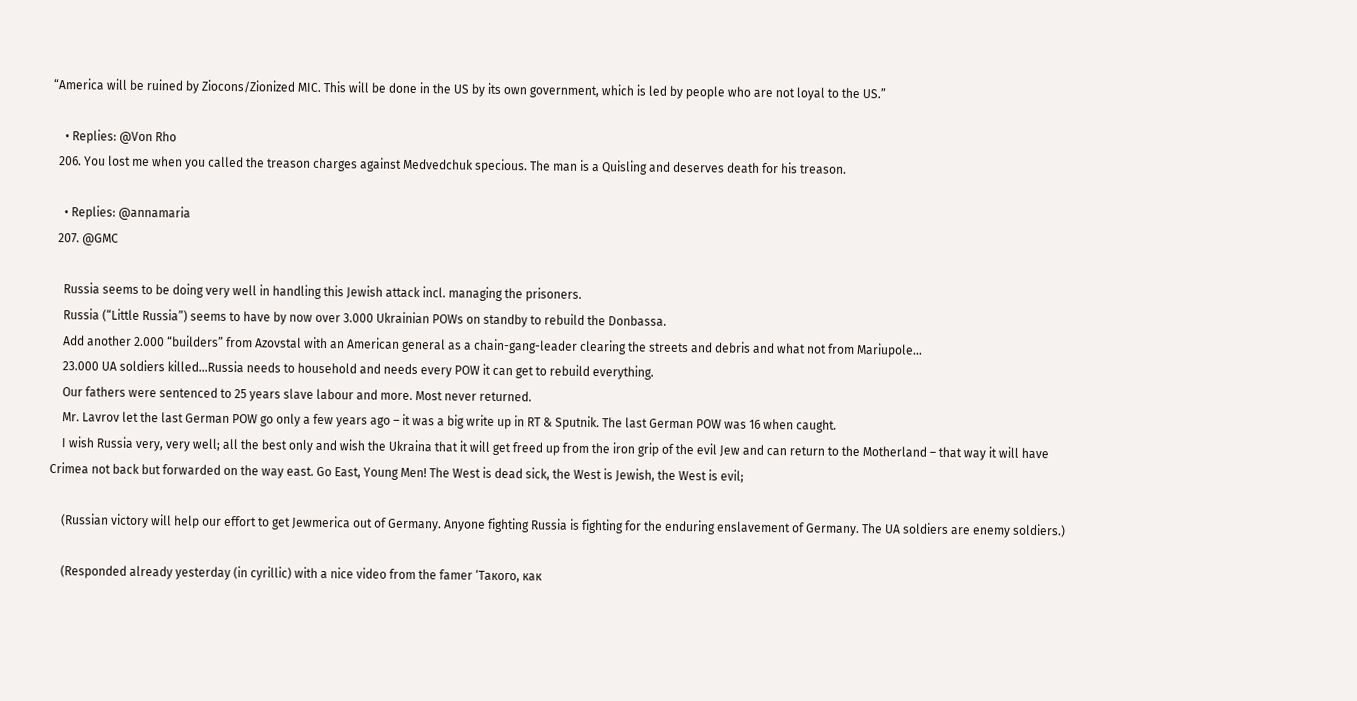“America will be ruined by Ziocons/Zionized MIC. This will be done in the US by its own government, which is led by people who are not loyal to the US.”

    • Replies: @Von Rho
  206. You lost me when you called the treason charges against Medvedchuk specious. The man is a Quisling and deserves death for his treason.

    • Replies: @annamaria
  207. @GMC

    Russia seems to be doing very well in handling this Jewish attack incl. managing the prisoners.
    Russia (“Little Russia”) seems to have by now over 3.000 Ukrainian POWs on standby to rebuild the Donbassa.
    Add another 2.000 “builders” from Azovstal with an American general as a chain-gang-leader clearing the streets and debris and what not from Mariupole…
    23.000 UA soldiers killed…Russia needs to household and needs every POW it can get to rebuild everything.
    Our fathers were sentenced to 25 years slave labour and more. Most never returned.
    Mr. Lavrov let the last German POW go only a few years ago – it was a big write up in RT & Sputnik. The last German POW was 16 when caught.
    I wish Russia very, very well; all the best only and wish the Ukraina that it will get freed up from the iron grip of the evil Jew and can return to the Motherland – that way it will have Crimea not back but forwarded on the way east. Go East, Young Men! The West is dead sick, the West is Jewish, the West is evil;

    (Russian victory will help our effort to get Jewmerica out of Germany. Anyone fighting Russia is fighting for the enduring enslavement of Germany. The UA soldiers are enemy soldiers.)

    (Responded already yesterday (in cyrillic) with a nice video from the famer ‘Такого, как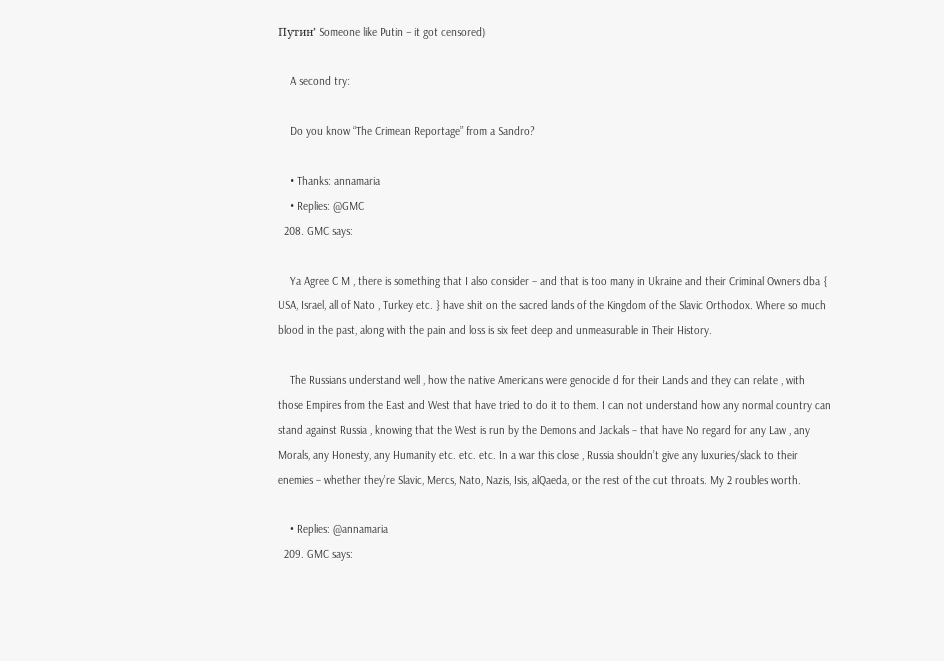Путин’ Someone like Putin – it got censored)

    A second try:

    Do you know “The Crimean Reportage” from a Sandro?

    • Thanks: annamaria
    • Replies: @GMC
  208. GMC says:

    Ya Agree C M , there is something that I also consider – and that is too many in Ukraine and their Criminal Owners dba { USA, Israel, all of Nato , Turkey etc. } have shit on the sacred lands of the Kingdom of the Slavic Orthodox. Where so much blood in the past, along with the pain and loss is six feet deep and unmeasurable in Their History.

    The Russians understand well , how the native Americans were genocide d for their Lands and they can relate , with those Empires from the East and West that have tried to do it to them. I can not understand how any normal country can stand against Russia , knowing that the West is run by the Demons and Jackals – that have No regard for any Law , any Morals, any Honesty, any Humanity etc. etc. etc. In a war this close , Russia shouldn’t give any luxuries/slack to their enemies – whether they’re Slavic, Mercs, Nato, Nazis, Isis, alQaeda, or the rest of the cut throats. My 2 roubles worth.

    • Replies: @annamaria
  209. GMC says: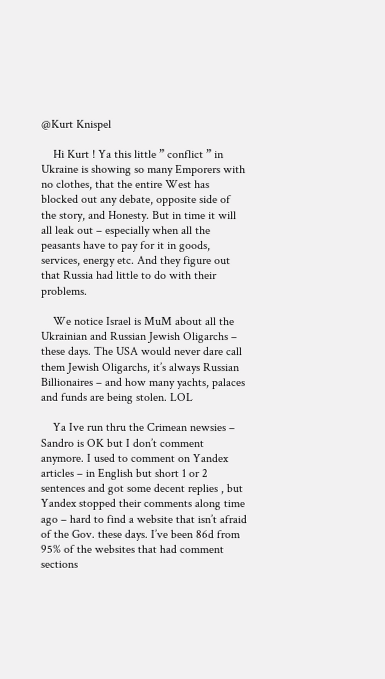@Kurt Knispel

    Hi Kurt ! Ya this little ” conflict ” in Ukraine is showing so many Emporers with no clothes, that the entire West has blocked out any debate, opposite side of the story, and Honesty. But in time it will all leak out – especially when all the peasants have to pay for it in goods, services, energy etc. And they figure out that Russia had little to do with their problems.

    We notice Israel is MuM about all the Ukrainian and Russian Jewish Oligarchs – these days. The USA would never dare call them Jewish Oligarchs, it’s always Russian Billionaires – and how many yachts, palaces and funds are being stolen. LOL

    Ya Ive run thru the Crimean newsies – Sandro is OK but I don’t comment anymore. I used to comment on Yandex articles – in English but short 1 or 2 sentences and got some decent replies , but Yandex stopped their comments along time ago – hard to find a website that isn’t afraid of the Gov. these days. I’ve been 86d from 95% of the websites that had comment sections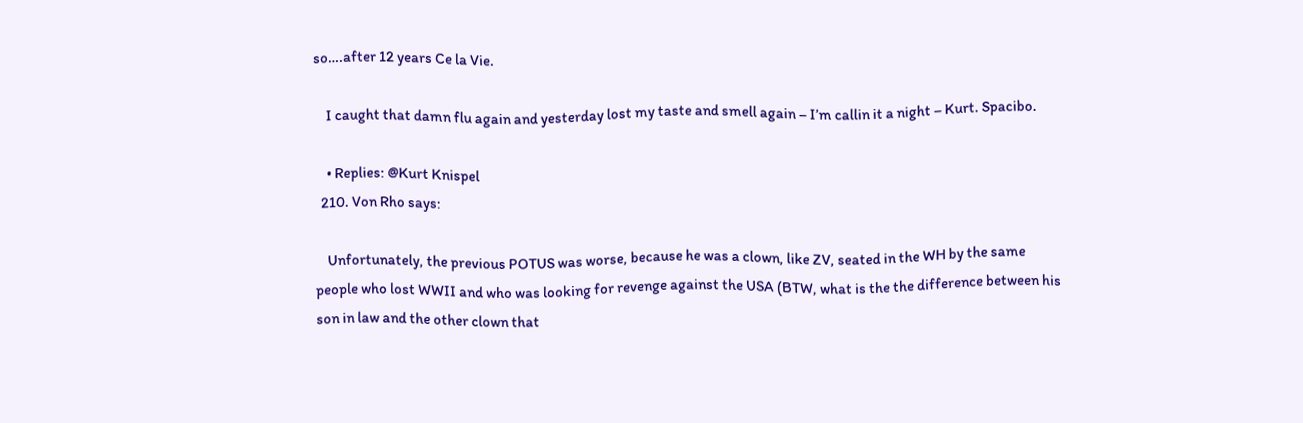so….after 12 years Ce la Vie.

    I caught that damn flu again and yesterday lost my taste and smell again – I’m callin it a night – Kurt. Spacibo.

    • Replies: @Kurt Knispel
  210. Von Rho says:

    Unfortunately, the previous POTUS was worse, because he was a clown, like ZV, seated in the WH by the same people who lost WWII and who was looking for revenge against the USA (BTW, what is the the difference between his son in law and the other clown that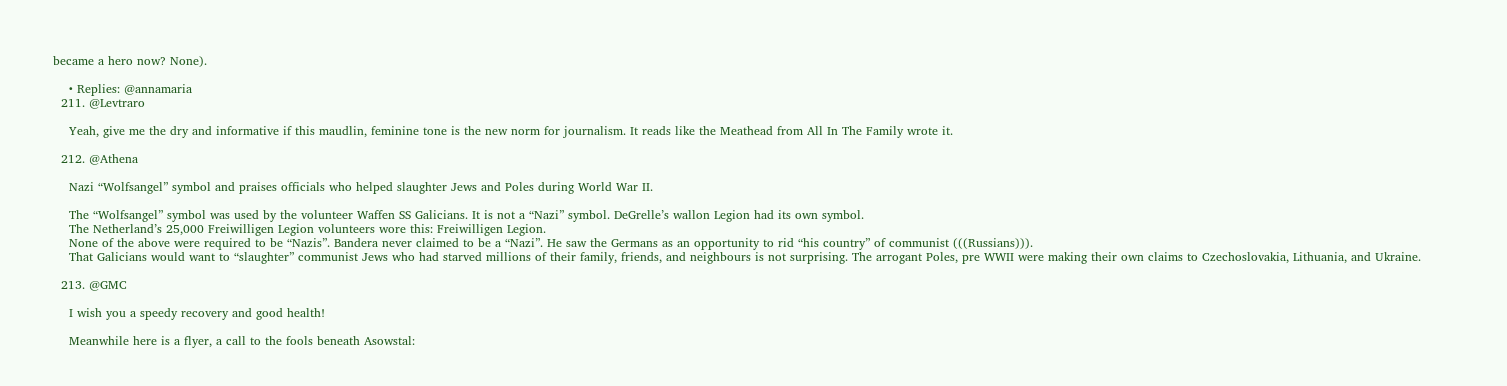became a hero now? None).

    • Replies: @annamaria
  211. @Levtraro

    Yeah, give me the dry and informative if this maudlin, feminine tone is the new norm for journalism. It reads like the Meathead from All In The Family wrote it.

  212. @Athena

    Nazi “Wolfsangel” symbol and praises officials who helped slaughter Jews and Poles during World War II.

    The “Wolfsangel” symbol was used by the volunteer Waffen SS Galicians. It is not a “Nazi” symbol. DeGrelle’s wallon Legion had its own symbol.
    The Netherland’s 25,000 Freiwilligen Legion volunteers wore this: Freiwilligen Legion.
    None of the above were required to be “Nazis”. Bandera never claimed to be a “Nazi”. He saw the Germans as an opportunity to rid “his country” of communist (((Russians))).
    That Galicians would want to “slaughter” communist Jews who had starved millions of their family, friends, and neighbours is not surprising. The arrogant Poles, pre WWII were making their own claims to Czechoslovakia, Lithuania, and Ukraine.

  213. @GMC

    I wish you a speedy recovery and good health!

    Meanwhile here is a flyer, a call to the fools beneath Asowstal: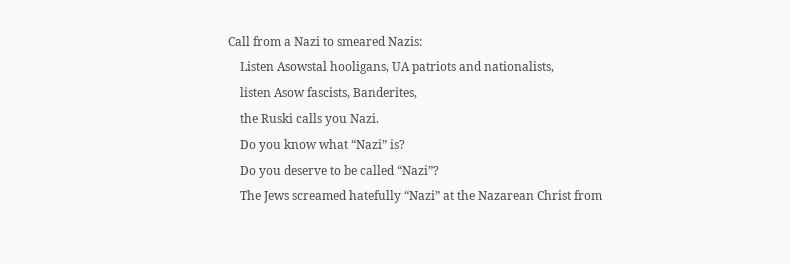Call from a Nazi to smeared Nazis:
    Listen Asowstal hooligans, UA patriots and nationalists,
    listen Asow fascists, Banderites,
    the Ruski calls you Nazi.
    Do you know what “Nazi” is?
    Do you deserve to be called “Nazi”?
    The Jews screamed hatefully “Nazi” at the Nazarean Christ from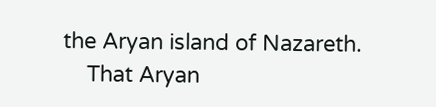the Aryan island of Nazareth.
    That Aryan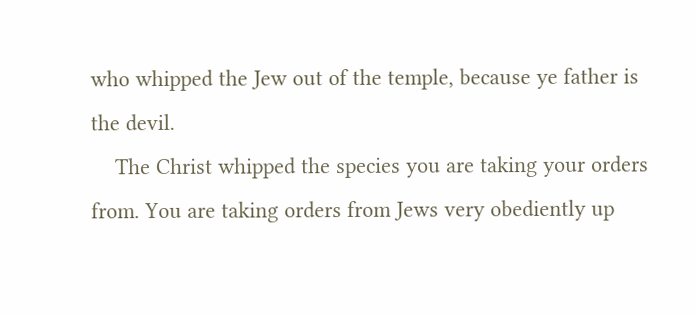who whipped the Jew out of the temple, because ye father is the devil.
    The Christ whipped the species you are taking your orders from. You are taking orders from Jews very obediently up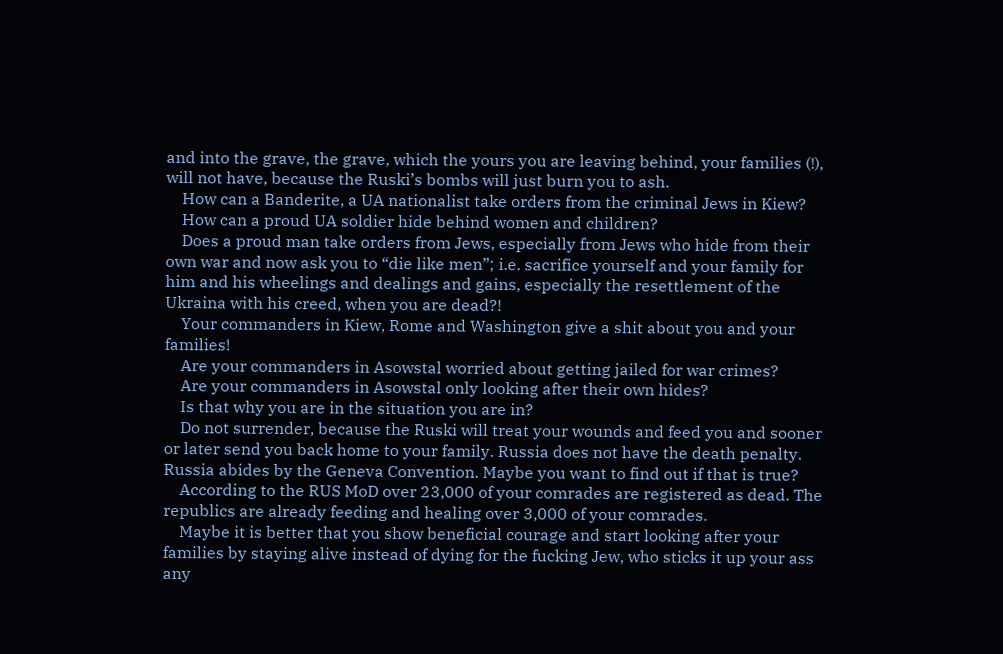and into the grave, the grave, which the yours you are leaving behind, your families (!), will not have, because the Ruski’s bombs will just burn you to ash.
    How can a Banderite, a UA nationalist take orders from the criminal Jews in Kiew?
    How can a proud UA soldier hide behind women and children?
    Does a proud man take orders from Jews, especially from Jews who hide from their own war and now ask you to “die like men”; i.e. sacrifice yourself and your family for him and his wheelings and dealings and gains, especially the resettlement of the Ukraina with his creed, when you are dead?!
    Your commanders in Kiew, Rome and Washington give a shit about you and your families!
    Are your commanders in Asowstal worried about getting jailed for war crimes?
    Are your commanders in Asowstal only looking after their own hides?
    Is that why you are in the situation you are in?
    Do not surrender, because the Ruski will treat your wounds and feed you and sooner or later send you back home to your family. Russia does not have the death penalty. Russia abides by the Geneva Convention. Maybe you want to find out if that is true?
    According to the RUS MoD over 23,000 of your comrades are registered as dead. The republics are already feeding and healing over 3,000 of your comrades.
    Maybe it is better that you show beneficial courage and start looking after your families by staying alive instead of dying for the fucking Jew, who sticks it up your ass any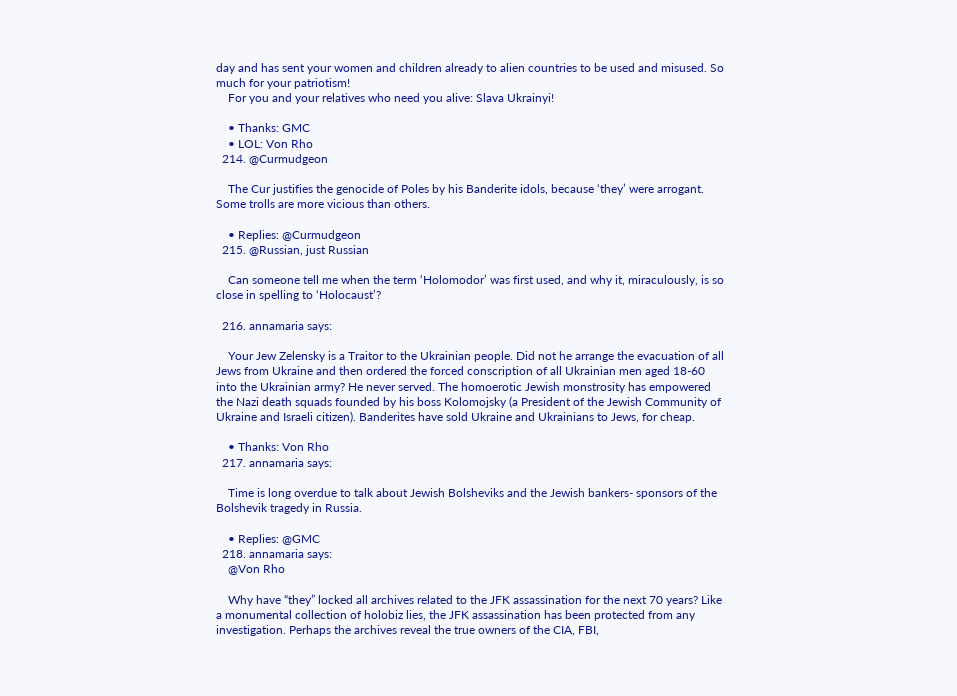day and has sent your women and children already to alien countries to be used and misused. So much for your patriotism!
    For you and your relatives who need you alive: Slava Ukrainyi!

    • Thanks: GMC
    • LOL: Von Rho
  214. @Curmudgeon

    The Cur justifies the genocide of Poles by his Banderite idols, because ‘they’ were arrogant. Some trolls are more vicious than others.

    • Replies: @Curmudgeon
  215. @Russian, just Russian

    Can someone tell me when the term ‘Holomodor’ was first used, and why it, miraculously, is so close in spelling to ‘Holocaust’?

  216. annamaria says:

    Your Jew Zelensky is a Traitor to the Ukrainian people. Did not he arrange the evacuation of all Jews from Ukraine and then ordered the forced conscription of all Ukrainian men aged 18-60 into the Ukrainian army? He never served. The homoerotic Jewish monstrosity has empowered the Nazi death squads founded by his boss Kolomojsky (a President of the Jewish Community of Ukraine and Israeli citizen). Banderites have sold Ukraine and Ukrainians to Jews, for cheap.

    • Thanks: Von Rho
  217. annamaria says:

    Time is long overdue to talk about Jewish Bolsheviks and the Jewish bankers- sponsors of the Bolshevik tragedy in Russia.

    • Replies: @GMC
  218. annamaria says:
    @Von Rho

    Why have “they” locked all archives related to the JFK assassination for the next 70 years? Like a monumental collection of holobiz lies, the JFK assassination has been protected from any investigation. Perhaps the archives reveal the true owners of the CIA, FBI,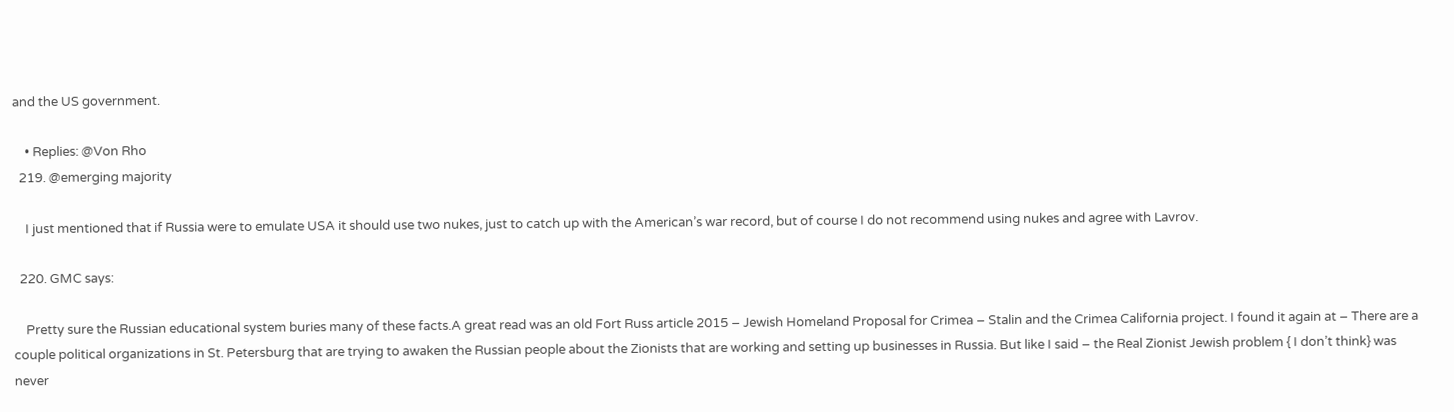and the US government.

    • Replies: @Von Rho
  219. @emerging majority

    I just mentioned that if Russia were to emulate USA it should use two nukes, just to catch up with the American’s war record, but of course I do not recommend using nukes and agree with Lavrov.

  220. GMC says:

    Pretty sure the Russian educational system buries many of these facts.A great read was an old Fort Russ article 2015 – Jewish Homeland Proposal for Crimea – Stalin and the Crimea California project. I found it again at – There are a couple political organizations in St. Petersburg that are trying to awaken the Russian people about the Zionists that are working and setting up businesses in Russia. But like I said – the Real Zionist Jewish problem { I don’t think} was never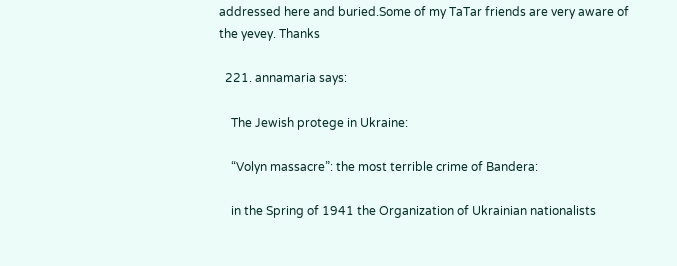addressed here and buried.Some of my TaTar friends are very aware of the yevey. Thanks

  221. annamaria says:

    The Jewish protege in Ukraine:

    “Volyn massacre”: the most terrible crime of Bandera:

    in the Spring of 1941 the Organization of Ukrainian nationalists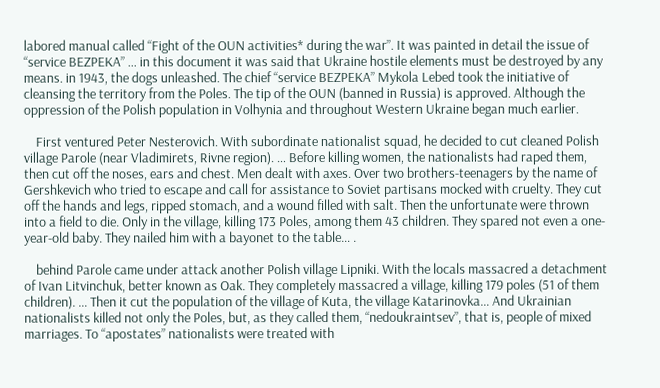labored manual called “Fight of the OUN activities* during the war”. It was painted in detail the issue of “service BEZPEKA” … in this document it was said that Ukraine hostile elements must be destroyed by any means. in 1943, the dogs unleashed. The chief “service BEZPEKA” Mykola Lebed took the initiative of cleansing the territory from the Poles. The tip of the OUN (banned in Russia) is approved. Although the oppression of the Polish population in Volhynia and throughout Western Ukraine began much earlier.

    First ventured Peter Nesterovich. With subordinate nationalist squad, he decided to cut cleaned Polish village Parole (near Vladimirets, Rivne region). … Before killing women, the nationalists had raped them, then cut off the noses, ears and chest. Men dealt with axes. Over two brothers-teenagers by the name of Gershkevich who tried to escape and call for assistance to Soviet partisans mocked with cruelty. They cut off the hands and legs, ripped stomach, and a wound filled with salt. Then the unfortunate were thrown into a field to die. Only in the village, killing 173 Poles, among them 43 children. They spared not even a one-year-old baby. They nailed him with a bayonet to the table… .

    behind Parole came under attack another Polish village Lipniki. With the locals massacred a detachment of Ivan Litvinchuk, better known as Oak. They completely massacred a village, killing 179 poles (51 of them children). … Then it cut the population of the village of Kuta, the village Katarinovka… And Ukrainian nationalists killed not only the Poles, but, as they called them, “nedoukraintsev”, that is, people of mixed marriages. To “apostates” nationalists were treated with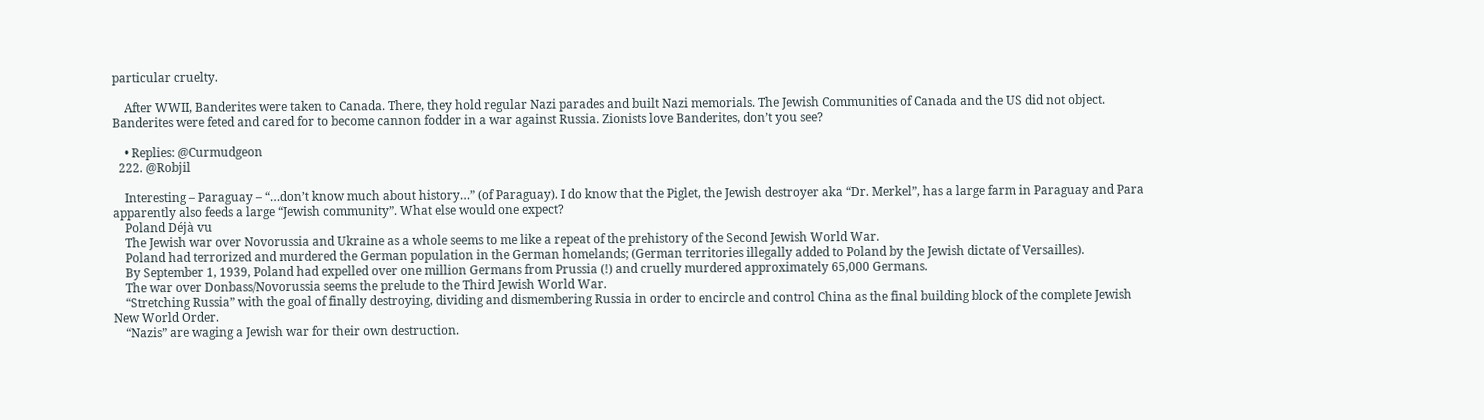particular cruelty.

    After WWII, Banderites were taken to Canada. There, they hold regular Nazi parades and built Nazi memorials. The Jewish Communities of Canada and the US did not object. Banderites were feted and cared for to become cannon fodder in a war against Russia. Zionists love Banderites, don’t you see?

    • Replies: @Curmudgeon
  222. @Robjil

    Interesting – Paraguay – “…don’t know much about history…” (of Paraguay). I do know that the Piglet, the Jewish destroyer aka “Dr. Merkel”, has a large farm in Paraguay and Para apparently also feeds a large “Jewish community”. What else would one expect?
    Poland Déjà vu
    The Jewish war over Novorussia and Ukraine as a whole seems to me like a repeat of the prehistory of the Second Jewish World War.
    Poland had terrorized and murdered the German population in the German homelands; (German territories illegally added to Poland by the Jewish dictate of Versailles).
    By September 1, 1939, Poland had expelled over one million Germans from Prussia (!) and cruelly murdered approximately 65,000 Germans.
    The war over Donbass/Novorussia seems the prelude to the Third Jewish World War.
    “Stretching Russia” with the goal of finally destroying, dividing and dismembering Russia in order to encircle and control China as the final building block of the complete Jewish New World Order.
    “Nazis” are waging a Jewish war for their own destruction.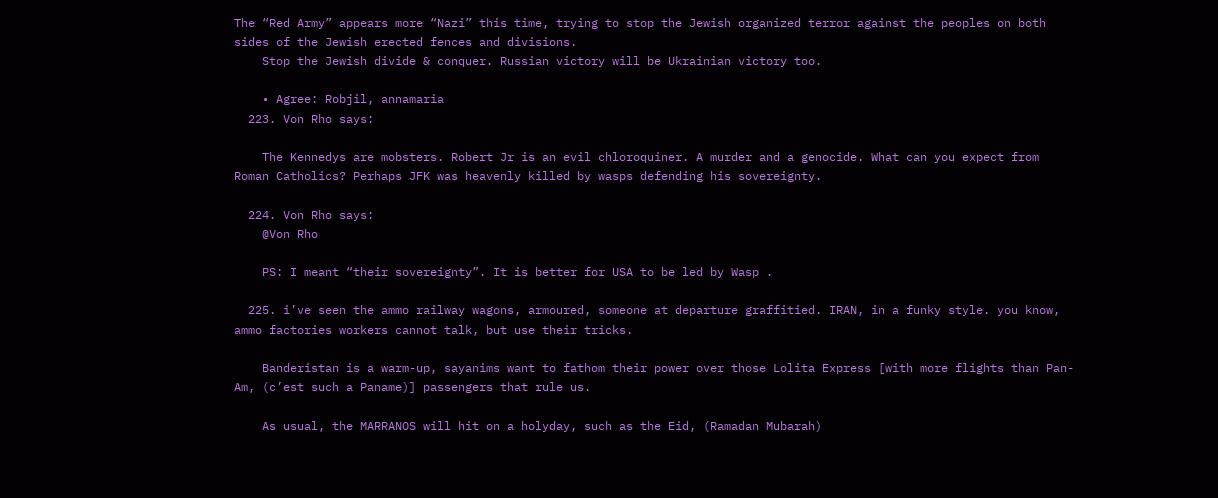The “Red Army” appears more “Nazi” this time, trying to stop the Jewish organized terror against the peoples on both sides of the Jewish erected fences and divisions.
    Stop the Jewish divide & conquer. Russian victory will be Ukrainian victory too.

    • Agree: Robjil, annamaria
  223. Von Rho says:

    The Kennedys are mobsters. Robert Jr is an evil chloroquiner. A murder and a genocide. What can you expect from Roman Catholics? Perhaps JFK was heavenly killed by wasps defending his sovereignty.

  224. Von Rho says:
    @Von Rho

    PS: I meant “their sovereignty”. It is better for USA to be led by Wasp .

  225. i’ve seen the ammo railway wagons, armoured, someone at departure graffitied. IRAN, in a funky style. you know, ammo factories workers cannot talk, but use their tricks.

    Banderistan is a warm-up, sayanims want to fathom their power over those Lolita Express [with more flights than Pan-Am, (c’est such a Paname)] passengers that rule us.

    As usual, the MARRANOS will hit on a holyday, such as the Eid, (Ramadan Mubarah)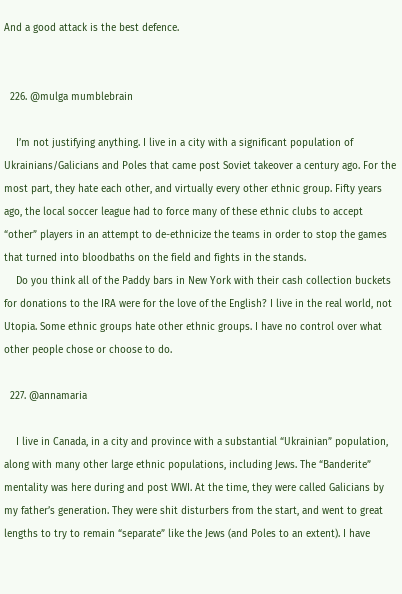And a good attack is the best defence.


  226. @mulga mumblebrain

    I’m not justifying anything. I live in a city with a significant population of Ukrainians/Galicians and Poles that came post Soviet takeover a century ago. For the most part, they hate each other, and virtually every other ethnic group. Fifty years ago, the local soccer league had to force many of these ethnic clubs to accept “other” players in an attempt to de-ethnicize the teams in order to stop the games that turned into bloodbaths on the field and fights in the stands.
    Do you think all of the Paddy bars in New York with their cash collection buckets for donations to the IRA were for the love of the English? I live in the real world, not Utopia. Some ethnic groups hate other ethnic groups. I have no control over what other people chose or choose to do.

  227. @annamaria

    I live in Canada, in a city and province with a substantial “Ukrainian” population, along with many other large ethnic populations, including Jews. The “Banderite” mentality was here during and post WWI. At the time, they were called Galicians by my father’s generation. They were shit disturbers from the start, and went to great lengths to try to remain “separate” like the Jews (and Poles to an extent). I have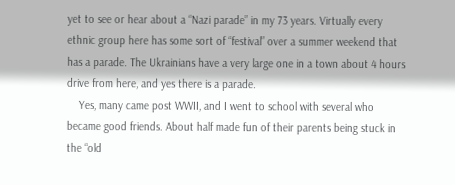yet to see or hear about a “Nazi parade” in my 73 years. Virtually every ethnic group here has some sort of “festival” over a summer weekend that has a parade. The Ukrainians have a very large one in a town about 4 hours drive from here, and yes there is a parade.
    Yes, many came post WWII, and I went to school with several who became good friends. About half made fun of their parents being stuck in the “old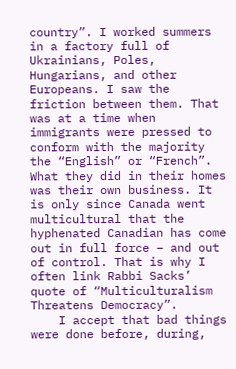country”. I worked summers in a factory full of Ukrainians, Poles, Hungarians, and other Europeans. I saw the friction between them. That was at a time when immigrants were pressed to conform with the majority the “English” or “French”. What they did in their homes was their own business. It is only since Canada went multicultural that the hyphenated Canadian has come out in full force – and out of control. That is why I often link Rabbi Sacks’ quote of “Multiculturalism Threatens Democracy”.
    I accept that bad things were done before, during,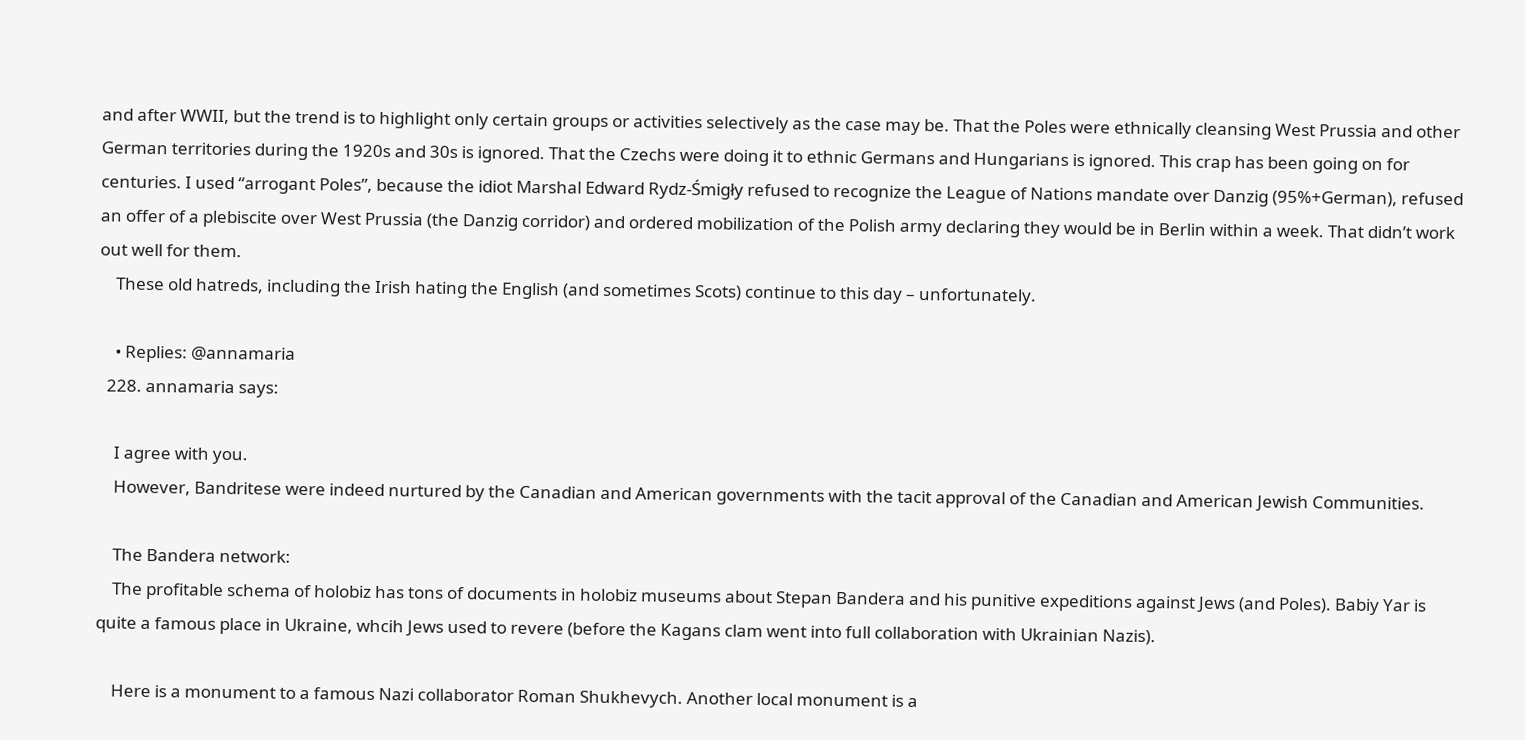and after WWII, but the trend is to highlight only certain groups or activities selectively as the case may be. That the Poles were ethnically cleansing West Prussia and other German territories during the 1920s and 30s is ignored. That the Czechs were doing it to ethnic Germans and Hungarians is ignored. This crap has been going on for centuries. I used “arrogant Poles”, because the idiot Marshal Edward Rydz-Śmigły refused to recognize the League of Nations mandate over Danzig (95%+German), refused an offer of a plebiscite over West Prussia (the Danzig corridor) and ordered mobilization of the Polish army declaring they would be in Berlin within a week. That didn’t work out well for them.
    These old hatreds, including the Irish hating the English (and sometimes Scots) continue to this day – unfortunately.

    • Replies: @annamaria
  228. annamaria says:

    I agree with you.
    However, Bandritese were indeed nurtured by the Canadian and American governments with the tacit approval of the Canadian and American Jewish Communities.

    The Bandera network:
    The profitable schema of holobiz has tons of documents in holobiz museums about Stepan Bandera and his punitive expeditions against Jews (and Poles). Babiy Yar is quite a famous place in Ukraine, whcih Jews used to revere (before the Kagans clam went into full collaboration with Ukrainian Nazis).

    Here is a monument to a famous Nazi collaborator Roman Shukhevych. Another local monument is a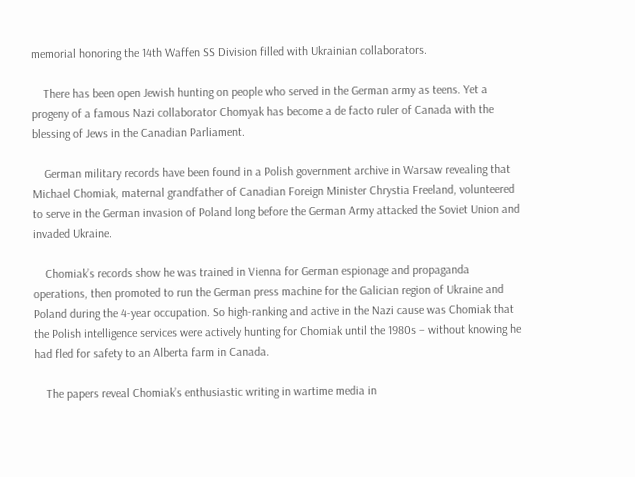memorial honoring the 14th Waffen SS Division filled with Ukrainian collaborators.

    There has been open Jewish hunting on people who served in the German army as teens. Yet a progeny of a famous Nazi collaborator Chomyak has become a de facto ruler of Canada with the blessing of Jews in the Canadian Parliament.

    German military records have been found in a Polish government archive in Warsaw revealing that Michael Chomiak, maternal grandfather of Canadian Foreign Minister Chrystia Freeland, volunteered to serve in the German invasion of Poland long before the German Army attacked the Soviet Union and invaded Ukraine.

    Chomiak’s records show he was trained in Vienna for German espionage and propaganda operations, then promoted to run the German press machine for the Galician region of Ukraine and Poland during the 4-year occupation. So high-ranking and active in the Nazi cause was Chomiak that the Polish intelligence services were actively hunting for Chomiak until the 1980s – without knowing he had fled for safety to an Alberta farm in Canada.

    The papers reveal Chomiak’s enthusiastic writing in wartime media in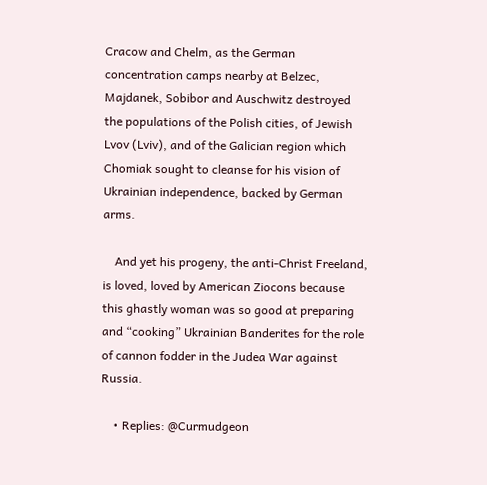Cracow and Chelm, as the German concentration camps nearby at Belzec, Majdanek, Sobibor and Auschwitz destroyed the populations of the Polish cities, of Jewish Lvov (Lviv), and of the Galician region which Chomiak sought to cleanse for his vision of Ukrainian independence, backed by German arms.

    And yet his progeny, the anti-Christ Freeland, is loved, loved by American Ziocons because this ghastly woman was so good at preparing and “cooking” Ukrainian Banderites for the role of cannon fodder in the Judea War against Russia.

    • Replies: @Curmudgeon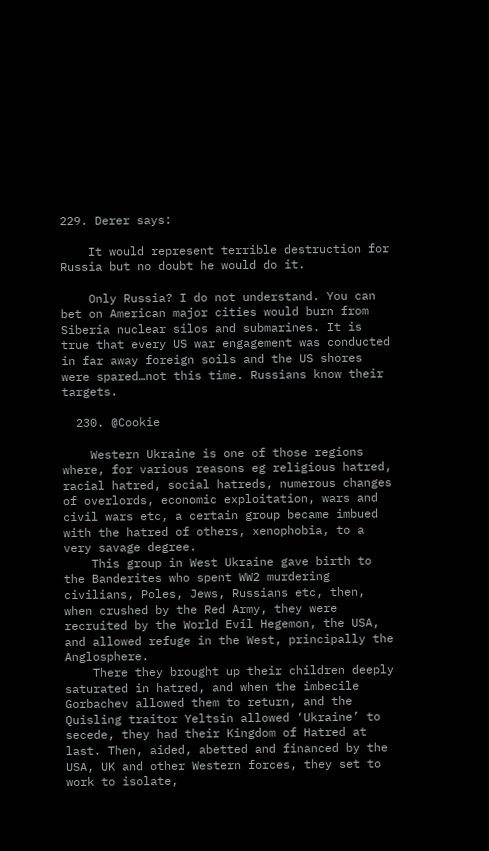229. Derer says:

    It would represent terrible destruction for Russia but no doubt he would do it.

    Only Russia? I do not understand. You can bet on American major cities would burn from Siberia nuclear silos and submarines. It is true that every US war engagement was conducted in far away foreign soils and the US shores were spared…not this time. Russians know their targets.

  230. @Cookie

    Western Ukraine is one of those regions where, for various reasons eg religious hatred, racial hatred, social hatreds, numerous changes of overlords, economic exploitation, wars and civil wars etc, a certain group became imbued with the hatred of others, xenophobia, to a very savage degree.
    This group in West Ukraine gave birth to the Banderites who spent WW2 murdering civilians, Poles, Jews, Russians etc, then, when crushed by the Red Army, they were recruited by the World Evil Hegemon, the USA, and allowed refuge in the West, principally the Anglosphere.
    There they brought up their children deeply saturated in hatred, and when the imbecile Gorbachev allowed them to return, and the Quisling traitor Yeltsin allowed ‘Ukraine’ to secede, they had their Kingdom of Hatred at last. Then, aided, abetted and financed by the USA, UK and other Western forces, they set to work to isolate,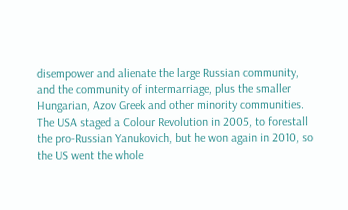disempower and alienate the large Russian community, and the community of intermarriage, plus the smaller Hungarian, Azov Greek and other minority communities. The USA staged a Colour Revolution in 2005, to forestall the pro-Russian Yanukovich, but he won again in 2010, so the US went the whole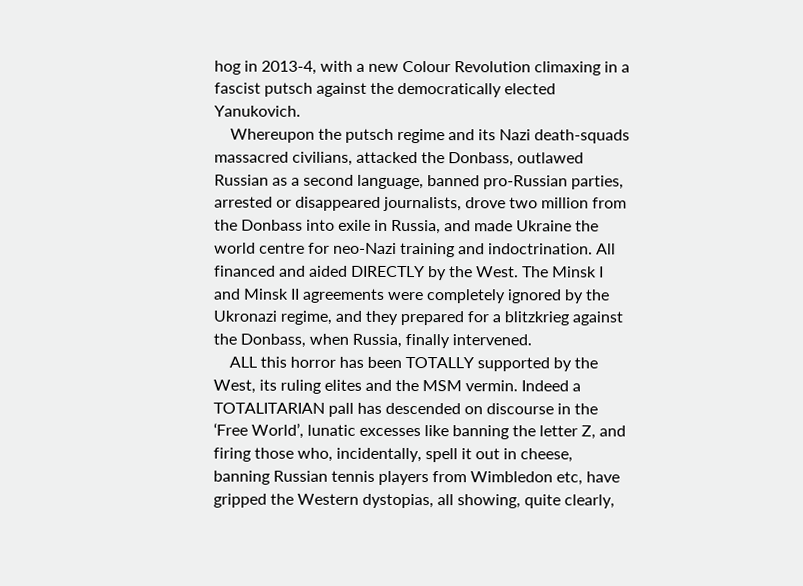hog in 2013-4, with a new Colour Revolution climaxing in a fascist putsch against the democratically elected Yanukovich.
    Whereupon the putsch regime and its Nazi death-squads massacred civilians, attacked the Donbass, outlawed Russian as a second language, banned pro-Russian parties, arrested or disappeared journalists, drove two million from the Donbass into exile in Russia, and made Ukraine the world centre for neo-Nazi training and indoctrination. All financed and aided DIRECTLY by the West. The Minsk I and Minsk II agreements were completely ignored by the Ukronazi regime, and they prepared for a blitzkrieg against the Donbass, when Russia, finally intervened.
    ALL this horror has been TOTALLY supported by the West, its ruling elites and the MSM vermin. Indeed a TOTALITARIAN pall has descended on discourse in the ‘Free World’, lunatic excesses like banning the letter Z, and firing those who, incidentally, spell it out in cheese, banning Russian tennis players from Wimbledon etc, have gripped the Western dystopias, all showing, quite clearly,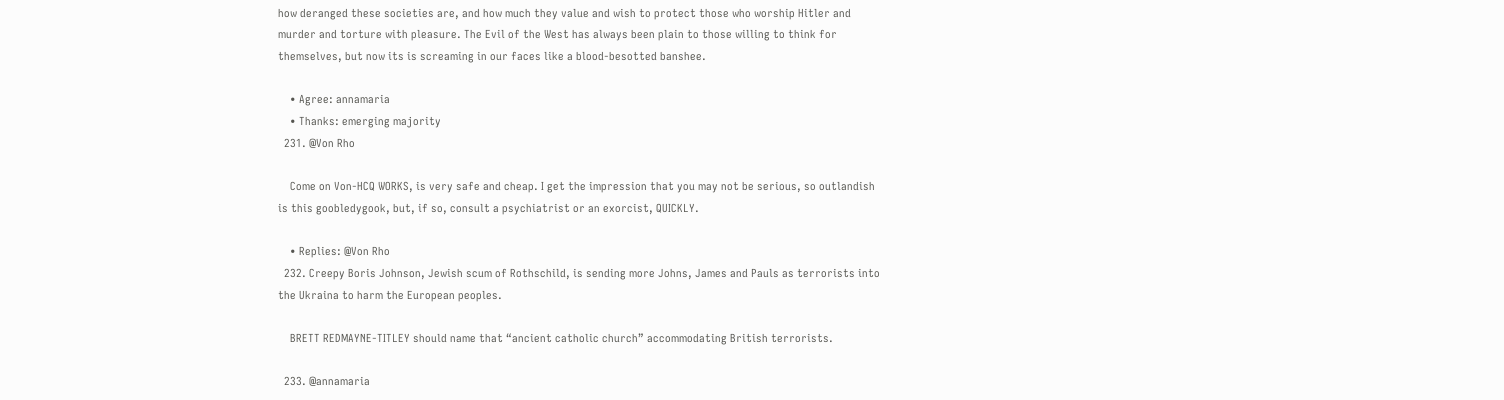how deranged these societies are, and how much they value and wish to protect those who worship Hitler and murder and torture with pleasure. The Evil of the West has always been plain to those willing to think for themselves, but now its is screaming in our faces like a blood-besotted banshee.

    • Agree: annamaria
    • Thanks: emerging majority
  231. @Von Rho

    Come on Von-HCQ WORKS, is very safe and cheap. I get the impression that you may not be serious, so outlandish is this goobledygook, but, if so, consult a psychiatrist or an exorcist, QUICKLY.

    • Replies: @Von Rho
  232. Creepy Boris Johnson, Jewish scum of Rothschild, is sending more Johns, James and Pauls as terrorists into the Ukraina to harm the European peoples.

    BRETT REDMAYNE-TITLEY should name that “ancient catholic church” accommodating British terrorists.

  233. @annamaria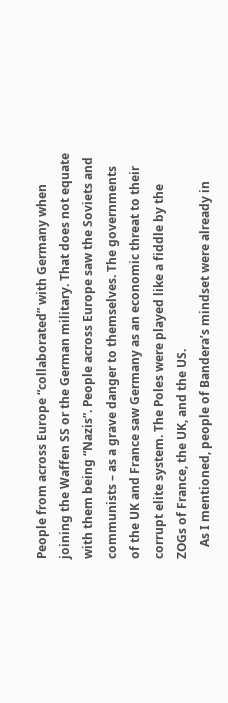People from across Europe “collaborated” with Germany when joining the Waffen SS or the German military. That does not equate with them being “Nazis”. People across Europe saw the Soviets and communists – as a grave danger to themselves. The governments of the UK and France saw Germany as an economic threat to their corrupt elite system. The Poles were played like a fiddle by the ZOGs of France, the UK, and the US.
    As I mentioned, people of Bandera’s mindset were already in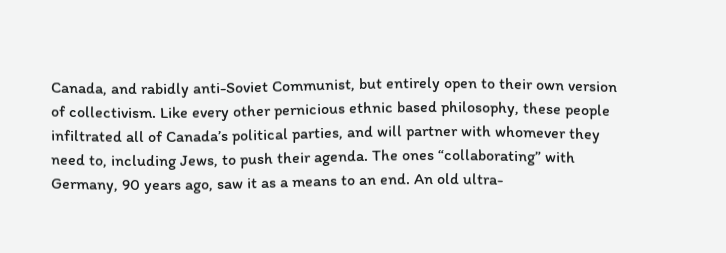Canada, and rabidly anti-Soviet Communist, but entirely open to their own version of collectivism. Like every other pernicious ethnic based philosophy, these people infiltrated all of Canada’s political parties, and will partner with whomever they need to, including Jews, to push their agenda. The ones “collaborating” with Germany, 90 years ago, saw it as a means to an end. An old ultra-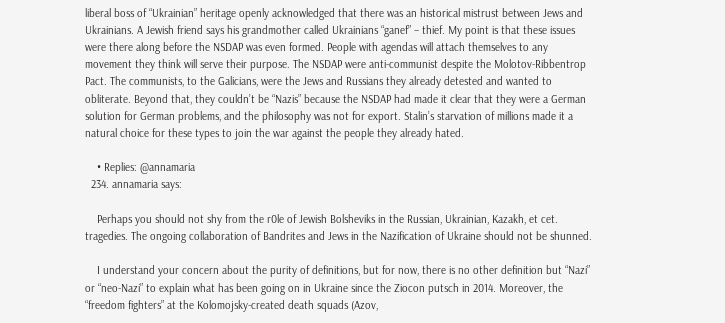liberal boss of “Ukrainian” heritage openly acknowledged that there was an historical mistrust between Jews and Ukrainians. A Jewish friend says his grandmother called Ukrainians “ganef” – thief. My point is that these issues were there along before the NSDAP was even formed. People with agendas will attach themselves to any movement they think will serve their purpose. The NSDAP were anti-communist despite the Molotov-Ribbentrop Pact. The communists, to the Galicians, were the Jews and Russians they already detested and wanted to obliterate. Beyond that, they couldn’t be “Nazis” because the NSDAP had made it clear that they were a German solution for German problems, and the philosophy was not for export. Stalin’s starvation of millions made it a natural choice for these types to join the war against the people they already hated.

    • Replies: @annamaria
  234. annamaria says:

    Perhaps you should not shy from the r0le of Jewish Bolsheviks in the Russian, Ukrainian, Kazakh, et cet. tragedies. The ongoing collaboration of Bandrites and Jews in the Nazification of Ukraine should not be shunned.

    I understand your concern about the purity of definitions, but for now, there is no other definition but “Nazi” or “neo-Nazi” to explain what has been going on in Ukraine since the Ziocon putsch in 2014. Moreover, the “freedom fighters” at the Kolomojsky-created death squads (Azov,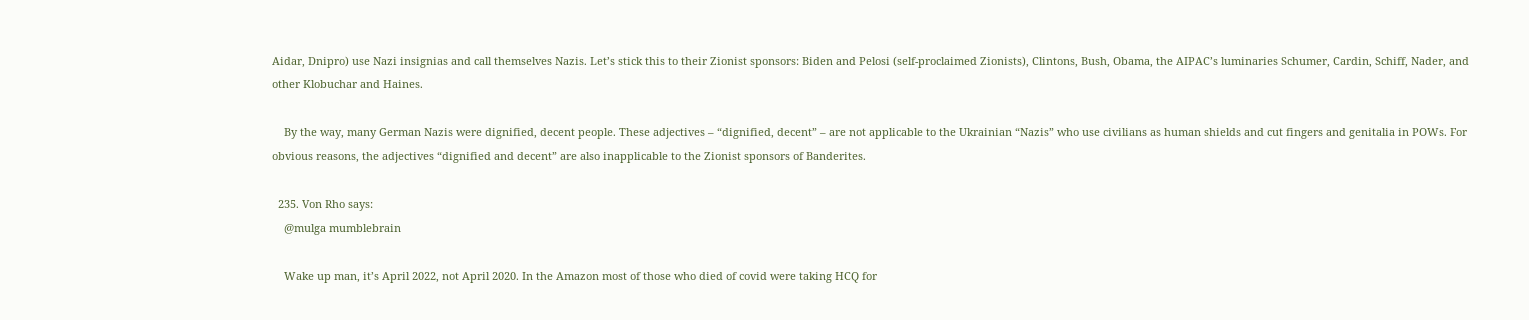Aidar, Dnipro) use Nazi insignias and call themselves Nazis. Let’s stick this to their Zionist sponsors: Biden and Pelosi (self-proclaimed Zionists), Clintons, Bush, Obama, the AIPAC’s luminaries Schumer, Cardin, Schiff, Nader, and other Klobuchar and Haines.

    By the way, many German Nazis were dignified, decent people. These adjectives – “dignified, decent” – are not applicable to the Ukrainian “Nazis” who use civilians as human shields and cut fingers and genitalia in POWs. For obvious reasons, the adjectives “dignified and decent” are also inapplicable to the Zionist sponsors of Banderites.

  235. Von Rho says:
    @mulga mumblebrain

    Wake up man, it’s April 2022, not April 2020. In the Amazon most of those who died of covid were taking HCQ for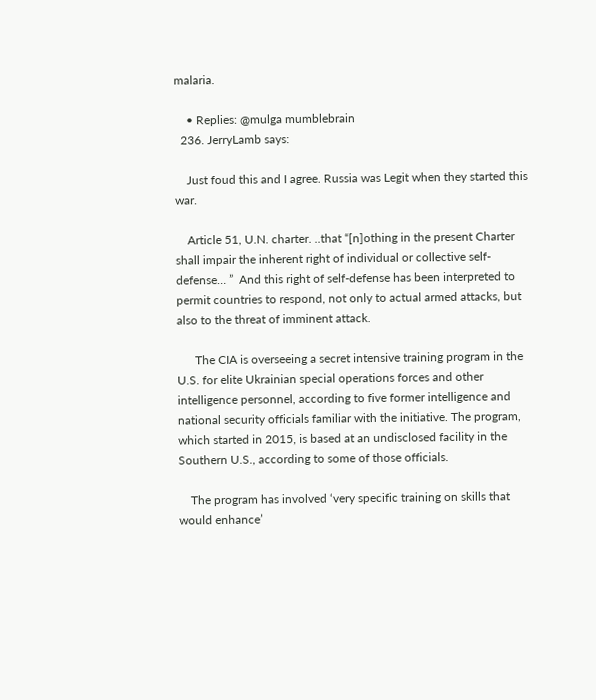malaria.

    • Replies: @mulga mumblebrain
  236. JerryLamb says:

    Just foud this and I agree. Russia was Legit when they started this war.

    Article 51, U.N. charter. ..that “[n]othing in the present Charter shall impair the inherent right of individual or collective self-defense… ”  And this right of self-defense has been interpreted to permit countries to respond, not only to actual armed attacks, but also to the threat of imminent attack.

      The CIA is overseeing a secret intensive training program in the U.S. for elite Ukrainian special operations forces and other intelligence personnel, according to five former intelligence and national security officials familiar with the initiative. The program, which started in 2015, is based at an undisclosed facility in the Southern U.S., according to some of those officials.

    The program has involved ‘very specific training on skills that would enhance’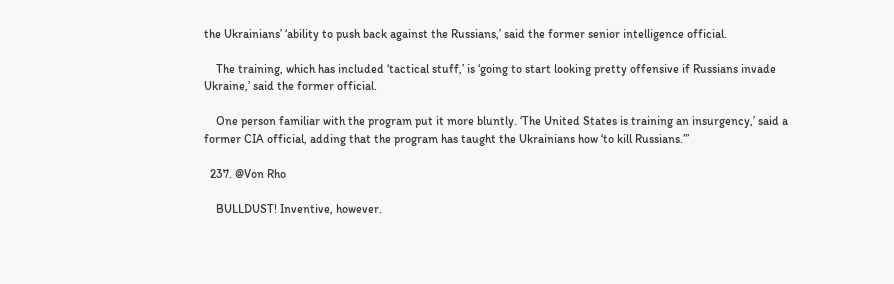the Ukrainians’ ‘ability to push back against the Russians,’ said the former senior intelligence official.

    The training, which has included ‘tactical stuff,’ is ‘going to start looking pretty offensive if Russians invade Ukraine,’ said the former official.

    One person familiar with the program put it more bluntly. ‘The United States is training an insurgency,’ said a former CIA official, adding that the program has taught the Ukrainians how ‘to kill Russians.’”

  237. @Von Rho

    BULLDUST! Inventive, however.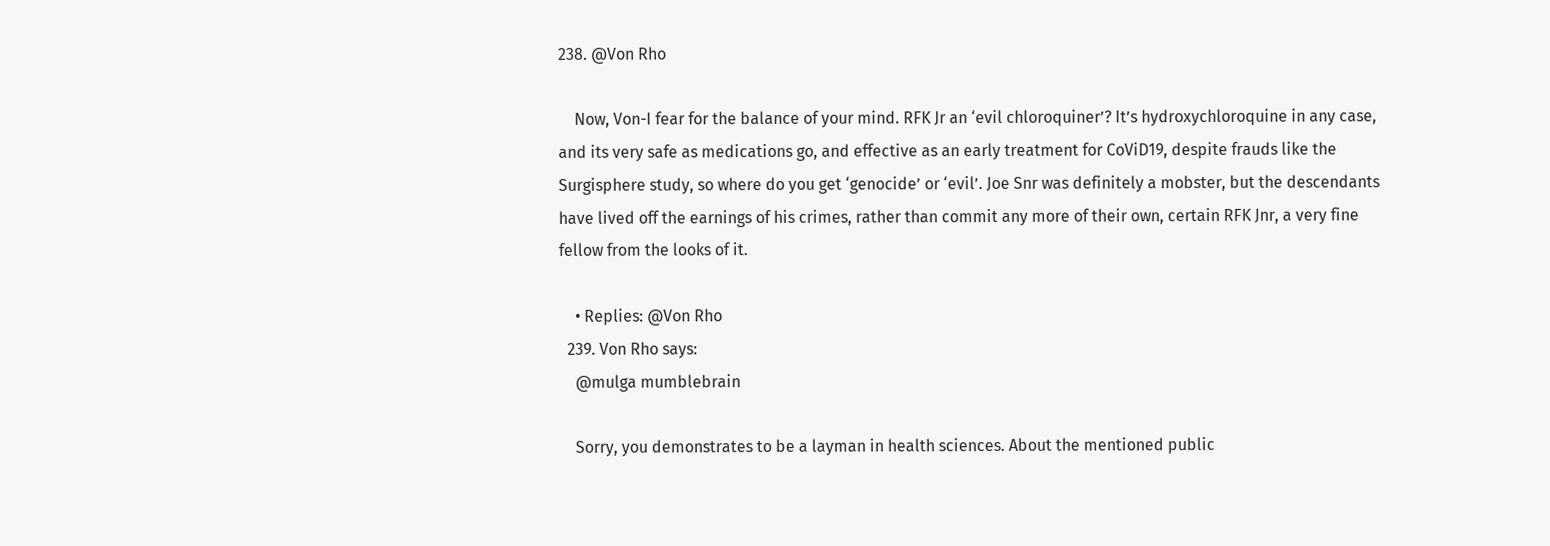238. @Von Rho

    Now, Von-I fear for the balance of your mind. RFK Jr an ‘evil chloroquiner’? It’s hydroxychloroquine in any case, and its very safe as medications go, and effective as an early treatment for CoViD19, despite frauds like the Surgisphere study, so where do you get ‘genocide’ or ‘evil’. Joe Snr was definitely a mobster, but the descendants have lived off the earnings of his crimes, rather than commit any more of their own, certain RFK Jnr, a very fine fellow from the looks of it.

    • Replies: @Von Rho
  239. Von Rho says:
    @mulga mumblebrain

    Sorry, you demonstrates to be a layman in health sciences. About the mentioned public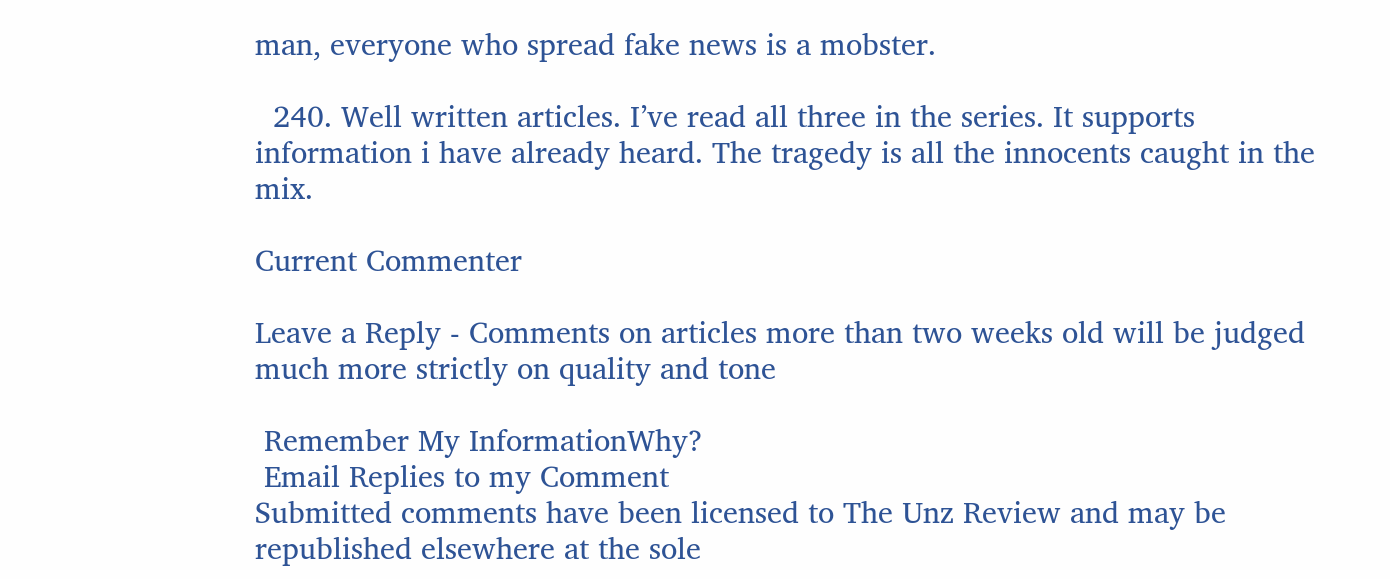man, everyone who spread fake news is a mobster.

  240. Well written articles. I’ve read all three in the series. It supports information i have already heard. The tragedy is all the innocents caught in the mix.

Current Commenter

Leave a Reply - Comments on articles more than two weeks old will be judged much more strictly on quality and tone

 Remember My InformationWhy?
 Email Replies to my Comment
Submitted comments have been licensed to The Unz Review and may be republished elsewhere at the sole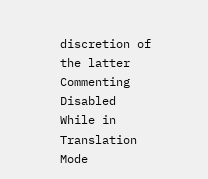discretion of the latter
Commenting Disabled While in Translation Mode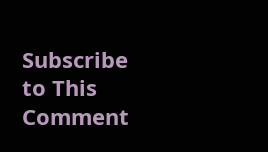Subscribe to This Comment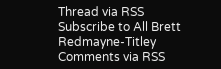Thread via RSS Subscribe to All Brett Redmayne-Titley Comments via RSS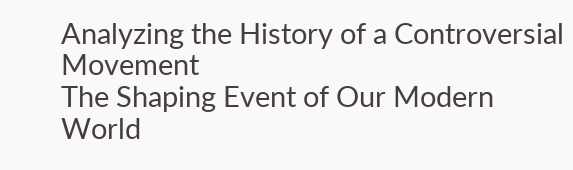Analyzing the History of a Controversial Movement
The Shaping Event of Our Modern World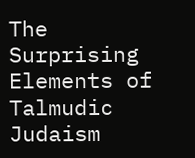The Surprising Elements of Talmudic Judaism